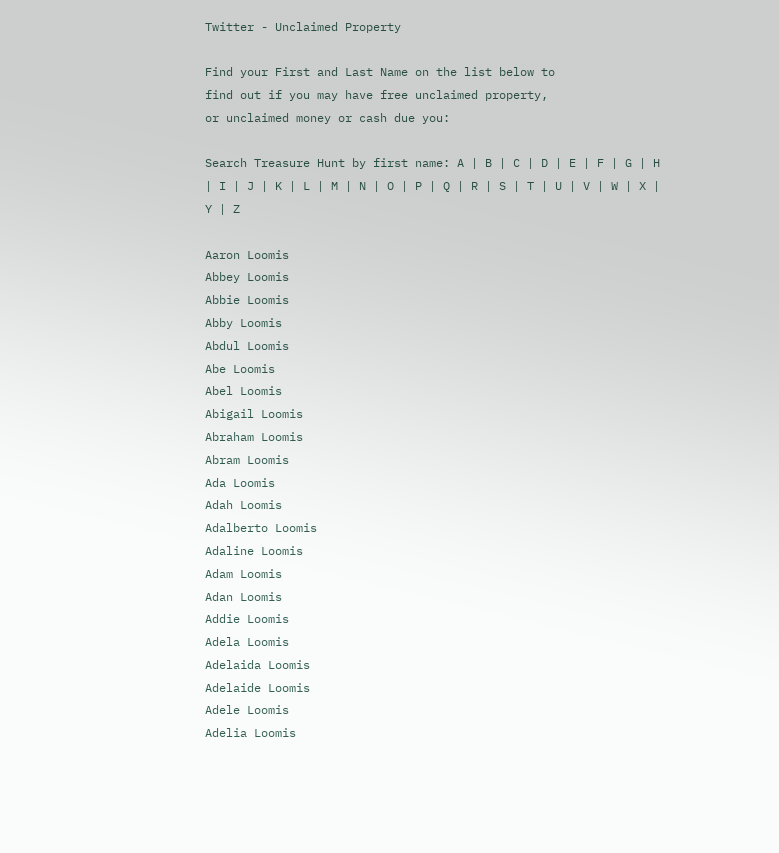Twitter - Unclaimed Property

Find your First and Last Name on the list below to
find out if you may have free unclaimed property,
or unclaimed money or cash due you:

Search Treasure Hunt by first name: A | B | C | D | E | F | G | H | I | J | K | L | M | N | O | P | Q | R | S | T | U | V | W | X | Y | Z

Aaron Loomis
Abbey Loomis
Abbie Loomis
Abby Loomis
Abdul Loomis
Abe Loomis
Abel Loomis
Abigail Loomis
Abraham Loomis
Abram Loomis
Ada Loomis
Adah Loomis
Adalberto Loomis
Adaline Loomis
Adam Loomis
Adan Loomis
Addie Loomis
Adela Loomis
Adelaida Loomis
Adelaide Loomis
Adele Loomis
Adelia Loomis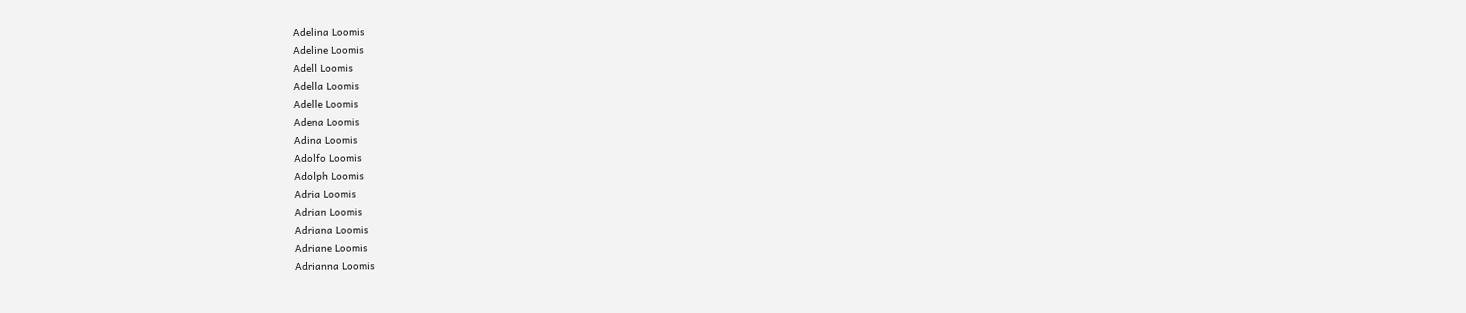Adelina Loomis
Adeline Loomis
Adell Loomis
Adella Loomis
Adelle Loomis
Adena Loomis
Adina Loomis
Adolfo Loomis
Adolph Loomis
Adria Loomis
Adrian Loomis
Adriana Loomis
Adriane Loomis
Adrianna Loomis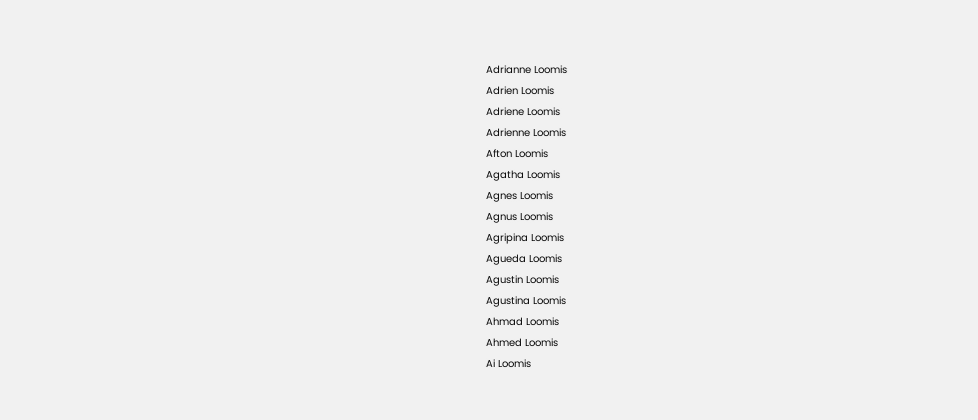Adrianne Loomis
Adrien Loomis
Adriene Loomis
Adrienne Loomis
Afton Loomis
Agatha Loomis
Agnes Loomis
Agnus Loomis
Agripina Loomis
Agueda Loomis
Agustin Loomis
Agustina Loomis
Ahmad Loomis
Ahmed Loomis
Ai Loomis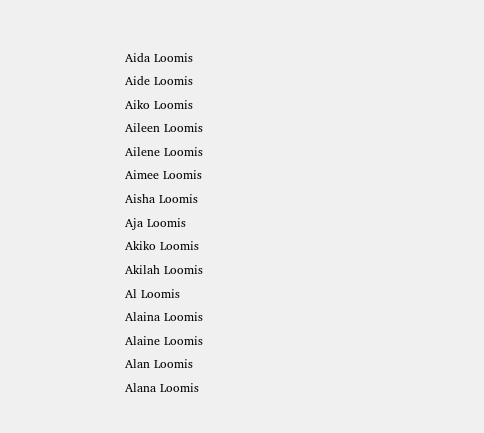Aida Loomis
Aide Loomis
Aiko Loomis
Aileen Loomis
Ailene Loomis
Aimee Loomis
Aisha Loomis
Aja Loomis
Akiko Loomis
Akilah Loomis
Al Loomis
Alaina Loomis
Alaine Loomis
Alan Loomis
Alana Loomis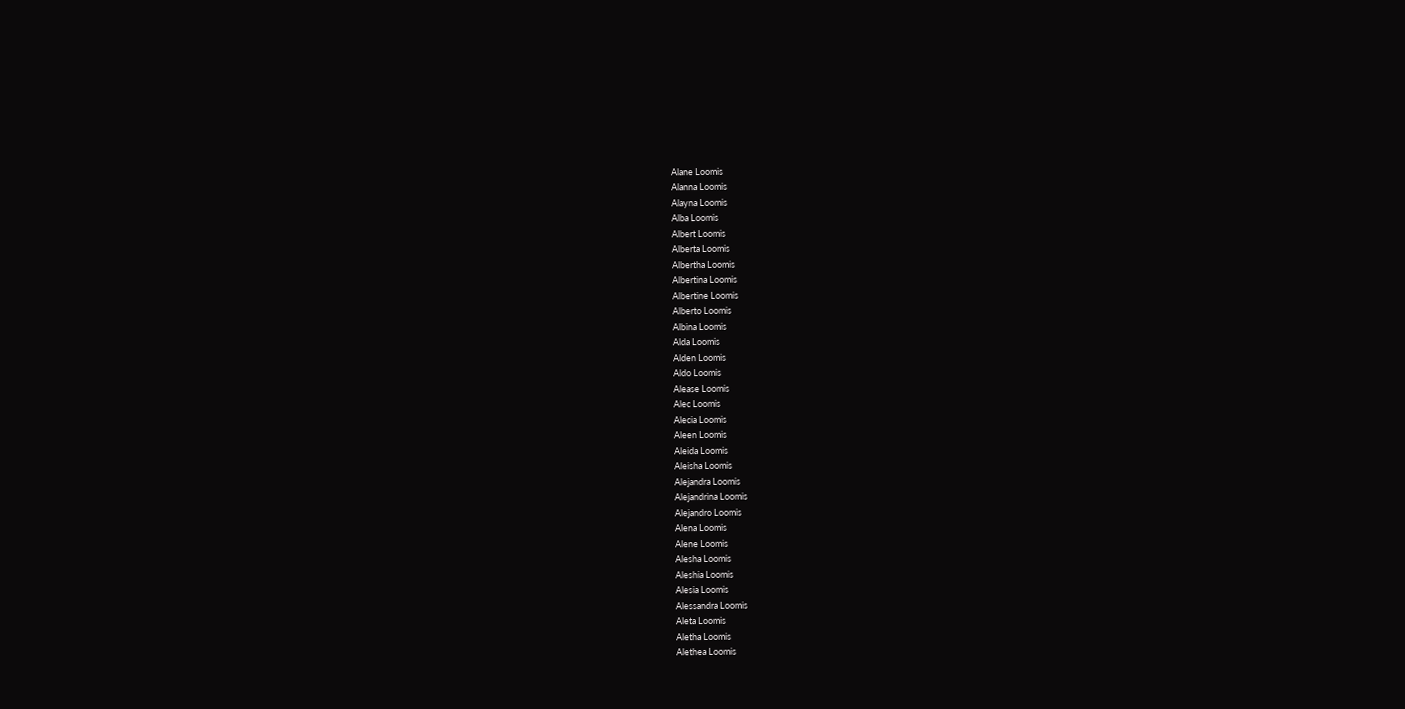Alane Loomis
Alanna Loomis
Alayna Loomis
Alba Loomis
Albert Loomis
Alberta Loomis
Albertha Loomis
Albertina Loomis
Albertine Loomis
Alberto Loomis
Albina Loomis
Alda Loomis
Alden Loomis
Aldo Loomis
Alease Loomis
Alec Loomis
Alecia Loomis
Aleen Loomis
Aleida Loomis
Aleisha Loomis
Alejandra Loomis
Alejandrina Loomis
Alejandro Loomis
Alena Loomis
Alene Loomis
Alesha Loomis
Aleshia Loomis
Alesia Loomis
Alessandra Loomis
Aleta Loomis
Aletha Loomis
Alethea Loomis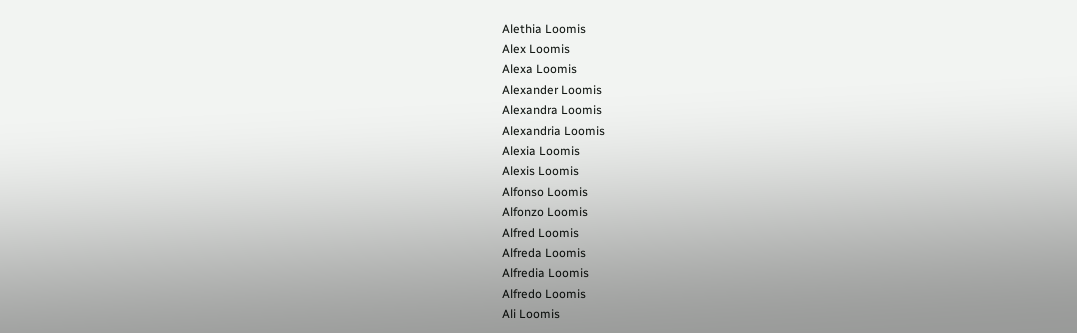Alethia Loomis
Alex Loomis
Alexa Loomis
Alexander Loomis
Alexandra Loomis
Alexandria Loomis
Alexia Loomis
Alexis Loomis
Alfonso Loomis
Alfonzo Loomis
Alfred Loomis
Alfreda Loomis
Alfredia Loomis
Alfredo Loomis
Ali Loomis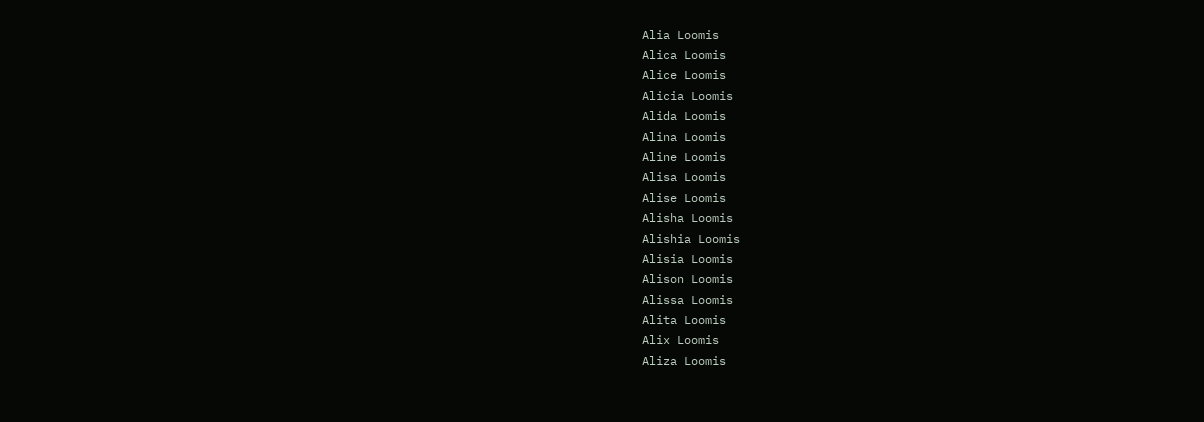Alia Loomis
Alica Loomis
Alice Loomis
Alicia Loomis
Alida Loomis
Alina Loomis
Aline Loomis
Alisa Loomis
Alise Loomis
Alisha Loomis
Alishia Loomis
Alisia Loomis
Alison Loomis
Alissa Loomis
Alita Loomis
Alix Loomis
Aliza Loomis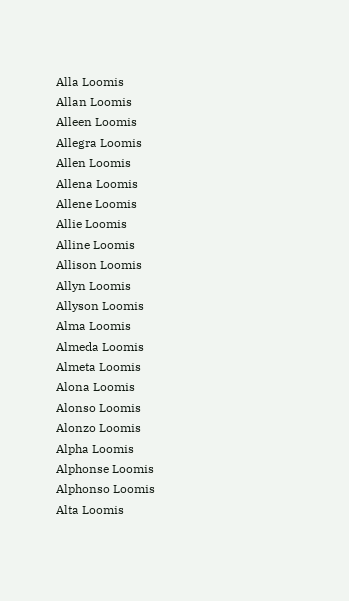Alla Loomis
Allan Loomis
Alleen Loomis
Allegra Loomis
Allen Loomis
Allena Loomis
Allene Loomis
Allie Loomis
Alline Loomis
Allison Loomis
Allyn Loomis
Allyson Loomis
Alma Loomis
Almeda Loomis
Almeta Loomis
Alona Loomis
Alonso Loomis
Alonzo Loomis
Alpha Loomis
Alphonse Loomis
Alphonso Loomis
Alta Loomis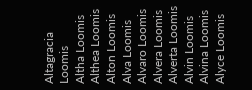Altagracia Loomis
Altha Loomis
Althea Loomis
Alton Loomis
Alva Loomis
Alvaro Loomis
Alvera Loomis
Alverta Loomis
Alvin Loomis
Alvina Loomis
Alyce Loomis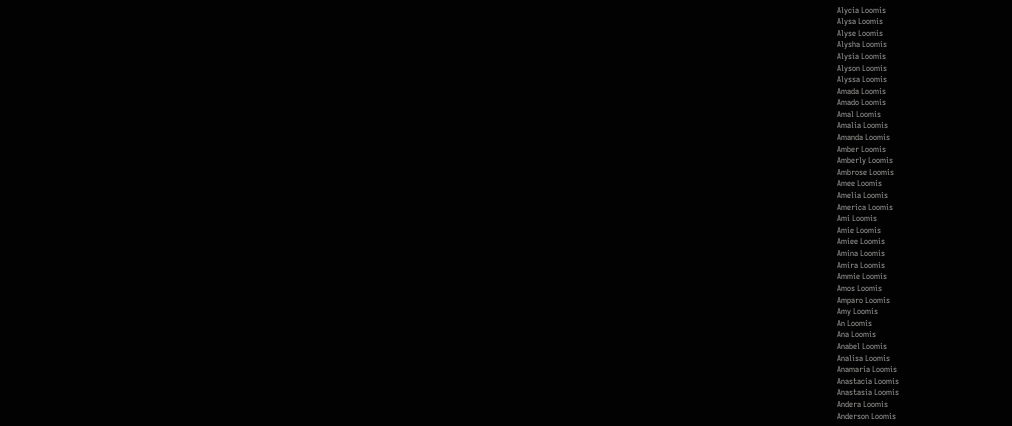Alycia Loomis
Alysa Loomis
Alyse Loomis
Alysha Loomis
Alysia Loomis
Alyson Loomis
Alyssa Loomis
Amada Loomis
Amado Loomis
Amal Loomis
Amalia Loomis
Amanda Loomis
Amber Loomis
Amberly Loomis
Ambrose Loomis
Amee Loomis
Amelia Loomis
America Loomis
Ami Loomis
Amie Loomis
Amiee Loomis
Amina Loomis
Amira Loomis
Ammie Loomis
Amos Loomis
Amparo Loomis
Amy Loomis
An Loomis
Ana Loomis
Anabel Loomis
Analisa Loomis
Anamaria Loomis
Anastacia Loomis
Anastasia Loomis
Andera Loomis
Anderson Loomis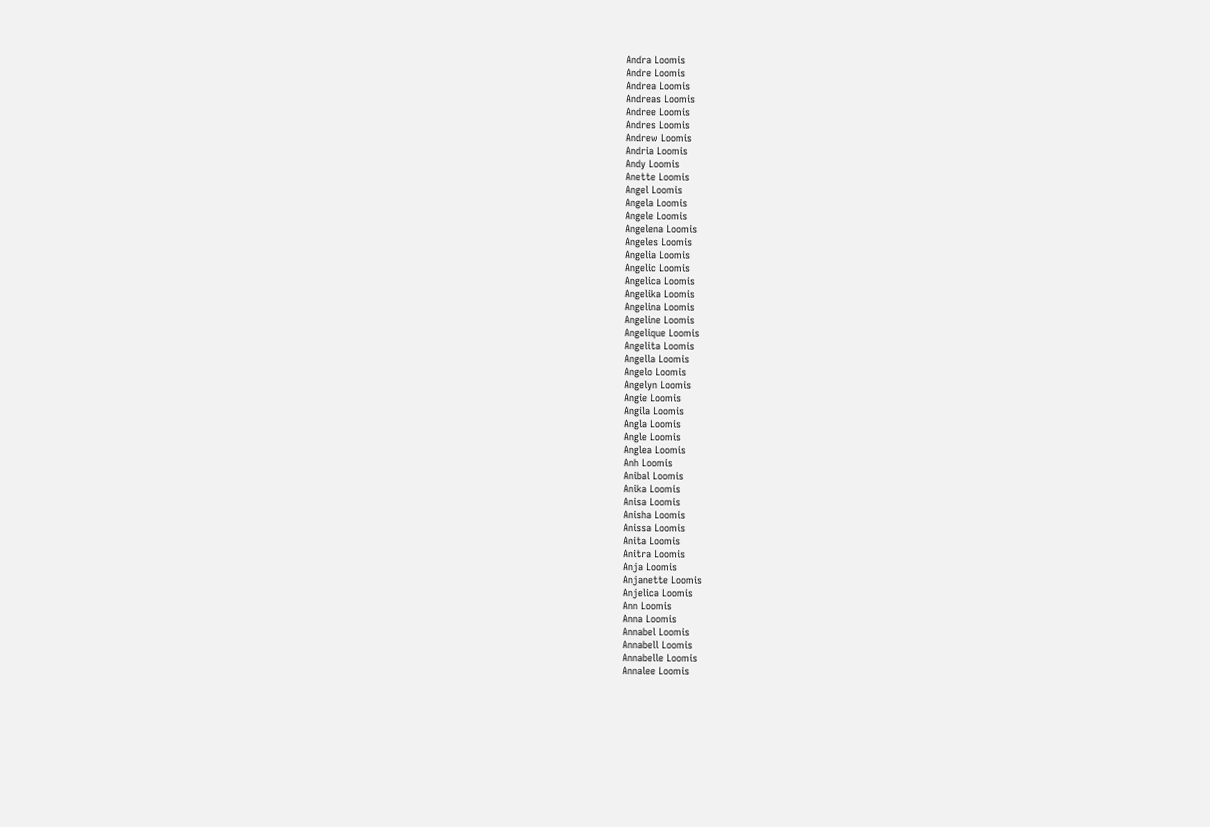Andra Loomis
Andre Loomis
Andrea Loomis
Andreas Loomis
Andree Loomis
Andres Loomis
Andrew Loomis
Andria Loomis
Andy Loomis
Anette Loomis
Angel Loomis
Angela Loomis
Angele Loomis
Angelena Loomis
Angeles Loomis
Angelia Loomis
Angelic Loomis
Angelica Loomis
Angelika Loomis
Angelina Loomis
Angeline Loomis
Angelique Loomis
Angelita Loomis
Angella Loomis
Angelo Loomis
Angelyn Loomis
Angie Loomis
Angila Loomis
Angla Loomis
Angle Loomis
Anglea Loomis
Anh Loomis
Anibal Loomis
Anika Loomis
Anisa Loomis
Anisha Loomis
Anissa Loomis
Anita Loomis
Anitra Loomis
Anja Loomis
Anjanette Loomis
Anjelica Loomis
Ann Loomis
Anna Loomis
Annabel Loomis
Annabell Loomis
Annabelle Loomis
Annalee Loomis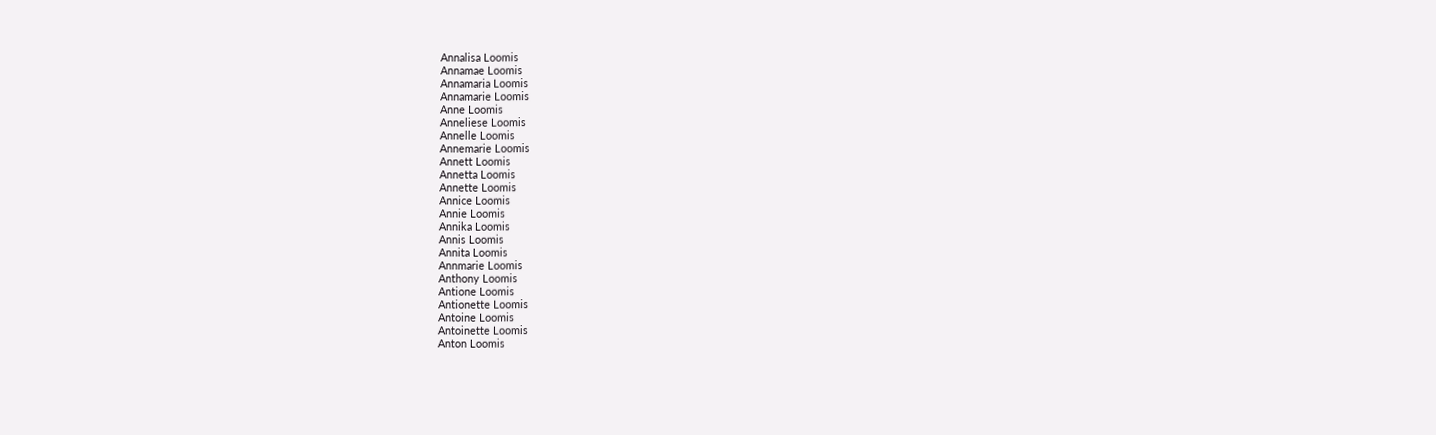Annalisa Loomis
Annamae Loomis
Annamaria Loomis
Annamarie Loomis
Anne Loomis
Anneliese Loomis
Annelle Loomis
Annemarie Loomis
Annett Loomis
Annetta Loomis
Annette Loomis
Annice Loomis
Annie Loomis
Annika Loomis
Annis Loomis
Annita Loomis
Annmarie Loomis
Anthony Loomis
Antione Loomis
Antionette Loomis
Antoine Loomis
Antoinette Loomis
Anton Loomis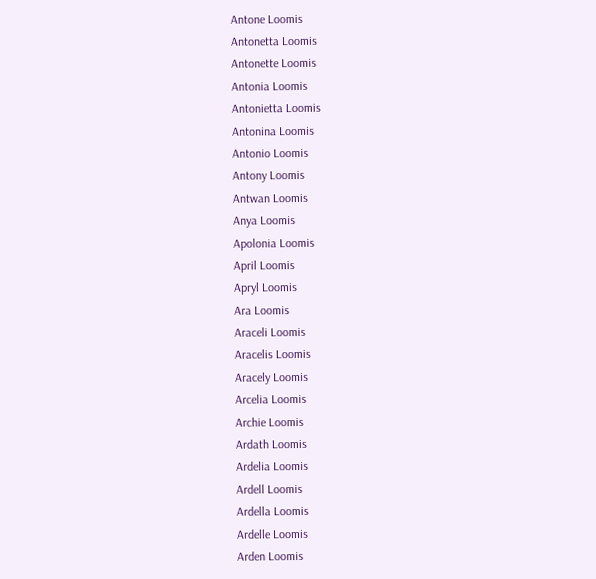Antone Loomis
Antonetta Loomis
Antonette Loomis
Antonia Loomis
Antonietta Loomis
Antonina Loomis
Antonio Loomis
Antony Loomis
Antwan Loomis
Anya Loomis
Apolonia Loomis
April Loomis
Apryl Loomis
Ara Loomis
Araceli Loomis
Aracelis Loomis
Aracely Loomis
Arcelia Loomis
Archie Loomis
Ardath Loomis
Ardelia Loomis
Ardell Loomis
Ardella Loomis
Ardelle Loomis
Arden Loomis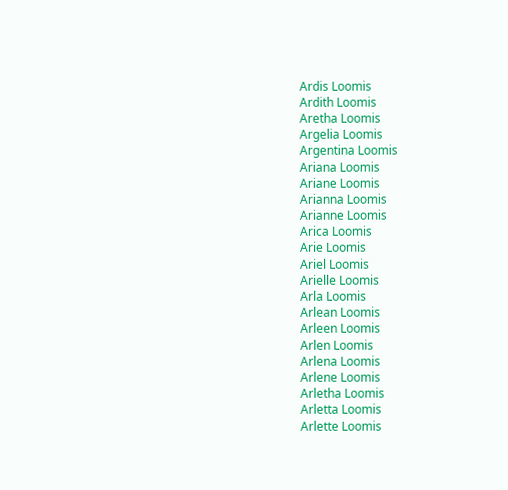Ardis Loomis
Ardith Loomis
Aretha Loomis
Argelia Loomis
Argentina Loomis
Ariana Loomis
Ariane Loomis
Arianna Loomis
Arianne Loomis
Arica Loomis
Arie Loomis
Ariel Loomis
Arielle Loomis
Arla Loomis
Arlean Loomis
Arleen Loomis
Arlen Loomis
Arlena Loomis
Arlene Loomis
Arletha Loomis
Arletta Loomis
Arlette Loomis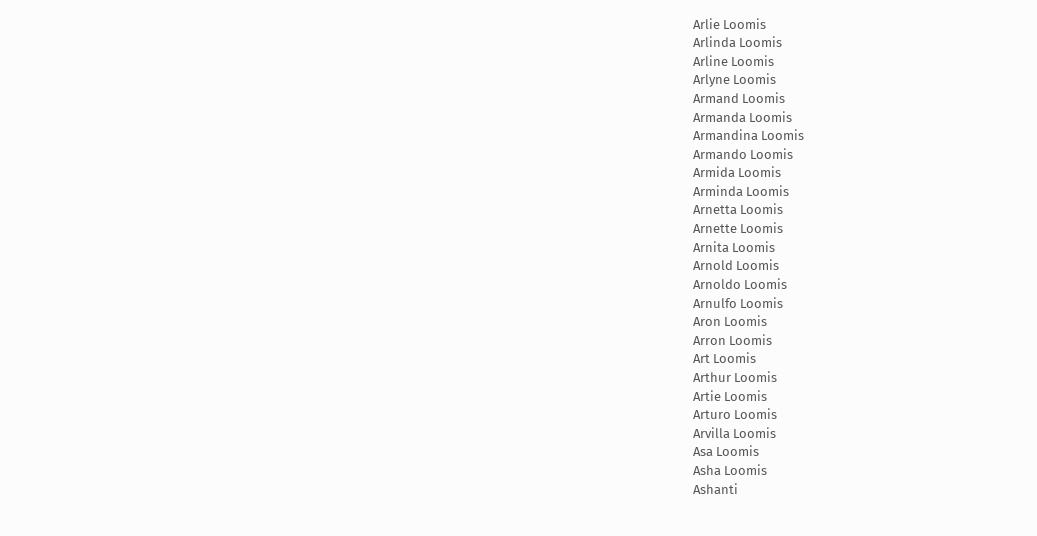Arlie Loomis
Arlinda Loomis
Arline Loomis
Arlyne Loomis
Armand Loomis
Armanda Loomis
Armandina Loomis
Armando Loomis
Armida Loomis
Arminda Loomis
Arnetta Loomis
Arnette Loomis
Arnita Loomis
Arnold Loomis
Arnoldo Loomis
Arnulfo Loomis
Aron Loomis
Arron Loomis
Art Loomis
Arthur Loomis
Artie Loomis
Arturo Loomis
Arvilla Loomis
Asa Loomis
Asha Loomis
Ashanti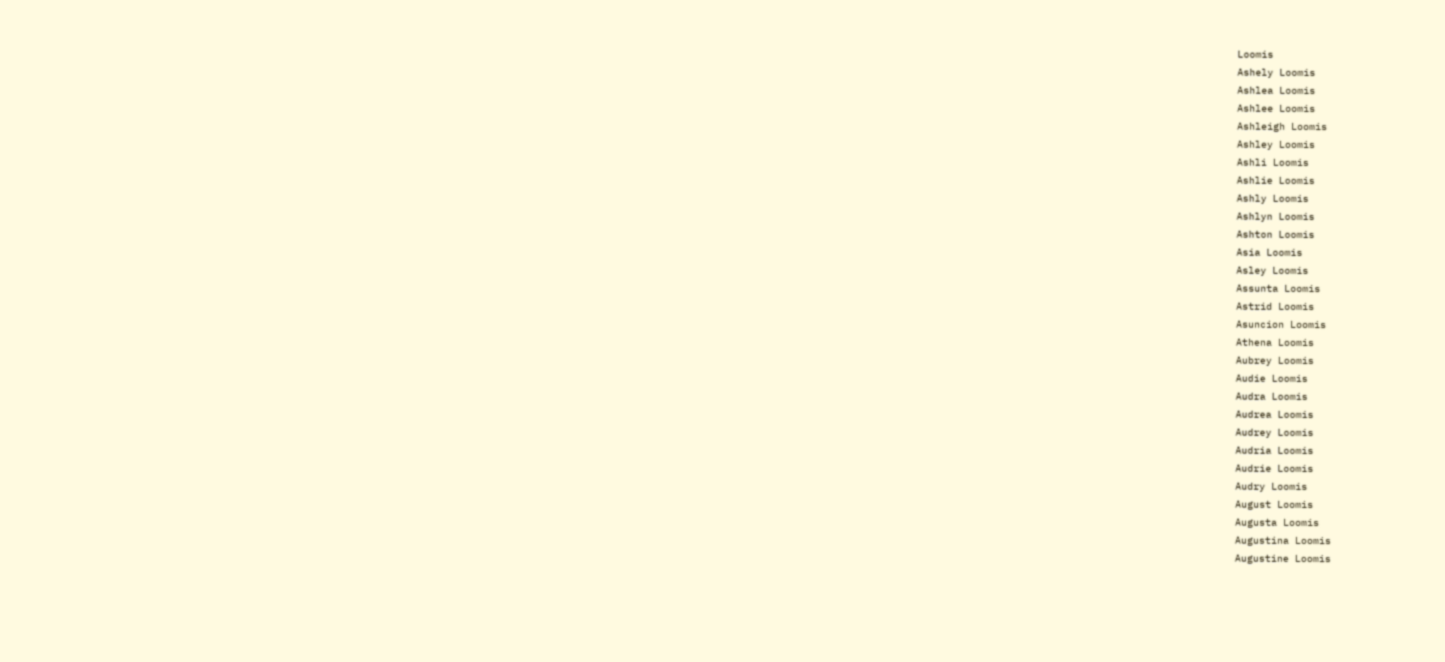Loomis
Ashely Loomis
Ashlea Loomis
Ashlee Loomis
Ashleigh Loomis
Ashley Loomis
Ashli Loomis
Ashlie Loomis
Ashly Loomis
Ashlyn Loomis
Ashton Loomis
Asia Loomis
Asley Loomis
Assunta Loomis
Astrid Loomis
Asuncion Loomis
Athena Loomis
Aubrey Loomis
Audie Loomis
Audra Loomis
Audrea Loomis
Audrey Loomis
Audria Loomis
Audrie Loomis
Audry Loomis
August Loomis
Augusta Loomis
Augustina Loomis
Augustine Loomis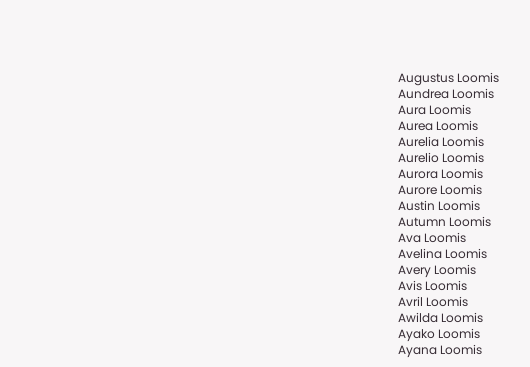Augustus Loomis
Aundrea Loomis
Aura Loomis
Aurea Loomis
Aurelia Loomis
Aurelio Loomis
Aurora Loomis
Aurore Loomis
Austin Loomis
Autumn Loomis
Ava Loomis
Avelina Loomis
Avery Loomis
Avis Loomis
Avril Loomis
Awilda Loomis
Ayako Loomis
Ayana Loomis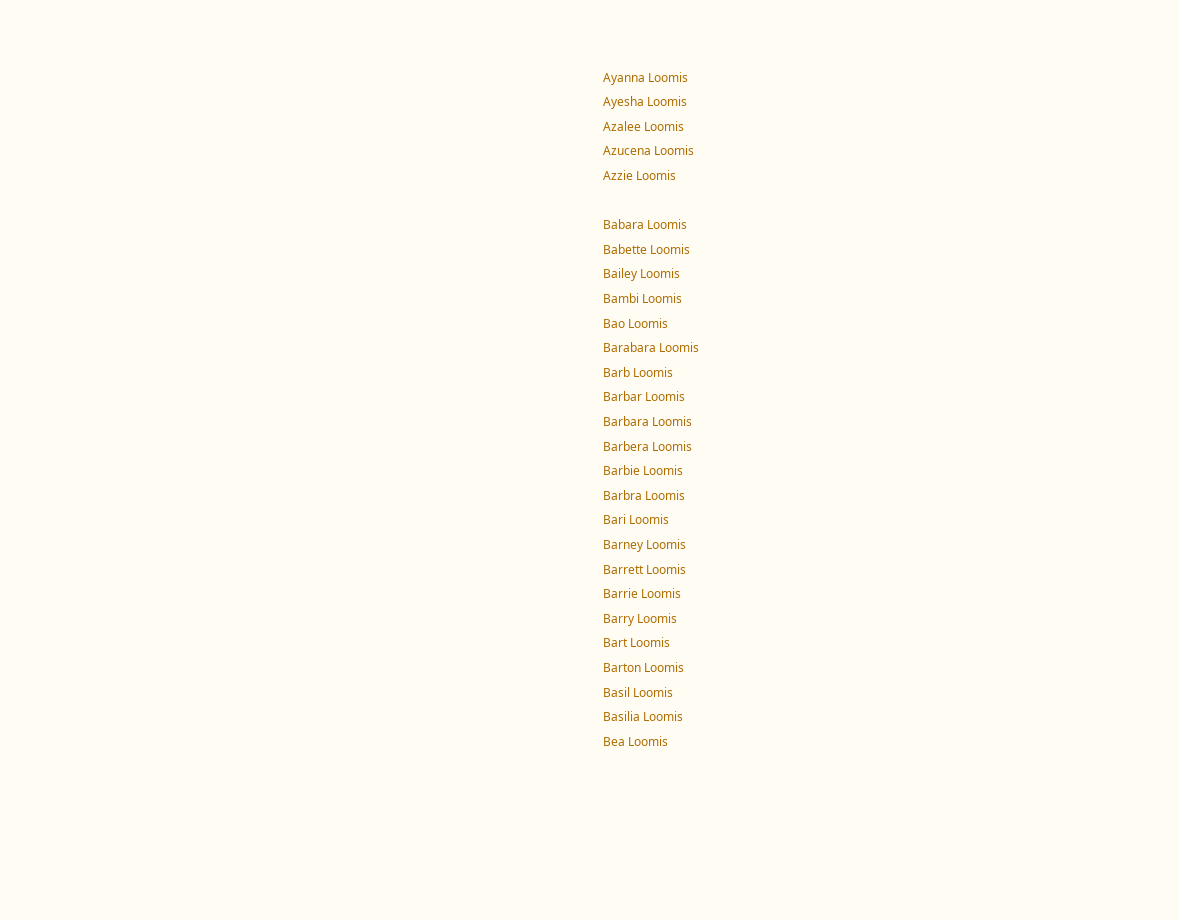Ayanna Loomis
Ayesha Loomis
Azalee Loomis
Azucena Loomis
Azzie Loomis

Babara Loomis
Babette Loomis
Bailey Loomis
Bambi Loomis
Bao Loomis
Barabara Loomis
Barb Loomis
Barbar Loomis
Barbara Loomis
Barbera Loomis
Barbie Loomis
Barbra Loomis
Bari Loomis
Barney Loomis
Barrett Loomis
Barrie Loomis
Barry Loomis
Bart Loomis
Barton Loomis
Basil Loomis
Basilia Loomis
Bea Loomis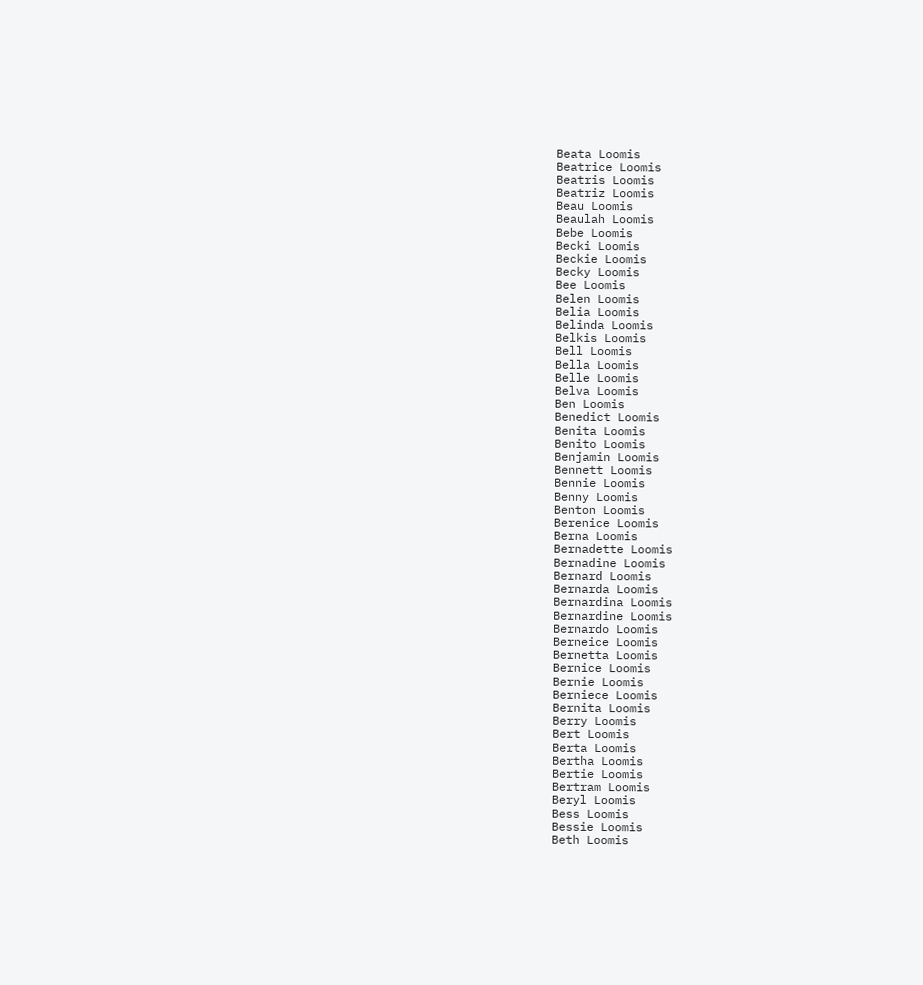Beata Loomis
Beatrice Loomis
Beatris Loomis
Beatriz Loomis
Beau Loomis
Beaulah Loomis
Bebe Loomis
Becki Loomis
Beckie Loomis
Becky Loomis
Bee Loomis
Belen Loomis
Belia Loomis
Belinda Loomis
Belkis Loomis
Bell Loomis
Bella Loomis
Belle Loomis
Belva Loomis
Ben Loomis
Benedict Loomis
Benita Loomis
Benito Loomis
Benjamin Loomis
Bennett Loomis
Bennie Loomis
Benny Loomis
Benton Loomis
Berenice Loomis
Berna Loomis
Bernadette Loomis
Bernadine Loomis
Bernard Loomis
Bernarda Loomis
Bernardina Loomis
Bernardine Loomis
Bernardo Loomis
Berneice Loomis
Bernetta Loomis
Bernice Loomis
Bernie Loomis
Berniece Loomis
Bernita Loomis
Berry Loomis
Bert Loomis
Berta Loomis
Bertha Loomis
Bertie Loomis
Bertram Loomis
Beryl Loomis
Bess Loomis
Bessie Loomis
Beth Loomis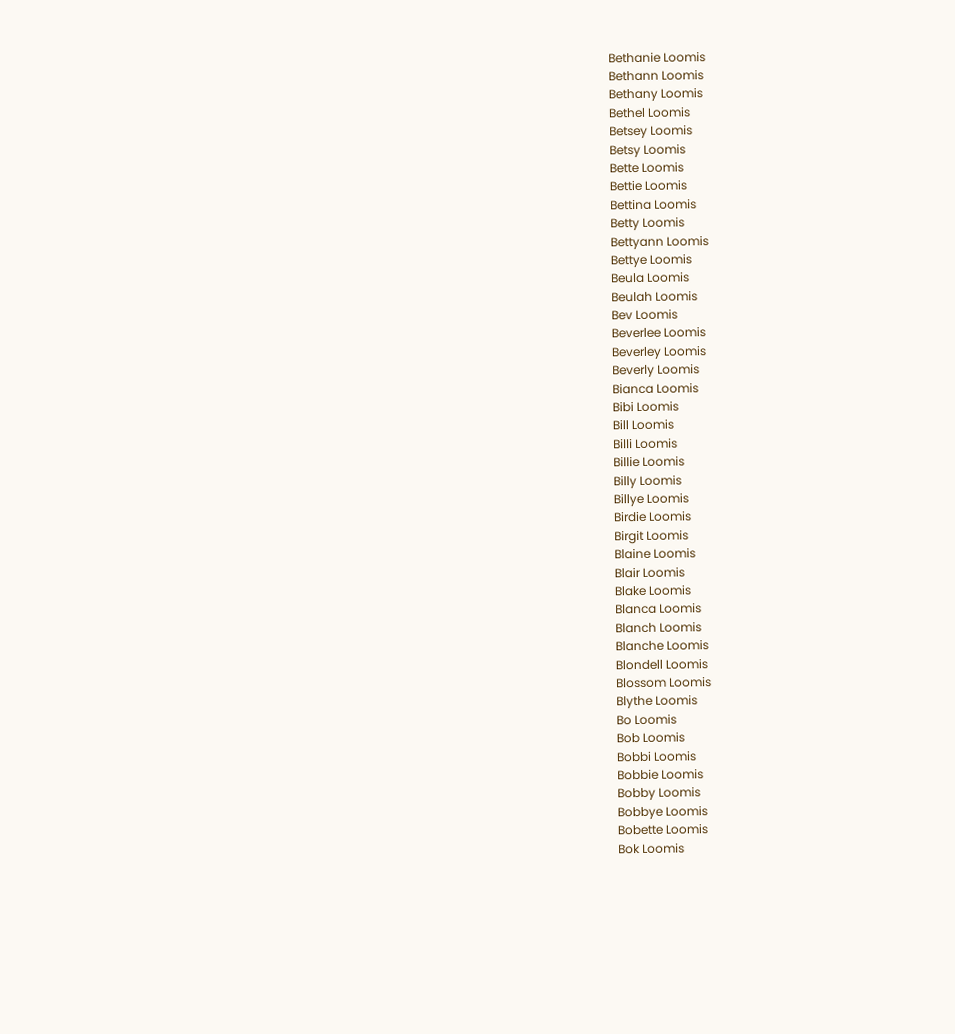Bethanie Loomis
Bethann Loomis
Bethany Loomis
Bethel Loomis
Betsey Loomis
Betsy Loomis
Bette Loomis
Bettie Loomis
Bettina Loomis
Betty Loomis
Bettyann Loomis
Bettye Loomis
Beula Loomis
Beulah Loomis
Bev Loomis
Beverlee Loomis
Beverley Loomis
Beverly Loomis
Bianca Loomis
Bibi Loomis
Bill Loomis
Billi Loomis
Billie Loomis
Billy Loomis
Billye Loomis
Birdie Loomis
Birgit Loomis
Blaine Loomis
Blair Loomis
Blake Loomis
Blanca Loomis
Blanch Loomis
Blanche Loomis
Blondell Loomis
Blossom Loomis
Blythe Loomis
Bo Loomis
Bob Loomis
Bobbi Loomis
Bobbie Loomis
Bobby Loomis
Bobbye Loomis
Bobette Loomis
Bok Loomis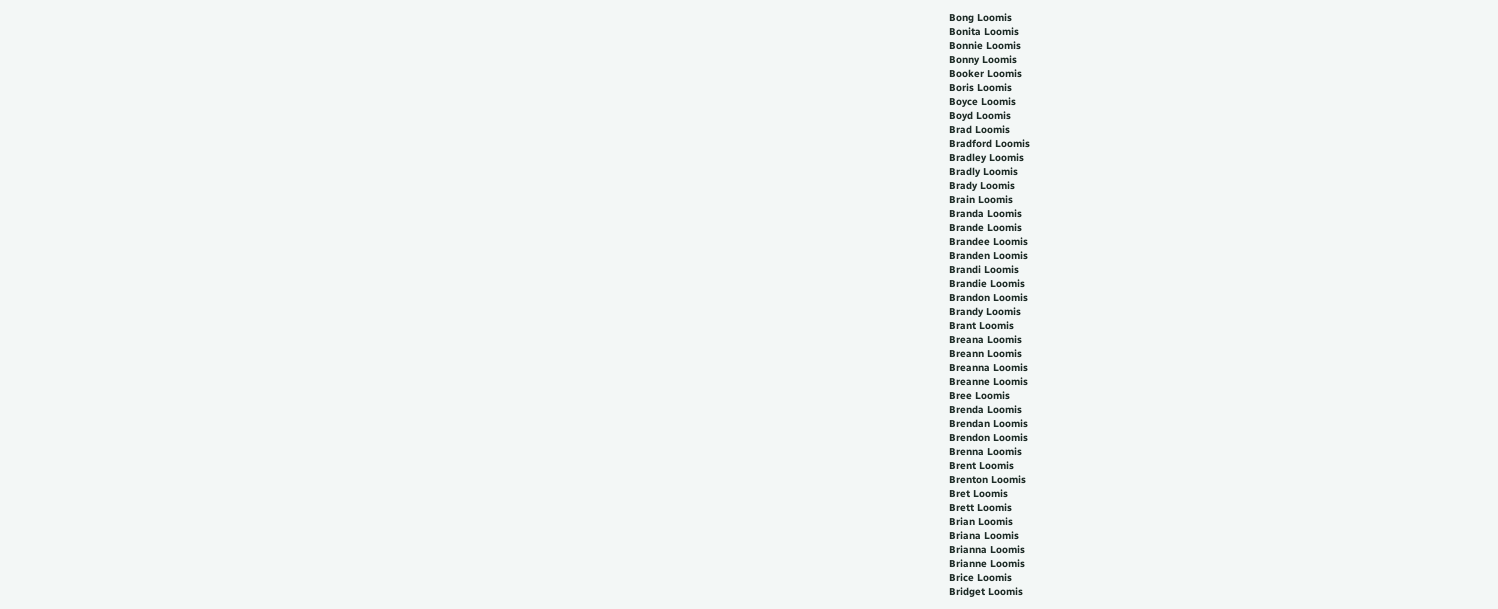Bong Loomis
Bonita Loomis
Bonnie Loomis
Bonny Loomis
Booker Loomis
Boris Loomis
Boyce Loomis
Boyd Loomis
Brad Loomis
Bradford Loomis
Bradley Loomis
Bradly Loomis
Brady Loomis
Brain Loomis
Branda Loomis
Brande Loomis
Brandee Loomis
Branden Loomis
Brandi Loomis
Brandie Loomis
Brandon Loomis
Brandy Loomis
Brant Loomis
Breana Loomis
Breann Loomis
Breanna Loomis
Breanne Loomis
Bree Loomis
Brenda Loomis
Brendan Loomis
Brendon Loomis
Brenna Loomis
Brent Loomis
Brenton Loomis
Bret Loomis
Brett Loomis
Brian Loomis
Briana Loomis
Brianna Loomis
Brianne Loomis
Brice Loomis
Bridget Loomis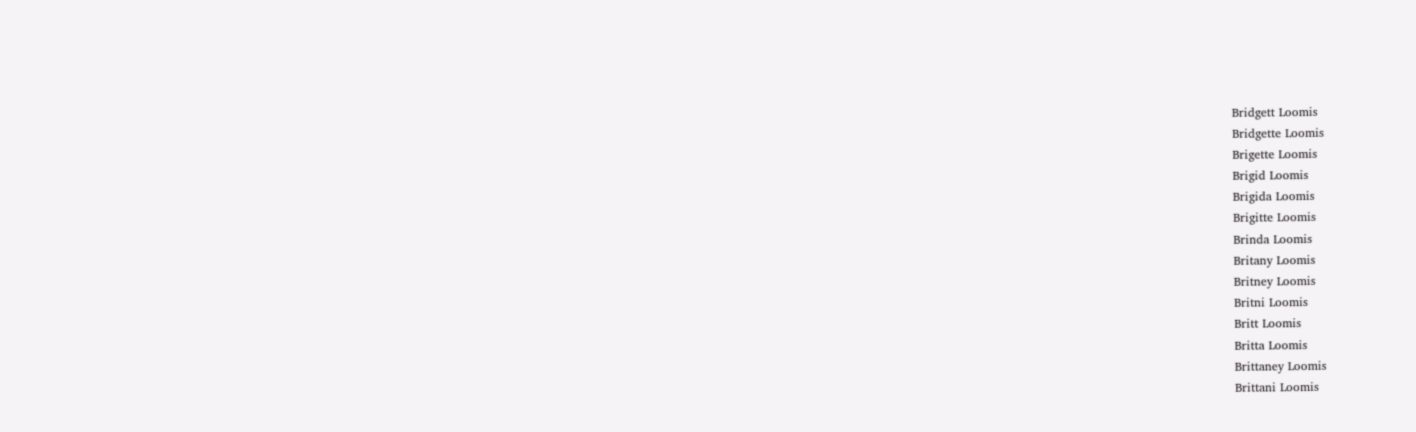Bridgett Loomis
Bridgette Loomis
Brigette Loomis
Brigid Loomis
Brigida Loomis
Brigitte Loomis
Brinda Loomis
Britany Loomis
Britney Loomis
Britni Loomis
Britt Loomis
Britta Loomis
Brittaney Loomis
Brittani Loomis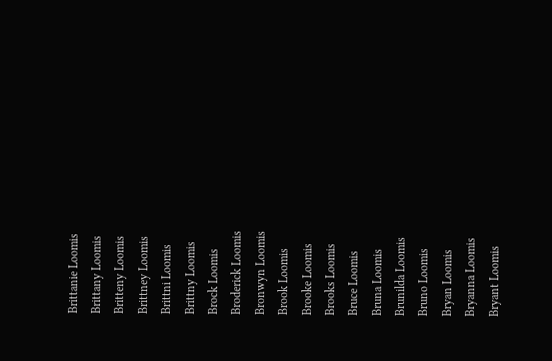Brittanie Loomis
Brittany Loomis
Britteny Loomis
Brittney Loomis
Brittni Loomis
Brittny Loomis
Brock Loomis
Broderick Loomis
Bronwyn Loomis
Brook Loomis
Brooke Loomis
Brooks Loomis
Bruce Loomis
Bruna Loomis
Brunilda Loomis
Bruno Loomis
Bryan Loomis
Bryanna Loomis
Bryant Loomis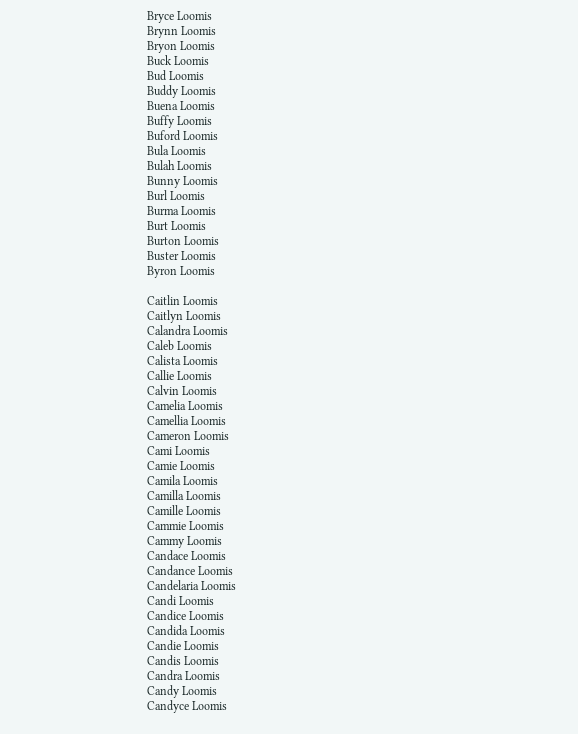Bryce Loomis
Brynn Loomis
Bryon Loomis
Buck Loomis
Bud Loomis
Buddy Loomis
Buena Loomis
Buffy Loomis
Buford Loomis
Bula Loomis
Bulah Loomis
Bunny Loomis
Burl Loomis
Burma Loomis
Burt Loomis
Burton Loomis
Buster Loomis
Byron Loomis

Caitlin Loomis
Caitlyn Loomis
Calandra Loomis
Caleb Loomis
Calista Loomis
Callie Loomis
Calvin Loomis
Camelia Loomis
Camellia Loomis
Cameron Loomis
Cami Loomis
Camie Loomis
Camila Loomis
Camilla Loomis
Camille Loomis
Cammie Loomis
Cammy Loomis
Candace Loomis
Candance Loomis
Candelaria Loomis
Candi Loomis
Candice Loomis
Candida Loomis
Candie Loomis
Candis Loomis
Candra Loomis
Candy Loomis
Candyce Loomis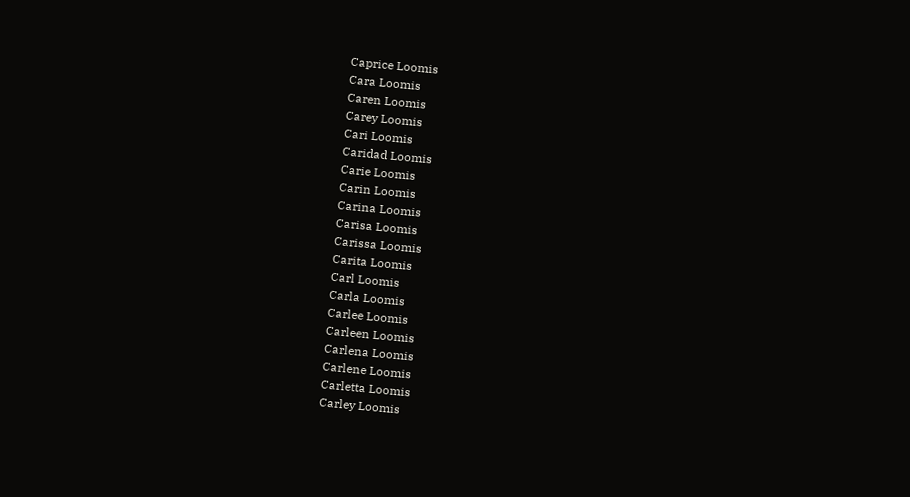Caprice Loomis
Cara Loomis
Caren Loomis
Carey Loomis
Cari Loomis
Caridad Loomis
Carie Loomis
Carin Loomis
Carina Loomis
Carisa Loomis
Carissa Loomis
Carita Loomis
Carl Loomis
Carla Loomis
Carlee Loomis
Carleen Loomis
Carlena Loomis
Carlene Loomis
Carletta Loomis
Carley Loomis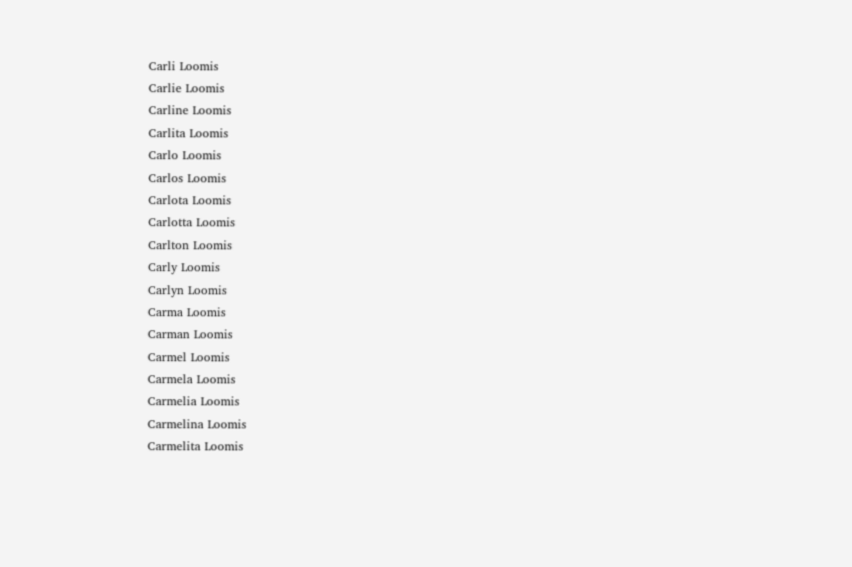Carli Loomis
Carlie Loomis
Carline Loomis
Carlita Loomis
Carlo Loomis
Carlos Loomis
Carlota Loomis
Carlotta Loomis
Carlton Loomis
Carly Loomis
Carlyn Loomis
Carma Loomis
Carman Loomis
Carmel Loomis
Carmela Loomis
Carmelia Loomis
Carmelina Loomis
Carmelita Loomis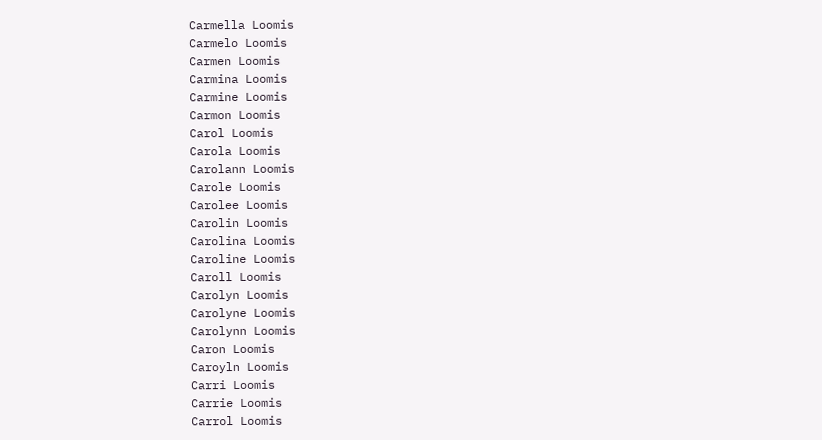Carmella Loomis
Carmelo Loomis
Carmen Loomis
Carmina Loomis
Carmine Loomis
Carmon Loomis
Carol Loomis
Carola Loomis
Carolann Loomis
Carole Loomis
Carolee Loomis
Carolin Loomis
Carolina Loomis
Caroline Loomis
Caroll Loomis
Carolyn Loomis
Carolyne Loomis
Carolynn Loomis
Caron Loomis
Caroyln Loomis
Carri Loomis
Carrie Loomis
Carrol Loomis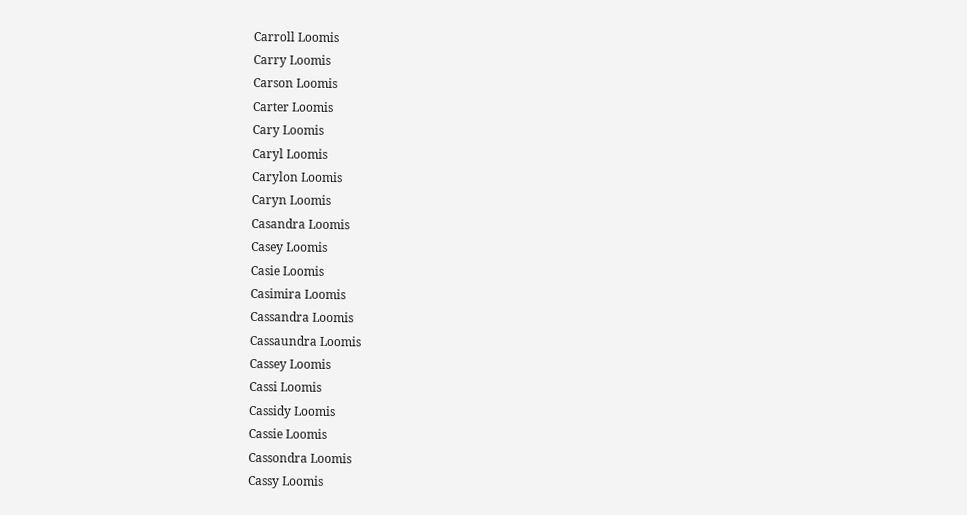Carroll Loomis
Carry Loomis
Carson Loomis
Carter Loomis
Cary Loomis
Caryl Loomis
Carylon Loomis
Caryn Loomis
Casandra Loomis
Casey Loomis
Casie Loomis
Casimira Loomis
Cassandra Loomis
Cassaundra Loomis
Cassey Loomis
Cassi Loomis
Cassidy Loomis
Cassie Loomis
Cassondra Loomis
Cassy Loomis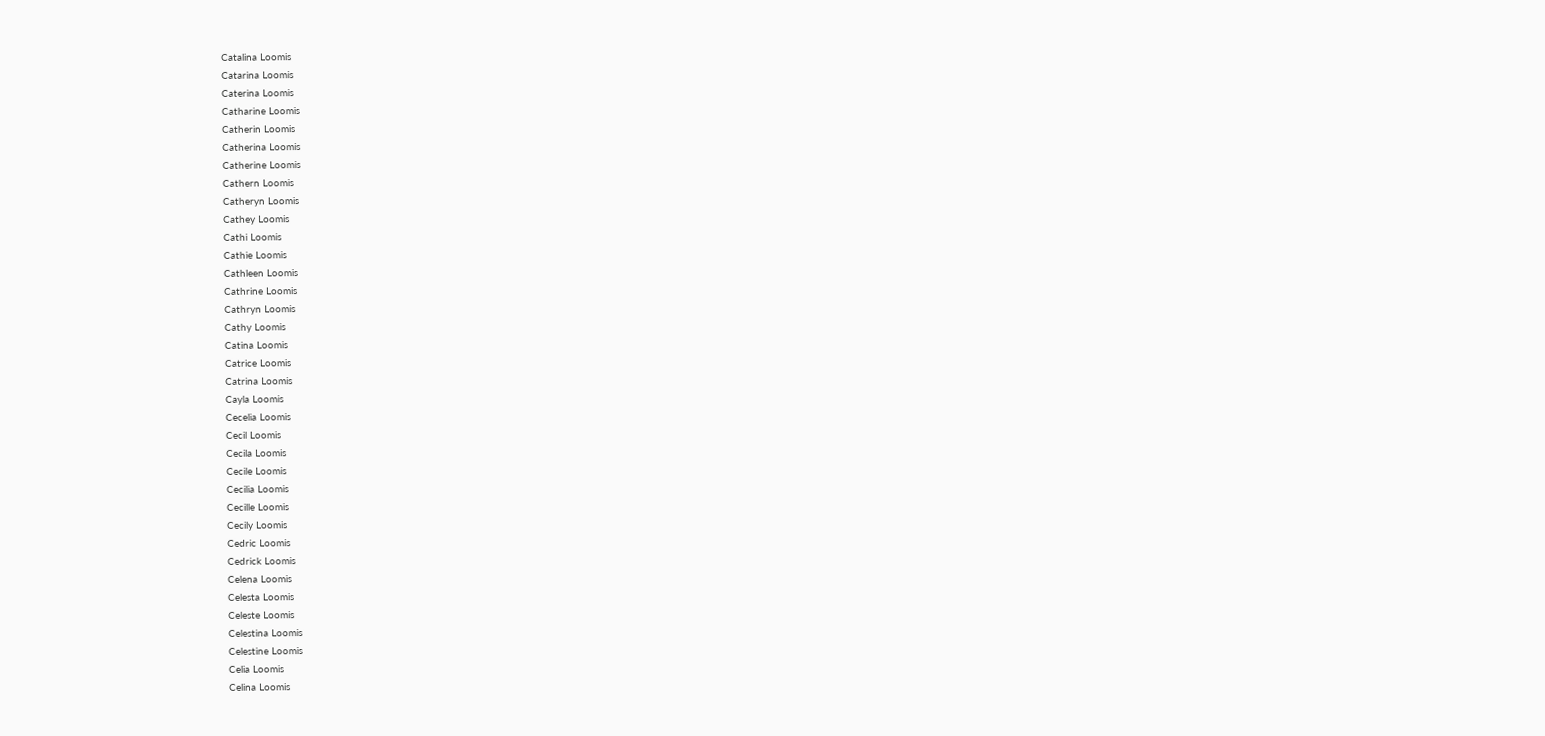Catalina Loomis
Catarina Loomis
Caterina Loomis
Catharine Loomis
Catherin Loomis
Catherina Loomis
Catherine Loomis
Cathern Loomis
Catheryn Loomis
Cathey Loomis
Cathi Loomis
Cathie Loomis
Cathleen Loomis
Cathrine Loomis
Cathryn Loomis
Cathy Loomis
Catina Loomis
Catrice Loomis
Catrina Loomis
Cayla Loomis
Cecelia Loomis
Cecil Loomis
Cecila Loomis
Cecile Loomis
Cecilia Loomis
Cecille Loomis
Cecily Loomis
Cedric Loomis
Cedrick Loomis
Celena Loomis
Celesta Loomis
Celeste Loomis
Celestina Loomis
Celestine Loomis
Celia Loomis
Celina Loomis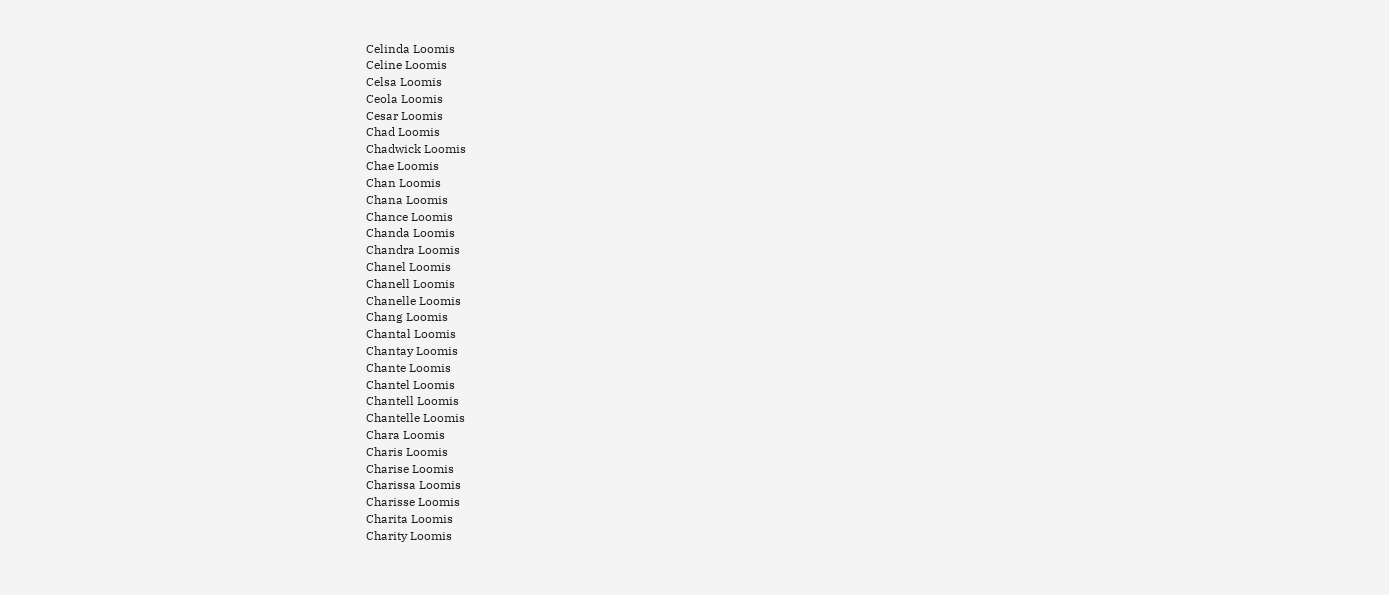Celinda Loomis
Celine Loomis
Celsa Loomis
Ceola Loomis
Cesar Loomis
Chad Loomis
Chadwick Loomis
Chae Loomis
Chan Loomis
Chana Loomis
Chance Loomis
Chanda Loomis
Chandra Loomis
Chanel Loomis
Chanell Loomis
Chanelle Loomis
Chang Loomis
Chantal Loomis
Chantay Loomis
Chante Loomis
Chantel Loomis
Chantell Loomis
Chantelle Loomis
Chara Loomis
Charis Loomis
Charise Loomis
Charissa Loomis
Charisse Loomis
Charita Loomis
Charity Loomis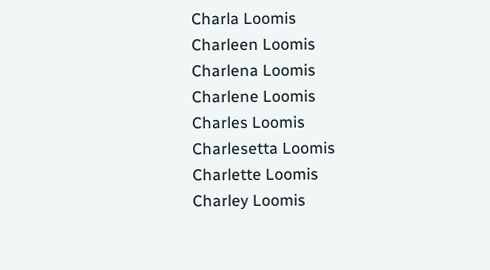Charla Loomis
Charleen Loomis
Charlena Loomis
Charlene Loomis
Charles Loomis
Charlesetta Loomis
Charlette Loomis
Charley Loomis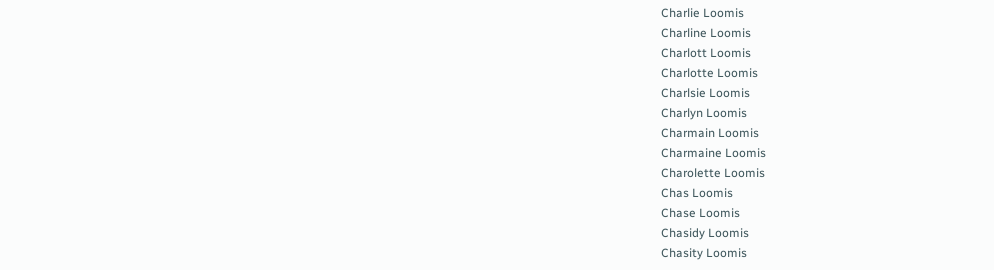Charlie Loomis
Charline Loomis
Charlott Loomis
Charlotte Loomis
Charlsie Loomis
Charlyn Loomis
Charmain Loomis
Charmaine Loomis
Charolette Loomis
Chas Loomis
Chase Loomis
Chasidy Loomis
Chasity Loomis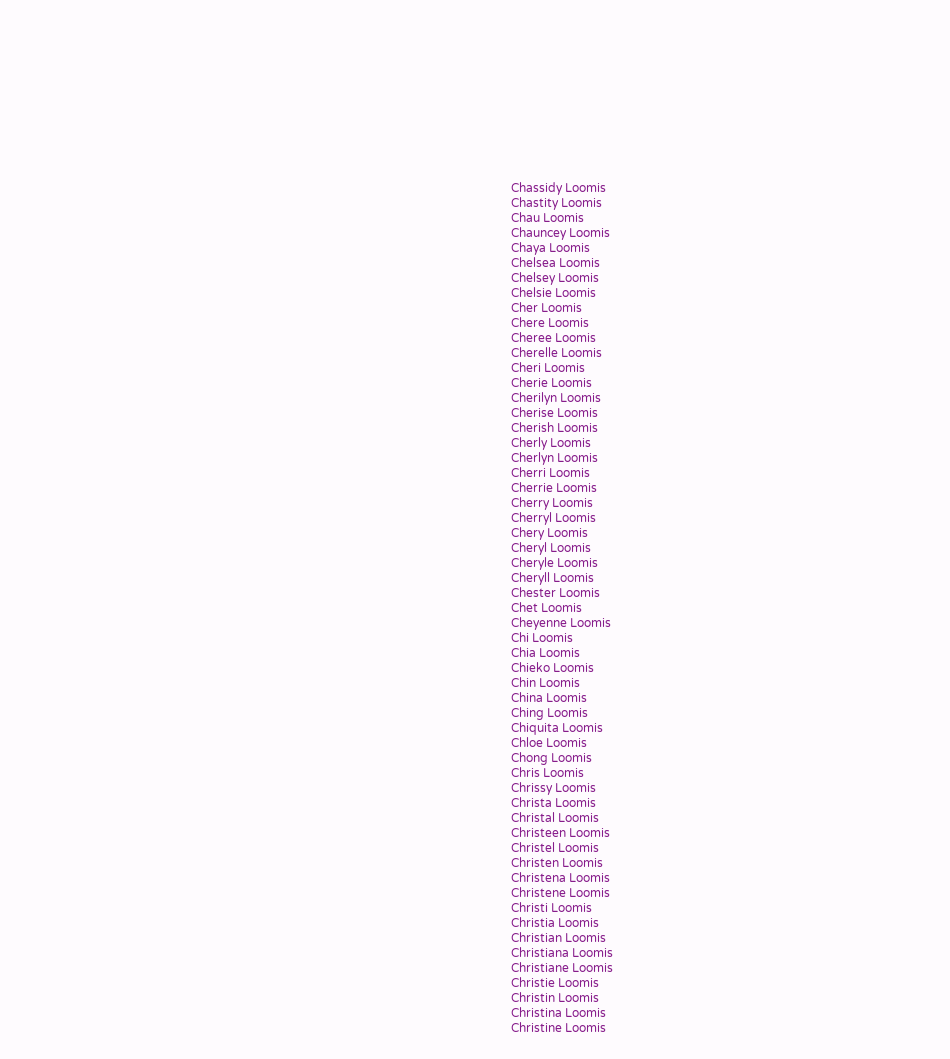Chassidy Loomis
Chastity Loomis
Chau Loomis
Chauncey Loomis
Chaya Loomis
Chelsea Loomis
Chelsey Loomis
Chelsie Loomis
Cher Loomis
Chere Loomis
Cheree Loomis
Cherelle Loomis
Cheri Loomis
Cherie Loomis
Cherilyn Loomis
Cherise Loomis
Cherish Loomis
Cherly Loomis
Cherlyn Loomis
Cherri Loomis
Cherrie Loomis
Cherry Loomis
Cherryl Loomis
Chery Loomis
Cheryl Loomis
Cheryle Loomis
Cheryll Loomis
Chester Loomis
Chet Loomis
Cheyenne Loomis
Chi Loomis
Chia Loomis
Chieko Loomis
Chin Loomis
China Loomis
Ching Loomis
Chiquita Loomis
Chloe Loomis
Chong Loomis
Chris Loomis
Chrissy Loomis
Christa Loomis
Christal Loomis
Christeen Loomis
Christel Loomis
Christen Loomis
Christena Loomis
Christene Loomis
Christi Loomis
Christia Loomis
Christian Loomis
Christiana Loomis
Christiane Loomis
Christie Loomis
Christin Loomis
Christina Loomis
Christine Loomis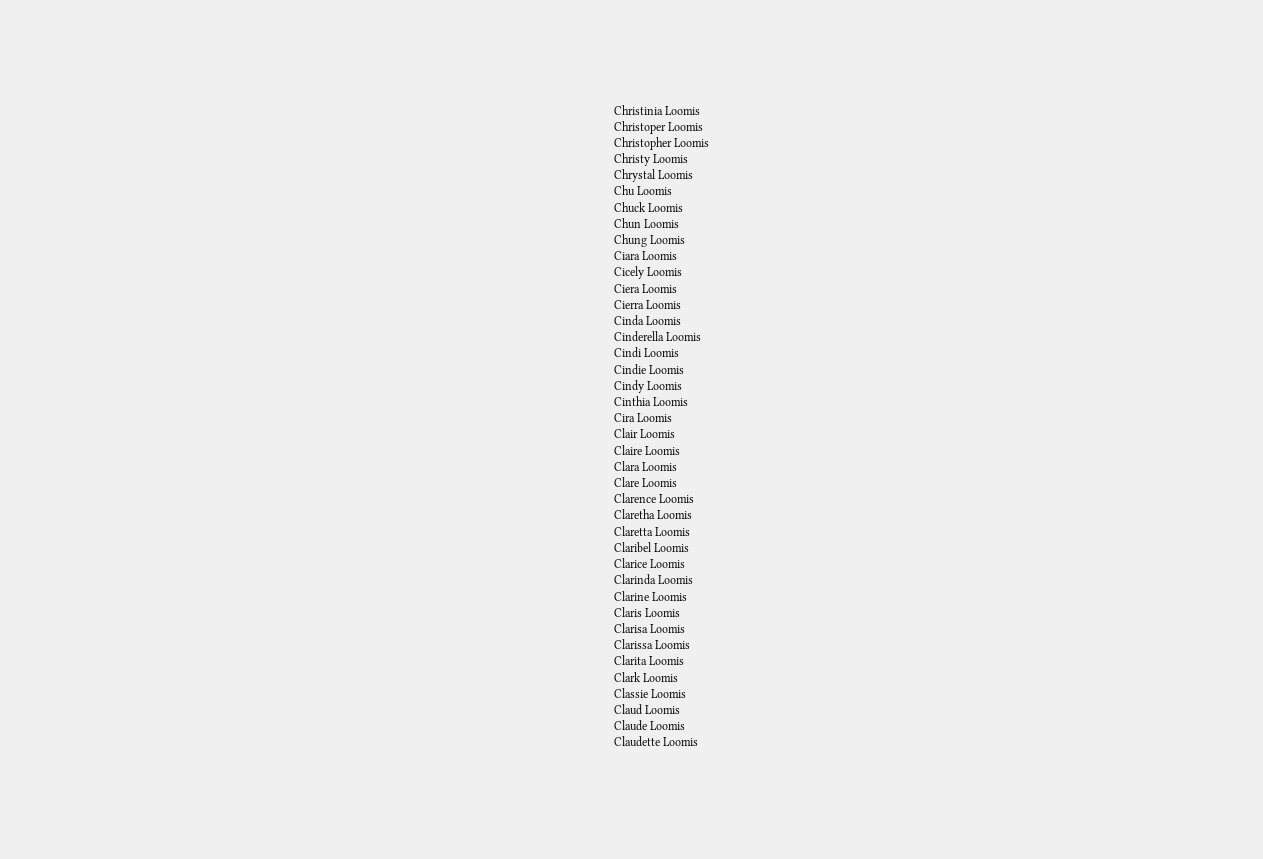Christinia Loomis
Christoper Loomis
Christopher Loomis
Christy Loomis
Chrystal Loomis
Chu Loomis
Chuck Loomis
Chun Loomis
Chung Loomis
Ciara Loomis
Cicely Loomis
Ciera Loomis
Cierra Loomis
Cinda Loomis
Cinderella Loomis
Cindi Loomis
Cindie Loomis
Cindy Loomis
Cinthia Loomis
Cira Loomis
Clair Loomis
Claire Loomis
Clara Loomis
Clare Loomis
Clarence Loomis
Claretha Loomis
Claretta Loomis
Claribel Loomis
Clarice Loomis
Clarinda Loomis
Clarine Loomis
Claris Loomis
Clarisa Loomis
Clarissa Loomis
Clarita Loomis
Clark Loomis
Classie Loomis
Claud Loomis
Claude Loomis
Claudette Loomis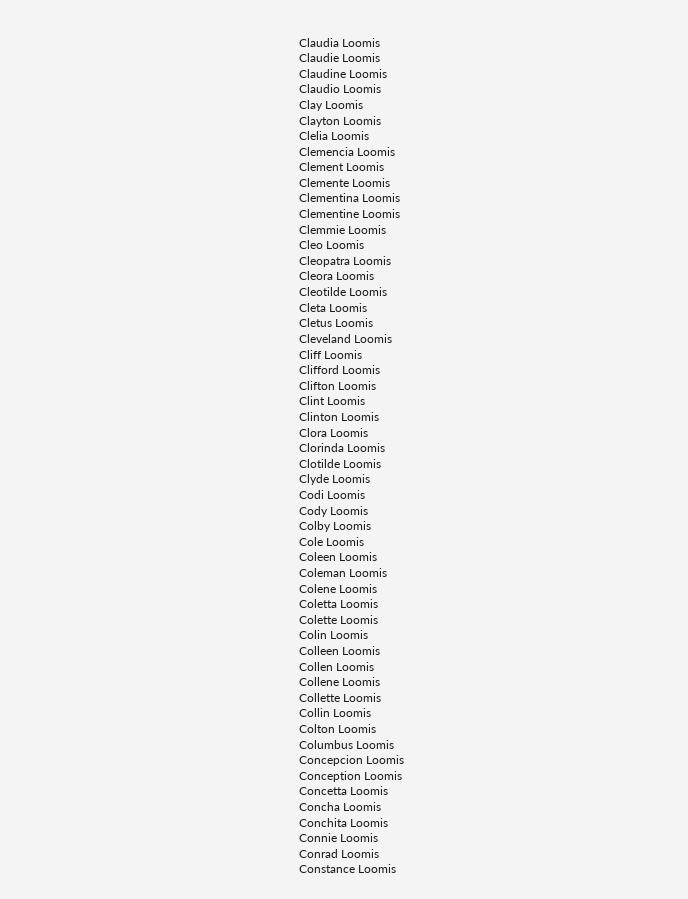Claudia Loomis
Claudie Loomis
Claudine Loomis
Claudio Loomis
Clay Loomis
Clayton Loomis
Clelia Loomis
Clemencia Loomis
Clement Loomis
Clemente Loomis
Clementina Loomis
Clementine Loomis
Clemmie Loomis
Cleo Loomis
Cleopatra Loomis
Cleora Loomis
Cleotilde Loomis
Cleta Loomis
Cletus Loomis
Cleveland Loomis
Cliff Loomis
Clifford Loomis
Clifton Loomis
Clint Loomis
Clinton Loomis
Clora Loomis
Clorinda Loomis
Clotilde Loomis
Clyde Loomis
Codi Loomis
Cody Loomis
Colby Loomis
Cole Loomis
Coleen Loomis
Coleman Loomis
Colene Loomis
Coletta Loomis
Colette Loomis
Colin Loomis
Colleen Loomis
Collen Loomis
Collene Loomis
Collette Loomis
Collin Loomis
Colton Loomis
Columbus Loomis
Concepcion Loomis
Conception Loomis
Concetta Loomis
Concha Loomis
Conchita Loomis
Connie Loomis
Conrad Loomis
Constance Loomis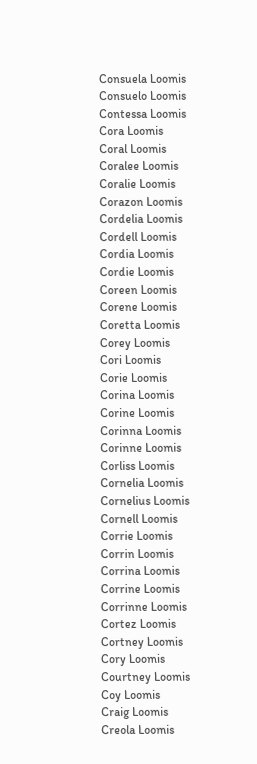Consuela Loomis
Consuelo Loomis
Contessa Loomis
Cora Loomis
Coral Loomis
Coralee Loomis
Coralie Loomis
Corazon Loomis
Cordelia Loomis
Cordell Loomis
Cordia Loomis
Cordie Loomis
Coreen Loomis
Corene Loomis
Coretta Loomis
Corey Loomis
Cori Loomis
Corie Loomis
Corina Loomis
Corine Loomis
Corinna Loomis
Corinne Loomis
Corliss Loomis
Cornelia Loomis
Cornelius Loomis
Cornell Loomis
Corrie Loomis
Corrin Loomis
Corrina Loomis
Corrine Loomis
Corrinne Loomis
Cortez Loomis
Cortney Loomis
Cory Loomis
Courtney Loomis
Coy Loomis
Craig Loomis
Creola Loomis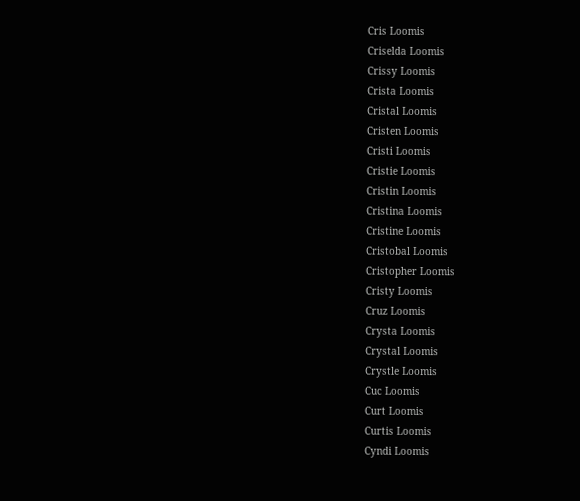Cris Loomis
Criselda Loomis
Crissy Loomis
Crista Loomis
Cristal Loomis
Cristen Loomis
Cristi Loomis
Cristie Loomis
Cristin Loomis
Cristina Loomis
Cristine Loomis
Cristobal Loomis
Cristopher Loomis
Cristy Loomis
Cruz Loomis
Crysta Loomis
Crystal Loomis
Crystle Loomis
Cuc Loomis
Curt Loomis
Curtis Loomis
Cyndi Loomis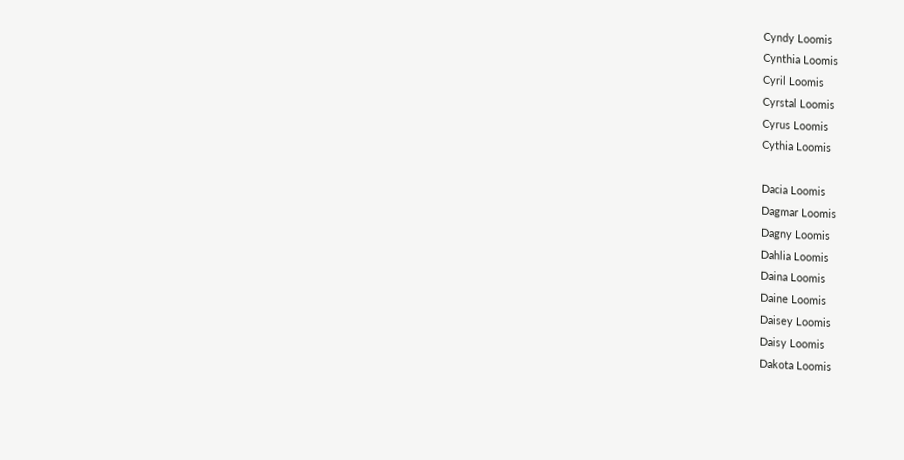Cyndy Loomis
Cynthia Loomis
Cyril Loomis
Cyrstal Loomis
Cyrus Loomis
Cythia Loomis

Dacia Loomis
Dagmar Loomis
Dagny Loomis
Dahlia Loomis
Daina Loomis
Daine Loomis
Daisey Loomis
Daisy Loomis
Dakota Loomis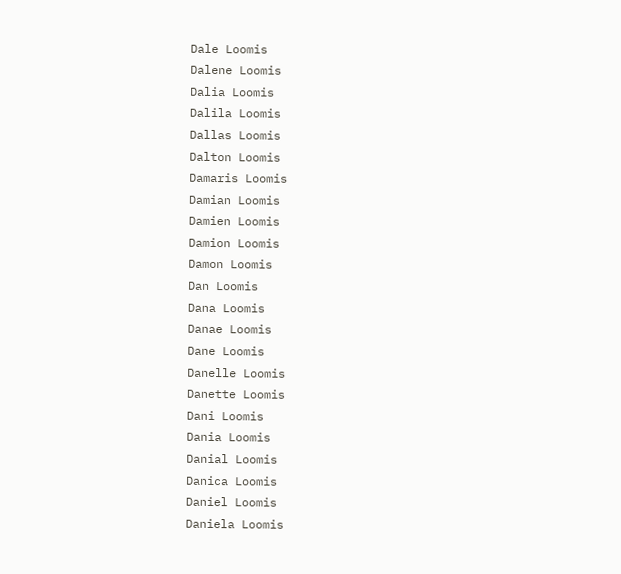Dale Loomis
Dalene Loomis
Dalia Loomis
Dalila Loomis
Dallas Loomis
Dalton Loomis
Damaris Loomis
Damian Loomis
Damien Loomis
Damion Loomis
Damon Loomis
Dan Loomis
Dana Loomis
Danae Loomis
Dane Loomis
Danelle Loomis
Danette Loomis
Dani Loomis
Dania Loomis
Danial Loomis
Danica Loomis
Daniel Loomis
Daniela Loomis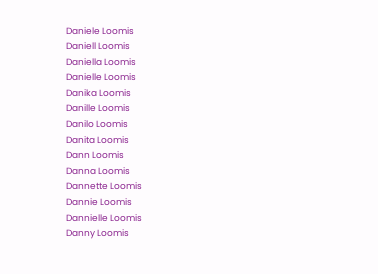Daniele Loomis
Daniell Loomis
Daniella Loomis
Danielle Loomis
Danika Loomis
Danille Loomis
Danilo Loomis
Danita Loomis
Dann Loomis
Danna Loomis
Dannette Loomis
Dannie Loomis
Dannielle Loomis
Danny Loomis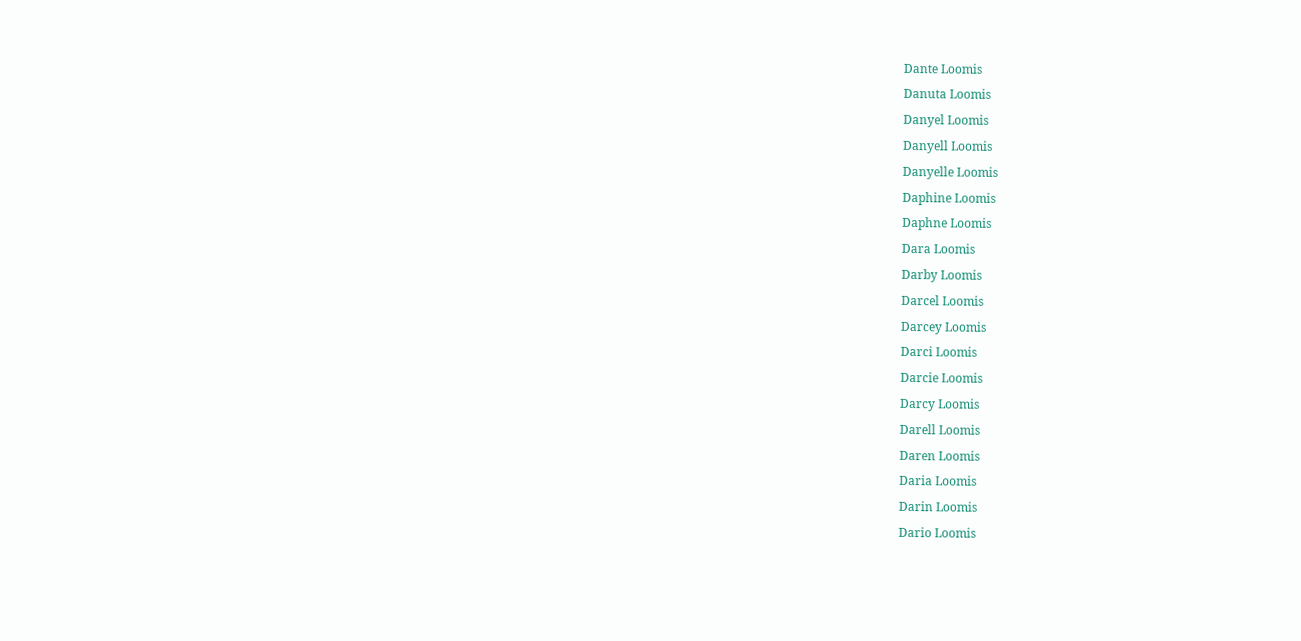Dante Loomis
Danuta Loomis
Danyel Loomis
Danyell Loomis
Danyelle Loomis
Daphine Loomis
Daphne Loomis
Dara Loomis
Darby Loomis
Darcel Loomis
Darcey Loomis
Darci Loomis
Darcie Loomis
Darcy Loomis
Darell Loomis
Daren Loomis
Daria Loomis
Darin Loomis
Dario Loomis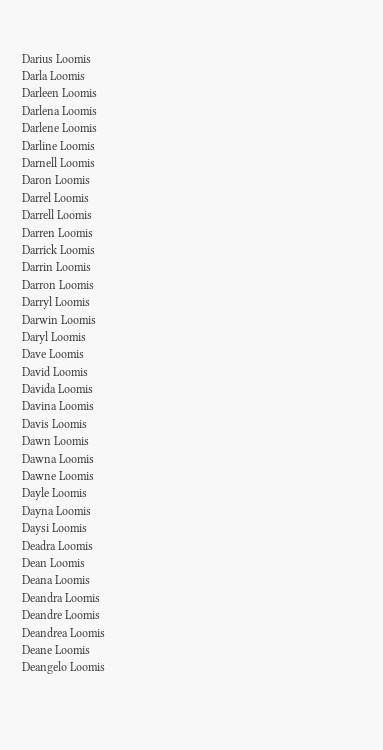Darius Loomis
Darla Loomis
Darleen Loomis
Darlena Loomis
Darlene Loomis
Darline Loomis
Darnell Loomis
Daron Loomis
Darrel Loomis
Darrell Loomis
Darren Loomis
Darrick Loomis
Darrin Loomis
Darron Loomis
Darryl Loomis
Darwin Loomis
Daryl Loomis
Dave Loomis
David Loomis
Davida Loomis
Davina Loomis
Davis Loomis
Dawn Loomis
Dawna Loomis
Dawne Loomis
Dayle Loomis
Dayna Loomis
Daysi Loomis
Deadra Loomis
Dean Loomis
Deana Loomis
Deandra Loomis
Deandre Loomis
Deandrea Loomis
Deane Loomis
Deangelo Loomis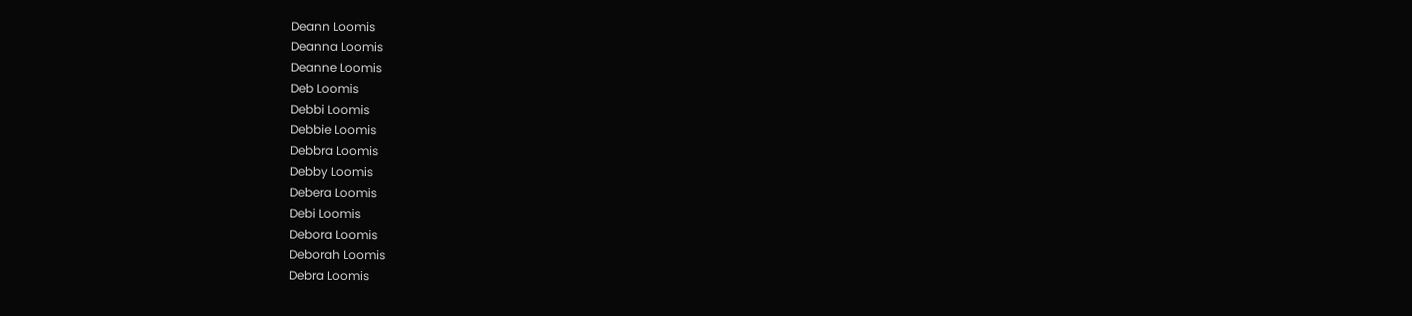Deann Loomis
Deanna Loomis
Deanne Loomis
Deb Loomis
Debbi Loomis
Debbie Loomis
Debbra Loomis
Debby Loomis
Debera Loomis
Debi Loomis
Debora Loomis
Deborah Loomis
Debra Loomis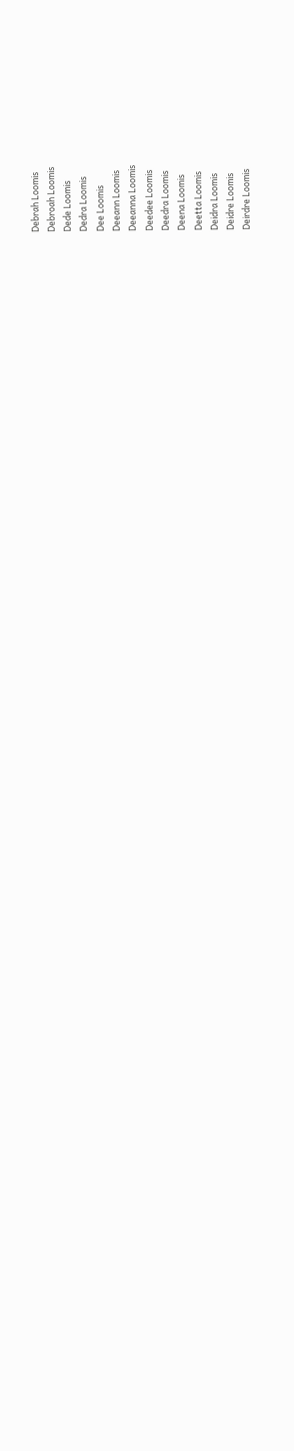Debrah Loomis
Debroah Loomis
Dede Loomis
Dedra Loomis
Dee Loomis
Deeann Loomis
Deeanna Loomis
Deedee Loomis
Deedra Loomis
Deena Loomis
Deetta Loomis
Deidra Loomis
Deidre Loomis
Deirdre Loomis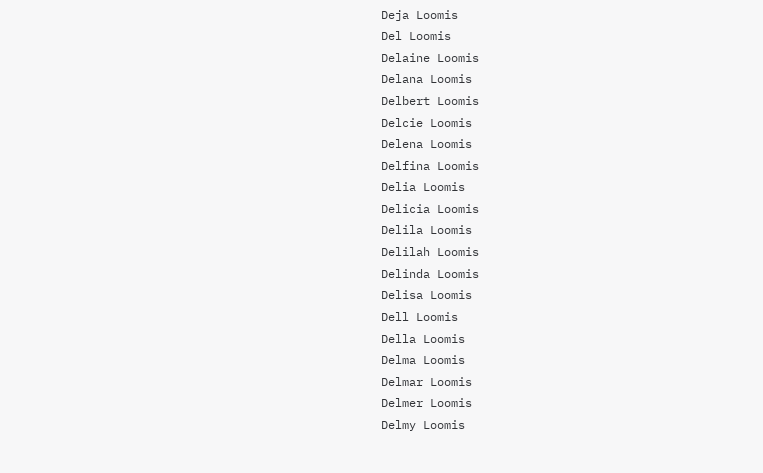Deja Loomis
Del Loomis
Delaine Loomis
Delana Loomis
Delbert Loomis
Delcie Loomis
Delena Loomis
Delfina Loomis
Delia Loomis
Delicia Loomis
Delila Loomis
Delilah Loomis
Delinda Loomis
Delisa Loomis
Dell Loomis
Della Loomis
Delma Loomis
Delmar Loomis
Delmer Loomis
Delmy Loomis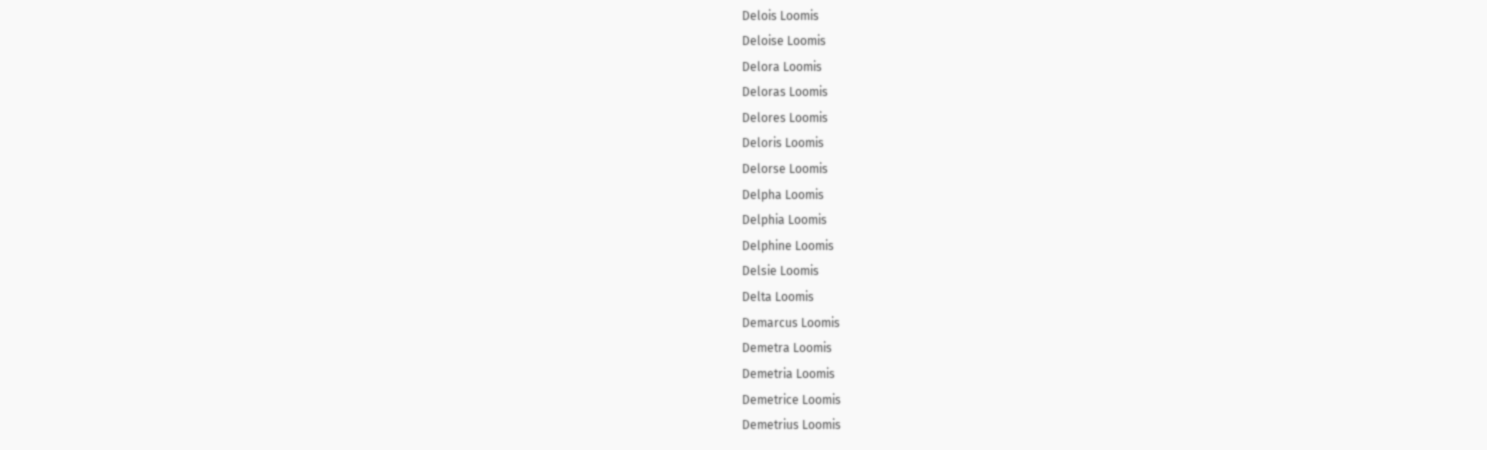Delois Loomis
Deloise Loomis
Delora Loomis
Deloras Loomis
Delores Loomis
Deloris Loomis
Delorse Loomis
Delpha Loomis
Delphia Loomis
Delphine Loomis
Delsie Loomis
Delta Loomis
Demarcus Loomis
Demetra Loomis
Demetria Loomis
Demetrice Loomis
Demetrius Loomis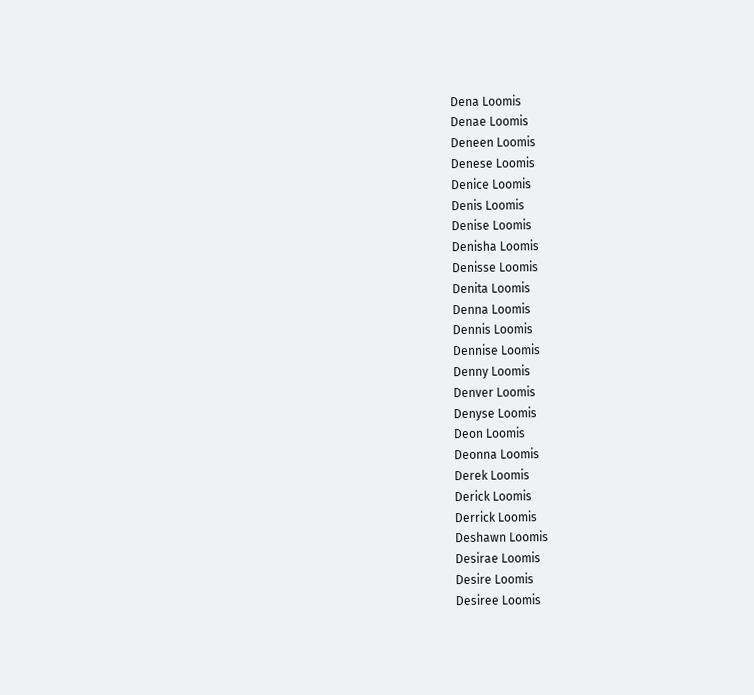Dena Loomis
Denae Loomis
Deneen Loomis
Denese Loomis
Denice Loomis
Denis Loomis
Denise Loomis
Denisha Loomis
Denisse Loomis
Denita Loomis
Denna Loomis
Dennis Loomis
Dennise Loomis
Denny Loomis
Denver Loomis
Denyse Loomis
Deon Loomis
Deonna Loomis
Derek Loomis
Derick Loomis
Derrick Loomis
Deshawn Loomis
Desirae Loomis
Desire Loomis
Desiree Loomis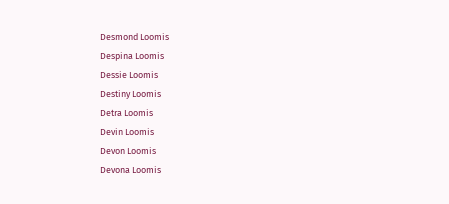Desmond Loomis
Despina Loomis
Dessie Loomis
Destiny Loomis
Detra Loomis
Devin Loomis
Devon Loomis
Devona Loomis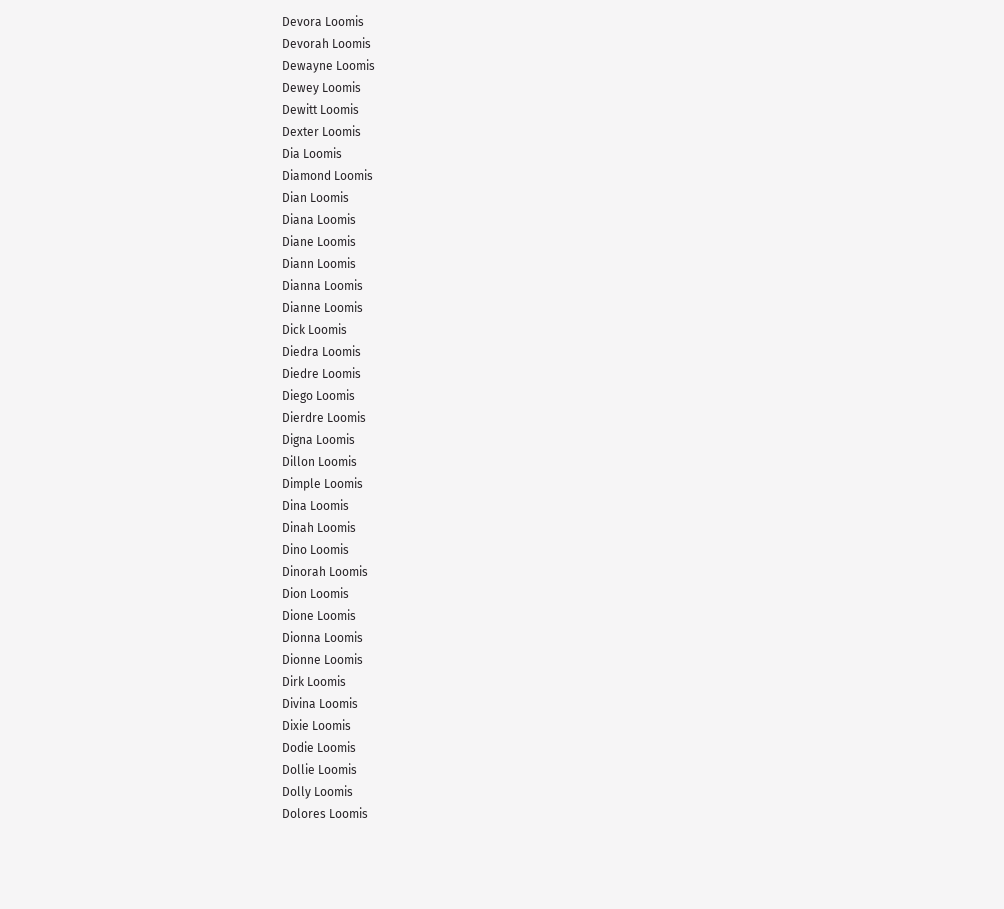Devora Loomis
Devorah Loomis
Dewayne Loomis
Dewey Loomis
Dewitt Loomis
Dexter Loomis
Dia Loomis
Diamond Loomis
Dian Loomis
Diana Loomis
Diane Loomis
Diann Loomis
Dianna Loomis
Dianne Loomis
Dick Loomis
Diedra Loomis
Diedre Loomis
Diego Loomis
Dierdre Loomis
Digna Loomis
Dillon Loomis
Dimple Loomis
Dina Loomis
Dinah Loomis
Dino Loomis
Dinorah Loomis
Dion Loomis
Dione Loomis
Dionna Loomis
Dionne Loomis
Dirk Loomis
Divina Loomis
Dixie Loomis
Dodie Loomis
Dollie Loomis
Dolly Loomis
Dolores Loomis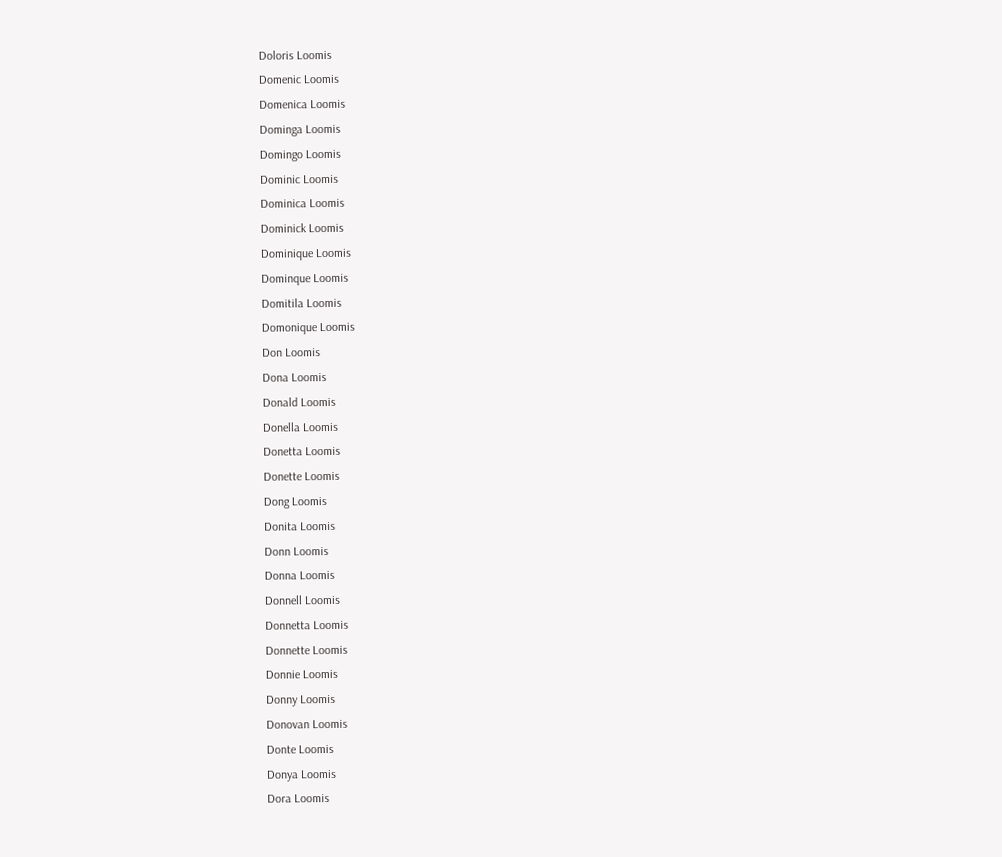Doloris Loomis
Domenic Loomis
Domenica Loomis
Dominga Loomis
Domingo Loomis
Dominic Loomis
Dominica Loomis
Dominick Loomis
Dominique Loomis
Dominque Loomis
Domitila Loomis
Domonique Loomis
Don Loomis
Dona Loomis
Donald Loomis
Donella Loomis
Donetta Loomis
Donette Loomis
Dong Loomis
Donita Loomis
Donn Loomis
Donna Loomis
Donnell Loomis
Donnetta Loomis
Donnette Loomis
Donnie Loomis
Donny Loomis
Donovan Loomis
Donte Loomis
Donya Loomis
Dora Loomis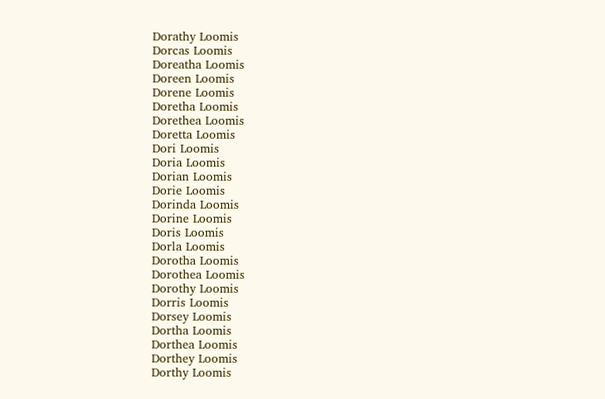Dorathy Loomis
Dorcas Loomis
Doreatha Loomis
Doreen Loomis
Dorene Loomis
Doretha Loomis
Dorethea Loomis
Doretta Loomis
Dori Loomis
Doria Loomis
Dorian Loomis
Dorie Loomis
Dorinda Loomis
Dorine Loomis
Doris Loomis
Dorla Loomis
Dorotha Loomis
Dorothea Loomis
Dorothy Loomis
Dorris Loomis
Dorsey Loomis
Dortha Loomis
Dorthea Loomis
Dorthey Loomis
Dorthy Loomis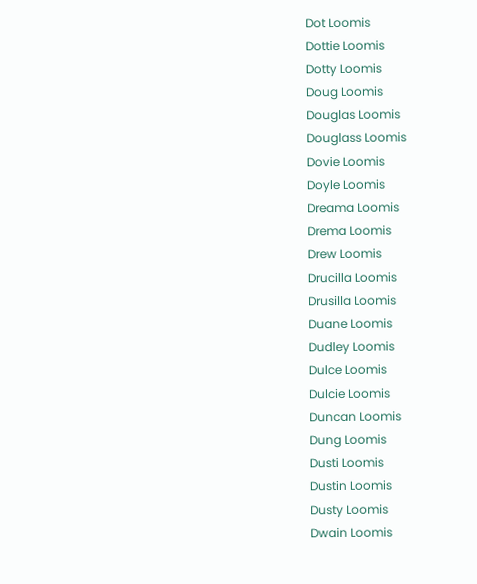Dot Loomis
Dottie Loomis
Dotty Loomis
Doug Loomis
Douglas Loomis
Douglass Loomis
Dovie Loomis
Doyle Loomis
Dreama Loomis
Drema Loomis
Drew Loomis
Drucilla Loomis
Drusilla Loomis
Duane Loomis
Dudley Loomis
Dulce Loomis
Dulcie Loomis
Duncan Loomis
Dung Loomis
Dusti Loomis
Dustin Loomis
Dusty Loomis
Dwain Loomis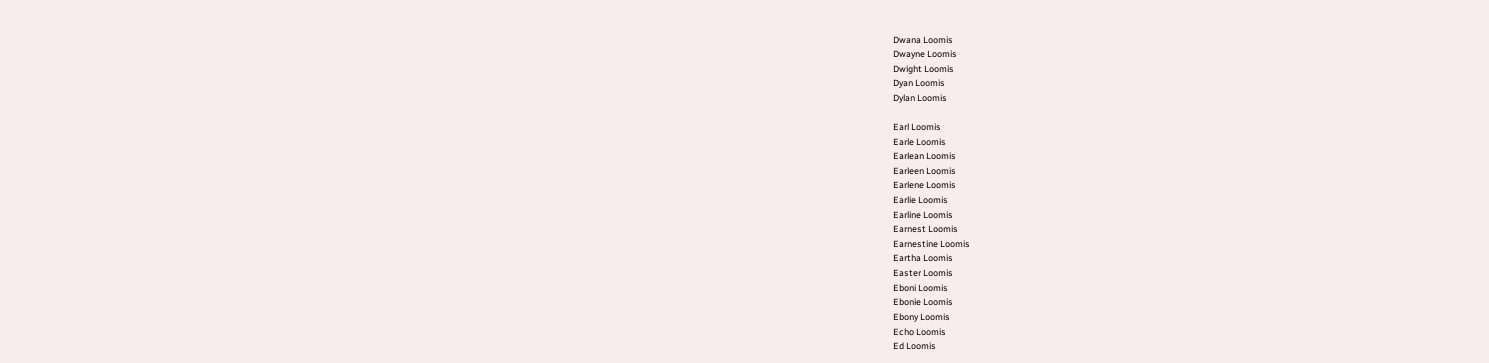Dwana Loomis
Dwayne Loomis
Dwight Loomis
Dyan Loomis
Dylan Loomis

Earl Loomis
Earle Loomis
Earlean Loomis
Earleen Loomis
Earlene Loomis
Earlie Loomis
Earline Loomis
Earnest Loomis
Earnestine Loomis
Eartha Loomis
Easter Loomis
Eboni Loomis
Ebonie Loomis
Ebony Loomis
Echo Loomis
Ed Loomis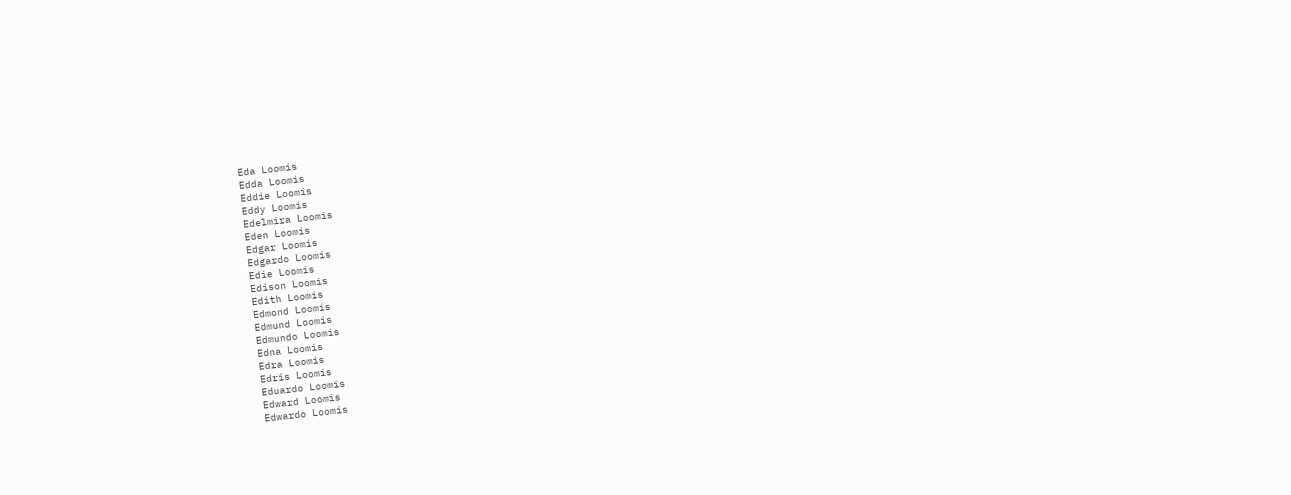Eda Loomis
Edda Loomis
Eddie Loomis
Eddy Loomis
Edelmira Loomis
Eden Loomis
Edgar Loomis
Edgardo Loomis
Edie Loomis
Edison Loomis
Edith Loomis
Edmond Loomis
Edmund Loomis
Edmundo Loomis
Edna Loomis
Edra Loomis
Edris Loomis
Eduardo Loomis
Edward Loomis
Edwardo Loomis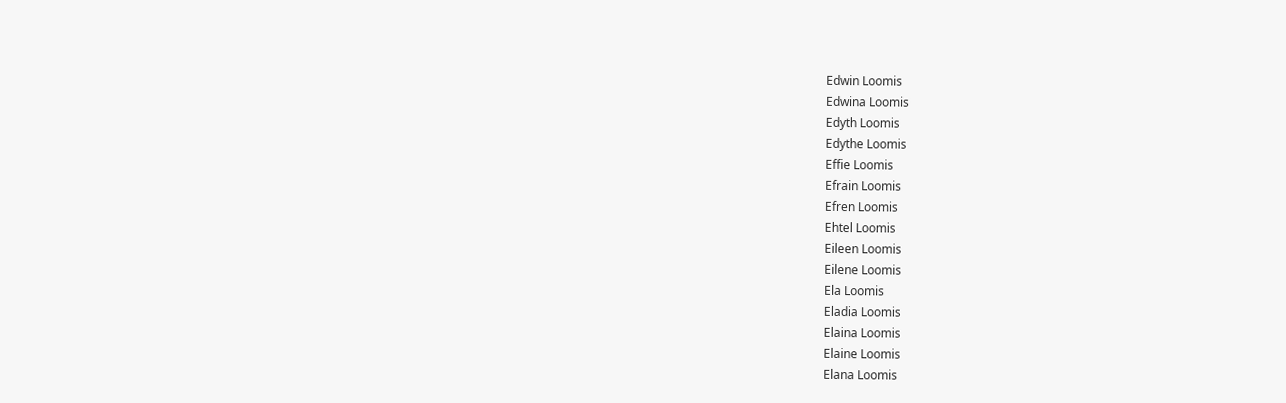Edwin Loomis
Edwina Loomis
Edyth Loomis
Edythe Loomis
Effie Loomis
Efrain Loomis
Efren Loomis
Ehtel Loomis
Eileen Loomis
Eilene Loomis
Ela Loomis
Eladia Loomis
Elaina Loomis
Elaine Loomis
Elana Loomis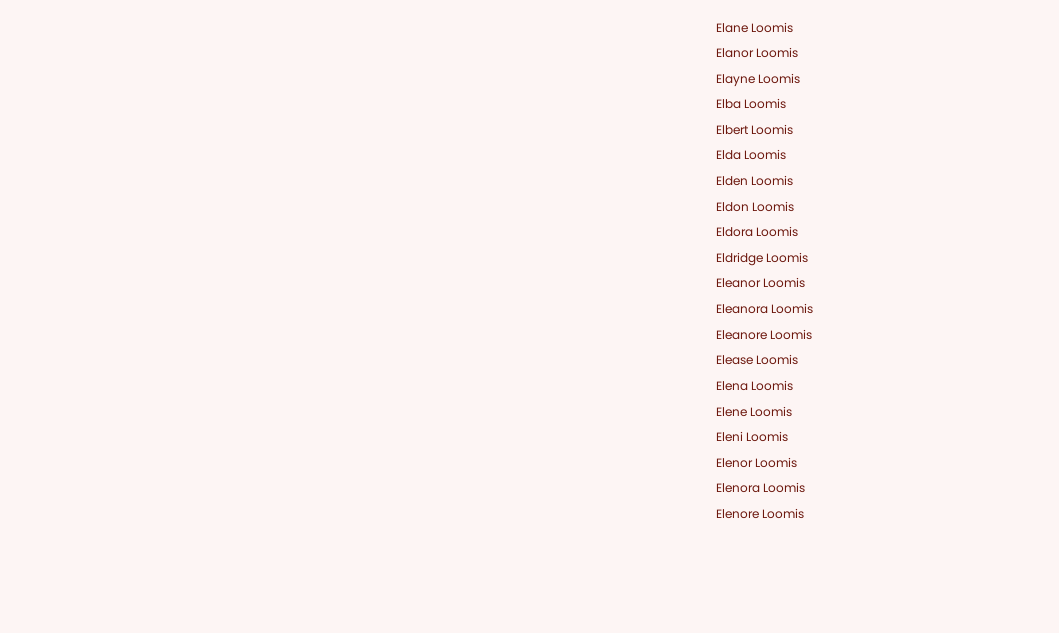Elane Loomis
Elanor Loomis
Elayne Loomis
Elba Loomis
Elbert Loomis
Elda Loomis
Elden Loomis
Eldon Loomis
Eldora Loomis
Eldridge Loomis
Eleanor Loomis
Eleanora Loomis
Eleanore Loomis
Elease Loomis
Elena Loomis
Elene Loomis
Eleni Loomis
Elenor Loomis
Elenora Loomis
Elenore Loomis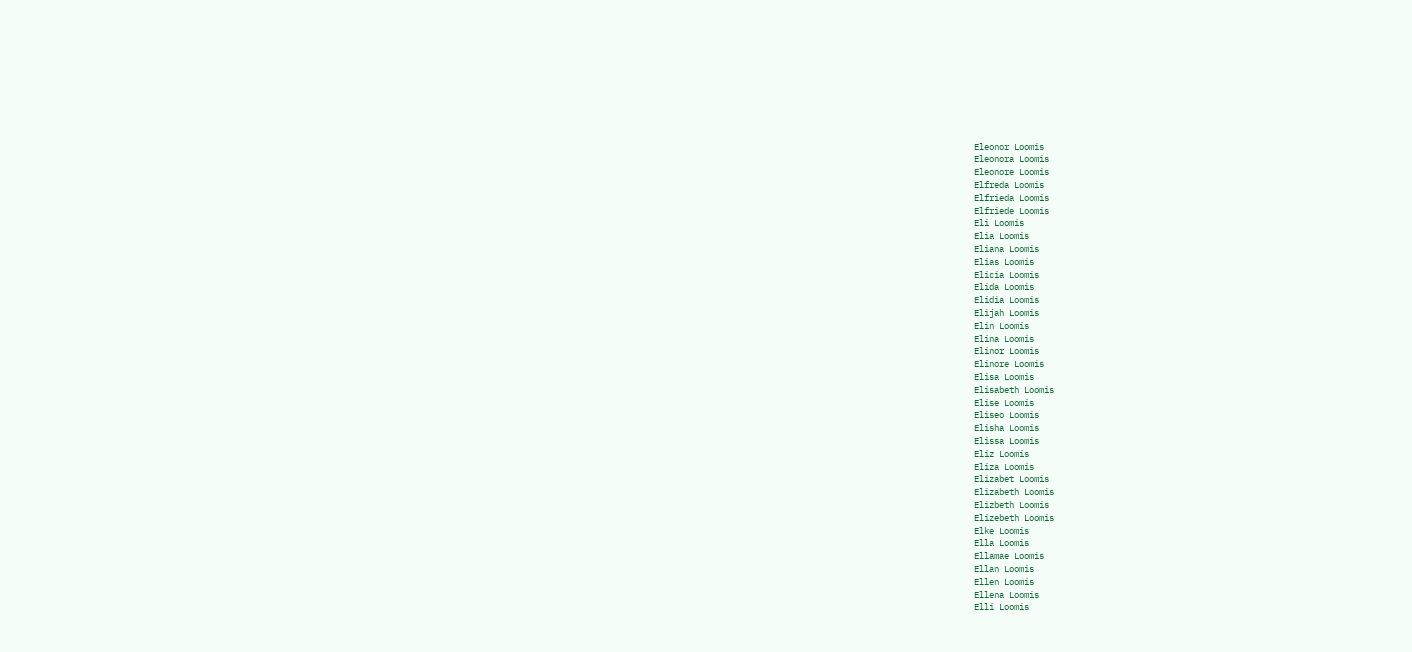Eleonor Loomis
Eleonora Loomis
Eleonore Loomis
Elfreda Loomis
Elfrieda Loomis
Elfriede Loomis
Eli Loomis
Elia Loomis
Eliana Loomis
Elias Loomis
Elicia Loomis
Elida Loomis
Elidia Loomis
Elijah Loomis
Elin Loomis
Elina Loomis
Elinor Loomis
Elinore Loomis
Elisa Loomis
Elisabeth Loomis
Elise Loomis
Eliseo Loomis
Elisha Loomis
Elissa Loomis
Eliz Loomis
Eliza Loomis
Elizabet Loomis
Elizabeth Loomis
Elizbeth Loomis
Elizebeth Loomis
Elke Loomis
Ella Loomis
Ellamae Loomis
Ellan Loomis
Ellen Loomis
Ellena Loomis
Elli Loomis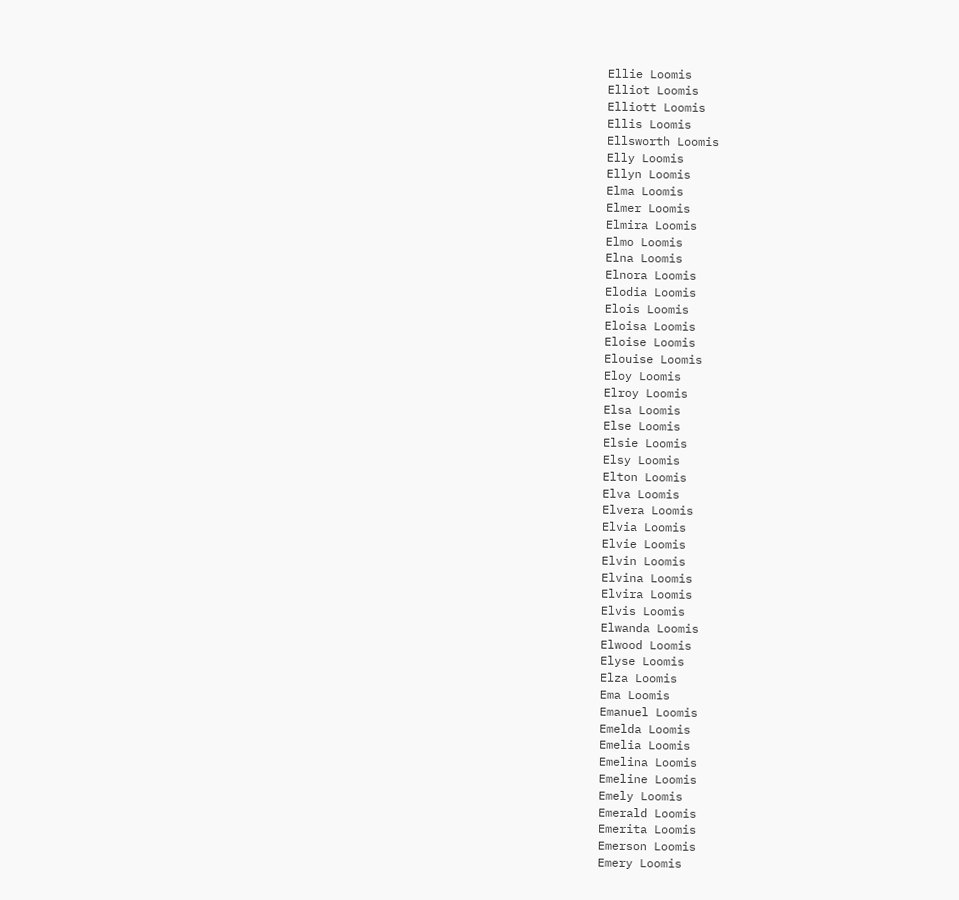Ellie Loomis
Elliot Loomis
Elliott Loomis
Ellis Loomis
Ellsworth Loomis
Elly Loomis
Ellyn Loomis
Elma Loomis
Elmer Loomis
Elmira Loomis
Elmo Loomis
Elna Loomis
Elnora Loomis
Elodia Loomis
Elois Loomis
Eloisa Loomis
Eloise Loomis
Elouise Loomis
Eloy Loomis
Elroy Loomis
Elsa Loomis
Else Loomis
Elsie Loomis
Elsy Loomis
Elton Loomis
Elva Loomis
Elvera Loomis
Elvia Loomis
Elvie Loomis
Elvin Loomis
Elvina Loomis
Elvira Loomis
Elvis Loomis
Elwanda Loomis
Elwood Loomis
Elyse Loomis
Elza Loomis
Ema Loomis
Emanuel Loomis
Emelda Loomis
Emelia Loomis
Emelina Loomis
Emeline Loomis
Emely Loomis
Emerald Loomis
Emerita Loomis
Emerson Loomis
Emery Loomis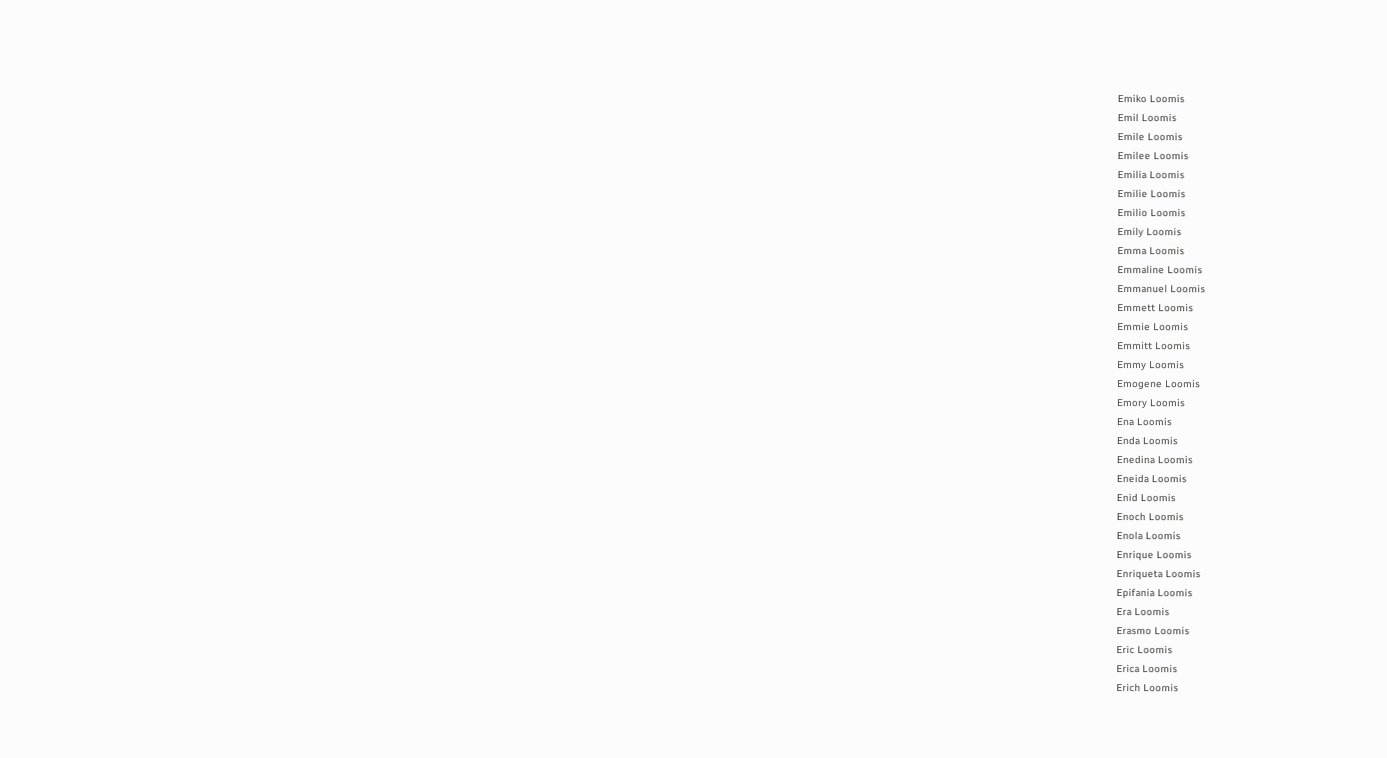Emiko Loomis
Emil Loomis
Emile Loomis
Emilee Loomis
Emilia Loomis
Emilie Loomis
Emilio Loomis
Emily Loomis
Emma Loomis
Emmaline Loomis
Emmanuel Loomis
Emmett Loomis
Emmie Loomis
Emmitt Loomis
Emmy Loomis
Emogene Loomis
Emory Loomis
Ena Loomis
Enda Loomis
Enedina Loomis
Eneida Loomis
Enid Loomis
Enoch Loomis
Enola Loomis
Enrique Loomis
Enriqueta Loomis
Epifania Loomis
Era Loomis
Erasmo Loomis
Eric Loomis
Erica Loomis
Erich Loomis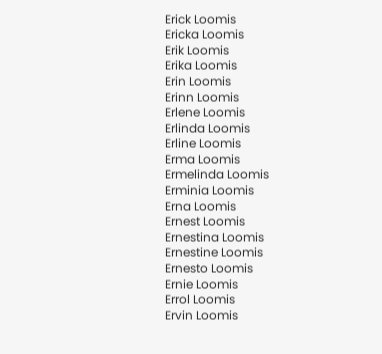Erick Loomis
Ericka Loomis
Erik Loomis
Erika Loomis
Erin Loomis
Erinn Loomis
Erlene Loomis
Erlinda Loomis
Erline Loomis
Erma Loomis
Ermelinda Loomis
Erminia Loomis
Erna Loomis
Ernest Loomis
Ernestina Loomis
Ernestine Loomis
Ernesto Loomis
Ernie Loomis
Errol Loomis
Ervin Loomis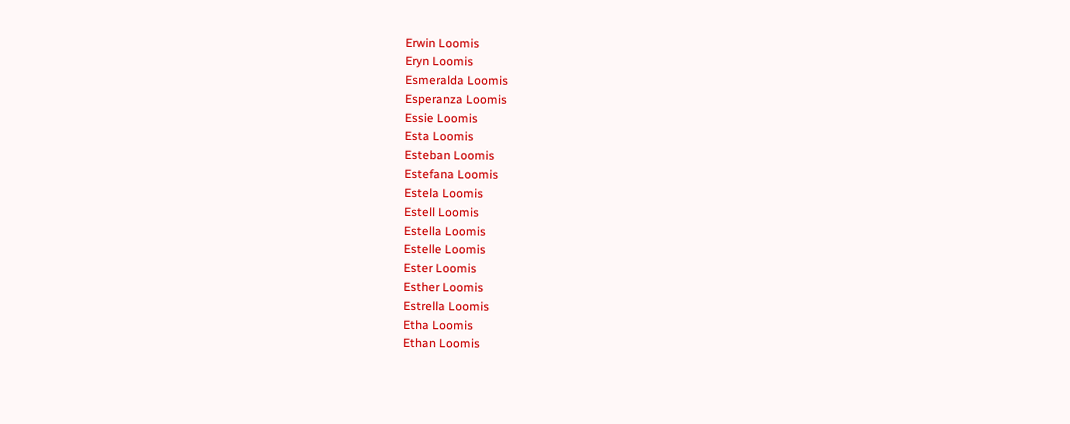Erwin Loomis
Eryn Loomis
Esmeralda Loomis
Esperanza Loomis
Essie Loomis
Esta Loomis
Esteban Loomis
Estefana Loomis
Estela Loomis
Estell Loomis
Estella Loomis
Estelle Loomis
Ester Loomis
Esther Loomis
Estrella Loomis
Etha Loomis
Ethan Loomis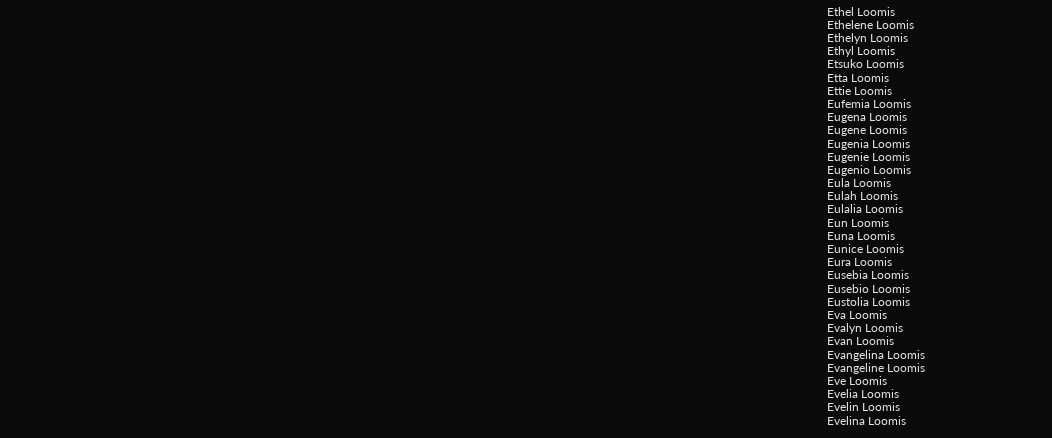Ethel Loomis
Ethelene Loomis
Ethelyn Loomis
Ethyl Loomis
Etsuko Loomis
Etta Loomis
Ettie Loomis
Eufemia Loomis
Eugena Loomis
Eugene Loomis
Eugenia Loomis
Eugenie Loomis
Eugenio Loomis
Eula Loomis
Eulah Loomis
Eulalia Loomis
Eun Loomis
Euna Loomis
Eunice Loomis
Eura Loomis
Eusebia Loomis
Eusebio Loomis
Eustolia Loomis
Eva Loomis
Evalyn Loomis
Evan Loomis
Evangelina Loomis
Evangeline Loomis
Eve Loomis
Evelia Loomis
Evelin Loomis
Evelina Loomis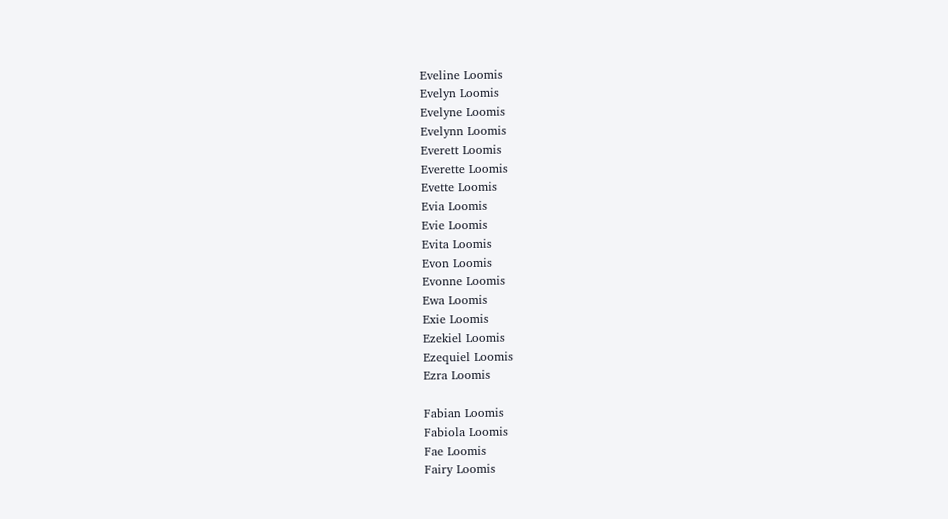Eveline Loomis
Evelyn Loomis
Evelyne Loomis
Evelynn Loomis
Everett Loomis
Everette Loomis
Evette Loomis
Evia Loomis
Evie Loomis
Evita Loomis
Evon Loomis
Evonne Loomis
Ewa Loomis
Exie Loomis
Ezekiel Loomis
Ezequiel Loomis
Ezra Loomis

Fabian Loomis
Fabiola Loomis
Fae Loomis
Fairy Loomis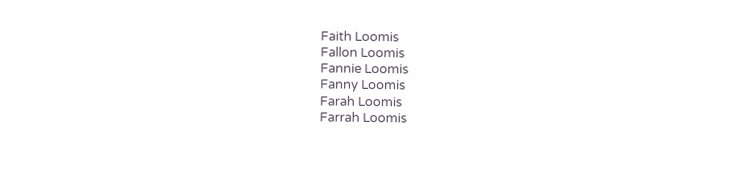Faith Loomis
Fallon Loomis
Fannie Loomis
Fanny Loomis
Farah Loomis
Farrah Loomis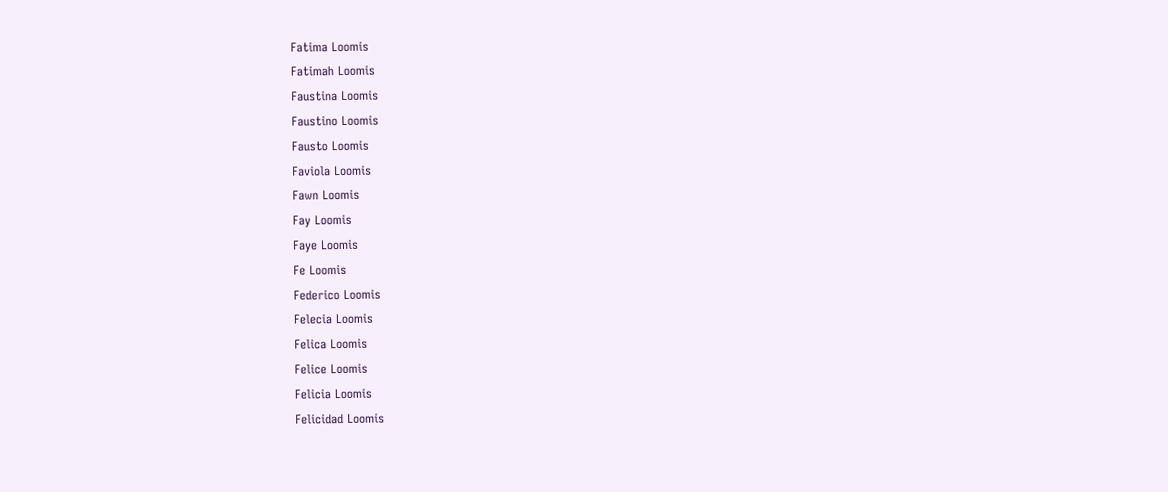Fatima Loomis
Fatimah Loomis
Faustina Loomis
Faustino Loomis
Fausto Loomis
Faviola Loomis
Fawn Loomis
Fay Loomis
Faye Loomis
Fe Loomis
Federico Loomis
Felecia Loomis
Felica Loomis
Felice Loomis
Felicia Loomis
Felicidad Loomis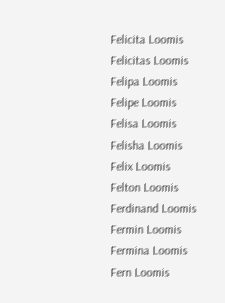Felicita Loomis
Felicitas Loomis
Felipa Loomis
Felipe Loomis
Felisa Loomis
Felisha Loomis
Felix Loomis
Felton Loomis
Ferdinand Loomis
Fermin Loomis
Fermina Loomis
Fern Loomis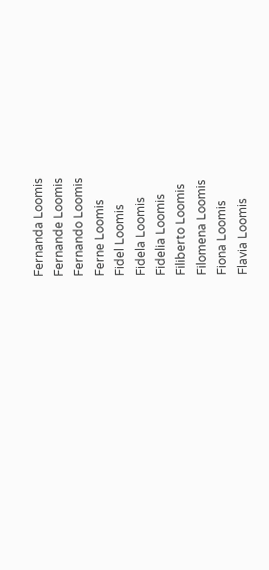Fernanda Loomis
Fernande Loomis
Fernando Loomis
Ferne Loomis
Fidel Loomis
Fidela Loomis
Fidelia Loomis
Filiberto Loomis
Filomena Loomis
Fiona Loomis
Flavia Loomis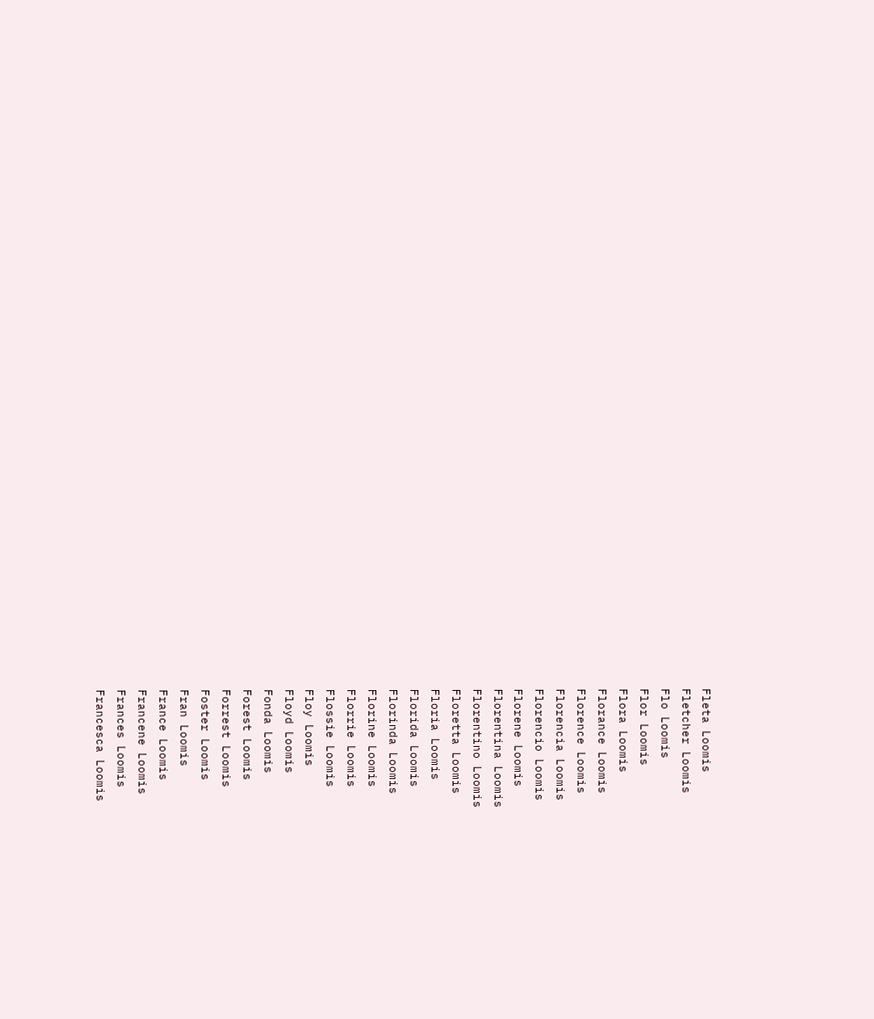Fleta Loomis
Fletcher Loomis
Flo Loomis
Flor Loomis
Flora Loomis
Florance Loomis
Florence Loomis
Florencia Loomis
Florencio Loomis
Florene Loomis
Florentina Loomis
Florentino Loomis
Floretta Loomis
Floria Loomis
Florida Loomis
Florinda Loomis
Florine Loomis
Florrie Loomis
Flossie Loomis
Floy Loomis
Floyd Loomis
Fonda Loomis
Forest Loomis
Forrest Loomis
Foster Loomis
Fran Loomis
France Loomis
Francene Loomis
Frances Loomis
Francesca Loomis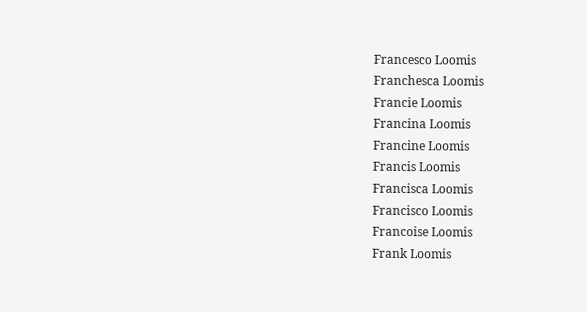Francesco Loomis
Franchesca Loomis
Francie Loomis
Francina Loomis
Francine Loomis
Francis Loomis
Francisca Loomis
Francisco Loomis
Francoise Loomis
Frank Loomis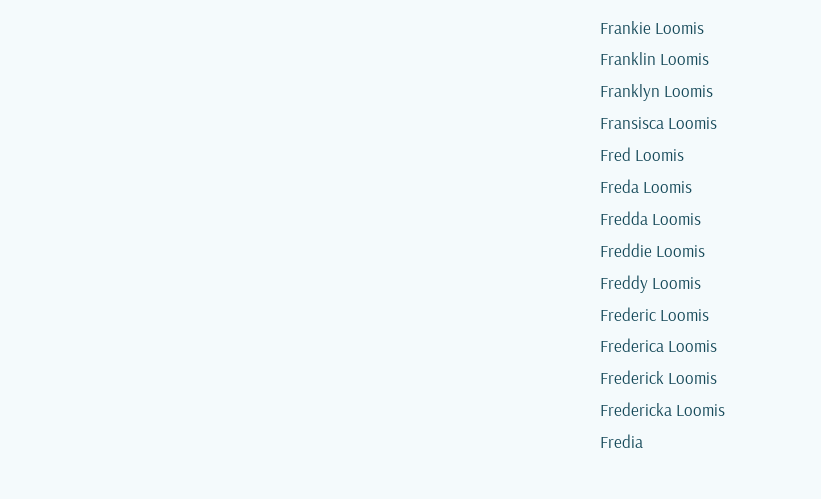Frankie Loomis
Franklin Loomis
Franklyn Loomis
Fransisca Loomis
Fred Loomis
Freda Loomis
Fredda Loomis
Freddie Loomis
Freddy Loomis
Frederic Loomis
Frederica Loomis
Frederick Loomis
Fredericka Loomis
Fredia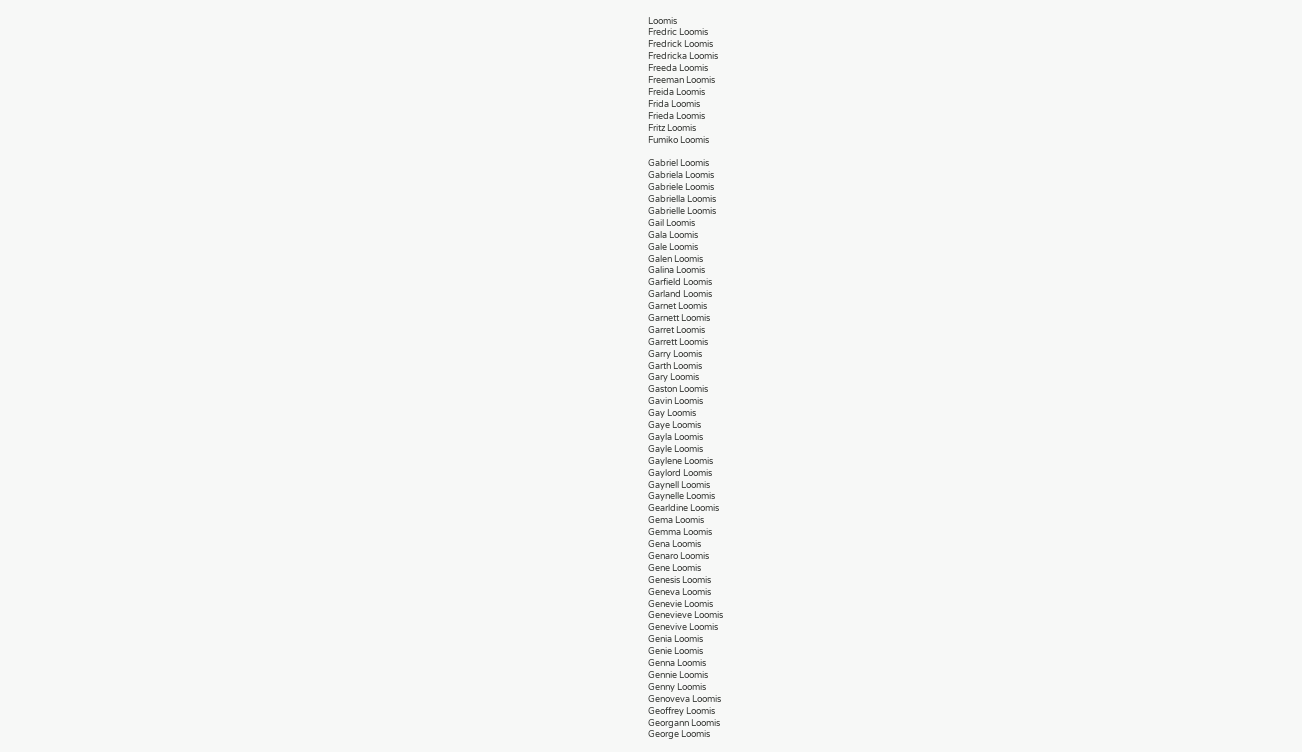Loomis
Fredric Loomis
Fredrick Loomis
Fredricka Loomis
Freeda Loomis
Freeman Loomis
Freida Loomis
Frida Loomis
Frieda Loomis
Fritz Loomis
Fumiko Loomis

Gabriel Loomis
Gabriela Loomis
Gabriele Loomis
Gabriella Loomis
Gabrielle Loomis
Gail Loomis
Gala Loomis
Gale Loomis
Galen Loomis
Galina Loomis
Garfield Loomis
Garland Loomis
Garnet Loomis
Garnett Loomis
Garret Loomis
Garrett Loomis
Garry Loomis
Garth Loomis
Gary Loomis
Gaston Loomis
Gavin Loomis
Gay Loomis
Gaye Loomis
Gayla Loomis
Gayle Loomis
Gaylene Loomis
Gaylord Loomis
Gaynell Loomis
Gaynelle Loomis
Gearldine Loomis
Gema Loomis
Gemma Loomis
Gena Loomis
Genaro Loomis
Gene Loomis
Genesis Loomis
Geneva Loomis
Genevie Loomis
Genevieve Loomis
Genevive Loomis
Genia Loomis
Genie Loomis
Genna Loomis
Gennie Loomis
Genny Loomis
Genoveva Loomis
Geoffrey Loomis
Georgann Loomis
George Loomis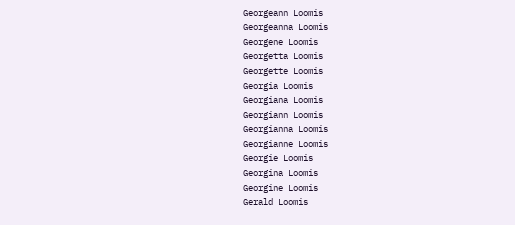Georgeann Loomis
Georgeanna Loomis
Georgene Loomis
Georgetta Loomis
Georgette Loomis
Georgia Loomis
Georgiana Loomis
Georgiann Loomis
Georgianna Loomis
Georgianne Loomis
Georgie Loomis
Georgina Loomis
Georgine Loomis
Gerald Loomis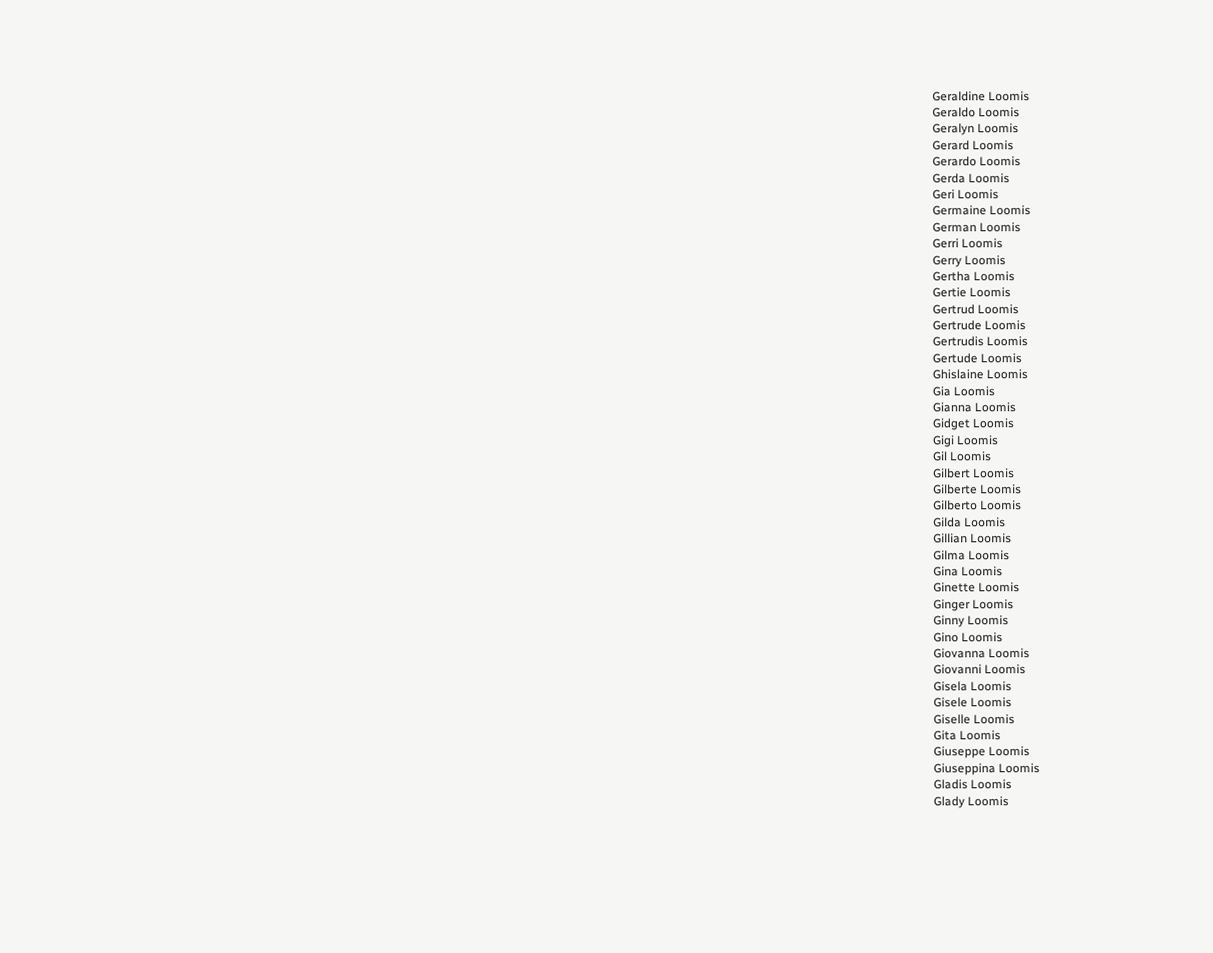Geraldine Loomis
Geraldo Loomis
Geralyn Loomis
Gerard Loomis
Gerardo Loomis
Gerda Loomis
Geri Loomis
Germaine Loomis
German Loomis
Gerri Loomis
Gerry Loomis
Gertha Loomis
Gertie Loomis
Gertrud Loomis
Gertrude Loomis
Gertrudis Loomis
Gertude Loomis
Ghislaine Loomis
Gia Loomis
Gianna Loomis
Gidget Loomis
Gigi Loomis
Gil Loomis
Gilbert Loomis
Gilberte Loomis
Gilberto Loomis
Gilda Loomis
Gillian Loomis
Gilma Loomis
Gina Loomis
Ginette Loomis
Ginger Loomis
Ginny Loomis
Gino Loomis
Giovanna Loomis
Giovanni Loomis
Gisela Loomis
Gisele Loomis
Giselle Loomis
Gita Loomis
Giuseppe Loomis
Giuseppina Loomis
Gladis Loomis
Glady Loomis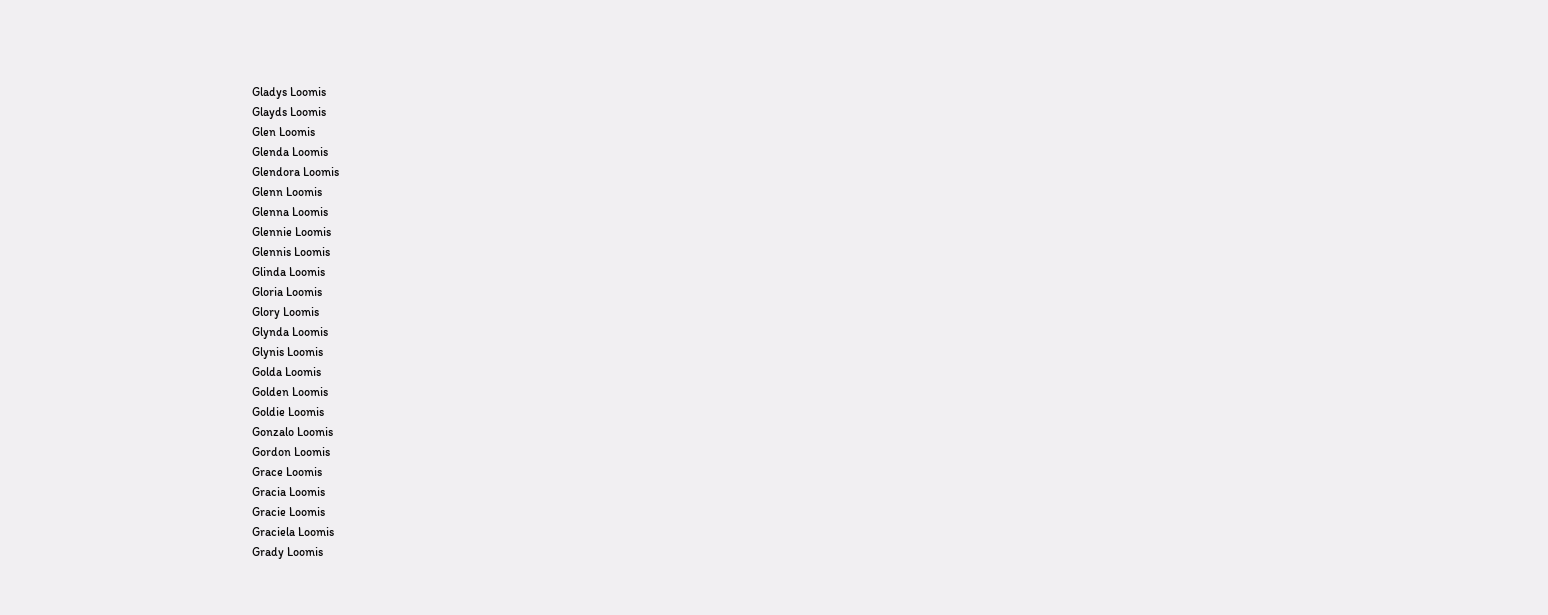Gladys Loomis
Glayds Loomis
Glen Loomis
Glenda Loomis
Glendora Loomis
Glenn Loomis
Glenna Loomis
Glennie Loomis
Glennis Loomis
Glinda Loomis
Gloria Loomis
Glory Loomis
Glynda Loomis
Glynis Loomis
Golda Loomis
Golden Loomis
Goldie Loomis
Gonzalo Loomis
Gordon Loomis
Grace Loomis
Gracia Loomis
Gracie Loomis
Graciela Loomis
Grady Loomis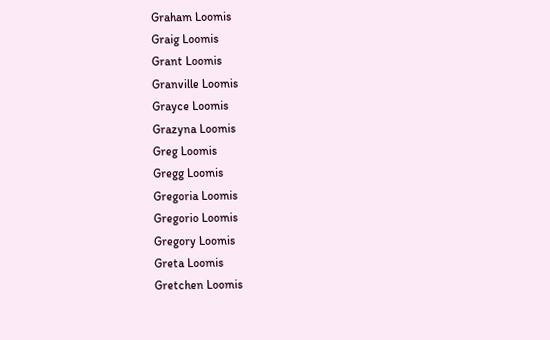Graham Loomis
Graig Loomis
Grant Loomis
Granville Loomis
Grayce Loomis
Grazyna Loomis
Greg Loomis
Gregg Loomis
Gregoria Loomis
Gregorio Loomis
Gregory Loomis
Greta Loomis
Gretchen Loomis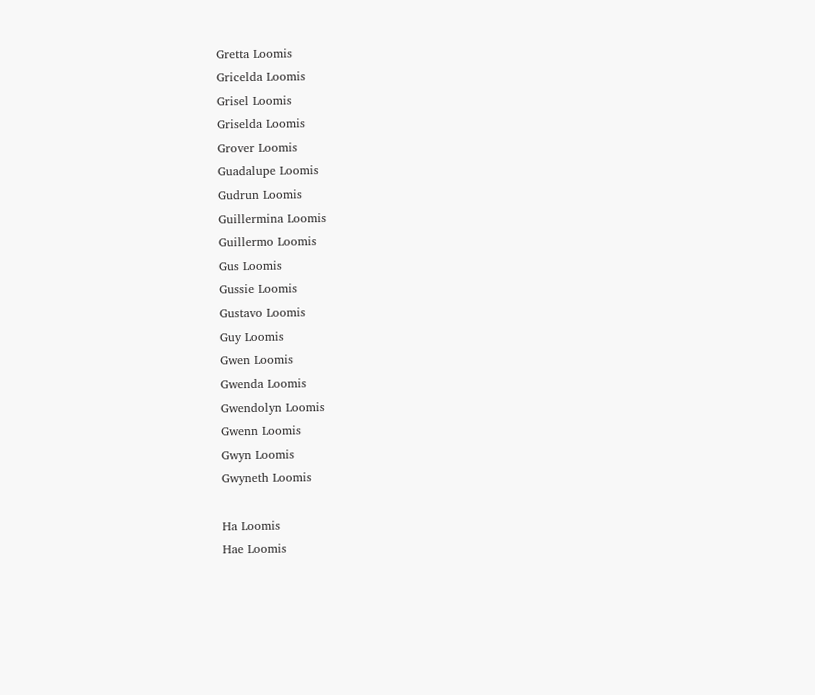Gretta Loomis
Gricelda Loomis
Grisel Loomis
Griselda Loomis
Grover Loomis
Guadalupe Loomis
Gudrun Loomis
Guillermina Loomis
Guillermo Loomis
Gus Loomis
Gussie Loomis
Gustavo Loomis
Guy Loomis
Gwen Loomis
Gwenda Loomis
Gwendolyn Loomis
Gwenn Loomis
Gwyn Loomis
Gwyneth Loomis

Ha Loomis
Hae Loomis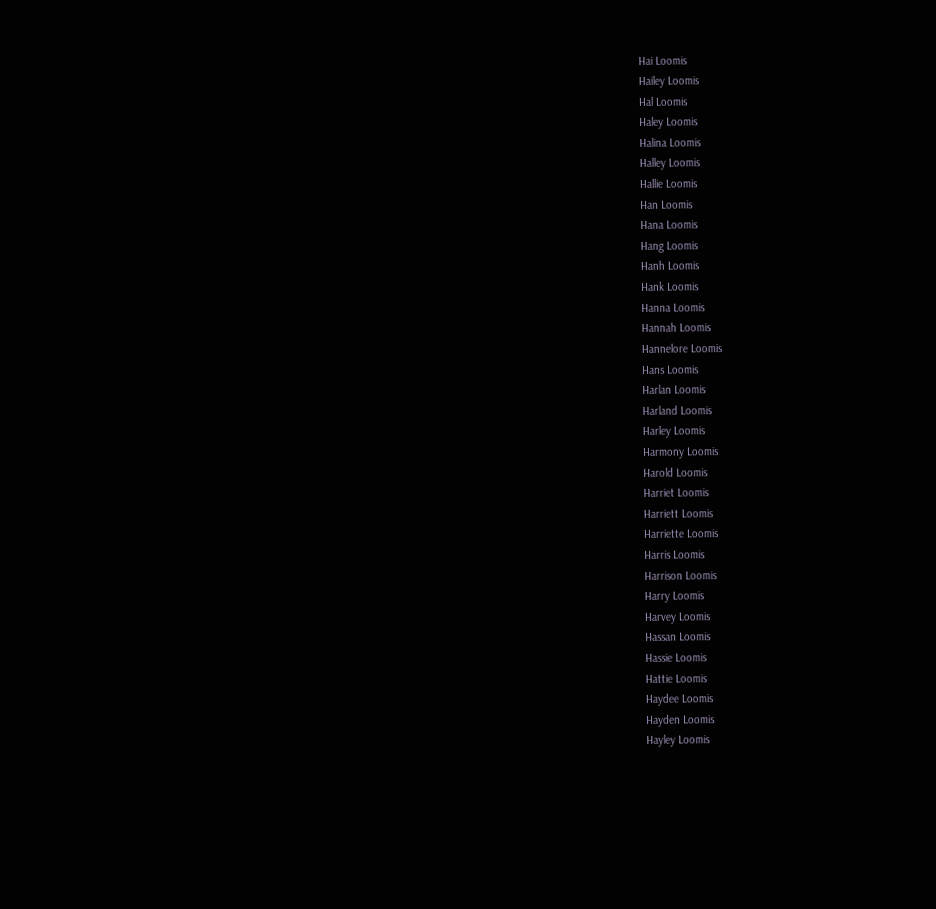Hai Loomis
Hailey Loomis
Hal Loomis
Haley Loomis
Halina Loomis
Halley Loomis
Hallie Loomis
Han Loomis
Hana Loomis
Hang Loomis
Hanh Loomis
Hank Loomis
Hanna Loomis
Hannah Loomis
Hannelore Loomis
Hans Loomis
Harlan Loomis
Harland Loomis
Harley Loomis
Harmony Loomis
Harold Loomis
Harriet Loomis
Harriett Loomis
Harriette Loomis
Harris Loomis
Harrison Loomis
Harry Loomis
Harvey Loomis
Hassan Loomis
Hassie Loomis
Hattie Loomis
Haydee Loomis
Hayden Loomis
Hayley Loomis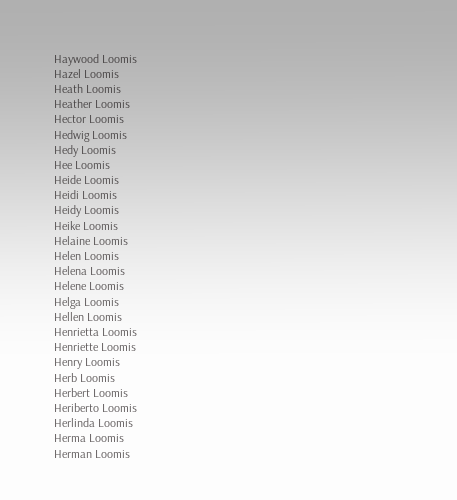Haywood Loomis
Hazel Loomis
Heath Loomis
Heather Loomis
Hector Loomis
Hedwig Loomis
Hedy Loomis
Hee Loomis
Heide Loomis
Heidi Loomis
Heidy Loomis
Heike Loomis
Helaine Loomis
Helen Loomis
Helena Loomis
Helene Loomis
Helga Loomis
Hellen Loomis
Henrietta Loomis
Henriette Loomis
Henry Loomis
Herb Loomis
Herbert Loomis
Heriberto Loomis
Herlinda Loomis
Herma Loomis
Herman Loomis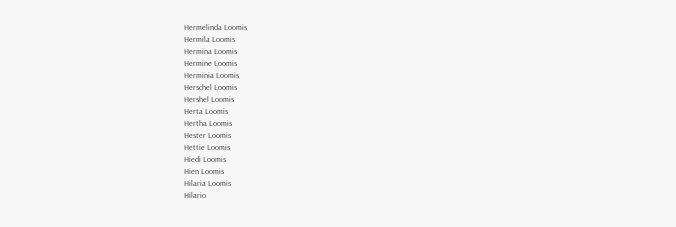Hermelinda Loomis
Hermila Loomis
Hermina Loomis
Hermine Loomis
Herminia Loomis
Herschel Loomis
Hershel Loomis
Herta Loomis
Hertha Loomis
Hester Loomis
Hettie Loomis
Hiedi Loomis
Hien Loomis
Hilaria Loomis
Hilario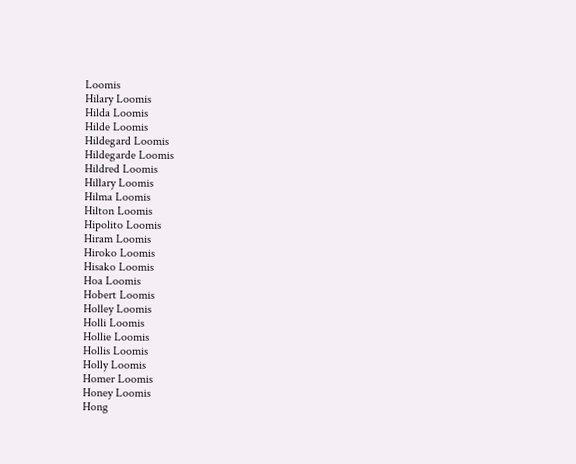Loomis
Hilary Loomis
Hilda Loomis
Hilde Loomis
Hildegard Loomis
Hildegarde Loomis
Hildred Loomis
Hillary Loomis
Hilma Loomis
Hilton Loomis
Hipolito Loomis
Hiram Loomis
Hiroko Loomis
Hisako Loomis
Hoa Loomis
Hobert Loomis
Holley Loomis
Holli Loomis
Hollie Loomis
Hollis Loomis
Holly Loomis
Homer Loomis
Honey Loomis
Hong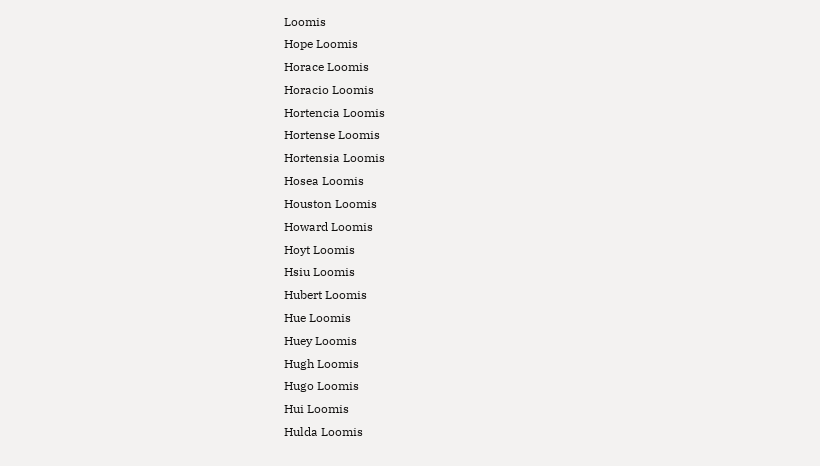Loomis
Hope Loomis
Horace Loomis
Horacio Loomis
Hortencia Loomis
Hortense Loomis
Hortensia Loomis
Hosea Loomis
Houston Loomis
Howard Loomis
Hoyt Loomis
Hsiu Loomis
Hubert Loomis
Hue Loomis
Huey Loomis
Hugh Loomis
Hugo Loomis
Hui Loomis
Hulda Loomis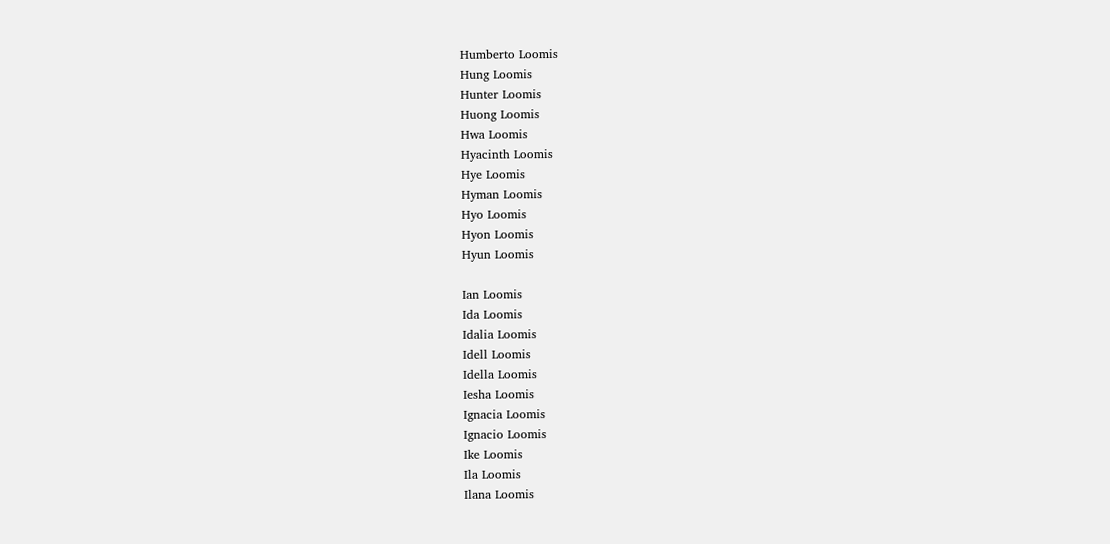Humberto Loomis
Hung Loomis
Hunter Loomis
Huong Loomis
Hwa Loomis
Hyacinth Loomis
Hye Loomis
Hyman Loomis
Hyo Loomis
Hyon Loomis
Hyun Loomis

Ian Loomis
Ida Loomis
Idalia Loomis
Idell Loomis
Idella Loomis
Iesha Loomis
Ignacia Loomis
Ignacio Loomis
Ike Loomis
Ila Loomis
Ilana Loomis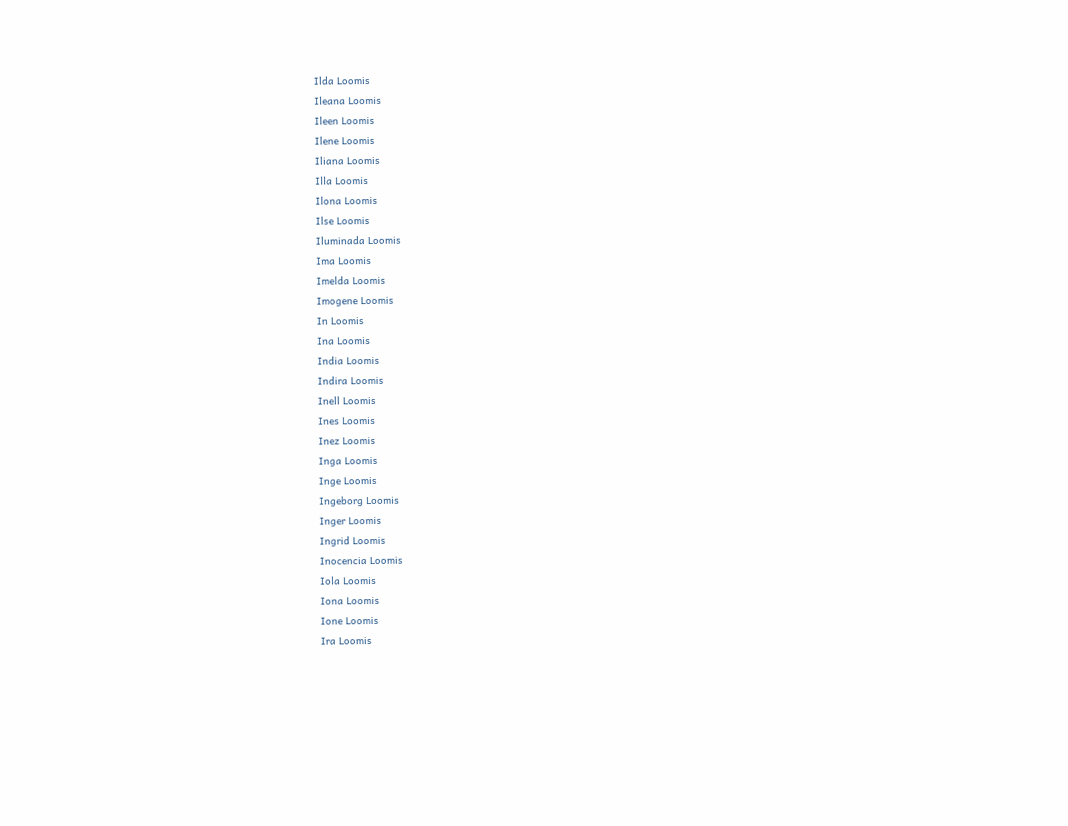Ilda Loomis
Ileana Loomis
Ileen Loomis
Ilene Loomis
Iliana Loomis
Illa Loomis
Ilona Loomis
Ilse Loomis
Iluminada Loomis
Ima Loomis
Imelda Loomis
Imogene Loomis
In Loomis
Ina Loomis
India Loomis
Indira Loomis
Inell Loomis
Ines Loomis
Inez Loomis
Inga Loomis
Inge Loomis
Ingeborg Loomis
Inger Loomis
Ingrid Loomis
Inocencia Loomis
Iola Loomis
Iona Loomis
Ione Loomis
Ira Loomis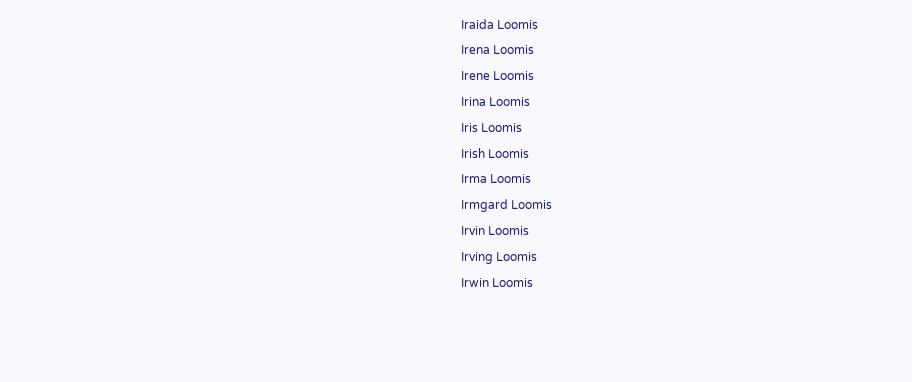Iraida Loomis
Irena Loomis
Irene Loomis
Irina Loomis
Iris Loomis
Irish Loomis
Irma Loomis
Irmgard Loomis
Irvin Loomis
Irving Loomis
Irwin Loomis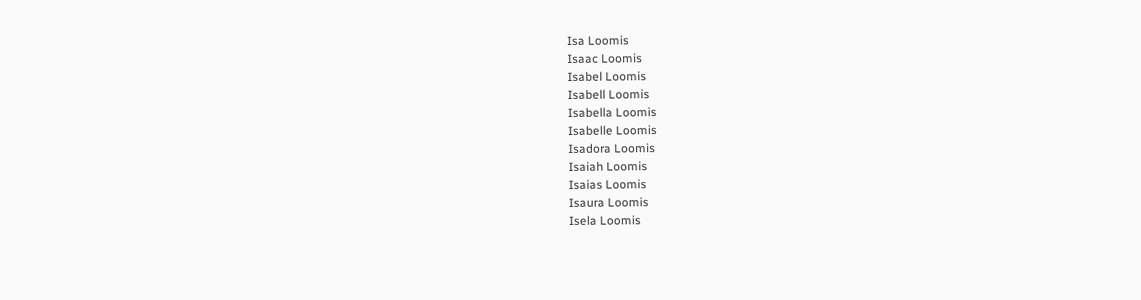Isa Loomis
Isaac Loomis
Isabel Loomis
Isabell Loomis
Isabella Loomis
Isabelle Loomis
Isadora Loomis
Isaiah Loomis
Isaias Loomis
Isaura Loomis
Isela Loomis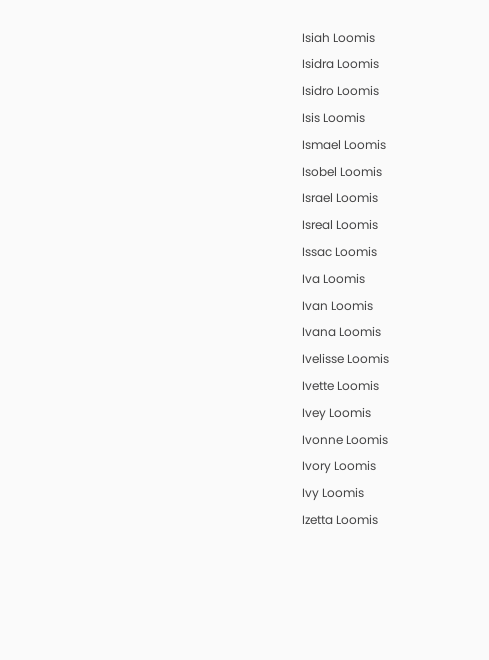Isiah Loomis
Isidra Loomis
Isidro Loomis
Isis Loomis
Ismael Loomis
Isobel Loomis
Israel Loomis
Isreal Loomis
Issac Loomis
Iva Loomis
Ivan Loomis
Ivana Loomis
Ivelisse Loomis
Ivette Loomis
Ivey Loomis
Ivonne Loomis
Ivory Loomis
Ivy Loomis
Izetta Loomis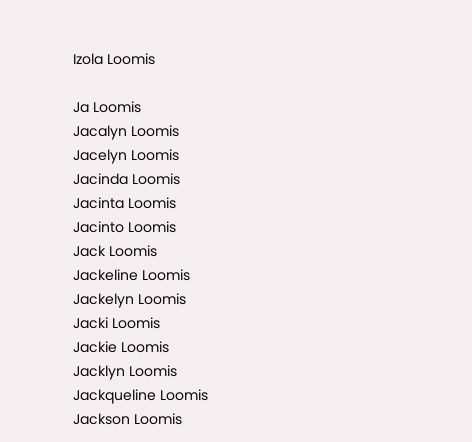Izola Loomis

Ja Loomis
Jacalyn Loomis
Jacelyn Loomis
Jacinda Loomis
Jacinta Loomis
Jacinto Loomis
Jack Loomis
Jackeline Loomis
Jackelyn Loomis
Jacki Loomis
Jackie Loomis
Jacklyn Loomis
Jackqueline Loomis
Jackson Loomis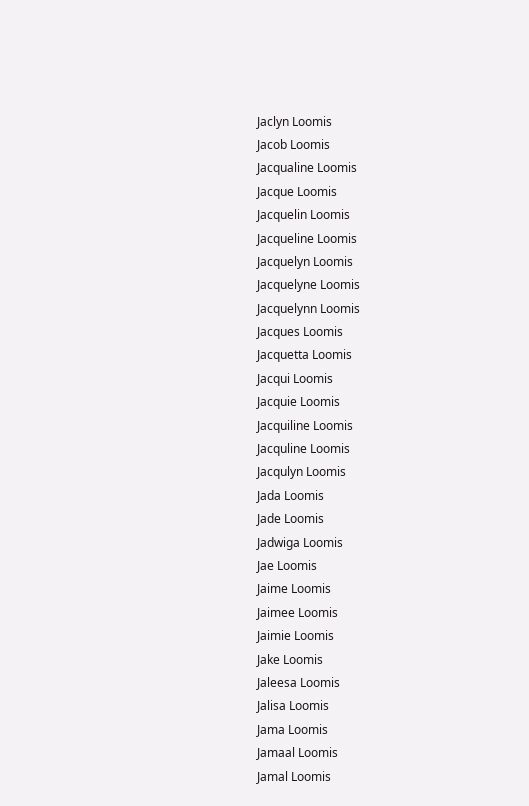Jaclyn Loomis
Jacob Loomis
Jacqualine Loomis
Jacque Loomis
Jacquelin Loomis
Jacqueline Loomis
Jacquelyn Loomis
Jacquelyne Loomis
Jacquelynn Loomis
Jacques Loomis
Jacquetta Loomis
Jacqui Loomis
Jacquie Loomis
Jacquiline Loomis
Jacquline Loomis
Jacqulyn Loomis
Jada Loomis
Jade Loomis
Jadwiga Loomis
Jae Loomis
Jaime Loomis
Jaimee Loomis
Jaimie Loomis
Jake Loomis
Jaleesa Loomis
Jalisa Loomis
Jama Loomis
Jamaal Loomis
Jamal Loomis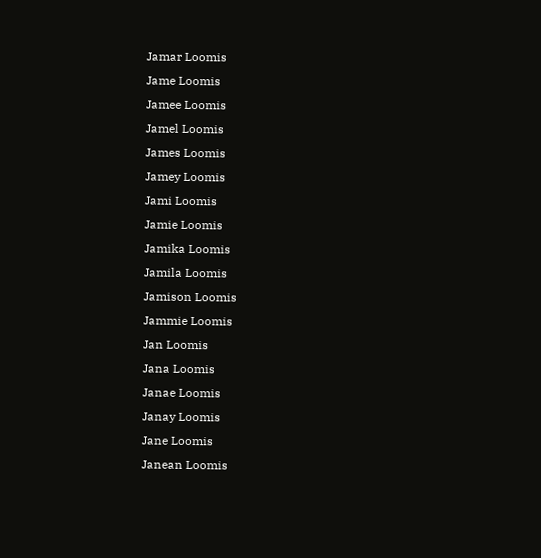Jamar Loomis
Jame Loomis
Jamee Loomis
Jamel Loomis
James Loomis
Jamey Loomis
Jami Loomis
Jamie Loomis
Jamika Loomis
Jamila Loomis
Jamison Loomis
Jammie Loomis
Jan Loomis
Jana Loomis
Janae Loomis
Janay Loomis
Jane Loomis
Janean Loomis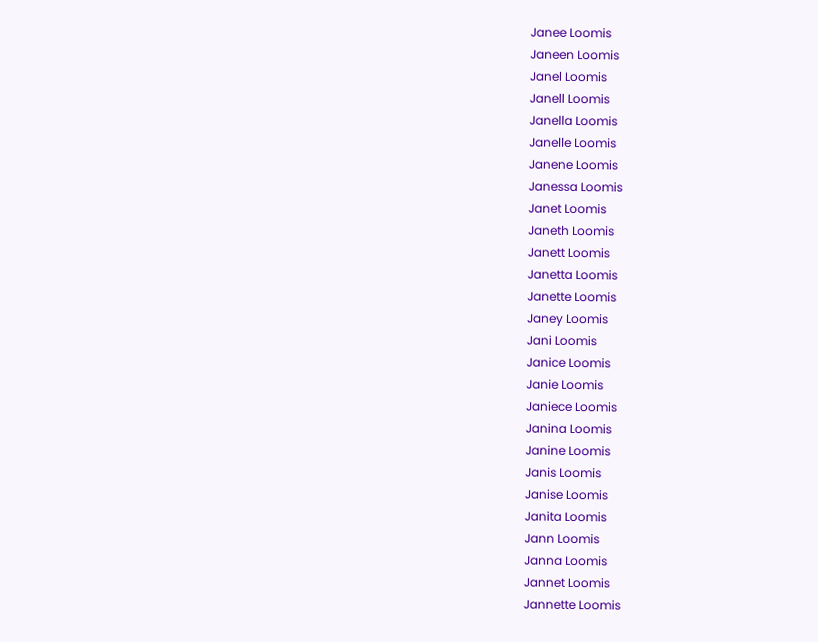Janee Loomis
Janeen Loomis
Janel Loomis
Janell Loomis
Janella Loomis
Janelle Loomis
Janene Loomis
Janessa Loomis
Janet Loomis
Janeth Loomis
Janett Loomis
Janetta Loomis
Janette Loomis
Janey Loomis
Jani Loomis
Janice Loomis
Janie Loomis
Janiece Loomis
Janina Loomis
Janine Loomis
Janis Loomis
Janise Loomis
Janita Loomis
Jann Loomis
Janna Loomis
Jannet Loomis
Jannette Loomis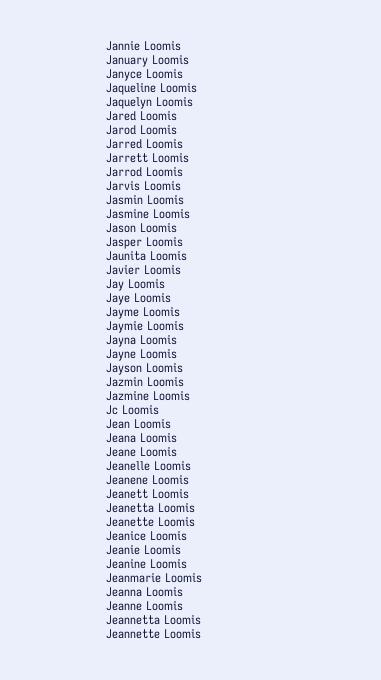Jannie Loomis
January Loomis
Janyce Loomis
Jaqueline Loomis
Jaquelyn Loomis
Jared Loomis
Jarod Loomis
Jarred Loomis
Jarrett Loomis
Jarrod Loomis
Jarvis Loomis
Jasmin Loomis
Jasmine Loomis
Jason Loomis
Jasper Loomis
Jaunita Loomis
Javier Loomis
Jay Loomis
Jaye Loomis
Jayme Loomis
Jaymie Loomis
Jayna Loomis
Jayne Loomis
Jayson Loomis
Jazmin Loomis
Jazmine Loomis
Jc Loomis
Jean Loomis
Jeana Loomis
Jeane Loomis
Jeanelle Loomis
Jeanene Loomis
Jeanett Loomis
Jeanetta Loomis
Jeanette Loomis
Jeanice Loomis
Jeanie Loomis
Jeanine Loomis
Jeanmarie Loomis
Jeanna Loomis
Jeanne Loomis
Jeannetta Loomis
Jeannette Loomis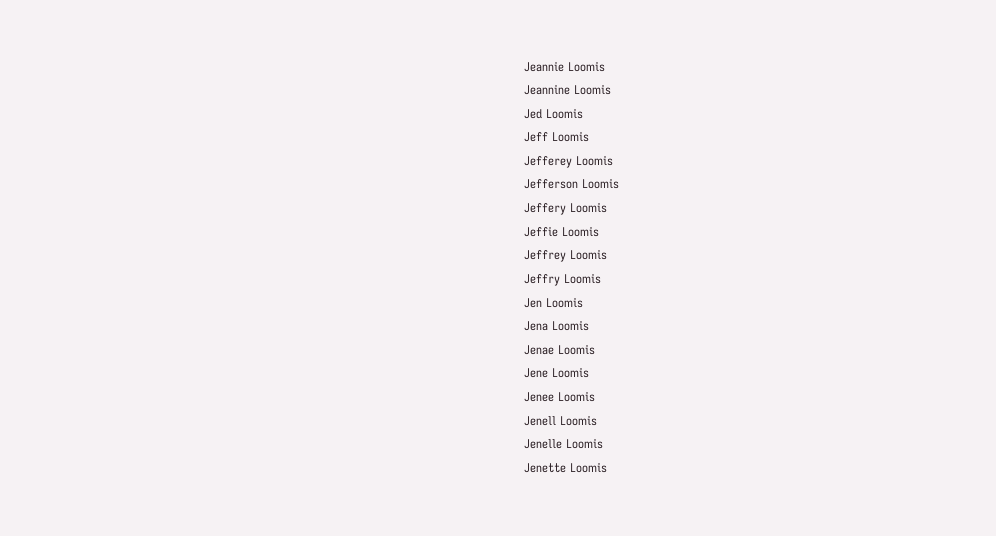Jeannie Loomis
Jeannine Loomis
Jed Loomis
Jeff Loomis
Jefferey Loomis
Jefferson Loomis
Jeffery Loomis
Jeffie Loomis
Jeffrey Loomis
Jeffry Loomis
Jen Loomis
Jena Loomis
Jenae Loomis
Jene Loomis
Jenee Loomis
Jenell Loomis
Jenelle Loomis
Jenette Loomis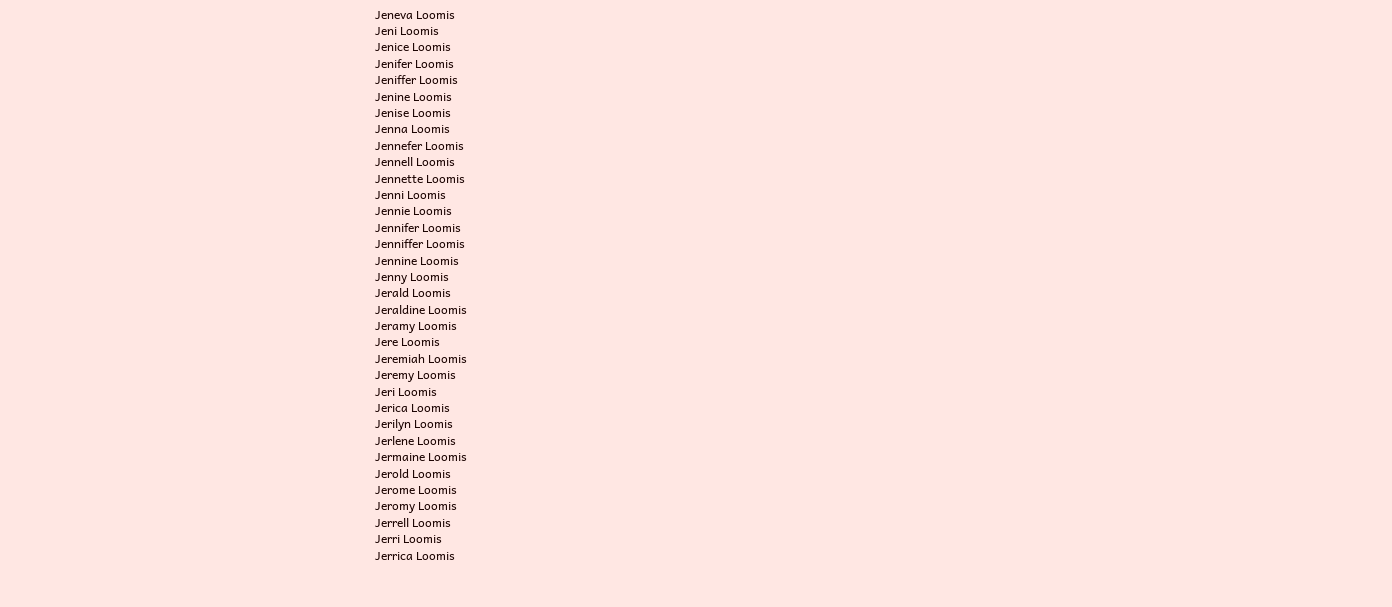Jeneva Loomis
Jeni Loomis
Jenice Loomis
Jenifer Loomis
Jeniffer Loomis
Jenine Loomis
Jenise Loomis
Jenna Loomis
Jennefer Loomis
Jennell Loomis
Jennette Loomis
Jenni Loomis
Jennie Loomis
Jennifer Loomis
Jenniffer Loomis
Jennine Loomis
Jenny Loomis
Jerald Loomis
Jeraldine Loomis
Jeramy Loomis
Jere Loomis
Jeremiah Loomis
Jeremy Loomis
Jeri Loomis
Jerica Loomis
Jerilyn Loomis
Jerlene Loomis
Jermaine Loomis
Jerold Loomis
Jerome Loomis
Jeromy Loomis
Jerrell Loomis
Jerri Loomis
Jerrica Loomis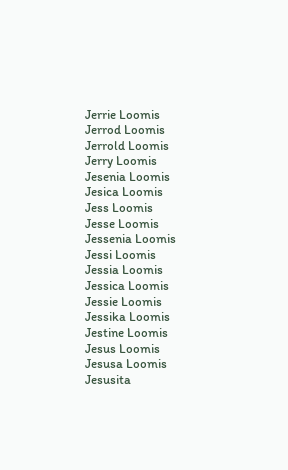Jerrie Loomis
Jerrod Loomis
Jerrold Loomis
Jerry Loomis
Jesenia Loomis
Jesica Loomis
Jess Loomis
Jesse Loomis
Jessenia Loomis
Jessi Loomis
Jessia Loomis
Jessica Loomis
Jessie Loomis
Jessika Loomis
Jestine Loomis
Jesus Loomis
Jesusa Loomis
Jesusita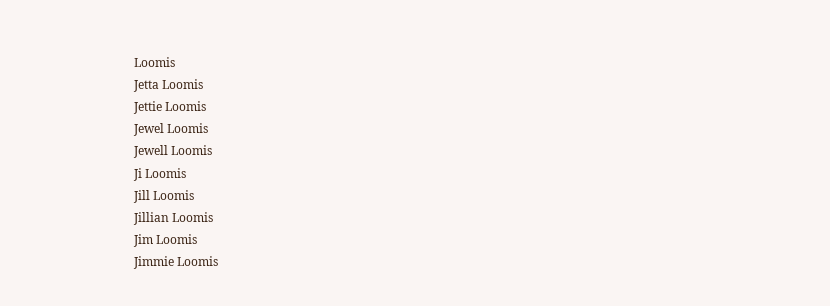Loomis
Jetta Loomis
Jettie Loomis
Jewel Loomis
Jewell Loomis
Ji Loomis
Jill Loomis
Jillian Loomis
Jim Loomis
Jimmie Loomis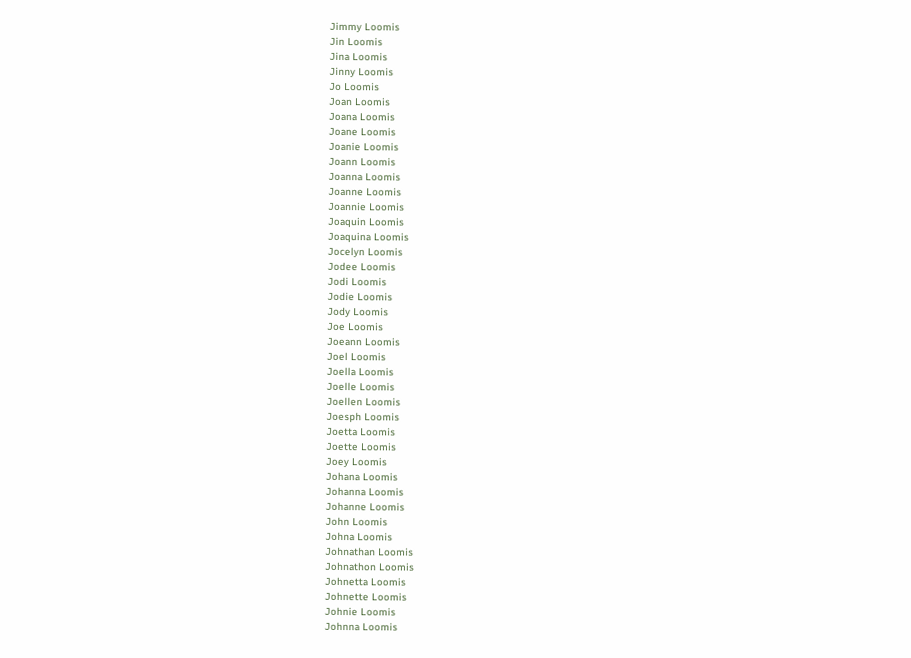Jimmy Loomis
Jin Loomis
Jina Loomis
Jinny Loomis
Jo Loomis
Joan Loomis
Joana Loomis
Joane Loomis
Joanie Loomis
Joann Loomis
Joanna Loomis
Joanne Loomis
Joannie Loomis
Joaquin Loomis
Joaquina Loomis
Jocelyn Loomis
Jodee Loomis
Jodi Loomis
Jodie Loomis
Jody Loomis
Joe Loomis
Joeann Loomis
Joel Loomis
Joella Loomis
Joelle Loomis
Joellen Loomis
Joesph Loomis
Joetta Loomis
Joette Loomis
Joey Loomis
Johana Loomis
Johanna Loomis
Johanne Loomis
John Loomis
Johna Loomis
Johnathan Loomis
Johnathon Loomis
Johnetta Loomis
Johnette Loomis
Johnie Loomis
Johnna Loomis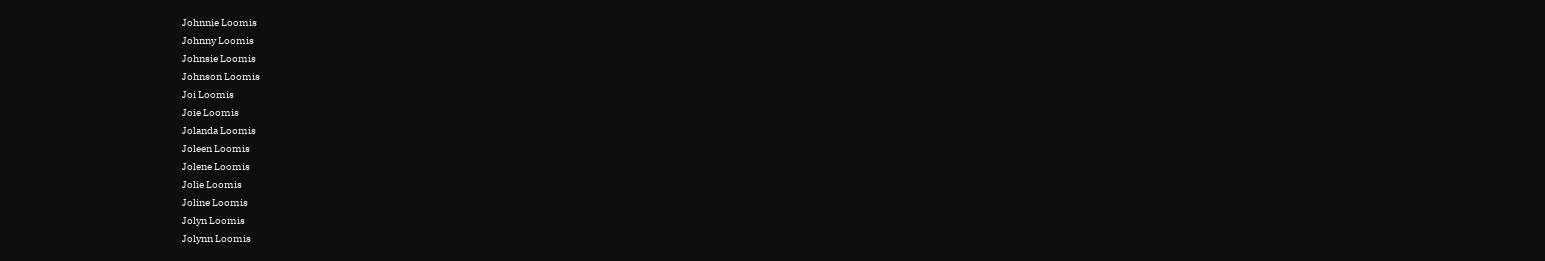Johnnie Loomis
Johnny Loomis
Johnsie Loomis
Johnson Loomis
Joi Loomis
Joie Loomis
Jolanda Loomis
Joleen Loomis
Jolene Loomis
Jolie Loomis
Joline Loomis
Jolyn Loomis
Jolynn Loomis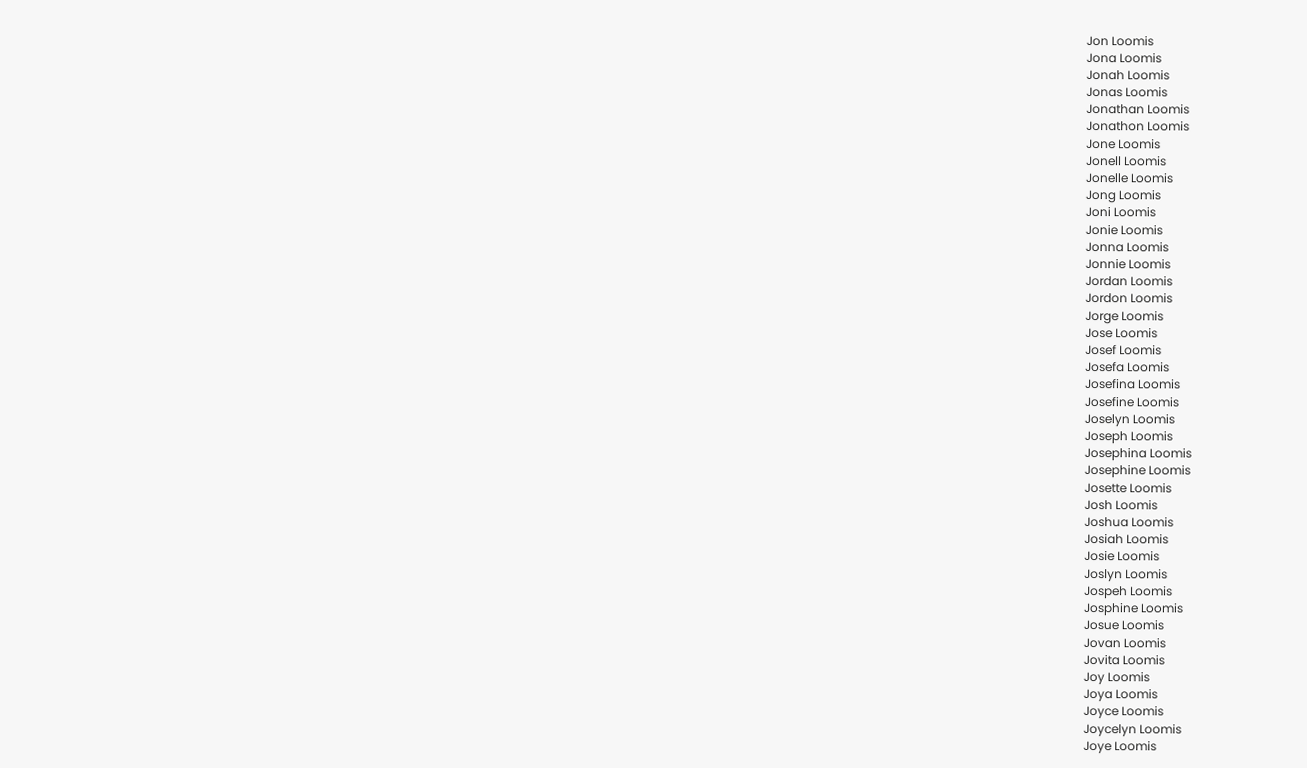Jon Loomis
Jona Loomis
Jonah Loomis
Jonas Loomis
Jonathan Loomis
Jonathon Loomis
Jone Loomis
Jonell Loomis
Jonelle Loomis
Jong Loomis
Joni Loomis
Jonie Loomis
Jonna Loomis
Jonnie Loomis
Jordan Loomis
Jordon Loomis
Jorge Loomis
Jose Loomis
Josef Loomis
Josefa Loomis
Josefina Loomis
Josefine Loomis
Joselyn Loomis
Joseph Loomis
Josephina Loomis
Josephine Loomis
Josette Loomis
Josh Loomis
Joshua Loomis
Josiah Loomis
Josie Loomis
Joslyn Loomis
Jospeh Loomis
Josphine Loomis
Josue Loomis
Jovan Loomis
Jovita Loomis
Joy Loomis
Joya Loomis
Joyce Loomis
Joycelyn Loomis
Joye Loomis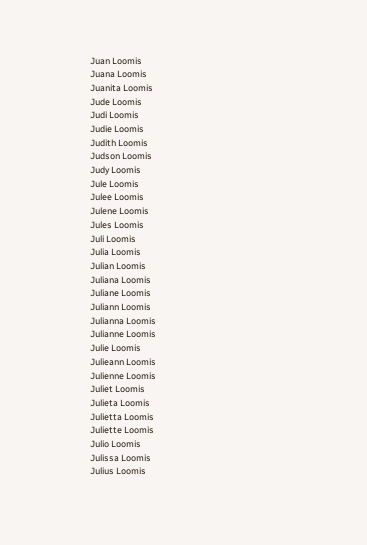Juan Loomis
Juana Loomis
Juanita Loomis
Jude Loomis
Judi Loomis
Judie Loomis
Judith Loomis
Judson Loomis
Judy Loomis
Jule Loomis
Julee Loomis
Julene Loomis
Jules Loomis
Juli Loomis
Julia Loomis
Julian Loomis
Juliana Loomis
Juliane Loomis
Juliann Loomis
Julianna Loomis
Julianne Loomis
Julie Loomis
Julieann Loomis
Julienne Loomis
Juliet Loomis
Julieta Loomis
Julietta Loomis
Juliette Loomis
Julio Loomis
Julissa Loomis
Julius Loomis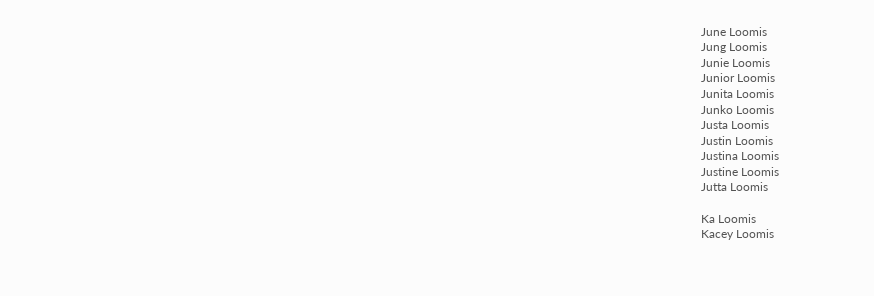June Loomis
Jung Loomis
Junie Loomis
Junior Loomis
Junita Loomis
Junko Loomis
Justa Loomis
Justin Loomis
Justina Loomis
Justine Loomis
Jutta Loomis

Ka Loomis
Kacey Loomis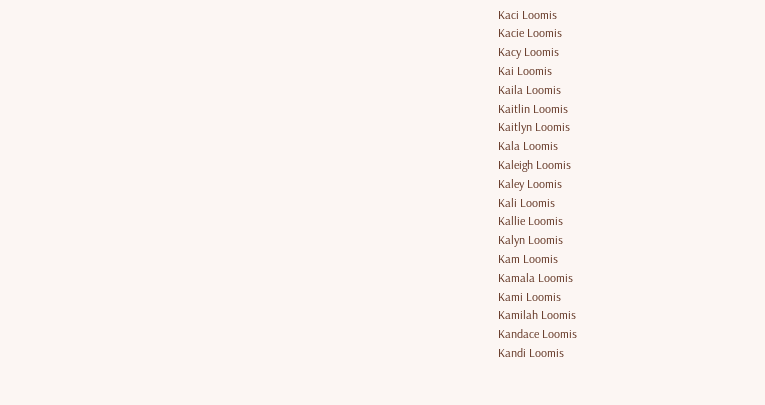Kaci Loomis
Kacie Loomis
Kacy Loomis
Kai Loomis
Kaila Loomis
Kaitlin Loomis
Kaitlyn Loomis
Kala Loomis
Kaleigh Loomis
Kaley Loomis
Kali Loomis
Kallie Loomis
Kalyn Loomis
Kam Loomis
Kamala Loomis
Kami Loomis
Kamilah Loomis
Kandace Loomis
Kandi Loomis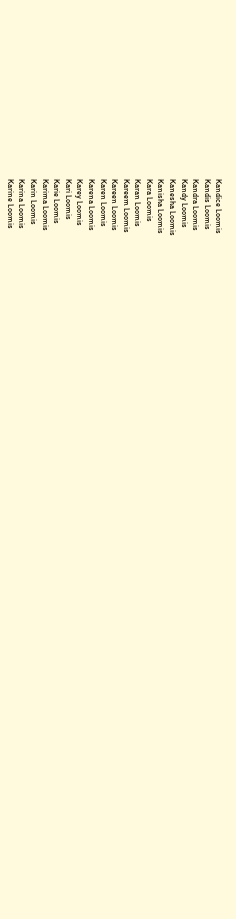Kandice Loomis
Kandis Loomis
Kandra Loomis
Kandy Loomis
Kanesha Loomis
Kanisha Loomis
Kara Loomis
Karan Loomis
Kareem Loomis
Kareen Loomis
Karen Loomis
Karena Loomis
Karey Loomis
Kari Loomis
Karie Loomis
Karima Loomis
Karin Loomis
Karina Loomis
Karine Loomis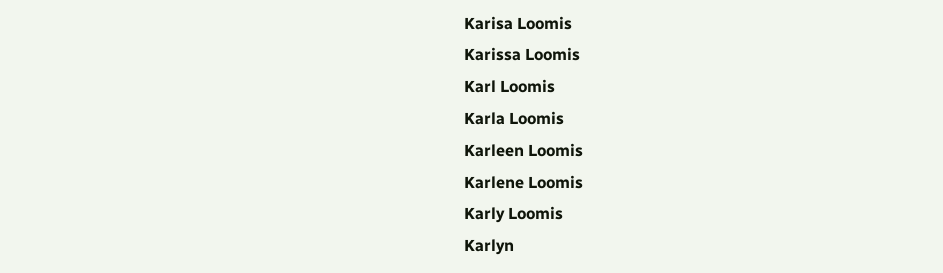Karisa Loomis
Karissa Loomis
Karl Loomis
Karla Loomis
Karleen Loomis
Karlene Loomis
Karly Loomis
Karlyn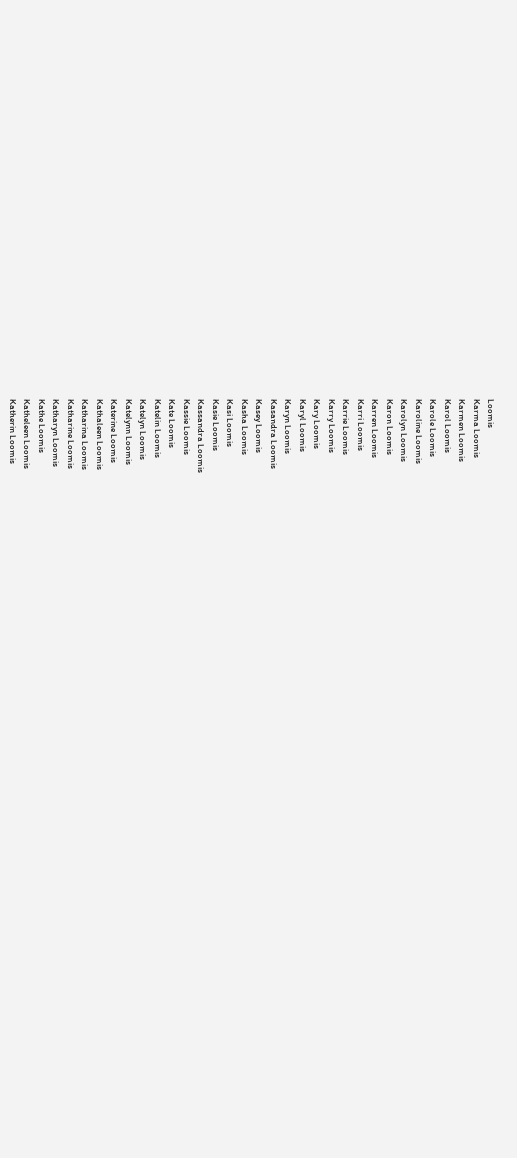Loomis
Karma Loomis
Karmen Loomis
Karol Loomis
Karole Loomis
Karoline Loomis
Karolyn Loomis
Karon Loomis
Karren Loomis
Karri Loomis
Karrie Loomis
Karry Loomis
Kary Loomis
Karyl Loomis
Karyn Loomis
Kasandra Loomis
Kasey Loomis
Kasha Loomis
Kasi Loomis
Kasie Loomis
Kassandra Loomis
Kassie Loomis
Kate Loomis
Katelin Loomis
Katelyn Loomis
Katelynn Loomis
Katerine Loomis
Kathaleen Loomis
Katharina Loomis
Katharine Loomis
Katharyn Loomis
Kathe Loomis
Katheleen Loomis
Katherin Loomis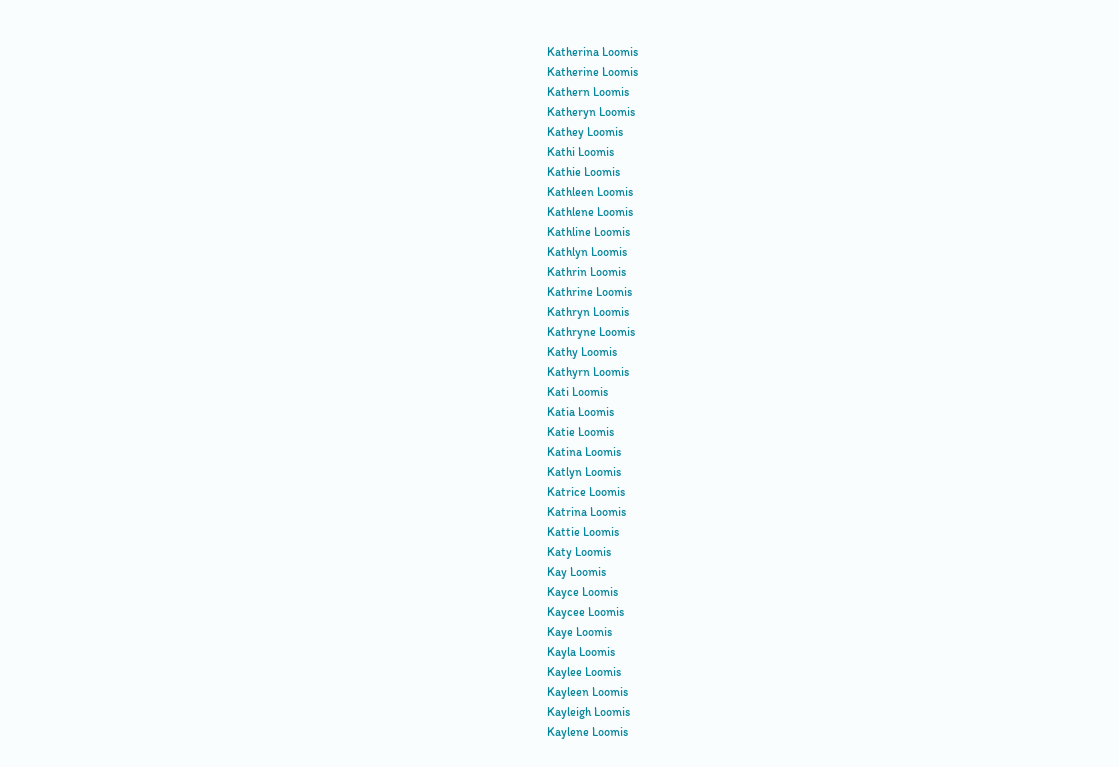Katherina Loomis
Katherine Loomis
Kathern Loomis
Katheryn Loomis
Kathey Loomis
Kathi Loomis
Kathie Loomis
Kathleen Loomis
Kathlene Loomis
Kathline Loomis
Kathlyn Loomis
Kathrin Loomis
Kathrine Loomis
Kathryn Loomis
Kathryne Loomis
Kathy Loomis
Kathyrn Loomis
Kati Loomis
Katia Loomis
Katie Loomis
Katina Loomis
Katlyn Loomis
Katrice Loomis
Katrina Loomis
Kattie Loomis
Katy Loomis
Kay Loomis
Kayce Loomis
Kaycee Loomis
Kaye Loomis
Kayla Loomis
Kaylee Loomis
Kayleen Loomis
Kayleigh Loomis
Kaylene Loomis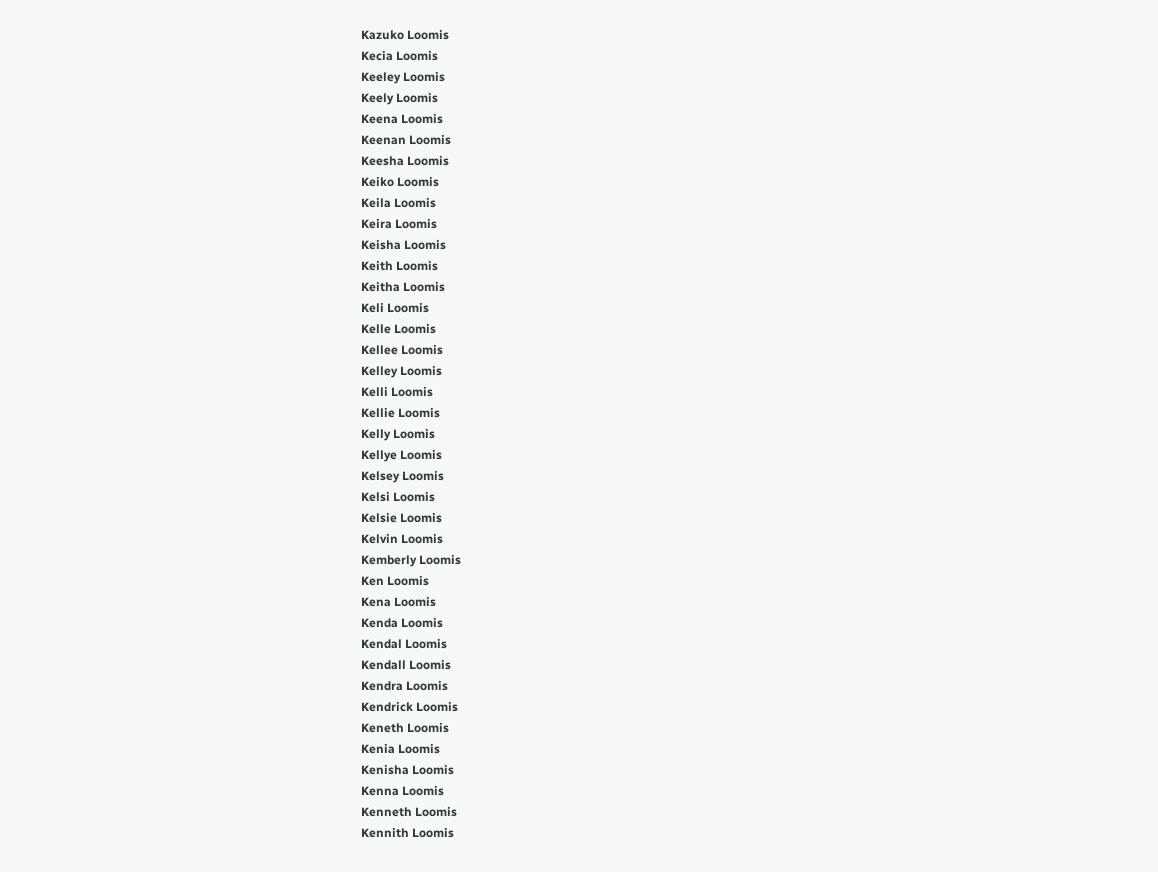Kazuko Loomis
Kecia Loomis
Keeley Loomis
Keely Loomis
Keena Loomis
Keenan Loomis
Keesha Loomis
Keiko Loomis
Keila Loomis
Keira Loomis
Keisha Loomis
Keith Loomis
Keitha Loomis
Keli Loomis
Kelle Loomis
Kellee Loomis
Kelley Loomis
Kelli Loomis
Kellie Loomis
Kelly Loomis
Kellye Loomis
Kelsey Loomis
Kelsi Loomis
Kelsie Loomis
Kelvin Loomis
Kemberly Loomis
Ken Loomis
Kena Loomis
Kenda Loomis
Kendal Loomis
Kendall Loomis
Kendra Loomis
Kendrick Loomis
Keneth Loomis
Kenia Loomis
Kenisha Loomis
Kenna Loomis
Kenneth Loomis
Kennith Loomis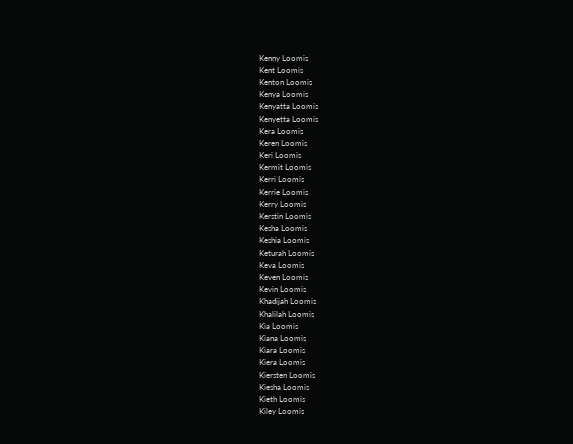Kenny Loomis
Kent Loomis
Kenton Loomis
Kenya Loomis
Kenyatta Loomis
Kenyetta Loomis
Kera Loomis
Keren Loomis
Keri Loomis
Kermit Loomis
Kerri Loomis
Kerrie Loomis
Kerry Loomis
Kerstin Loomis
Kesha Loomis
Keshia Loomis
Keturah Loomis
Keva Loomis
Keven Loomis
Kevin Loomis
Khadijah Loomis
Khalilah Loomis
Kia Loomis
Kiana Loomis
Kiara Loomis
Kiera Loomis
Kiersten Loomis
Kiesha Loomis
Kieth Loomis
Kiley Loomis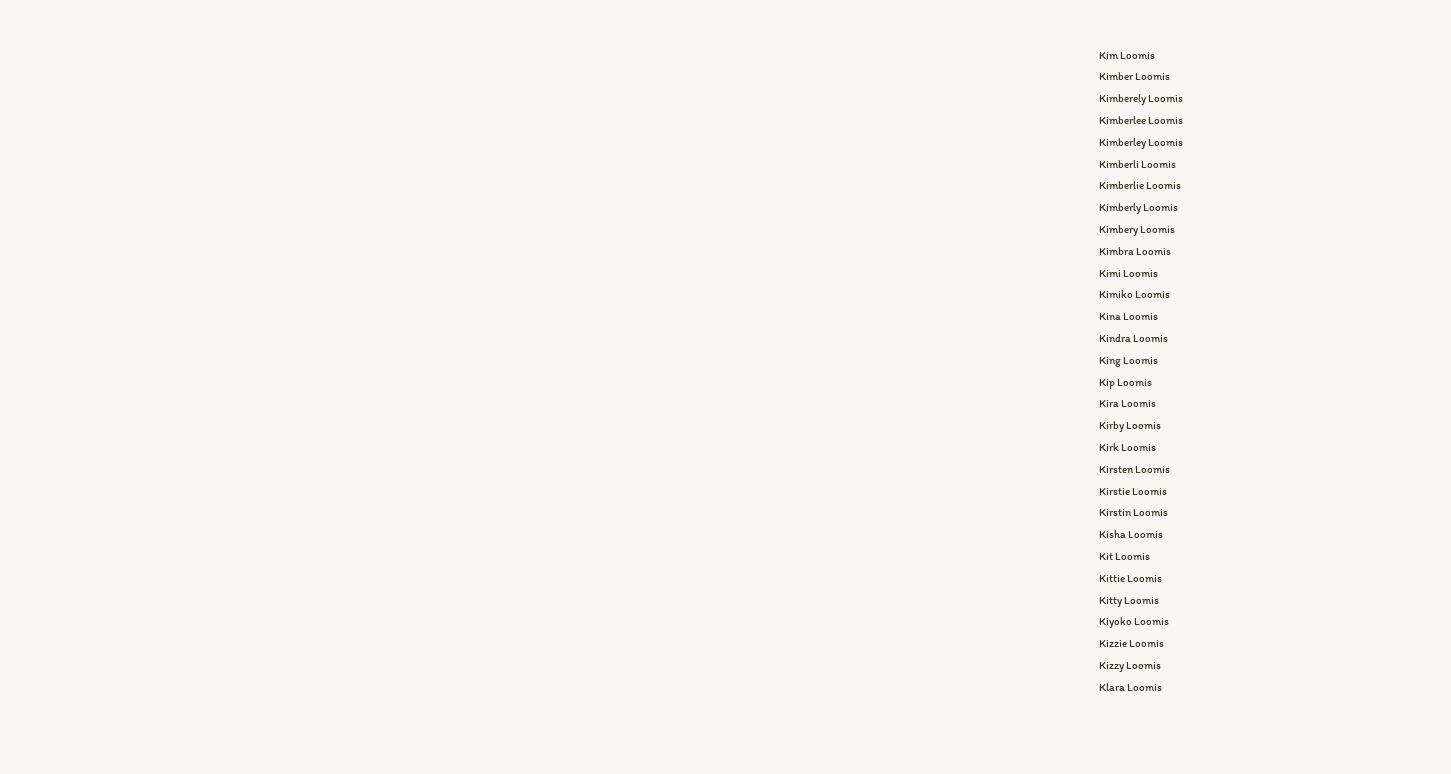Kim Loomis
Kimber Loomis
Kimberely Loomis
Kimberlee Loomis
Kimberley Loomis
Kimberli Loomis
Kimberlie Loomis
Kimberly Loomis
Kimbery Loomis
Kimbra Loomis
Kimi Loomis
Kimiko Loomis
Kina Loomis
Kindra Loomis
King Loomis
Kip Loomis
Kira Loomis
Kirby Loomis
Kirk Loomis
Kirsten Loomis
Kirstie Loomis
Kirstin Loomis
Kisha Loomis
Kit Loomis
Kittie Loomis
Kitty Loomis
Kiyoko Loomis
Kizzie Loomis
Kizzy Loomis
Klara Loomis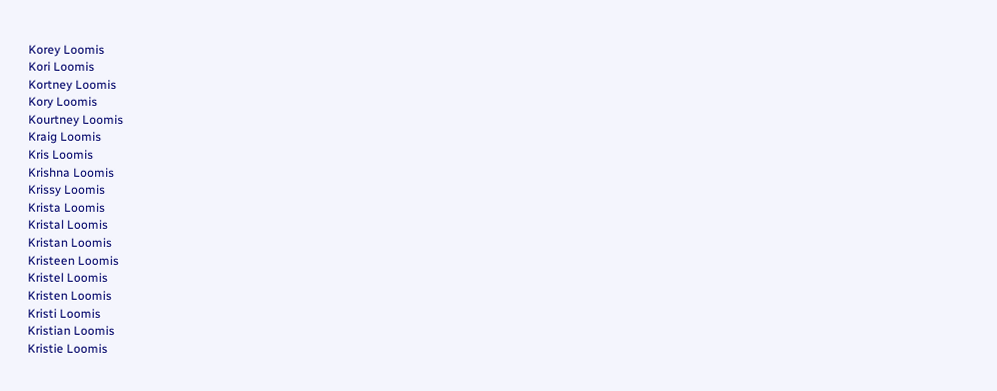Korey Loomis
Kori Loomis
Kortney Loomis
Kory Loomis
Kourtney Loomis
Kraig Loomis
Kris Loomis
Krishna Loomis
Krissy Loomis
Krista Loomis
Kristal Loomis
Kristan Loomis
Kristeen Loomis
Kristel Loomis
Kristen Loomis
Kristi Loomis
Kristian Loomis
Kristie Loomis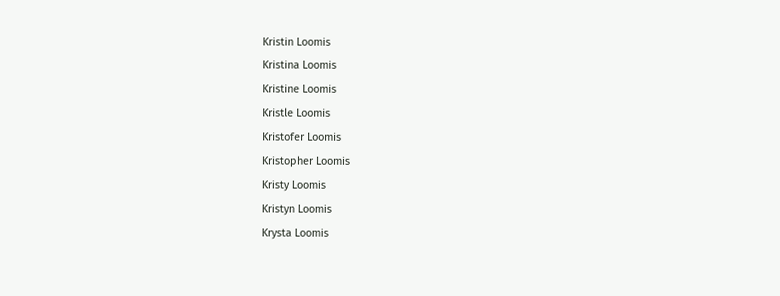Kristin Loomis
Kristina Loomis
Kristine Loomis
Kristle Loomis
Kristofer Loomis
Kristopher Loomis
Kristy Loomis
Kristyn Loomis
Krysta Loomis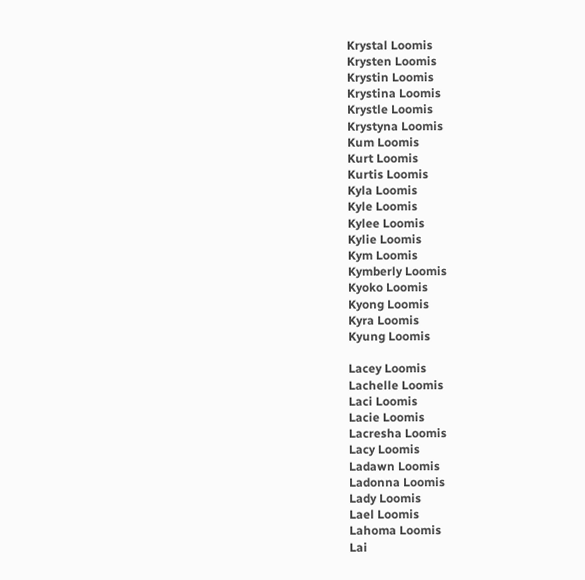Krystal Loomis
Krysten Loomis
Krystin Loomis
Krystina Loomis
Krystle Loomis
Krystyna Loomis
Kum Loomis
Kurt Loomis
Kurtis Loomis
Kyla Loomis
Kyle Loomis
Kylee Loomis
Kylie Loomis
Kym Loomis
Kymberly Loomis
Kyoko Loomis
Kyong Loomis
Kyra Loomis
Kyung Loomis

Lacey Loomis
Lachelle Loomis
Laci Loomis
Lacie Loomis
Lacresha Loomis
Lacy Loomis
Ladawn Loomis
Ladonna Loomis
Lady Loomis
Lael Loomis
Lahoma Loomis
Lai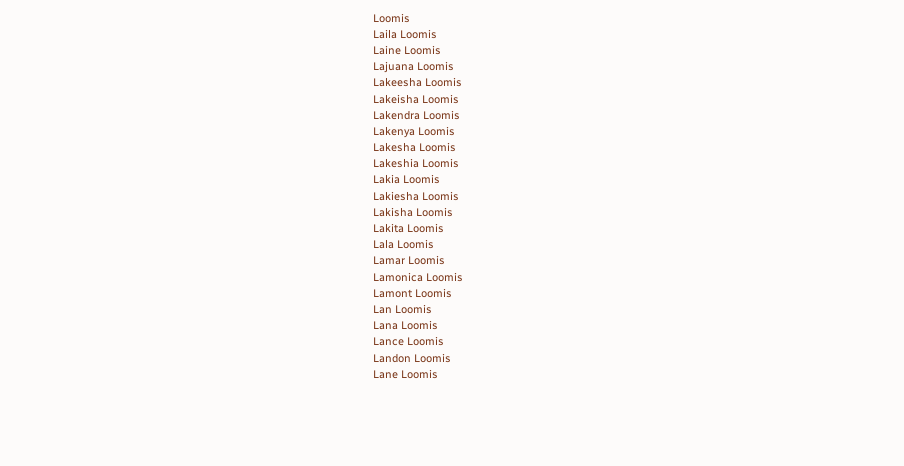Loomis
Laila Loomis
Laine Loomis
Lajuana Loomis
Lakeesha Loomis
Lakeisha Loomis
Lakendra Loomis
Lakenya Loomis
Lakesha Loomis
Lakeshia Loomis
Lakia Loomis
Lakiesha Loomis
Lakisha Loomis
Lakita Loomis
Lala Loomis
Lamar Loomis
Lamonica Loomis
Lamont Loomis
Lan Loomis
Lana Loomis
Lance Loomis
Landon Loomis
Lane Loomis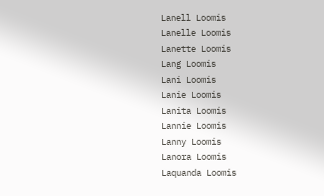Lanell Loomis
Lanelle Loomis
Lanette Loomis
Lang Loomis
Lani Loomis
Lanie Loomis
Lanita Loomis
Lannie Loomis
Lanny Loomis
Lanora Loomis
Laquanda Loomis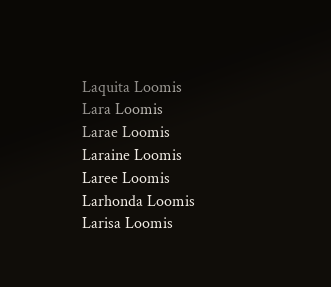Laquita Loomis
Lara Loomis
Larae Loomis
Laraine Loomis
Laree Loomis
Larhonda Loomis
Larisa Loomis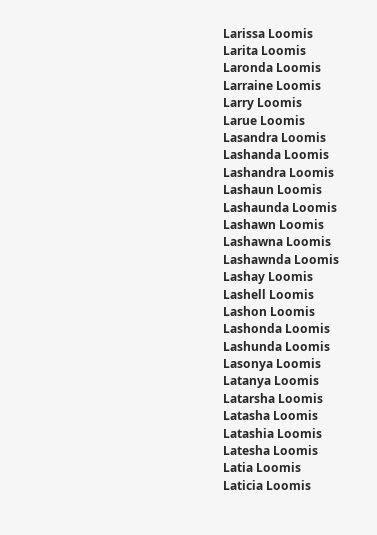Larissa Loomis
Larita Loomis
Laronda Loomis
Larraine Loomis
Larry Loomis
Larue Loomis
Lasandra Loomis
Lashanda Loomis
Lashandra Loomis
Lashaun Loomis
Lashaunda Loomis
Lashawn Loomis
Lashawna Loomis
Lashawnda Loomis
Lashay Loomis
Lashell Loomis
Lashon Loomis
Lashonda Loomis
Lashunda Loomis
Lasonya Loomis
Latanya Loomis
Latarsha Loomis
Latasha Loomis
Latashia Loomis
Latesha Loomis
Latia Loomis
Laticia Loomis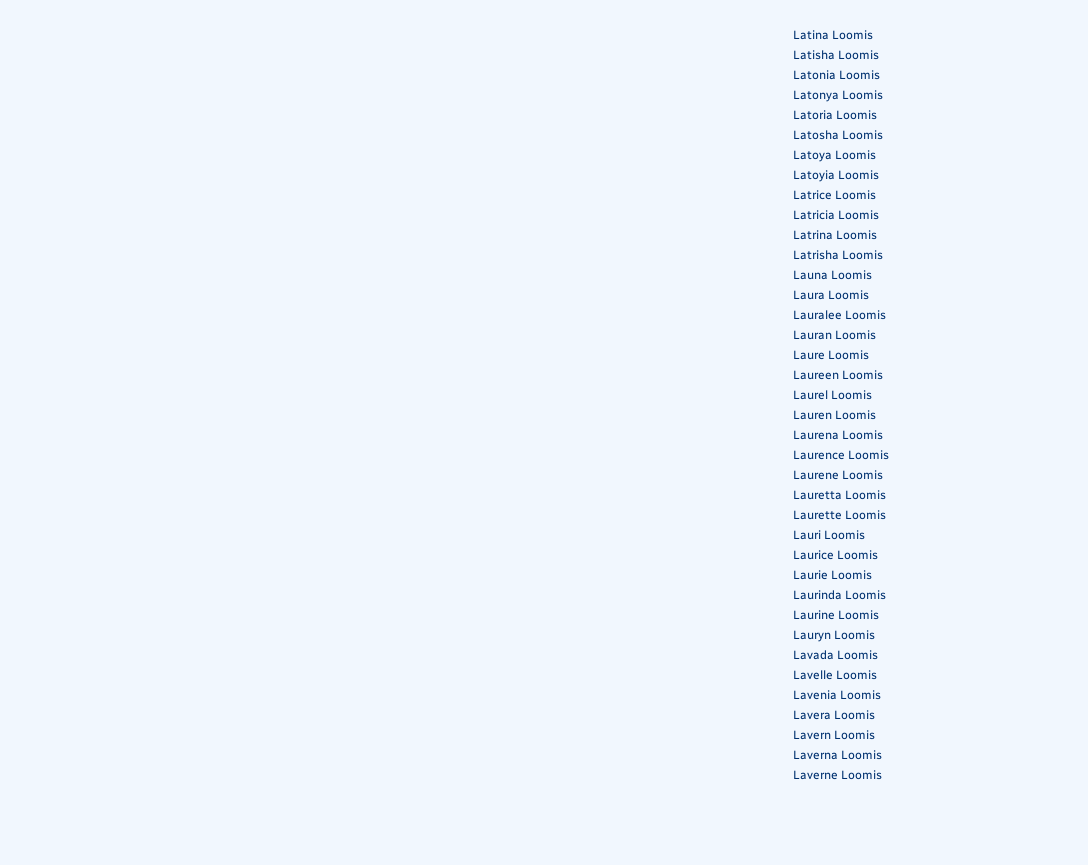Latina Loomis
Latisha Loomis
Latonia Loomis
Latonya Loomis
Latoria Loomis
Latosha Loomis
Latoya Loomis
Latoyia Loomis
Latrice Loomis
Latricia Loomis
Latrina Loomis
Latrisha Loomis
Launa Loomis
Laura Loomis
Lauralee Loomis
Lauran Loomis
Laure Loomis
Laureen Loomis
Laurel Loomis
Lauren Loomis
Laurena Loomis
Laurence Loomis
Laurene Loomis
Lauretta Loomis
Laurette Loomis
Lauri Loomis
Laurice Loomis
Laurie Loomis
Laurinda Loomis
Laurine Loomis
Lauryn Loomis
Lavada Loomis
Lavelle Loomis
Lavenia Loomis
Lavera Loomis
Lavern Loomis
Laverna Loomis
Laverne Loomis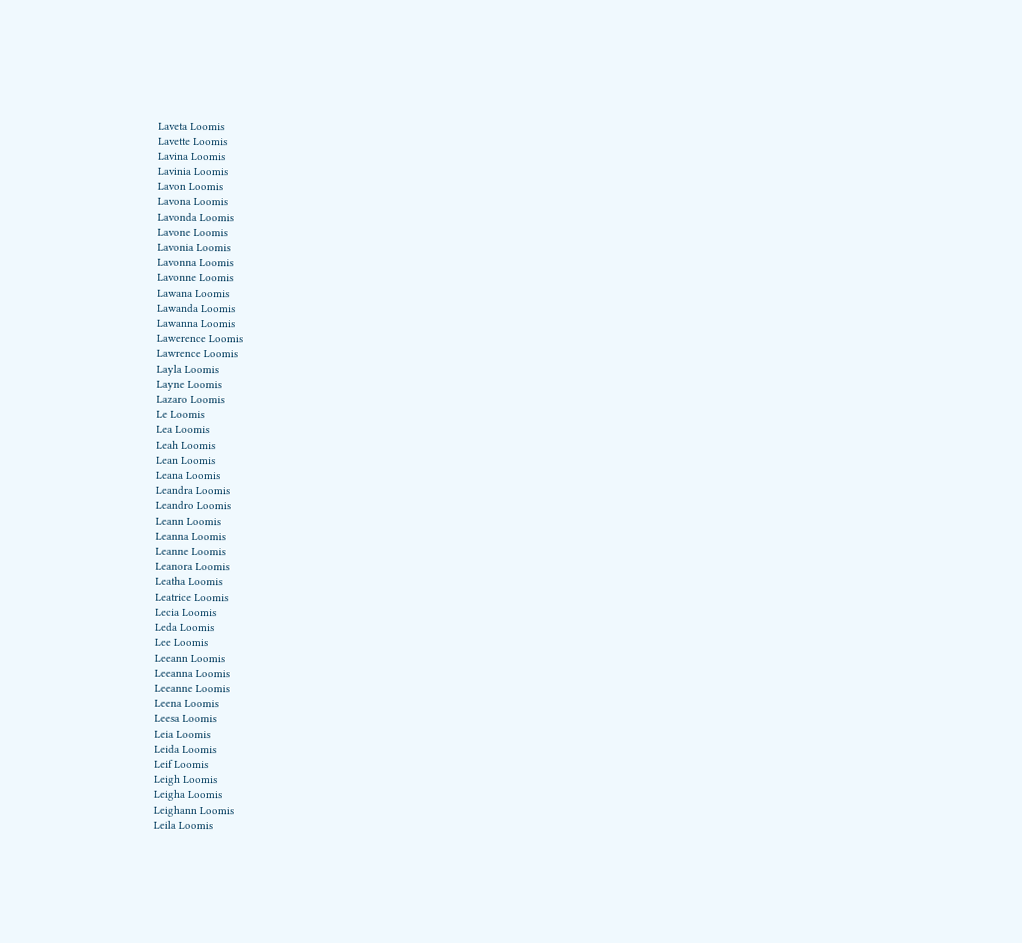Laveta Loomis
Lavette Loomis
Lavina Loomis
Lavinia Loomis
Lavon Loomis
Lavona Loomis
Lavonda Loomis
Lavone Loomis
Lavonia Loomis
Lavonna Loomis
Lavonne Loomis
Lawana Loomis
Lawanda Loomis
Lawanna Loomis
Lawerence Loomis
Lawrence Loomis
Layla Loomis
Layne Loomis
Lazaro Loomis
Le Loomis
Lea Loomis
Leah Loomis
Lean Loomis
Leana Loomis
Leandra Loomis
Leandro Loomis
Leann Loomis
Leanna Loomis
Leanne Loomis
Leanora Loomis
Leatha Loomis
Leatrice Loomis
Lecia Loomis
Leda Loomis
Lee Loomis
Leeann Loomis
Leeanna Loomis
Leeanne Loomis
Leena Loomis
Leesa Loomis
Leia Loomis
Leida Loomis
Leif Loomis
Leigh Loomis
Leigha Loomis
Leighann Loomis
Leila Loomis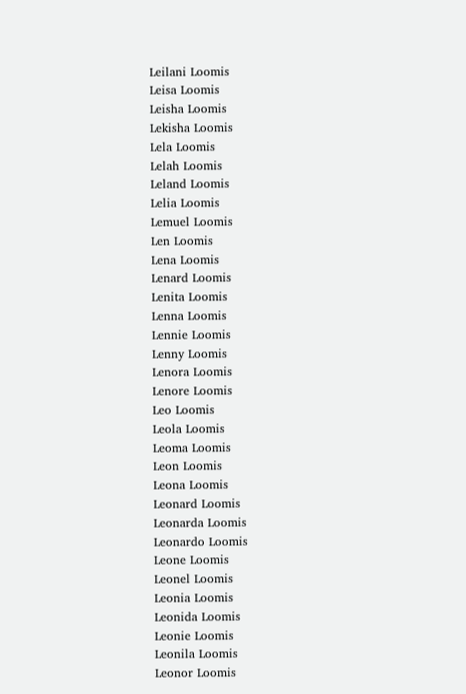Leilani Loomis
Leisa Loomis
Leisha Loomis
Lekisha Loomis
Lela Loomis
Lelah Loomis
Leland Loomis
Lelia Loomis
Lemuel Loomis
Len Loomis
Lena Loomis
Lenard Loomis
Lenita Loomis
Lenna Loomis
Lennie Loomis
Lenny Loomis
Lenora Loomis
Lenore Loomis
Leo Loomis
Leola Loomis
Leoma Loomis
Leon Loomis
Leona Loomis
Leonard Loomis
Leonarda Loomis
Leonardo Loomis
Leone Loomis
Leonel Loomis
Leonia Loomis
Leonida Loomis
Leonie Loomis
Leonila Loomis
Leonor Loomis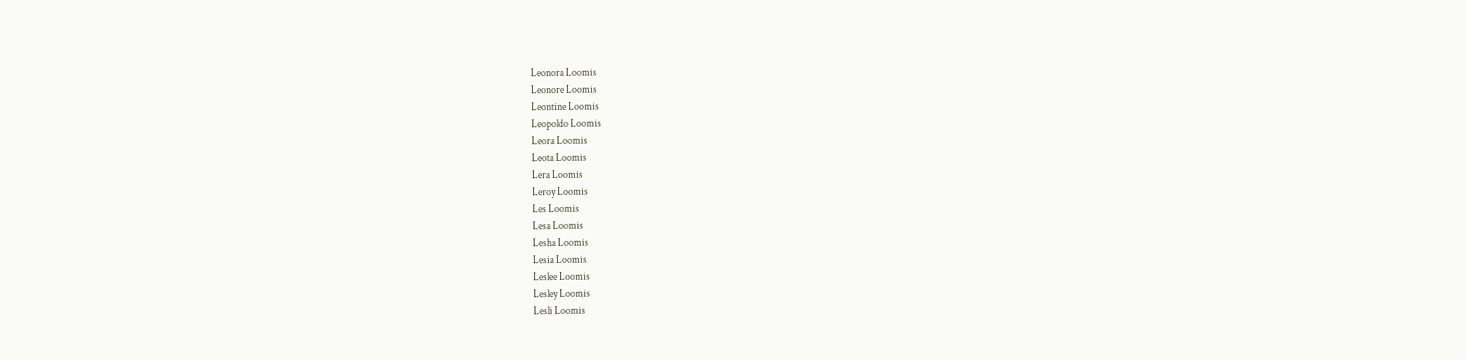Leonora Loomis
Leonore Loomis
Leontine Loomis
Leopoldo Loomis
Leora Loomis
Leota Loomis
Lera Loomis
Leroy Loomis
Les Loomis
Lesa Loomis
Lesha Loomis
Lesia Loomis
Leslee Loomis
Lesley Loomis
Lesli Loomis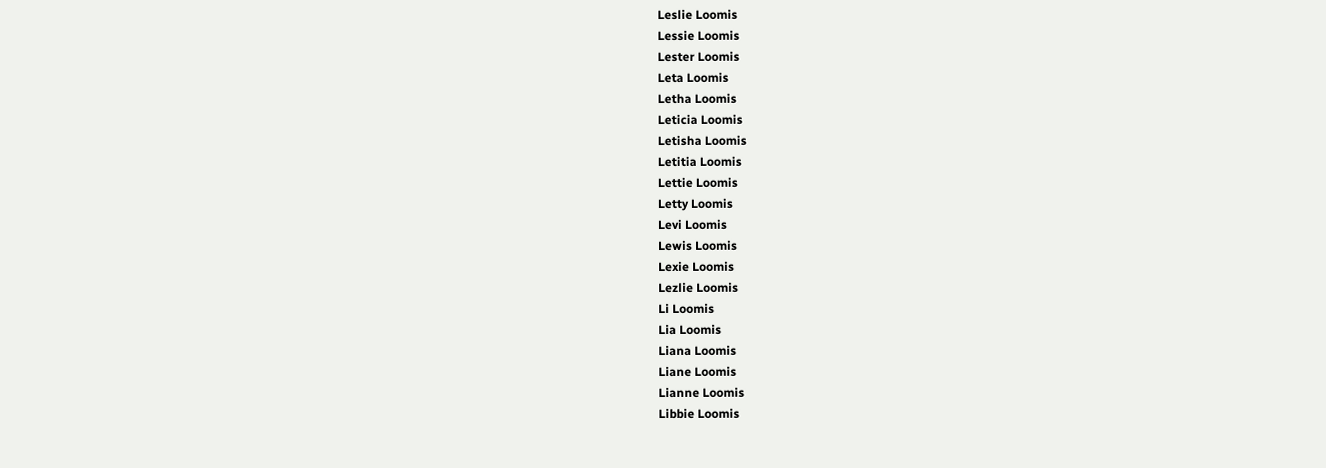Leslie Loomis
Lessie Loomis
Lester Loomis
Leta Loomis
Letha Loomis
Leticia Loomis
Letisha Loomis
Letitia Loomis
Lettie Loomis
Letty Loomis
Levi Loomis
Lewis Loomis
Lexie Loomis
Lezlie Loomis
Li Loomis
Lia Loomis
Liana Loomis
Liane Loomis
Lianne Loomis
Libbie Loomis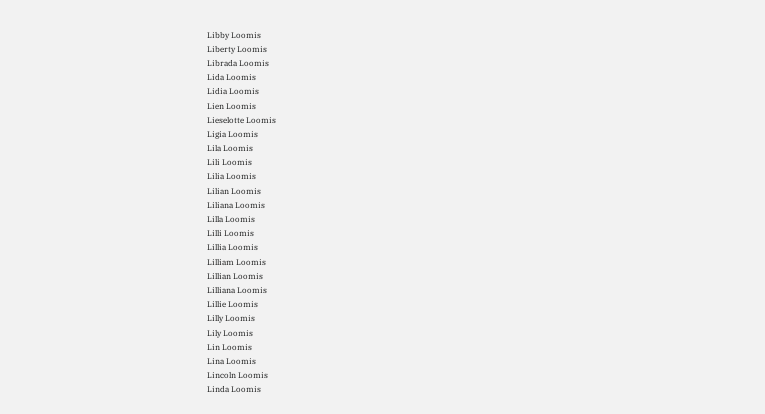Libby Loomis
Liberty Loomis
Librada Loomis
Lida Loomis
Lidia Loomis
Lien Loomis
Lieselotte Loomis
Ligia Loomis
Lila Loomis
Lili Loomis
Lilia Loomis
Lilian Loomis
Liliana Loomis
Lilla Loomis
Lilli Loomis
Lillia Loomis
Lilliam Loomis
Lillian Loomis
Lilliana Loomis
Lillie Loomis
Lilly Loomis
Lily Loomis
Lin Loomis
Lina Loomis
Lincoln Loomis
Linda Loomis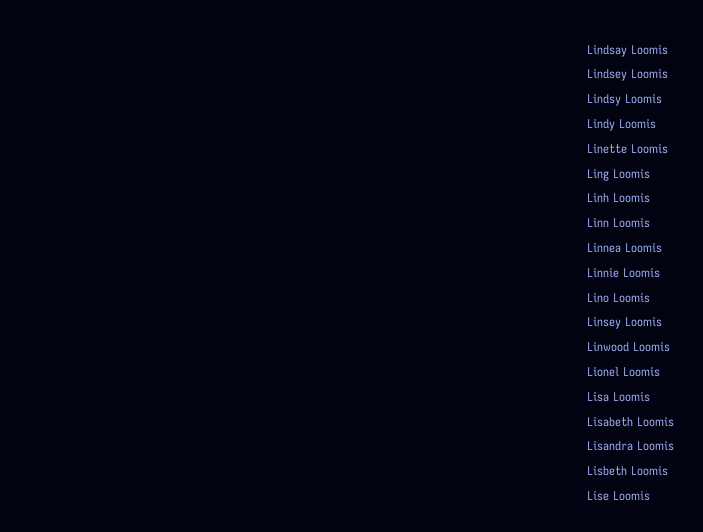Lindsay Loomis
Lindsey Loomis
Lindsy Loomis
Lindy Loomis
Linette Loomis
Ling Loomis
Linh Loomis
Linn Loomis
Linnea Loomis
Linnie Loomis
Lino Loomis
Linsey Loomis
Linwood Loomis
Lionel Loomis
Lisa Loomis
Lisabeth Loomis
Lisandra Loomis
Lisbeth Loomis
Lise Loomis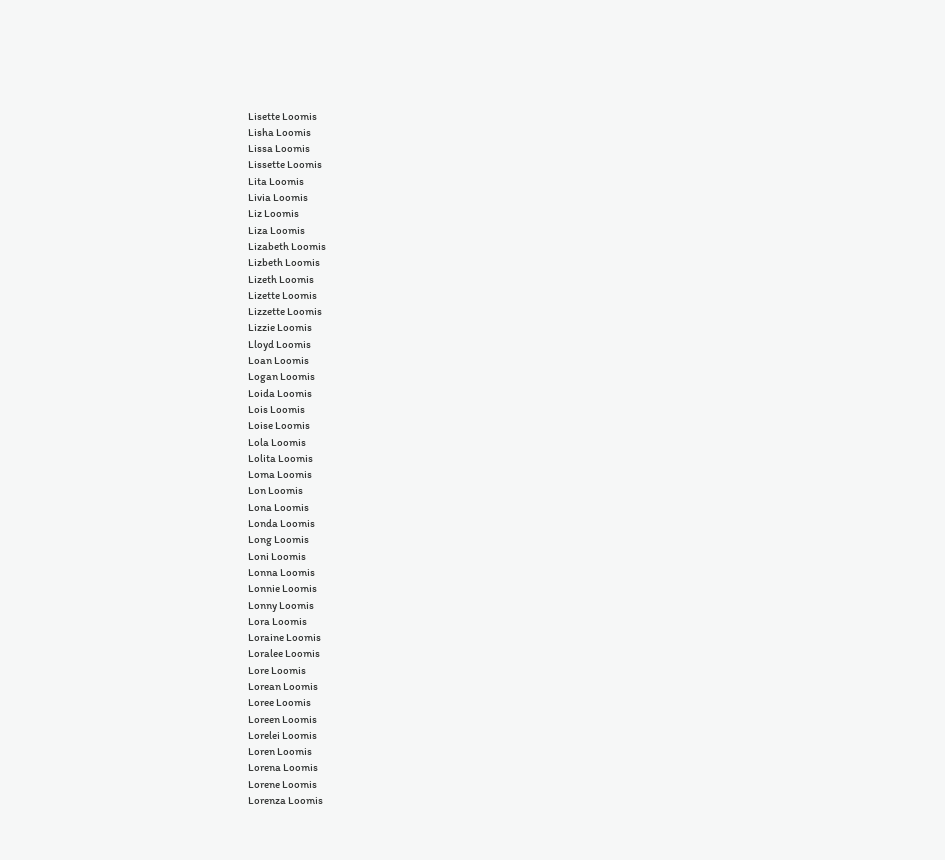Lisette Loomis
Lisha Loomis
Lissa Loomis
Lissette Loomis
Lita Loomis
Livia Loomis
Liz Loomis
Liza Loomis
Lizabeth Loomis
Lizbeth Loomis
Lizeth Loomis
Lizette Loomis
Lizzette Loomis
Lizzie Loomis
Lloyd Loomis
Loan Loomis
Logan Loomis
Loida Loomis
Lois Loomis
Loise Loomis
Lola Loomis
Lolita Loomis
Loma Loomis
Lon Loomis
Lona Loomis
Londa Loomis
Long Loomis
Loni Loomis
Lonna Loomis
Lonnie Loomis
Lonny Loomis
Lora Loomis
Loraine Loomis
Loralee Loomis
Lore Loomis
Lorean Loomis
Loree Loomis
Loreen Loomis
Lorelei Loomis
Loren Loomis
Lorena Loomis
Lorene Loomis
Lorenza Loomis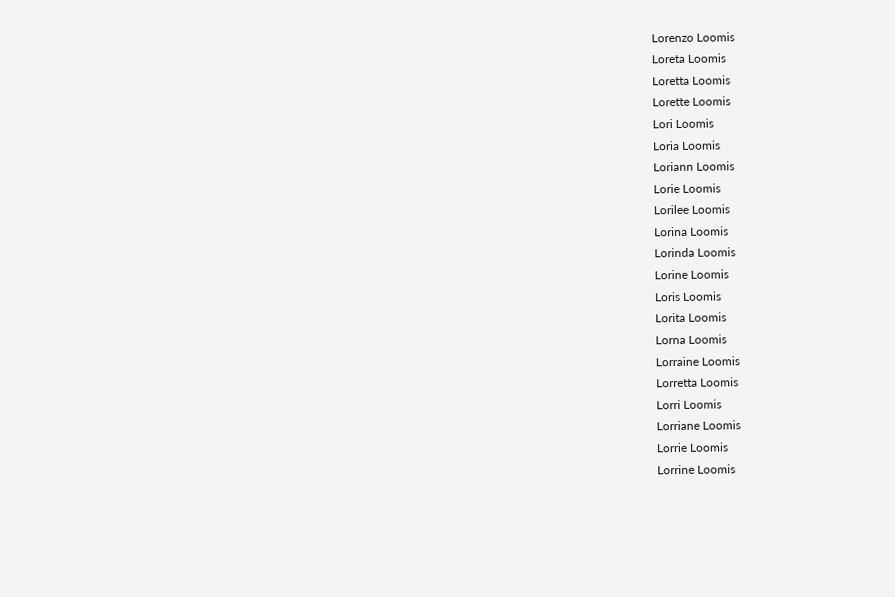Lorenzo Loomis
Loreta Loomis
Loretta Loomis
Lorette Loomis
Lori Loomis
Loria Loomis
Loriann Loomis
Lorie Loomis
Lorilee Loomis
Lorina Loomis
Lorinda Loomis
Lorine Loomis
Loris Loomis
Lorita Loomis
Lorna Loomis
Lorraine Loomis
Lorretta Loomis
Lorri Loomis
Lorriane Loomis
Lorrie Loomis
Lorrine Loomis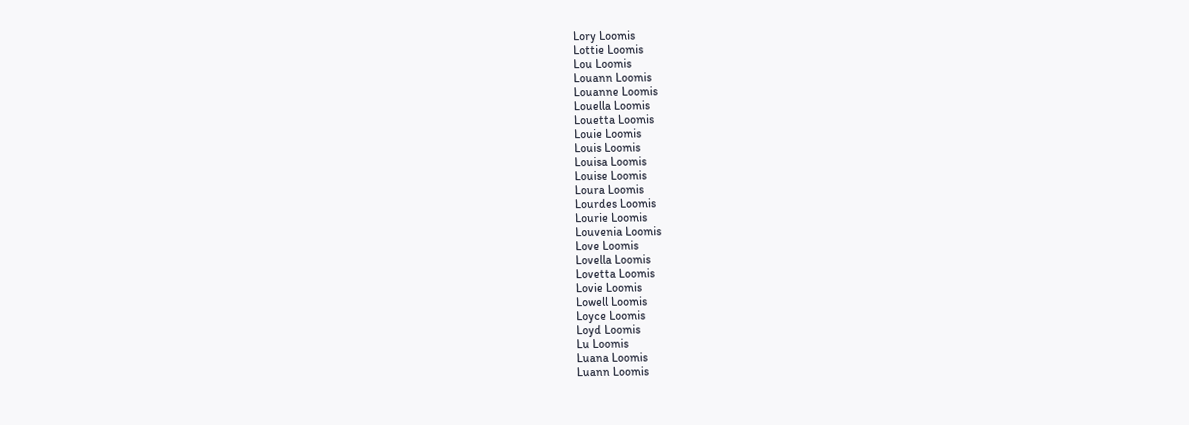Lory Loomis
Lottie Loomis
Lou Loomis
Louann Loomis
Louanne Loomis
Louella Loomis
Louetta Loomis
Louie Loomis
Louis Loomis
Louisa Loomis
Louise Loomis
Loura Loomis
Lourdes Loomis
Lourie Loomis
Louvenia Loomis
Love Loomis
Lovella Loomis
Lovetta Loomis
Lovie Loomis
Lowell Loomis
Loyce Loomis
Loyd Loomis
Lu Loomis
Luana Loomis
Luann Loomis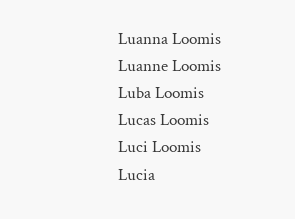Luanna Loomis
Luanne Loomis
Luba Loomis
Lucas Loomis
Luci Loomis
Lucia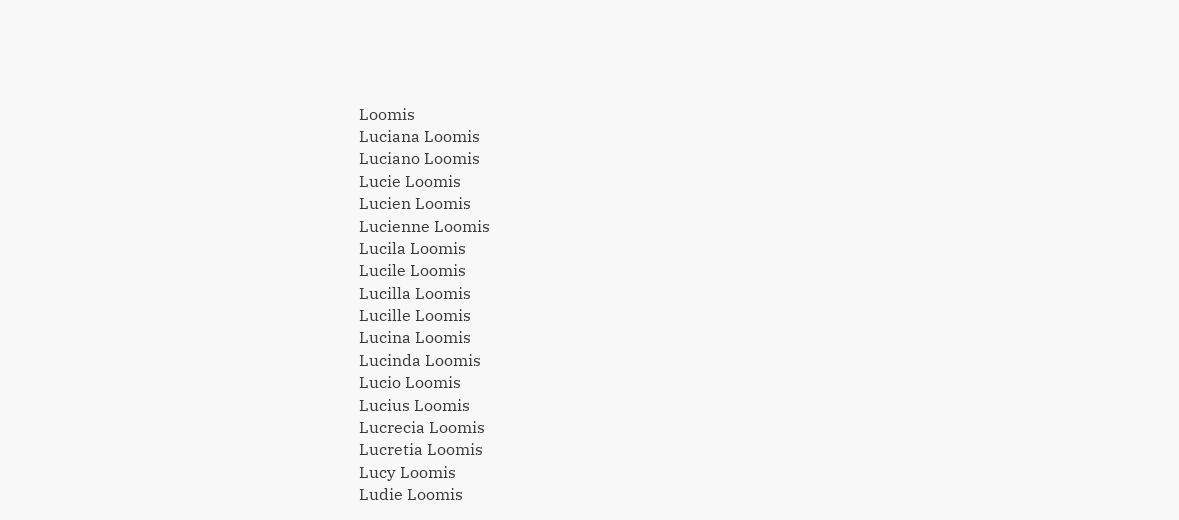Loomis
Luciana Loomis
Luciano Loomis
Lucie Loomis
Lucien Loomis
Lucienne Loomis
Lucila Loomis
Lucile Loomis
Lucilla Loomis
Lucille Loomis
Lucina Loomis
Lucinda Loomis
Lucio Loomis
Lucius Loomis
Lucrecia Loomis
Lucretia Loomis
Lucy Loomis
Ludie Loomis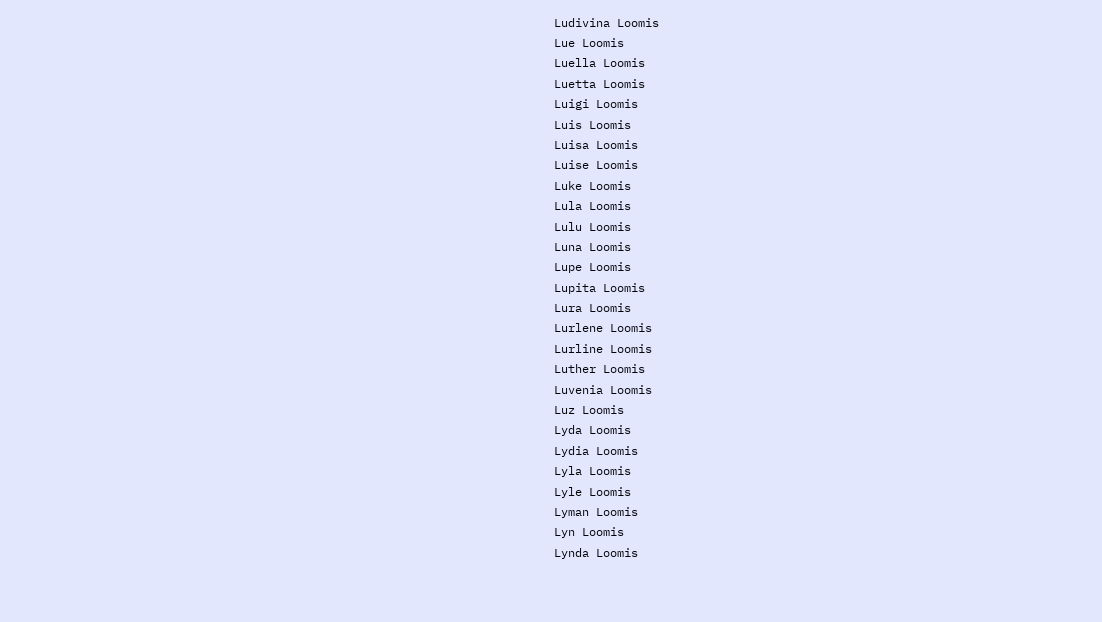Ludivina Loomis
Lue Loomis
Luella Loomis
Luetta Loomis
Luigi Loomis
Luis Loomis
Luisa Loomis
Luise Loomis
Luke Loomis
Lula Loomis
Lulu Loomis
Luna Loomis
Lupe Loomis
Lupita Loomis
Lura Loomis
Lurlene Loomis
Lurline Loomis
Luther Loomis
Luvenia Loomis
Luz Loomis
Lyda Loomis
Lydia Loomis
Lyla Loomis
Lyle Loomis
Lyman Loomis
Lyn Loomis
Lynda Loomis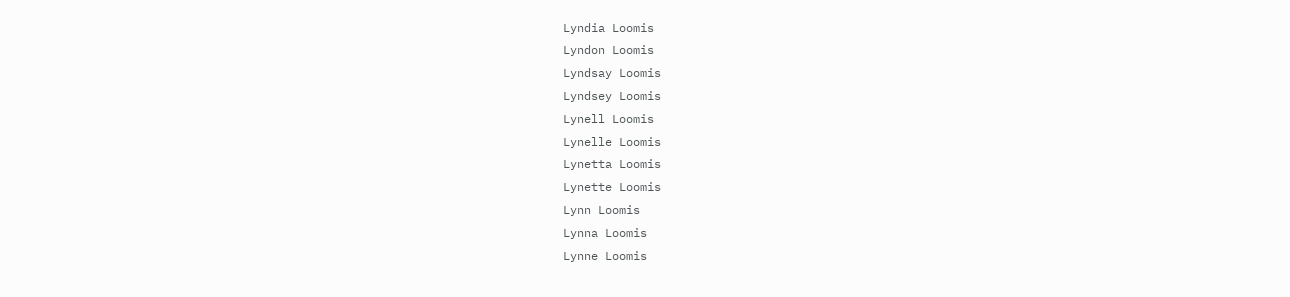Lyndia Loomis
Lyndon Loomis
Lyndsay Loomis
Lyndsey Loomis
Lynell Loomis
Lynelle Loomis
Lynetta Loomis
Lynette Loomis
Lynn Loomis
Lynna Loomis
Lynne Loomis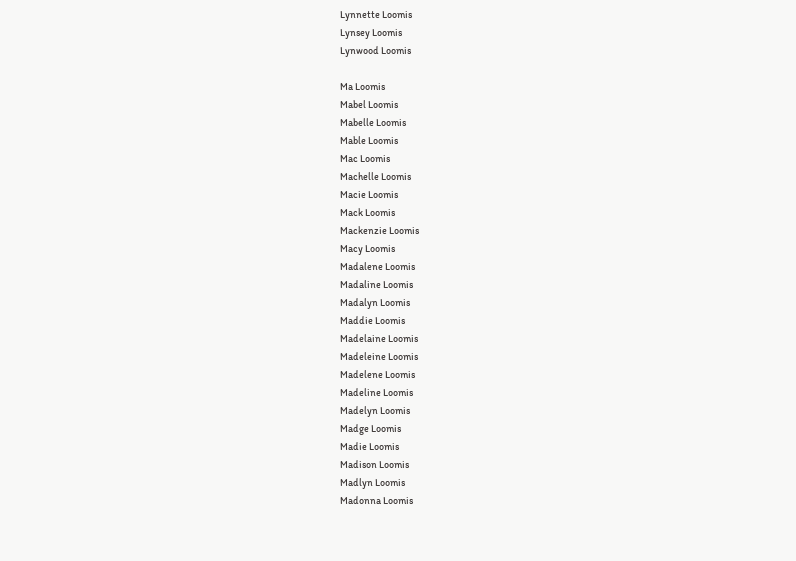Lynnette Loomis
Lynsey Loomis
Lynwood Loomis

Ma Loomis
Mabel Loomis
Mabelle Loomis
Mable Loomis
Mac Loomis
Machelle Loomis
Macie Loomis
Mack Loomis
Mackenzie Loomis
Macy Loomis
Madalene Loomis
Madaline Loomis
Madalyn Loomis
Maddie Loomis
Madelaine Loomis
Madeleine Loomis
Madelene Loomis
Madeline Loomis
Madelyn Loomis
Madge Loomis
Madie Loomis
Madison Loomis
Madlyn Loomis
Madonna Loomis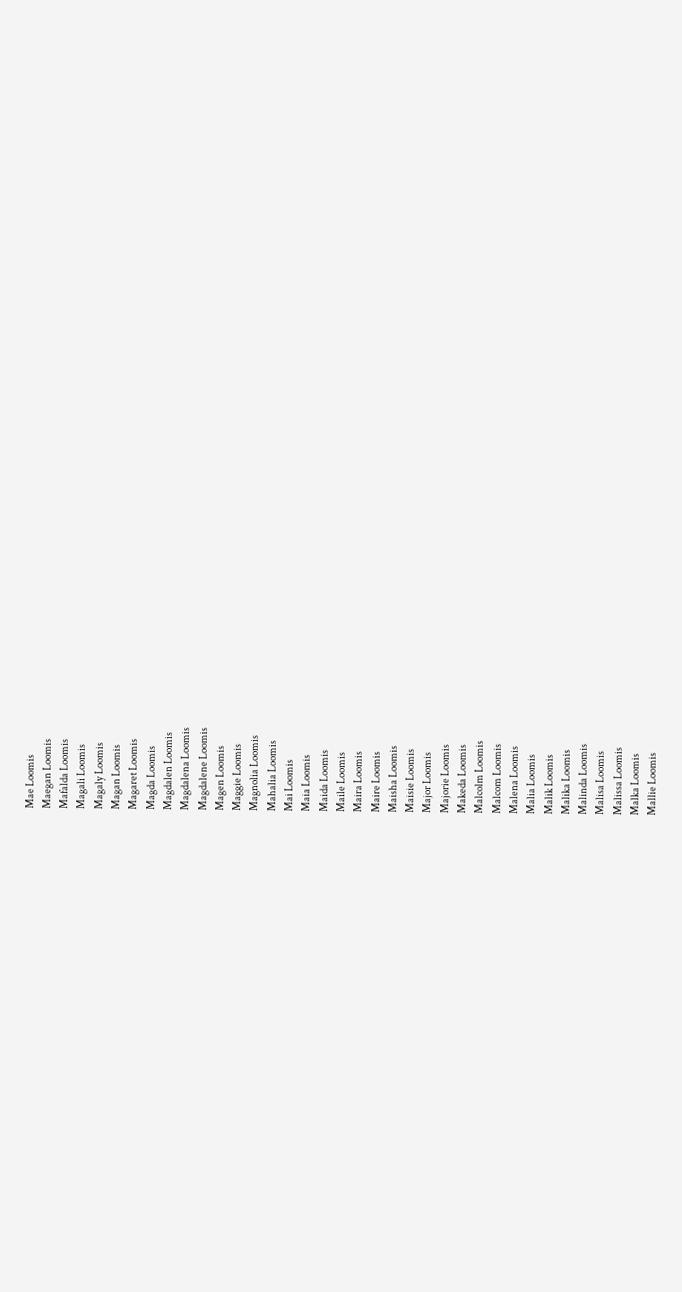Mae Loomis
Maegan Loomis
Mafalda Loomis
Magali Loomis
Magaly Loomis
Magan Loomis
Magaret Loomis
Magda Loomis
Magdalen Loomis
Magdalena Loomis
Magdalene Loomis
Magen Loomis
Maggie Loomis
Magnolia Loomis
Mahalia Loomis
Mai Loomis
Maia Loomis
Maida Loomis
Maile Loomis
Maira Loomis
Maire Loomis
Maisha Loomis
Maisie Loomis
Major Loomis
Majorie Loomis
Makeda Loomis
Malcolm Loomis
Malcom Loomis
Malena Loomis
Malia Loomis
Malik Loomis
Malika Loomis
Malinda Loomis
Malisa Loomis
Malissa Loomis
Malka Loomis
Mallie Loomis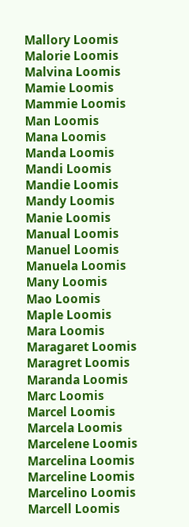Mallory Loomis
Malorie Loomis
Malvina Loomis
Mamie Loomis
Mammie Loomis
Man Loomis
Mana Loomis
Manda Loomis
Mandi Loomis
Mandie Loomis
Mandy Loomis
Manie Loomis
Manual Loomis
Manuel Loomis
Manuela Loomis
Many Loomis
Mao Loomis
Maple Loomis
Mara Loomis
Maragaret Loomis
Maragret Loomis
Maranda Loomis
Marc Loomis
Marcel Loomis
Marcela Loomis
Marcelene Loomis
Marcelina Loomis
Marceline Loomis
Marcelino Loomis
Marcell Loomis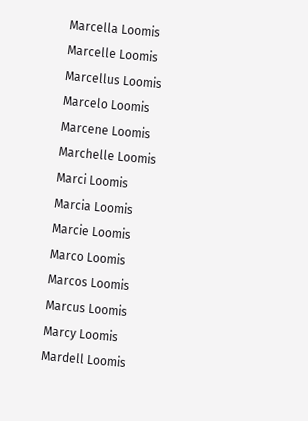Marcella Loomis
Marcelle Loomis
Marcellus Loomis
Marcelo Loomis
Marcene Loomis
Marchelle Loomis
Marci Loomis
Marcia Loomis
Marcie Loomis
Marco Loomis
Marcos Loomis
Marcus Loomis
Marcy Loomis
Mardell Loomis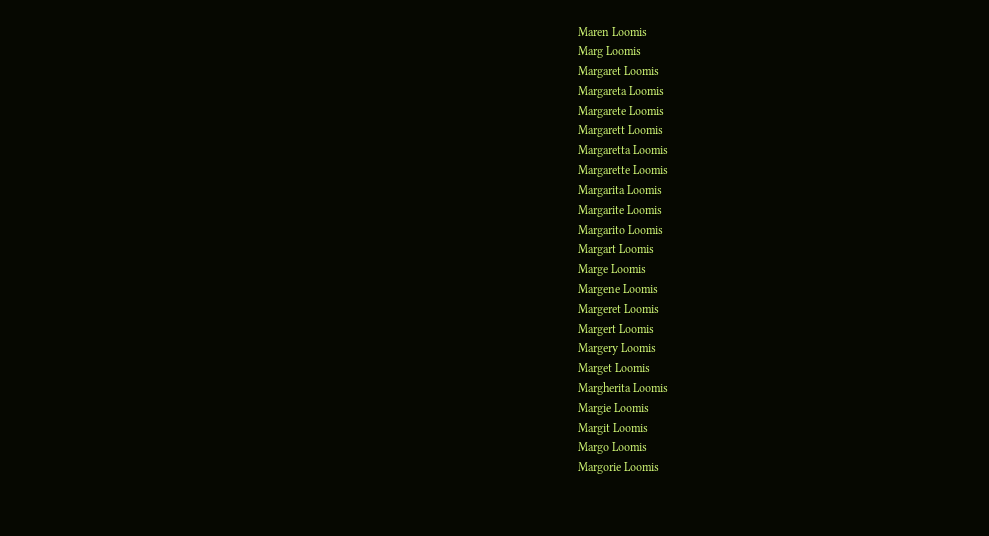Maren Loomis
Marg Loomis
Margaret Loomis
Margareta Loomis
Margarete Loomis
Margarett Loomis
Margaretta Loomis
Margarette Loomis
Margarita Loomis
Margarite Loomis
Margarito Loomis
Margart Loomis
Marge Loomis
Margene Loomis
Margeret Loomis
Margert Loomis
Margery Loomis
Marget Loomis
Margherita Loomis
Margie Loomis
Margit Loomis
Margo Loomis
Margorie Loomis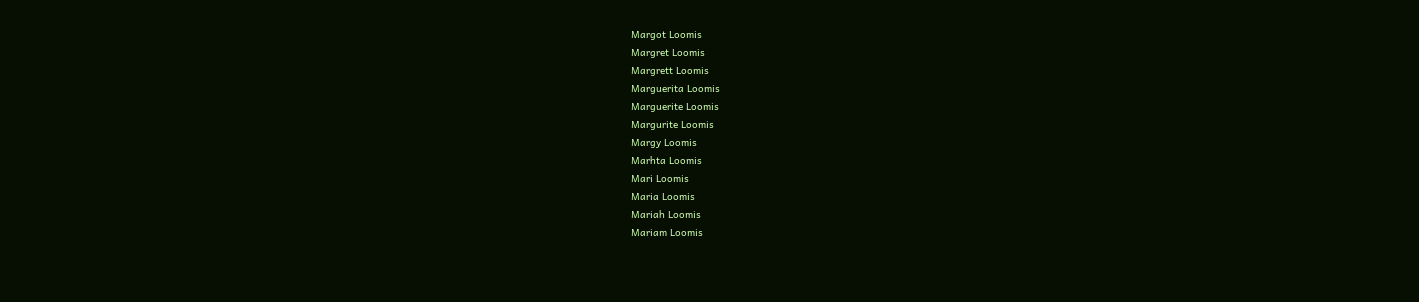Margot Loomis
Margret Loomis
Margrett Loomis
Marguerita Loomis
Marguerite Loomis
Margurite Loomis
Margy Loomis
Marhta Loomis
Mari Loomis
Maria Loomis
Mariah Loomis
Mariam Loomis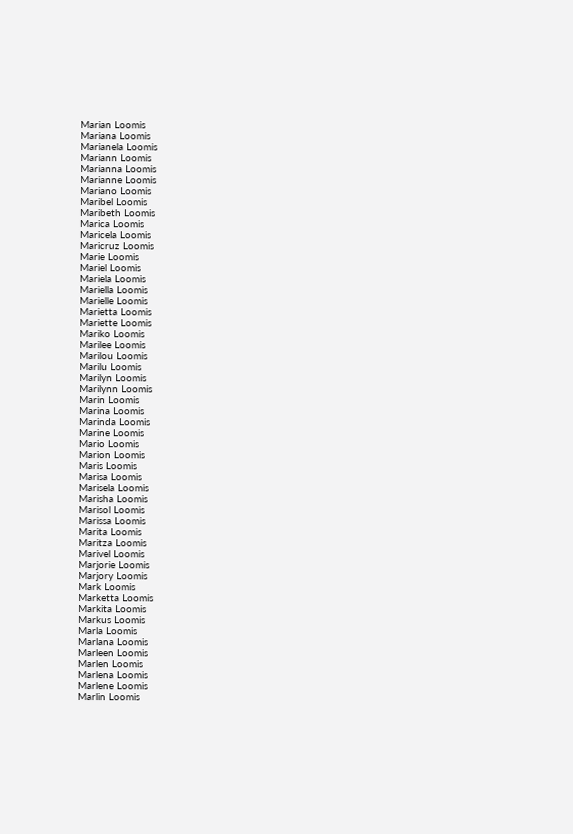Marian Loomis
Mariana Loomis
Marianela Loomis
Mariann Loomis
Marianna Loomis
Marianne Loomis
Mariano Loomis
Maribel Loomis
Maribeth Loomis
Marica Loomis
Maricela Loomis
Maricruz Loomis
Marie Loomis
Mariel Loomis
Mariela Loomis
Mariella Loomis
Marielle Loomis
Marietta Loomis
Mariette Loomis
Mariko Loomis
Marilee Loomis
Marilou Loomis
Marilu Loomis
Marilyn Loomis
Marilynn Loomis
Marin Loomis
Marina Loomis
Marinda Loomis
Marine Loomis
Mario Loomis
Marion Loomis
Maris Loomis
Marisa Loomis
Marisela Loomis
Marisha Loomis
Marisol Loomis
Marissa Loomis
Marita Loomis
Maritza Loomis
Marivel Loomis
Marjorie Loomis
Marjory Loomis
Mark Loomis
Marketta Loomis
Markita Loomis
Markus Loomis
Marla Loomis
Marlana Loomis
Marleen Loomis
Marlen Loomis
Marlena Loomis
Marlene Loomis
Marlin Loomis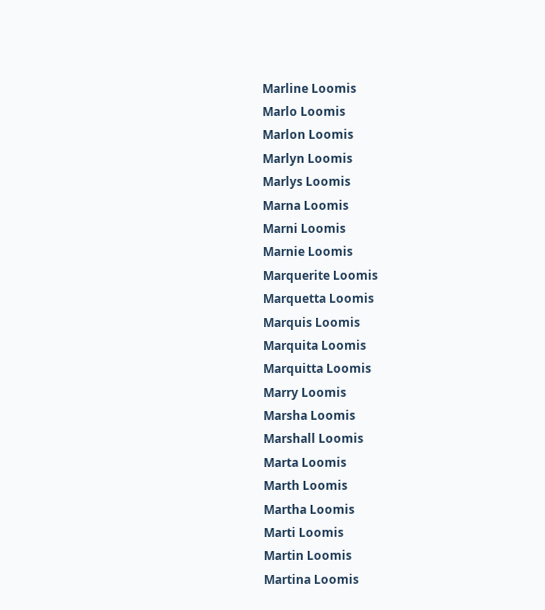Marline Loomis
Marlo Loomis
Marlon Loomis
Marlyn Loomis
Marlys Loomis
Marna Loomis
Marni Loomis
Marnie Loomis
Marquerite Loomis
Marquetta Loomis
Marquis Loomis
Marquita Loomis
Marquitta Loomis
Marry Loomis
Marsha Loomis
Marshall Loomis
Marta Loomis
Marth Loomis
Martha Loomis
Marti Loomis
Martin Loomis
Martina Loomis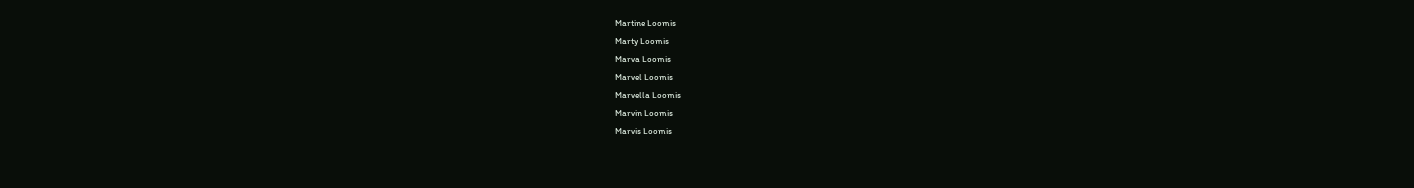Martine Loomis
Marty Loomis
Marva Loomis
Marvel Loomis
Marvella Loomis
Marvin Loomis
Marvis Loomis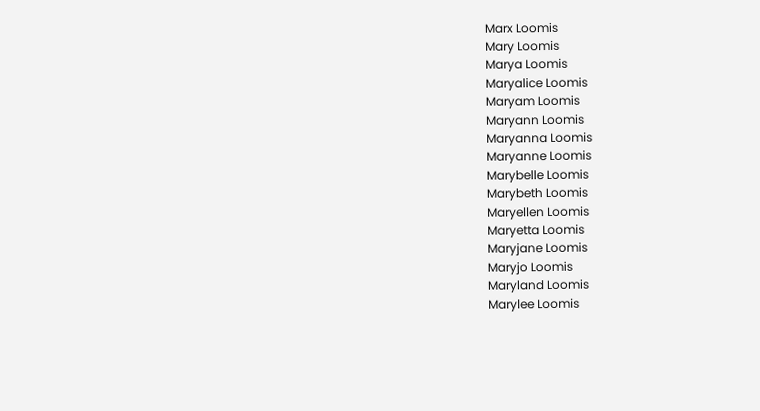Marx Loomis
Mary Loomis
Marya Loomis
Maryalice Loomis
Maryam Loomis
Maryann Loomis
Maryanna Loomis
Maryanne Loomis
Marybelle Loomis
Marybeth Loomis
Maryellen Loomis
Maryetta Loomis
Maryjane Loomis
Maryjo Loomis
Maryland Loomis
Marylee Loomis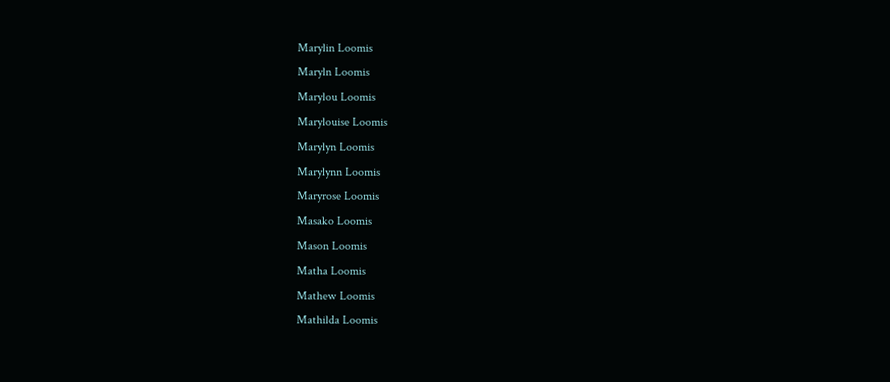Marylin Loomis
Maryln Loomis
Marylou Loomis
Marylouise Loomis
Marylyn Loomis
Marylynn Loomis
Maryrose Loomis
Masako Loomis
Mason Loomis
Matha Loomis
Mathew Loomis
Mathilda Loomis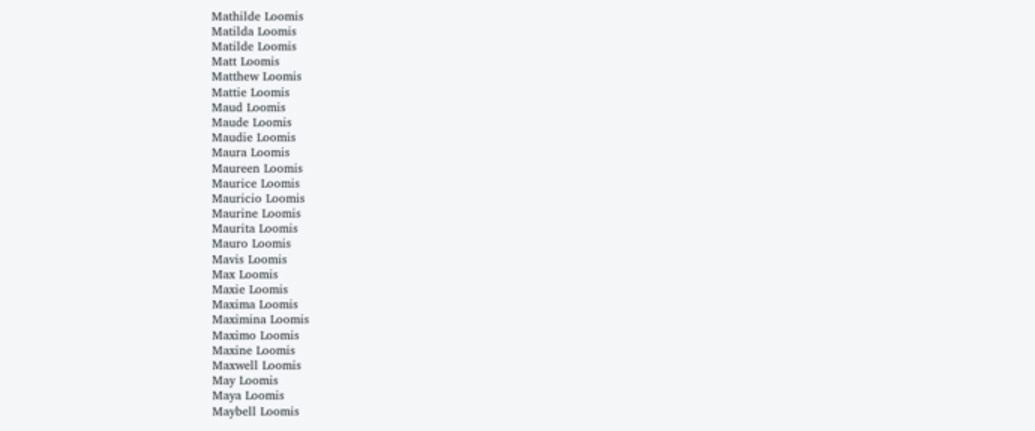Mathilde Loomis
Matilda Loomis
Matilde Loomis
Matt Loomis
Matthew Loomis
Mattie Loomis
Maud Loomis
Maude Loomis
Maudie Loomis
Maura Loomis
Maureen Loomis
Maurice Loomis
Mauricio Loomis
Maurine Loomis
Maurita Loomis
Mauro Loomis
Mavis Loomis
Max Loomis
Maxie Loomis
Maxima Loomis
Maximina Loomis
Maximo Loomis
Maxine Loomis
Maxwell Loomis
May Loomis
Maya Loomis
Maybell Loomis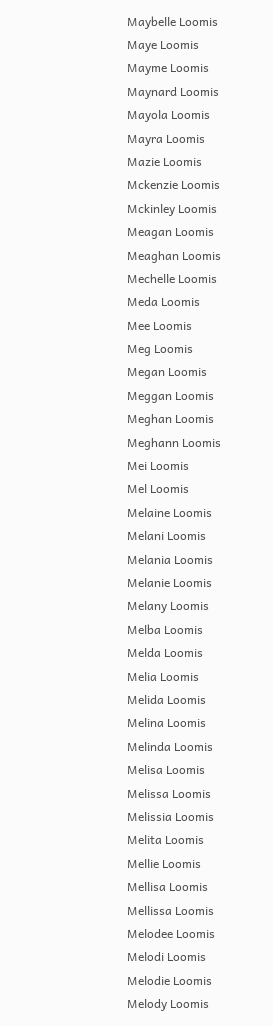Maybelle Loomis
Maye Loomis
Mayme Loomis
Maynard Loomis
Mayola Loomis
Mayra Loomis
Mazie Loomis
Mckenzie Loomis
Mckinley Loomis
Meagan Loomis
Meaghan Loomis
Mechelle Loomis
Meda Loomis
Mee Loomis
Meg Loomis
Megan Loomis
Meggan Loomis
Meghan Loomis
Meghann Loomis
Mei Loomis
Mel Loomis
Melaine Loomis
Melani Loomis
Melania Loomis
Melanie Loomis
Melany Loomis
Melba Loomis
Melda Loomis
Melia Loomis
Melida Loomis
Melina Loomis
Melinda Loomis
Melisa Loomis
Melissa Loomis
Melissia Loomis
Melita Loomis
Mellie Loomis
Mellisa Loomis
Mellissa Loomis
Melodee Loomis
Melodi Loomis
Melodie Loomis
Melody Loomis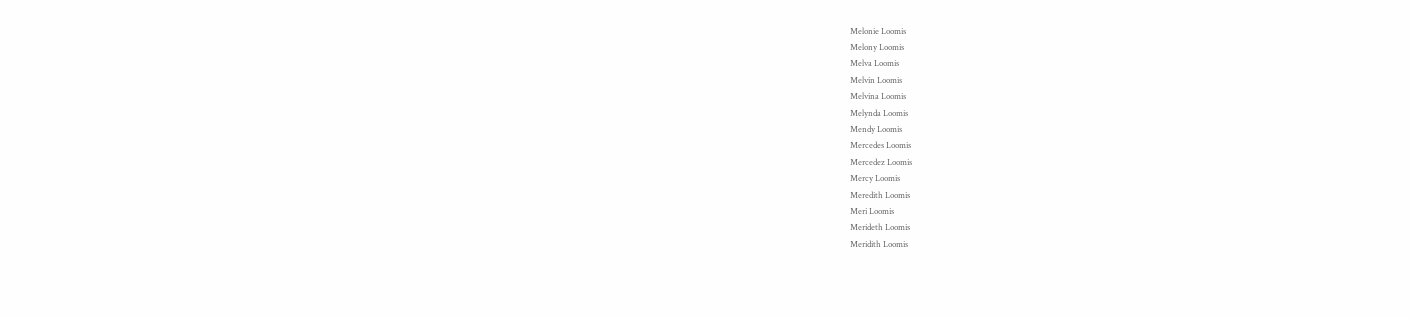Melonie Loomis
Melony Loomis
Melva Loomis
Melvin Loomis
Melvina Loomis
Melynda Loomis
Mendy Loomis
Mercedes Loomis
Mercedez Loomis
Mercy Loomis
Meredith Loomis
Meri Loomis
Merideth Loomis
Meridith Loomis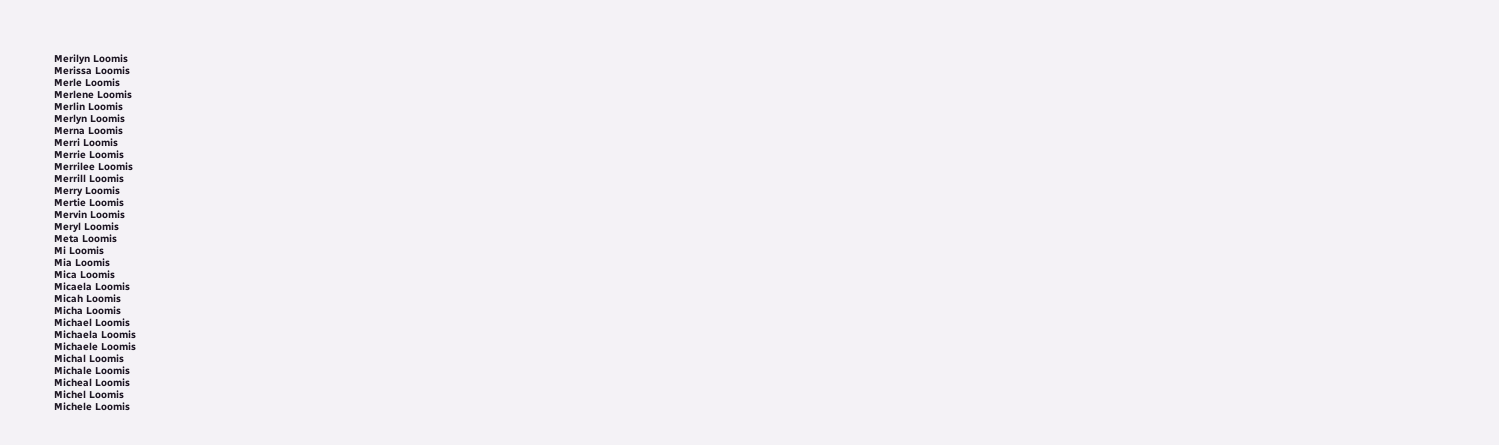Merilyn Loomis
Merissa Loomis
Merle Loomis
Merlene Loomis
Merlin Loomis
Merlyn Loomis
Merna Loomis
Merri Loomis
Merrie Loomis
Merrilee Loomis
Merrill Loomis
Merry Loomis
Mertie Loomis
Mervin Loomis
Meryl Loomis
Meta Loomis
Mi Loomis
Mia Loomis
Mica Loomis
Micaela Loomis
Micah Loomis
Micha Loomis
Michael Loomis
Michaela Loomis
Michaele Loomis
Michal Loomis
Michale Loomis
Micheal Loomis
Michel Loomis
Michele Loomis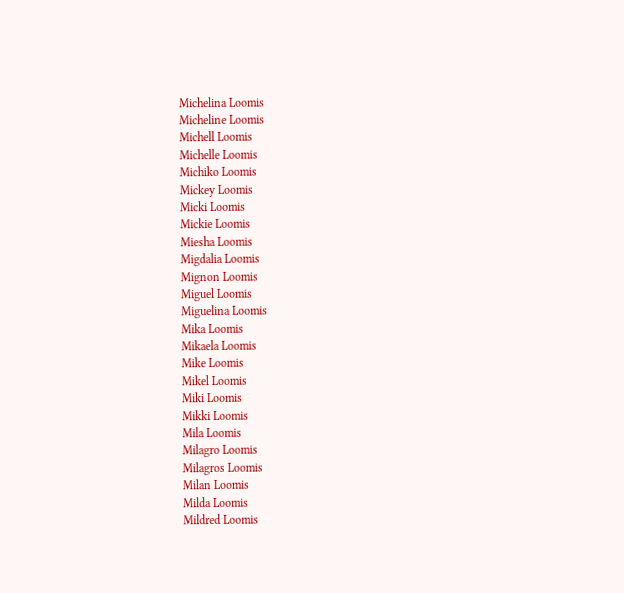Michelina Loomis
Micheline Loomis
Michell Loomis
Michelle Loomis
Michiko Loomis
Mickey Loomis
Micki Loomis
Mickie Loomis
Miesha Loomis
Migdalia Loomis
Mignon Loomis
Miguel Loomis
Miguelina Loomis
Mika Loomis
Mikaela Loomis
Mike Loomis
Mikel Loomis
Miki Loomis
Mikki Loomis
Mila Loomis
Milagro Loomis
Milagros Loomis
Milan Loomis
Milda Loomis
Mildred Loomis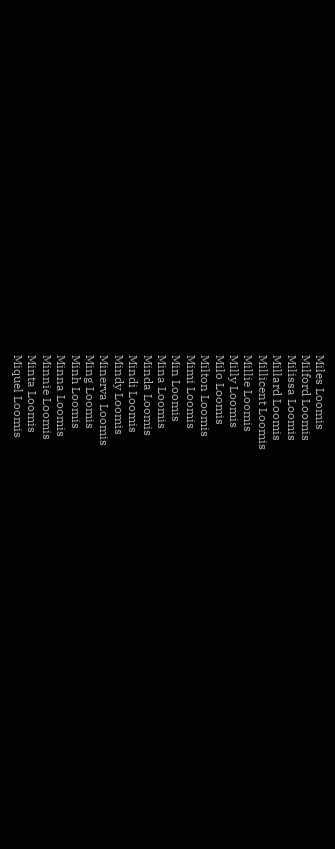Miles Loomis
Milford Loomis
Milissa Loomis
Millard Loomis
Millicent Loomis
Millie Loomis
Milly Loomis
Milo Loomis
Milton Loomis
Mimi Loomis
Min Loomis
Mina Loomis
Minda Loomis
Mindi Loomis
Mindy Loomis
Minerva Loomis
Ming Loomis
Minh Loomis
Minna Loomis
Minnie Loomis
Minta Loomis
Miquel Loomis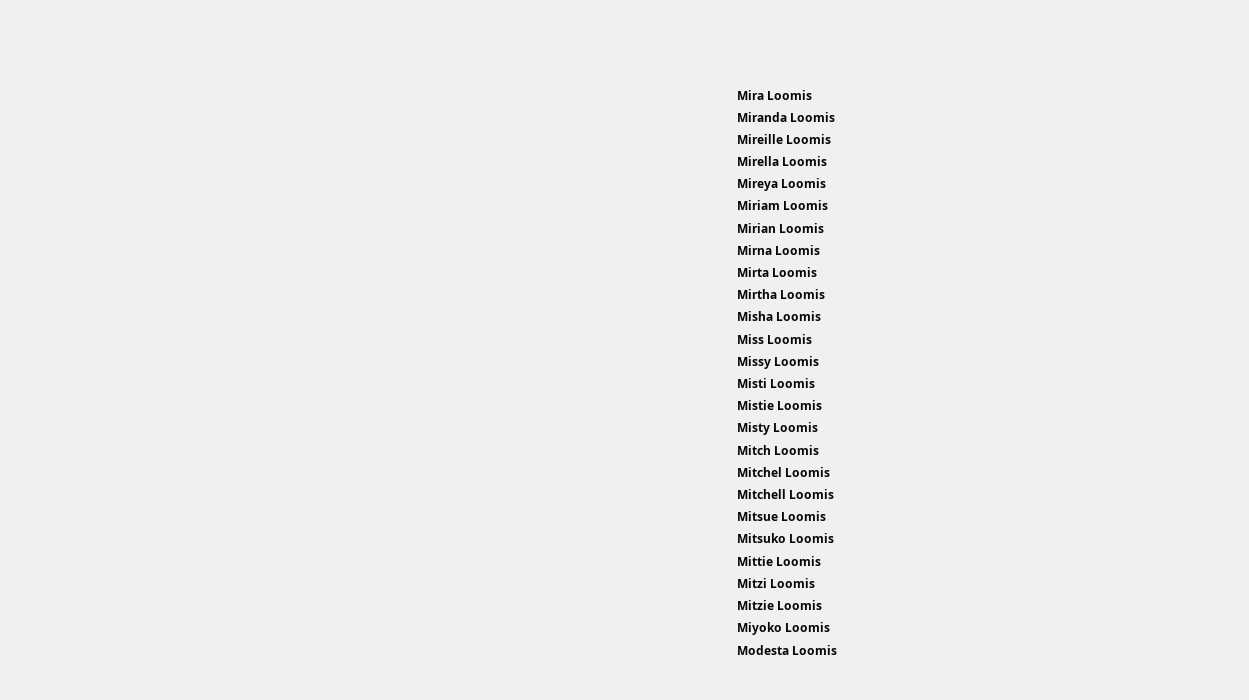Mira Loomis
Miranda Loomis
Mireille Loomis
Mirella Loomis
Mireya Loomis
Miriam Loomis
Mirian Loomis
Mirna Loomis
Mirta Loomis
Mirtha Loomis
Misha Loomis
Miss Loomis
Missy Loomis
Misti Loomis
Mistie Loomis
Misty Loomis
Mitch Loomis
Mitchel Loomis
Mitchell Loomis
Mitsue Loomis
Mitsuko Loomis
Mittie Loomis
Mitzi Loomis
Mitzie Loomis
Miyoko Loomis
Modesta Loomis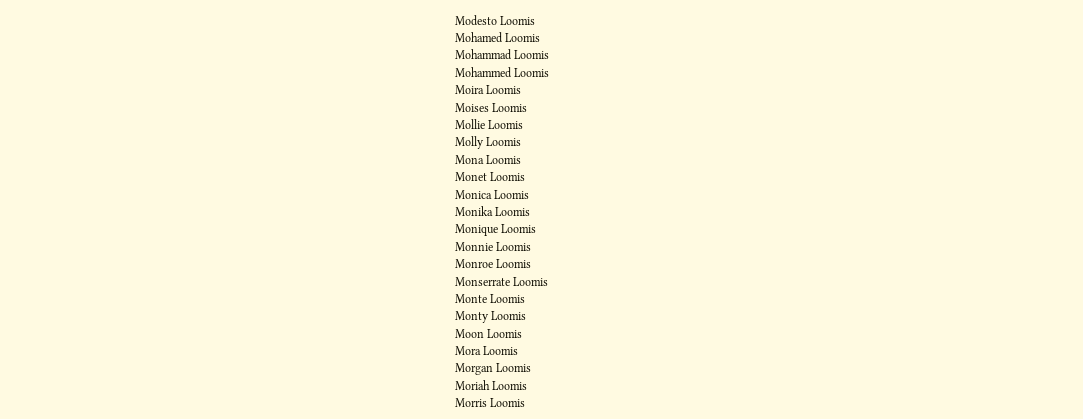Modesto Loomis
Mohamed Loomis
Mohammad Loomis
Mohammed Loomis
Moira Loomis
Moises Loomis
Mollie Loomis
Molly Loomis
Mona Loomis
Monet Loomis
Monica Loomis
Monika Loomis
Monique Loomis
Monnie Loomis
Monroe Loomis
Monserrate Loomis
Monte Loomis
Monty Loomis
Moon Loomis
Mora Loomis
Morgan Loomis
Moriah Loomis
Morris Loomis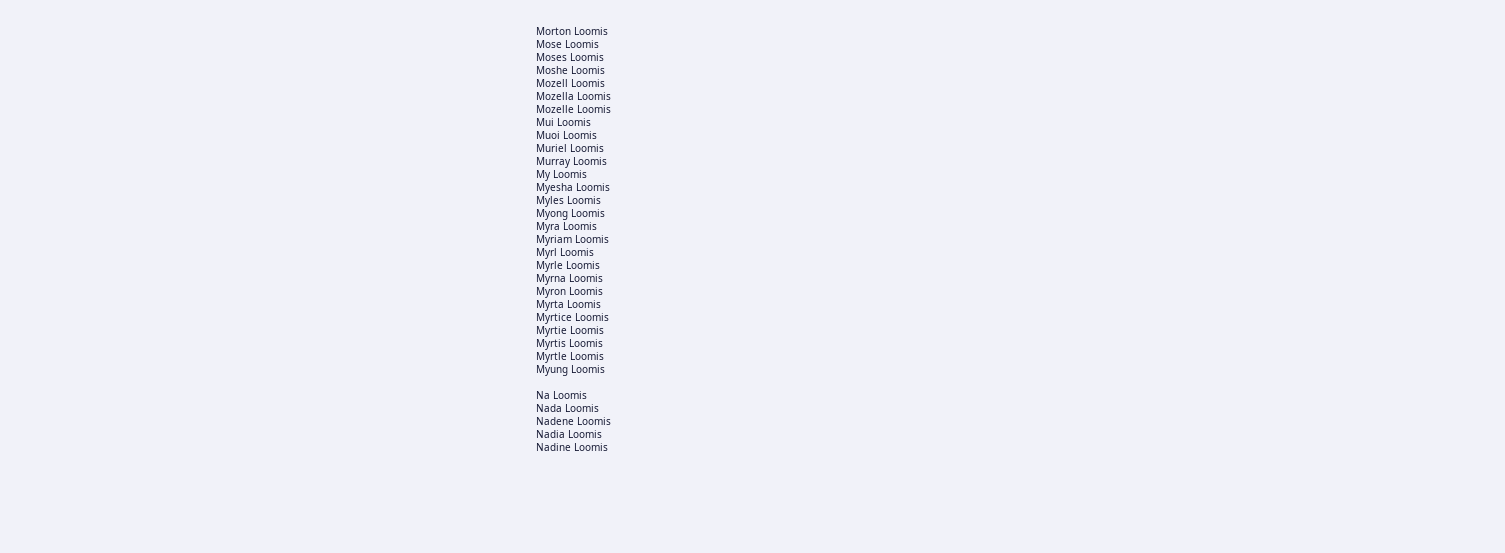Morton Loomis
Mose Loomis
Moses Loomis
Moshe Loomis
Mozell Loomis
Mozella Loomis
Mozelle Loomis
Mui Loomis
Muoi Loomis
Muriel Loomis
Murray Loomis
My Loomis
Myesha Loomis
Myles Loomis
Myong Loomis
Myra Loomis
Myriam Loomis
Myrl Loomis
Myrle Loomis
Myrna Loomis
Myron Loomis
Myrta Loomis
Myrtice Loomis
Myrtie Loomis
Myrtis Loomis
Myrtle Loomis
Myung Loomis

Na Loomis
Nada Loomis
Nadene Loomis
Nadia Loomis
Nadine Loomis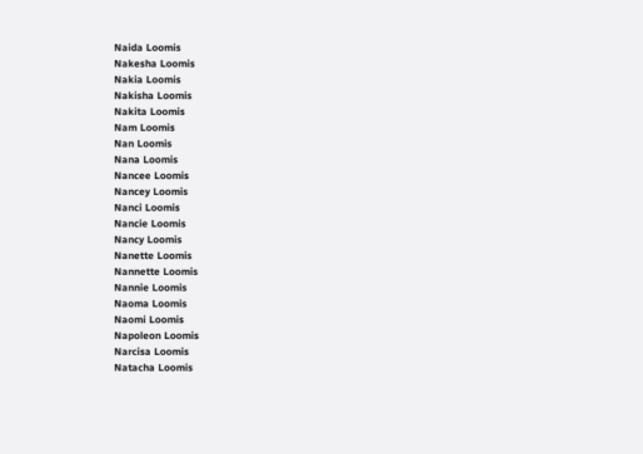Naida Loomis
Nakesha Loomis
Nakia Loomis
Nakisha Loomis
Nakita Loomis
Nam Loomis
Nan Loomis
Nana Loomis
Nancee Loomis
Nancey Loomis
Nanci Loomis
Nancie Loomis
Nancy Loomis
Nanette Loomis
Nannette Loomis
Nannie Loomis
Naoma Loomis
Naomi Loomis
Napoleon Loomis
Narcisa Loomis
Natacha Loomis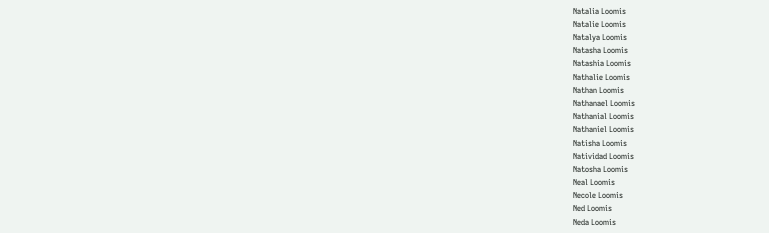Natalia Loomis
Natalie Loomis
Natalya Loomis
Natasha Loomis
Natashia Loomis
Nathalie Loomis
Nathan Loomis
Nathanael Loomis
Nathanial Loomis
Nathaniel Loomis
Natisha Loomis
Natividad Loomis
Natosha Loomis
Neal Loomis
Necole Loomis
Ned Loomis
Neda Loomis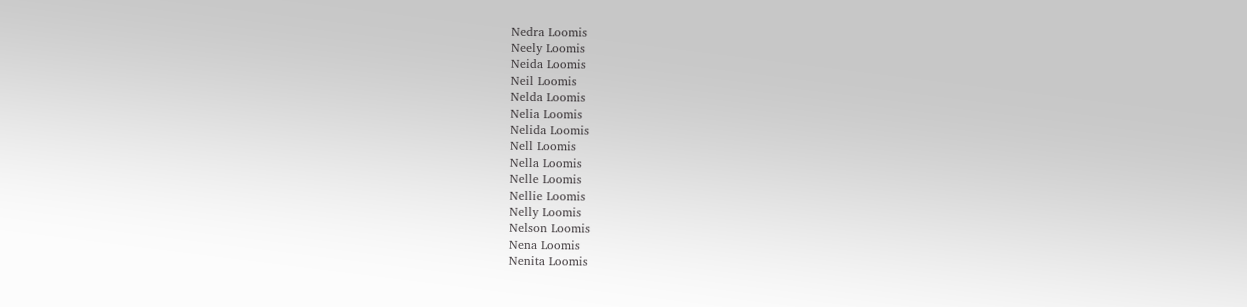Nedra Loomis
Neely Loomis
Neida Loomis
Neil Loomis
Nelda Loomis
Nelia Loomis
Nelida Loomis
Nell Loomis
Nella Loomis
Nelle Loomis
Nellie Loomis
Nelly Loomis
Nelson Loomis
Nena Loomis
Nenita Loomis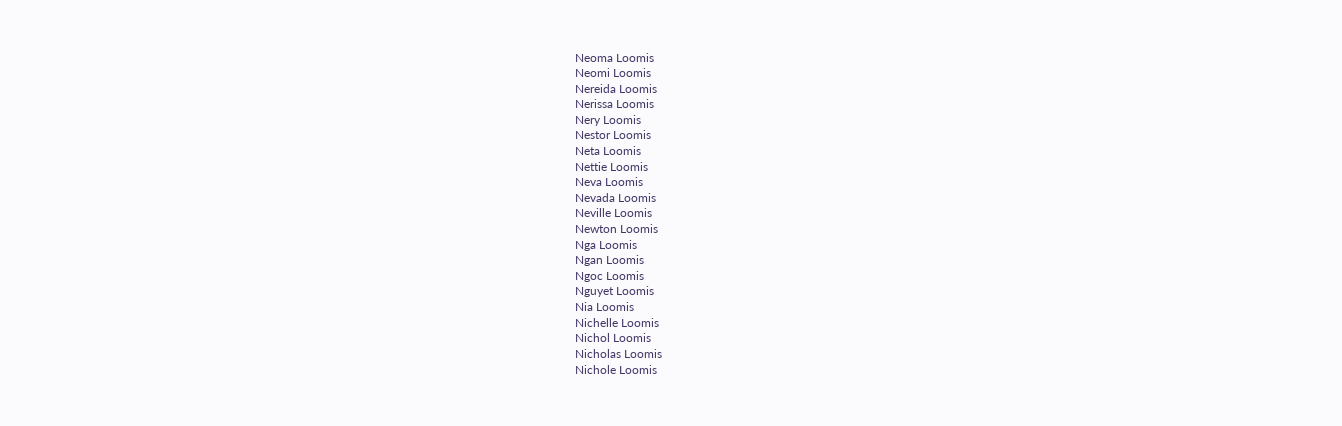Neoma Loomis
Neomi Loomis
Nereida Loomis
Nerissa Loomis
Nery Loomis
Nestor Loomis
Neta Loomis
Nettie Loomis
Neva Loomis
Nevada Loomis
Neville Loomis
Newton Loomis
Nga Loomis
Ngan Loomis
Ngoc Loomis
Nguyet Loomis
Nia Loomis
Nichelle Loomis
Nichol Loomis
Nicholas Loomis
Nichole Loomis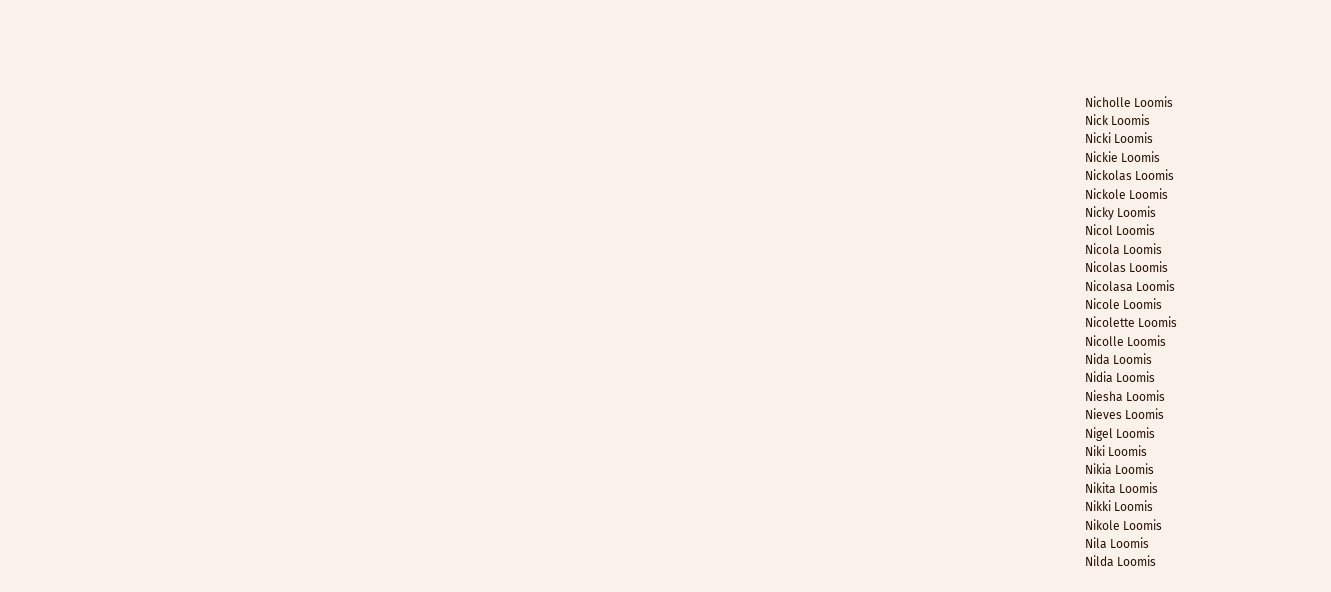Nicholle Loomis
Nick Loomis
Nicki Loomis
Nickie Loomis
Nickolas Loomis
Nickole Loomis
Nicky Loomis
Nicol Loomis
Nicola Loomis
Nicolas Loomis
Nicolasa Loomis
Nicole Loomis
Nicolette Loomis
Nicolle Loomis
Nida Loomis
Nidia Loomis
Niesha Loomis
Nieves Loomis
Nigel Loomis
Niki Loomis
Nikia Loomis
Nikita Loomis
Nikki Loomis
Nikole Loomis
Nila Loomis
Nilda Loomis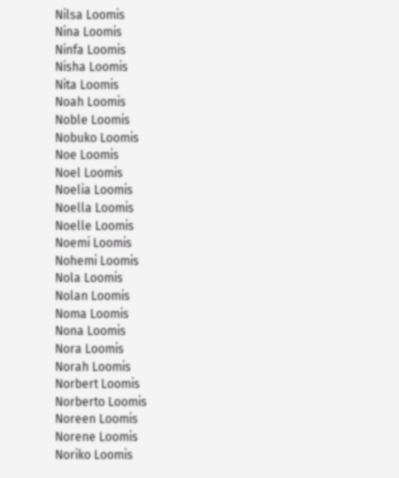Nilsa Loomis
Nina Loomis
Ninfa Loomis
Nisha Loomis
Nita Loomis
Noah Loomis
Noble Loomis
Nobuko Loomis
Noe Loomis
Noel Loomis
Noelia Loomis
Noella Loomis
Noelle Loomis
Noemi Loomis
Nohemi Loomis
Nola Loomis
Nolan Loomis
Noma Loomis
Nona Loomis
Nora Loomis
Norah Loomis
Norbert Loomis
Norberto Loomis
Noreen Loomis
Norene Loomis
Noriko Loomis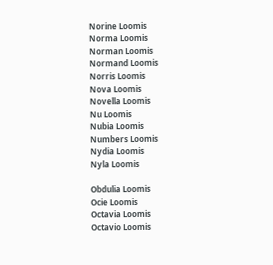Norine Loomis
Norma Loomis
Norman Loomis
Normand Loomis
Norris Loomis
Nova Loomis
Novella Loomis
Nu Loomis
Nubia Loomis
Numbers Loomis
Nydia Loomis
Nyla Loomis

Obdulia Loomis
Ocie Loomis
Octavia Loomis
Octavio Loomis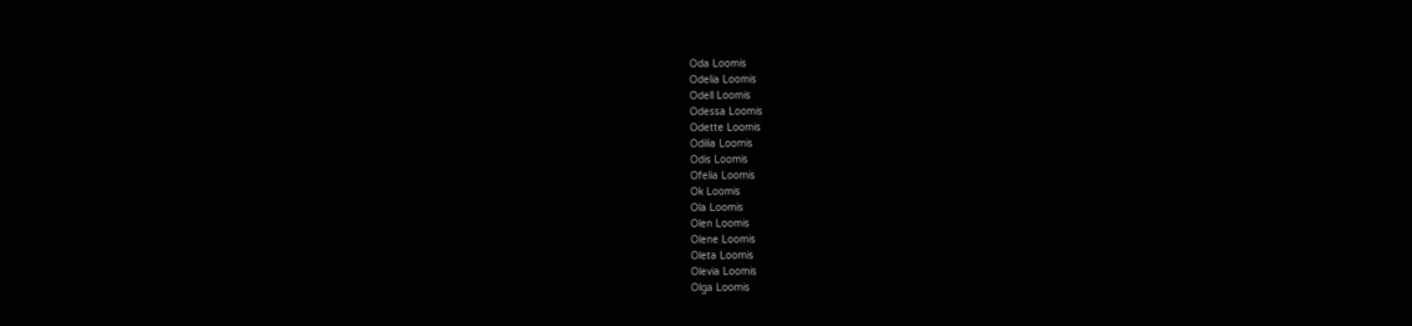Oda Loomis
Odelia Loomis
Odell Loomis
Odessa Loomis
Odette Loomis
Odilia Loomis
Odis Loomis
Ofelia Loomis
Ok Loomis
Ola Loomis
Olen Loomis
Olene Loomis
Oleta Loomis
Olevia Loomis
Olga Loomis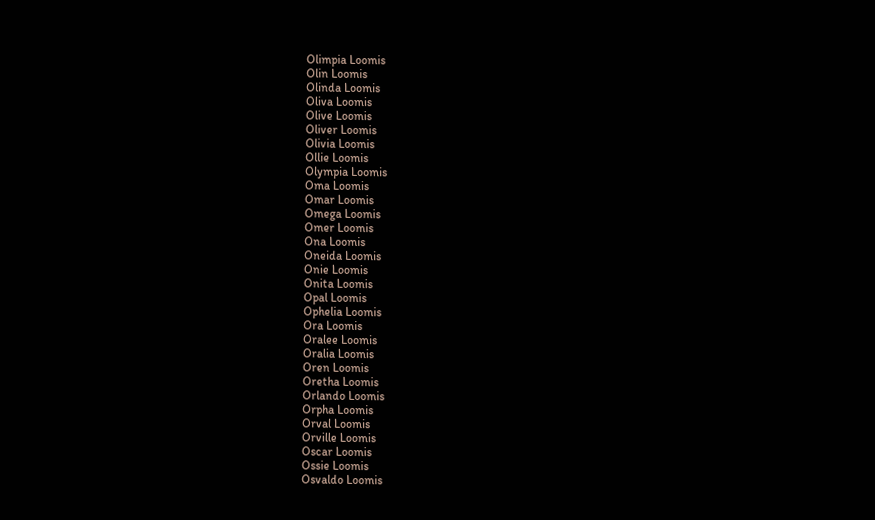Olimpia Loomis
Olin Loomis
Olinda Loomis
Oliva Loomis
Olive Loomis
Oliver Loomis
Olivia Loomis
Ollie Loomis
Olympia Loomis
Oma Loomis
Omar Loomis
Omega Loomis
Omer Loomis
Ona Loomis
Oneida Loomis
Onie Loomis
Onita Loomis
Opal Loomis
Ophelia Loomis
Ora Loomis
Oralee Loomis
Oralia Loomis
Oren Loomis
Oretha Loomis
Orlando Loomis
Orpha Loomis
Orval Loomis
Orville Loomis
Oscar Loomis
Ossie Loomis
Osvaldo Loomis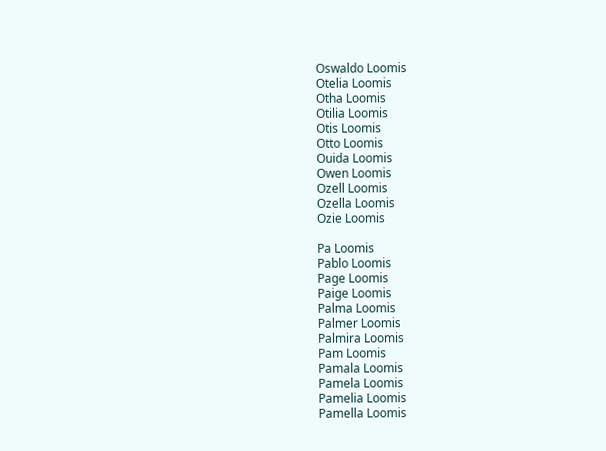Oswaldo Loomis
Otelia Loomis
Otha Loomis
Otilia Loomis
Otis Loomis
Otto Loomis
Ouida Loomis
Owen Loomis
Ozell Loomis
Ozella Loomis
Ozie Loomis

Pa Loomis
Pablo Loomis
Page Loomis
Paige Loomis
Palma Loomis
Palmer Loomis
Palmira Loomis
Pam Loomis
Pamala Loomis
Pamela Loomis
Pamelia Loomis
Pamella Loomis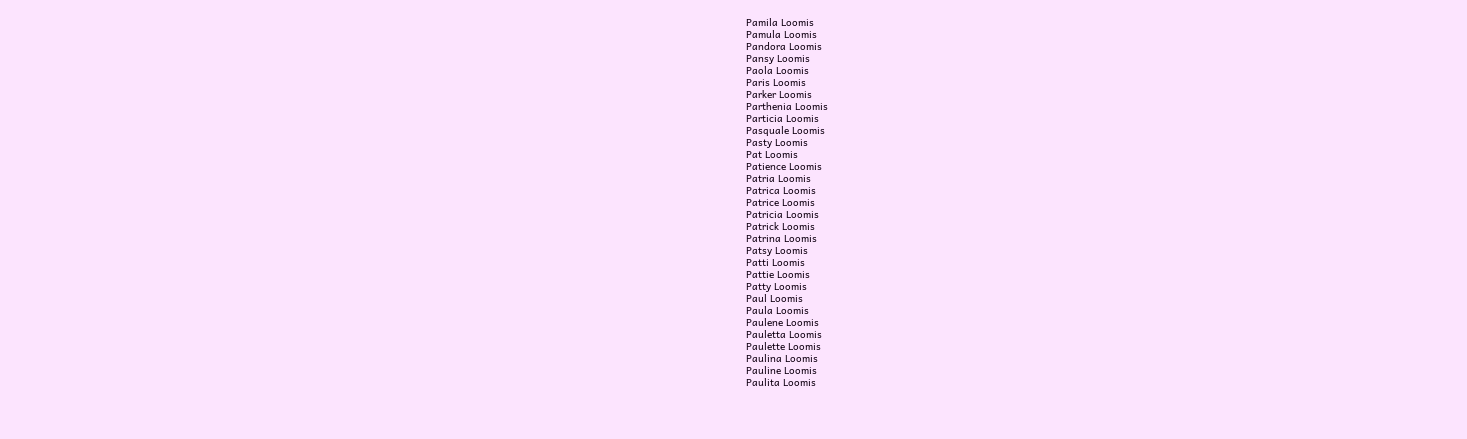Pamila Loomis
Pamula Loomis
Pandora Loomis
Pansy Loomis
Paola Loomis
Paris Loomis
Parker Loomis
Parthenia Loomis
Particia Loomis
Pasquale Loomis
Pasty Loomis
Pat Loomis
Patience Loomis
Patria Loomis
Patrica Loomis
Patrice Loomis
Patricia Loomis
Patrick Loomis
Patrina Loomis
Patsy Loomis
Patti Loomis
Pattie Loomis
Patty Loomis
Paul Loomis
Paula Loomis
Paulene Loomis
Pauletta Loomis
Paulette Loomis
Paulina Loomis
Pauline Loomis
Paulita Loomis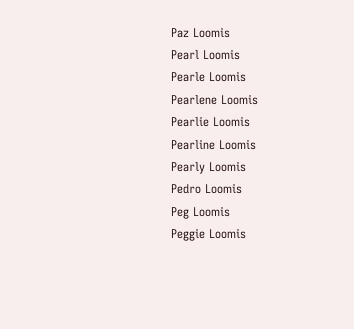Paz Loomis
Pearl Loomis
Pearle Loomis
Pearlene Loomis
Pearlie Loomis
Pearline Loomis
Pearly Loomis
Pedro Loomis
Peg Loomis
Peggie Loomis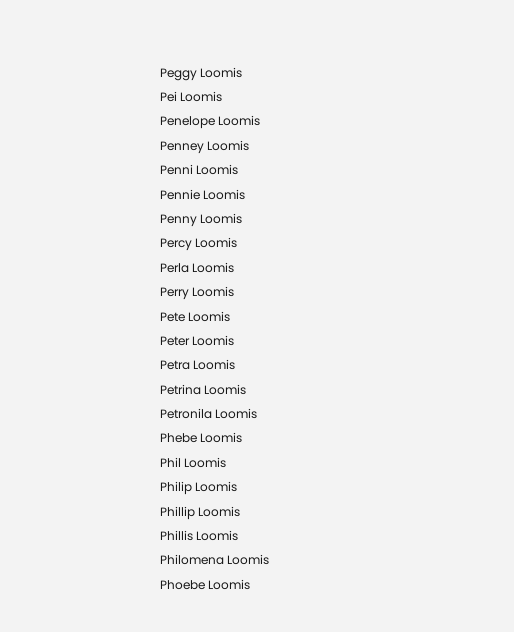Peggy Loomis
Pei Loomis
Penelope Loomis
Penney Loomis
Penni Loomis
Pennie Loomis
Penny Loomis
Percy Loomis
Perla Loomis
Perry Loomis
Pete Loomis
Peter Loomis
Petra Loomis
Petrina Loomis
Petronila Loomis
Phebe Loomis
Phil Loomis
Philip Loomis
Phillip Loomis
Phillis Loomis
Philomena Loomis
Phoebe Loomis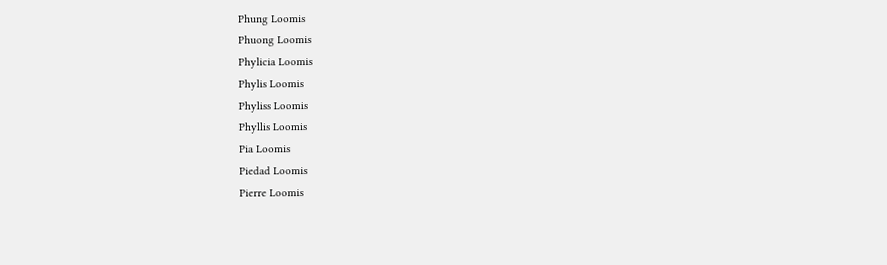Phung Loomis
Phuong Loomis
Phylicia Loomis
Phylis Loomis
Phyliss Loomis
Phyllis Loomis
Pia Loomis
Piedad Loomis
Pierre Loomis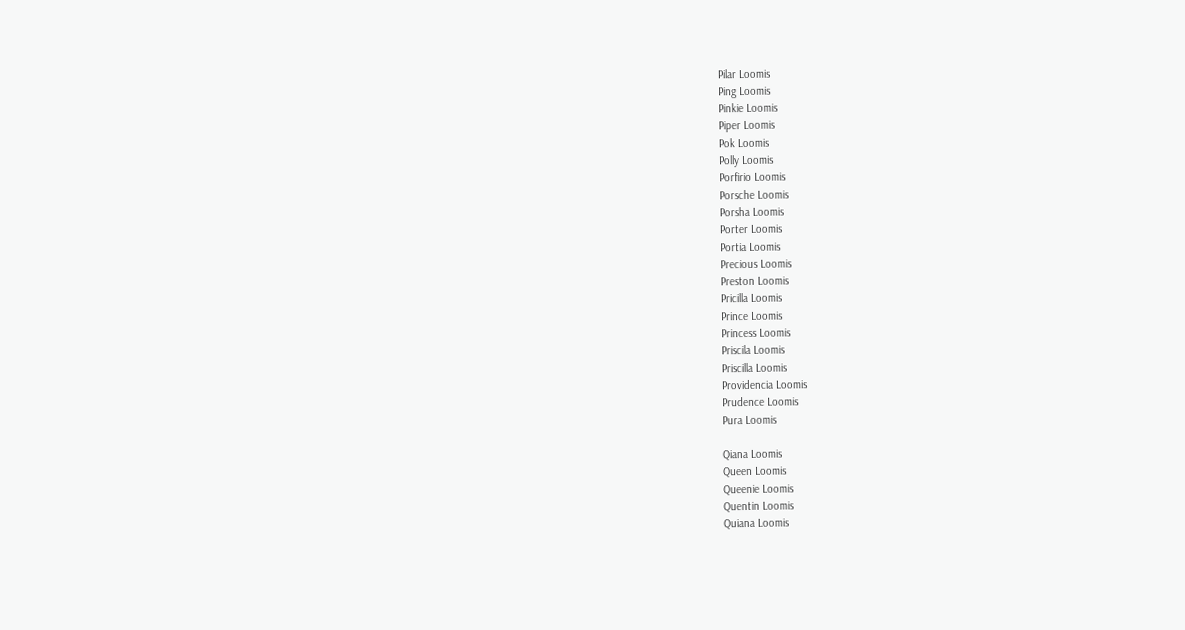Pilar Loomis
Ping Loomis
Pinkie Loomis
Piper Loomis
Pok Loomis
Polly Loomis
Porfirio Loomis
Porsche Loomis
Porsha Loomis
Porter Loomis
Portia Loomis
Precious Loomis
Preston Loomis
Pricilla Loomis
Prince Loomis
Princess Loomis
Priscila Loomis
Priscilla Loomis
Providencia Loomis
Prudence Loomis
Pura Loomis

Qiana Loomis
Queen Loomis
Queenie Loomis
Quentin Loomis
Quiana Loomis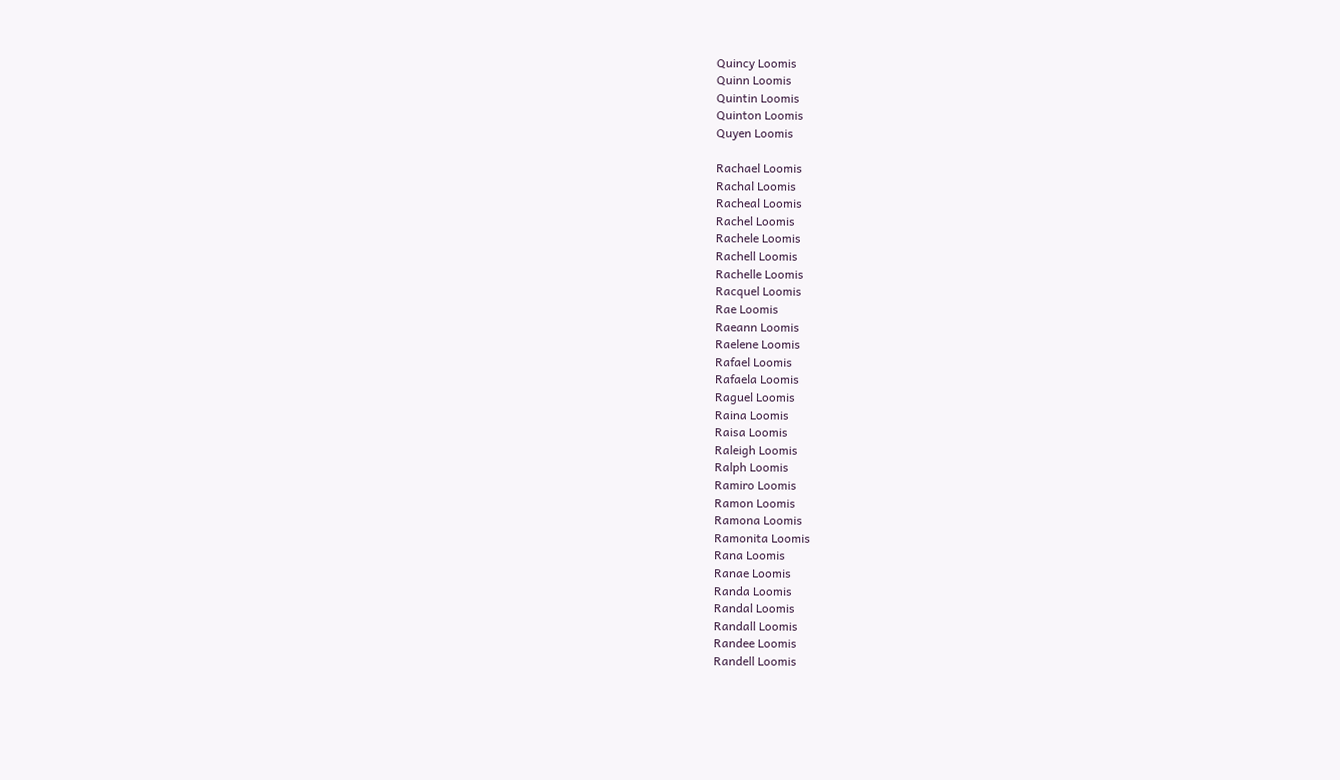Quincy Loomis
Quinn Loomis
Quintin Loomis
Quinton Loomis
Quyen Loomis

Rachael Loomis
Rachal Loomis
Racheal Loomis
Rachel Loomis
Rachele Loomis
Rachell Loomis
Rachelle Loomis
Racquel Loomis
Rae Loomis
Raeann Loomis
Raelene Loomis
Rafael Loomis
Rafaela Loomis
Raguel Loomis
Raina Loomis
Raisa Loomis
Raleigh Loomis
Ralph Loomis
Ramiro Loomis
Ramon Loomis
Ramona Loomis
Ramonita Loomis
Rana Loomis
Ranae Loomis
Randa Loomis
Randal Loomis
Randall Loomis
Randee Loomis
Randell Loomis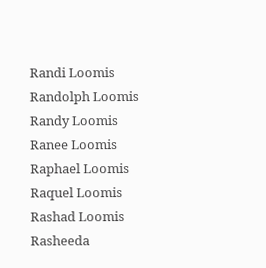Randi Loomis
Randolph Loomis
Randy Loomis
Ranee Loomis
Raphael Loomis
Raquel Loomis
Rashad Loomis
Rasheeda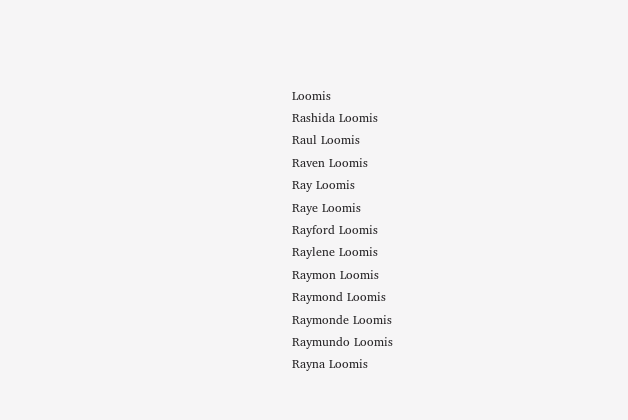Loomis
Rashida Loomis
Raul Loomis
Raven Loomis
Ray Loomis
Raye Loomis
Rayford Loomis
Raylene Loomis
Raymon Loomis
Raymond Loomis
Raymonde Loomis
Raymundo Loomis
Rayna Loomis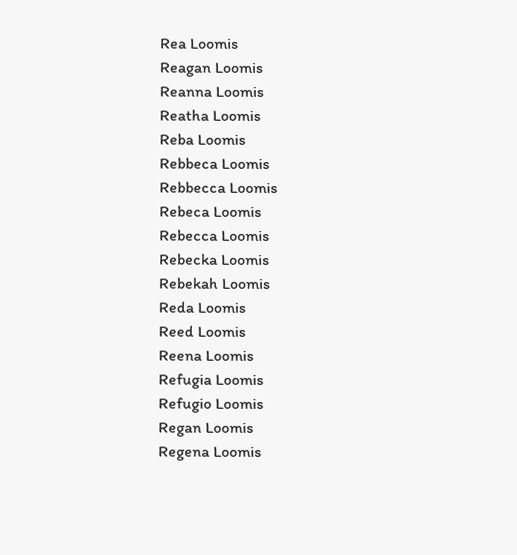Rea Loomis
Reagan Loomis
Reanna Loomis
Reatha Loomis
Reba Loomis
Rebbeca Loomis
Rebbecca Loomis
Rebeca Loomis
Rebecca Loomis
Rebecka Loomis
Rebekah Loomis
Reda Loomis
Reed Loomis
Reena Loomis
Refugia Loomis
Refugio Loomis
Regan Loomis
Regena Loomis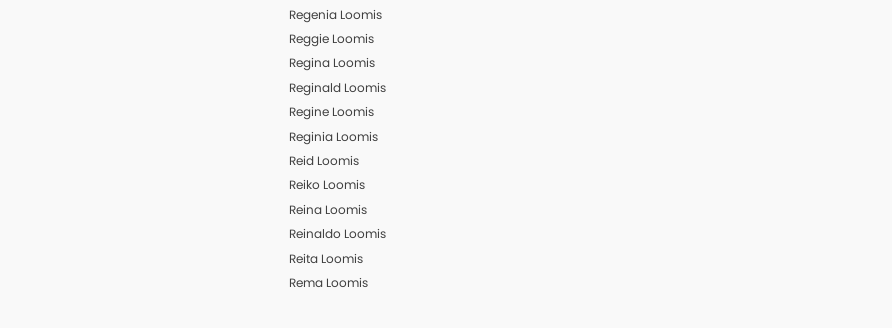Regenia Loomis
Reggie Loomis
Regina Loomis
Reginald Loomis
Regine Loomis
Reginia Loomis
Reid Loomis
Reiko Loomis
Reina Loomis
Reinaldo Loomis
Reita Loomis
Rema Loomis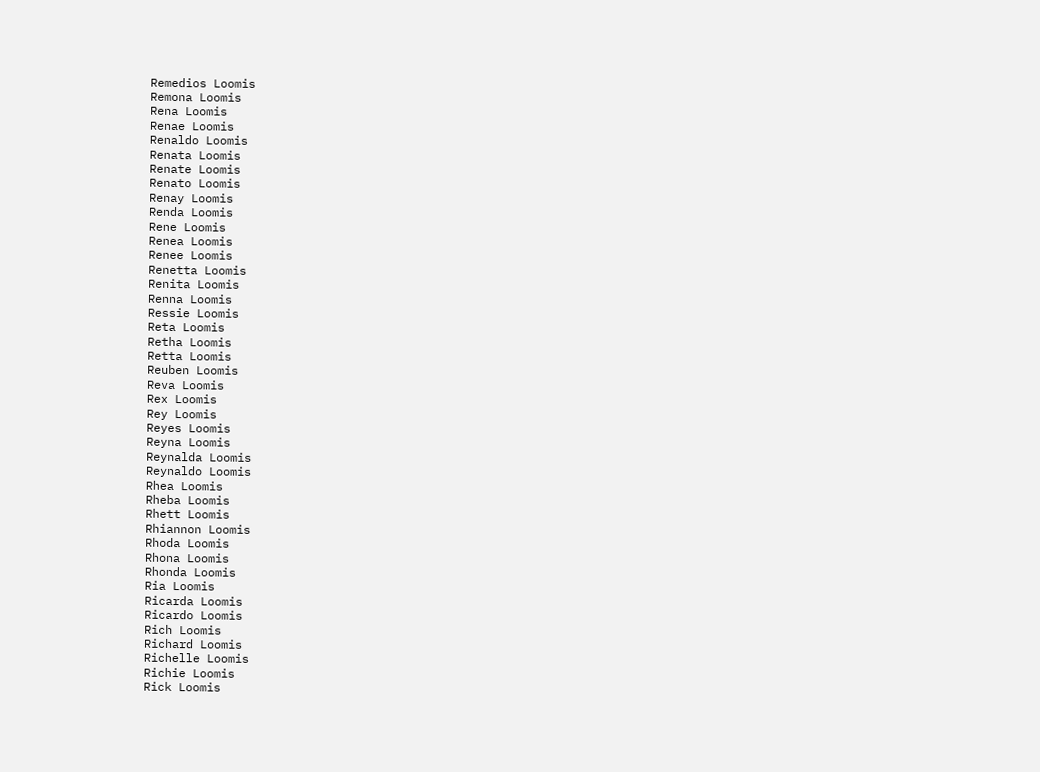Remedios Loomis
Remona Loomis
Rena Loomis
Renae Loomis
Renaldo Loomis
Renata Loomis
Renate Loomis
Renato Loomis
Renay Loomis
Renda Loomis
Rene Loomis
Renea Loomis
Renee Loomis
Renetta Loomis
Renita Loomis
Renna Loomis
Ressie Loomis
Reta Loomis
Retha Loomis
Retta Loomis
Reuben Loomis
Reva Loomis
Rex Loomis
Rey Loomis
Reyes Loomis
Reyna Loomis
Reynalda Loomis
Reynaldo Loomis
Rhea Loomis
Rheba Loomis
Rhett Loomis
Rhiannon Loomis
Rhoda Loomis
Rhona Loomis
Rhonda Loomis
Ria Loomis
Ricarda Loomis
Ricardo Loomis
Rich Loomis
Richard Loomis
Richelle Loomis
Richie Loomis
Rick Loomis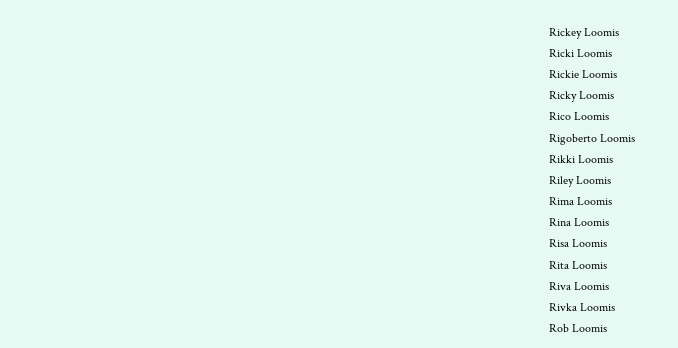Rickey Loomis
Ricki Loomis
Rickie Loomis
Ricky Loomis
Rico Loomis
Rigoberto Loomis
Rikki Loomis
Riley Loomis
Rima Loomis
Rina Loomis
Risa Loomis
Rita Loomis
Riva Loomis
Rivka Loomis
Rob Loomis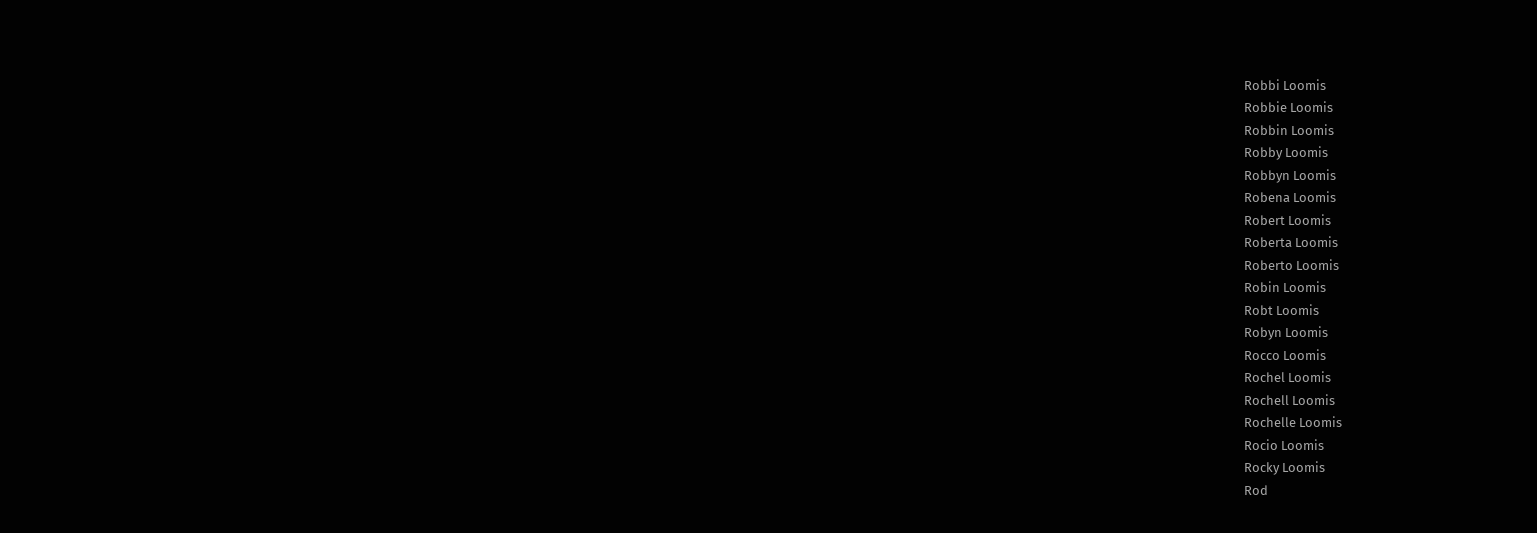Robbi Loomis
Robbie Loomis
Robbin Loomis
Robby Loomis
Robbyn Loomis
Robena Loomis
Robert Loomis
Roberta Loomis
Roberto Loomis
Robin Loomis
Robt Loomis
Robyn Loomis
Rocco Loomis
Rochel Loomis
Rochell Loomis
Rochelle Loomis
Rocio Loomis
Rocky Loomis
Rod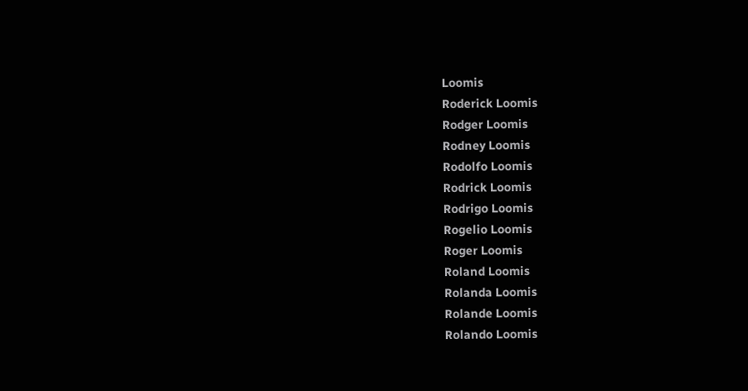Loomis
Roderick Loomis
Rodger Loomis
Rodney Loomis
Rodolfo Loomis
Rodrick Loomis
Rodrigo Loomis
Rogelio Loomis
Roger Loomis
Roland Loomis
Rolanda Loomis
Rolande Loomis
Rolando Loomis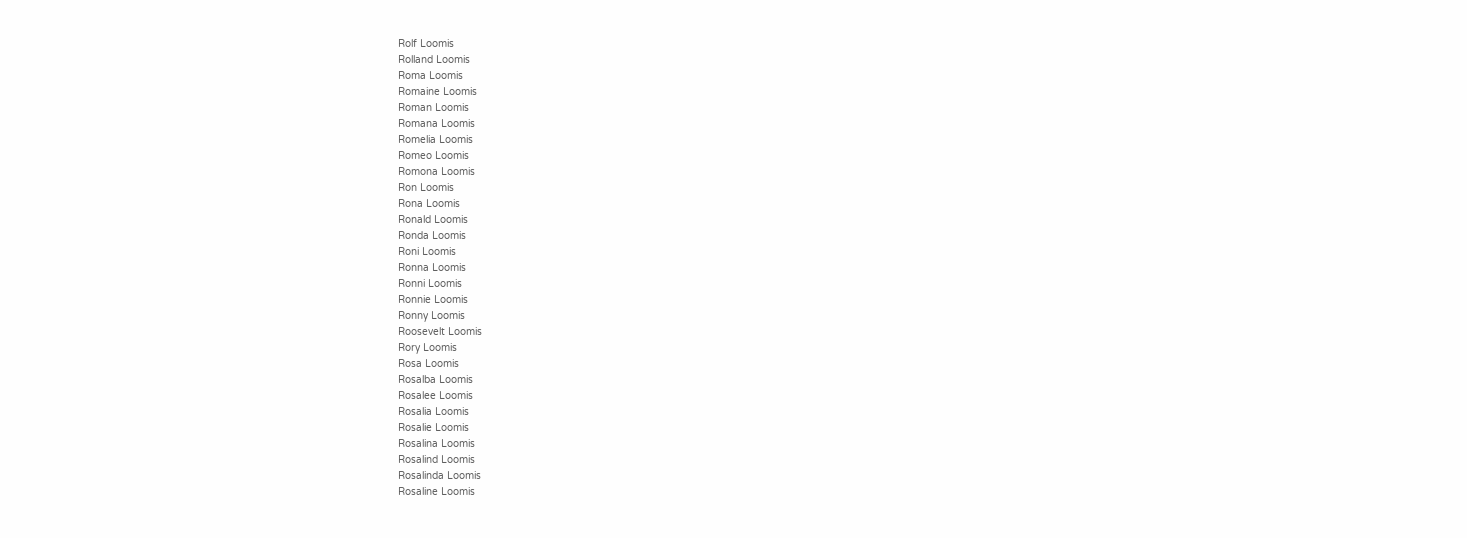Rolf Loomis
Rolland Loomis
Roma Loomis
Romaine Loomis
Roman Loomis
Romana Loomis
Romelia Loomis
Romeo Loomis
Romona Loomis
Ron Loomis
Rona Loomis
Ronald Loomis
Ronda Loomis
Roni Loomis
Ronna Loomis
Ronni Loomis
Ronnie Loomis
Ronny Loomis
Roosevelt Loomis
Rory Loomis
Rosa Loomis
Rosalba Loomis
Rosalee Loomis
Rosalia Loomis
Rosalie Loomis
Rosalina Loomis
Rosalind Loomis
Rosalinda Loomis
Rosaline Loomis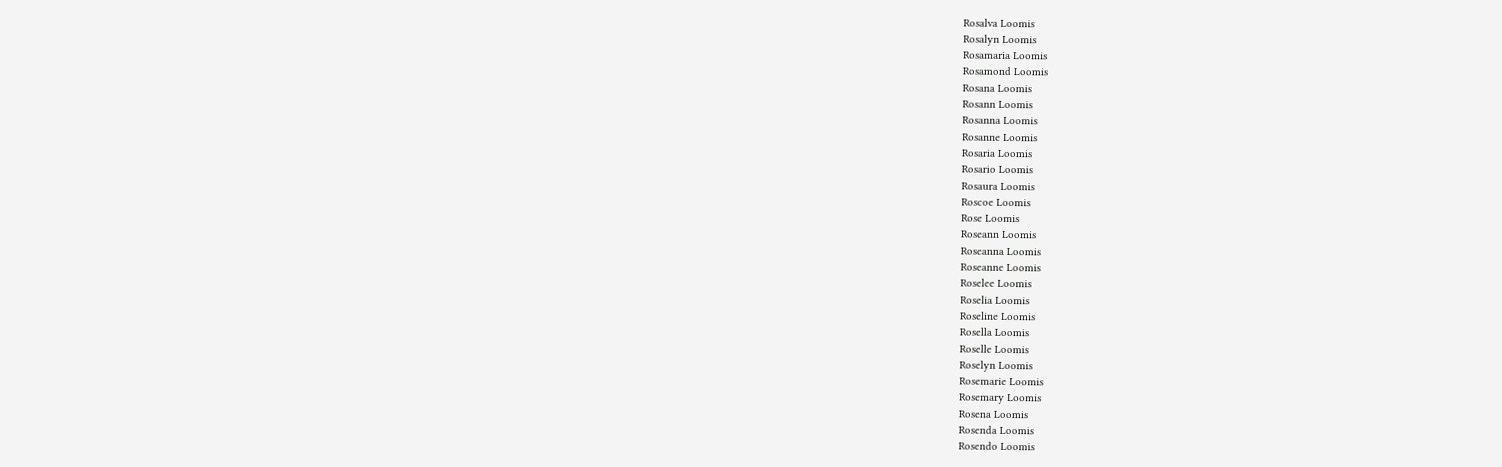Rosalva Loomis
Rosalyn Loomis
Rosamaria Loomis
Rosamond Loomis
Rosana Loomis
Rosann Loomis
Rosanna Loomis
Rosanne Loomis
Rosaria Loomis
Rosario Loomis
Rosaura Loomis
Roscoe Loomis
Rose Loomis
Roseann Loomis
Roseanna Loomis
Roseanne Loomis
Roselee Loomis
Roselia Loomis
Roseline Loomis
Rosella Loomis
Roselle Loomis
Roselyn Loomis
Rosemarie Loomis
Rosemary Loomis
Rosena Loomis
Rosenda Loomis
Rosendo Loomis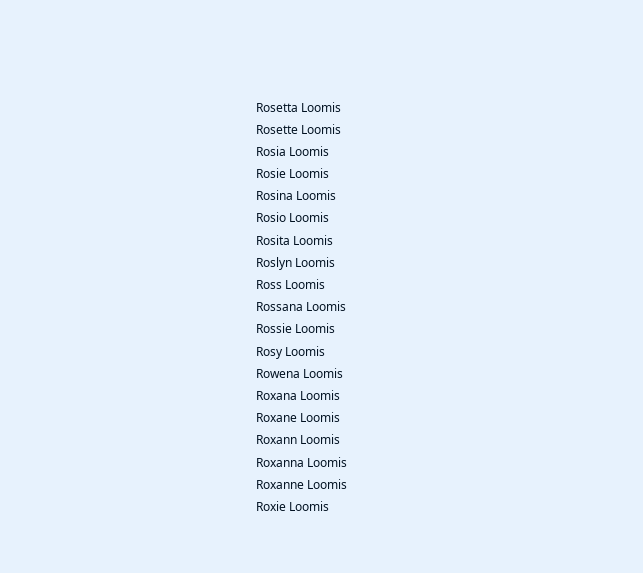Rosetta Loomis
Rosette Loomis
Rosia Loomis
Rosie Loomis
Rosina Loomis
Rosio Loomis
Rosita Loomis
Roslyn Loomis
Ross Loomis
Rossana Loomis
Rossie Loomis
Rosy Loomis
Rowena Loomis
Roxana Loomis
Roxane Loomis
Roxann Loomis
Roxanna Loomis
Roxanne Loomis
Roxie Loomis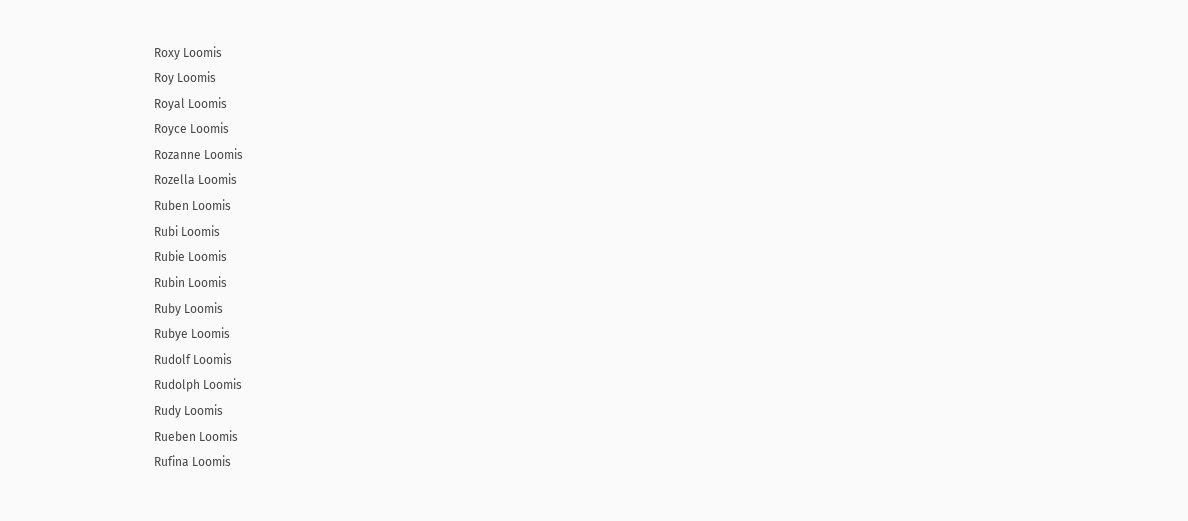Roxy Loomis
Roy Loomis
Royal Loomis
Royce Loomis
Rozanne Loomis
Rozella Loomis
Ruben Loomis
Rubi Loomis
Rubie Loomis
Rubin Loomis
Ruby Loomis
Rubye Loomis
Rudolf Loomis
Rudolph Loomis
Rudy Loomis
Rueben Loomis
Rufina Loomis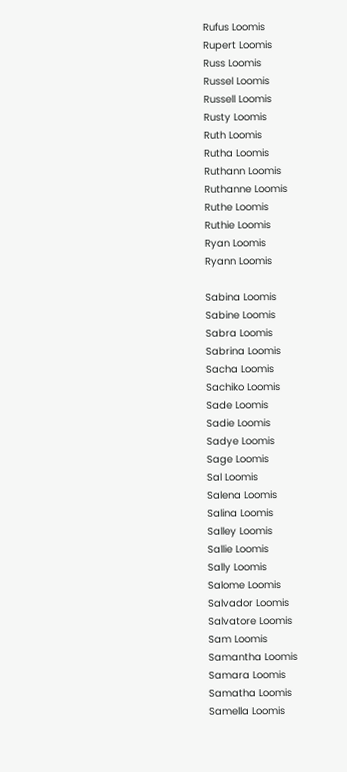Rufus Loomis
Rupert Loomis
Russ Loomis
Russel Loomis
Russell Loomis
Rusty Loomis
Ruth Loomis
Rutha Loomis
Ruthann Loomis
Ruthanne Loomis
Ruthe Loomis
Ruthie Loomis
Ryan Loomis
Ryann Loomis

Sabina Loomis
Sabine Loomis
Sabra Loomis
Sabrina Loomis
Sacha Loomis
Sachiko Loomis
Sade Loomis
Sadie Loomis
Sadye Loomis
Sage Loomis
Sal Loomis
Salena Loomis
Salina Loomis
Salley Loomis
Sallie Loomis
Sally Loomis
Salome Loomis
Salvador Loomis
Salvatore Loomis
Sam Loomis
Samantha Loomis
Samara Loomis
Samatha Loomis
Samella Loomis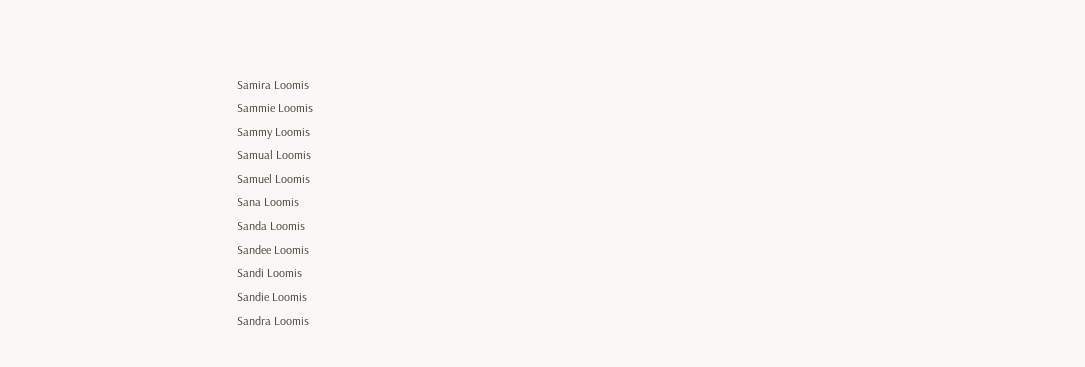Samira Loomis
Sammie Loomis
Sammy Loomis
Samual Loomis
Samuel Loomis
Sana Loomis
Sanda Loomis
Sandee Loomis
Sandi Loomis
Sandie Loomis
Sandra Loomis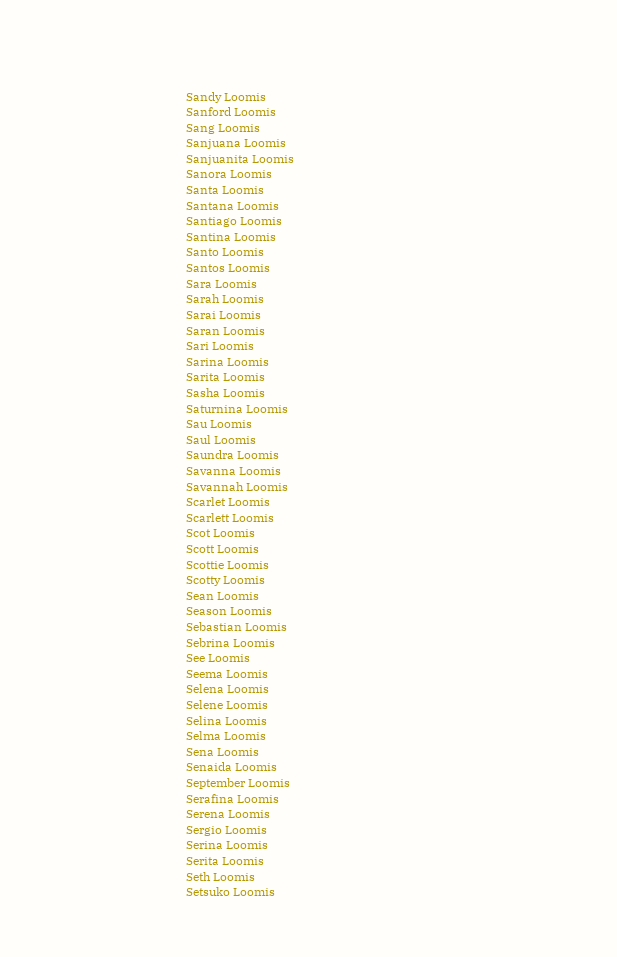Sandy Loomis
Sanford Loomis
Sang Loomis
Sanjuana Loomis
Sanjuanita Loomis
Sanora Loomis
Santa Loomis
Santana Loomis
Santiago Loomis
Santina Loomis
Santo Loomis
Santos Loomis
Sara Loomis
Sarah Loomis
Sarai Loomis
Saran Loomis
Sari Loomis
Sarina Loomis
Sarita Loomis
Sasha Loomis
Saturnina Loomis
Sau Loomis
Saul Loomis
Saundra Loomis
Savanna Loomis
Savannah Loomis
Scarlet Loomis
Scarlett Loomis
Scot Loomis
Scott Loomis
Scottie Loomis
Scotty Loomis
Sean Loomis
Season Loomis
Sebastian Loomis
Sebrina Loomis
See Loomis
Seema Loomis
Selena Loomis
Selene Loomis
Selina Loomis
Selma Loomis
Sena Loomis
Senaida Loomis
September Loomis
Serafina Loomis
Serena Loomis
Sergio Loomis
Serina Loomis
Serita Loomis
Seth Loomis
Setsuko Loomis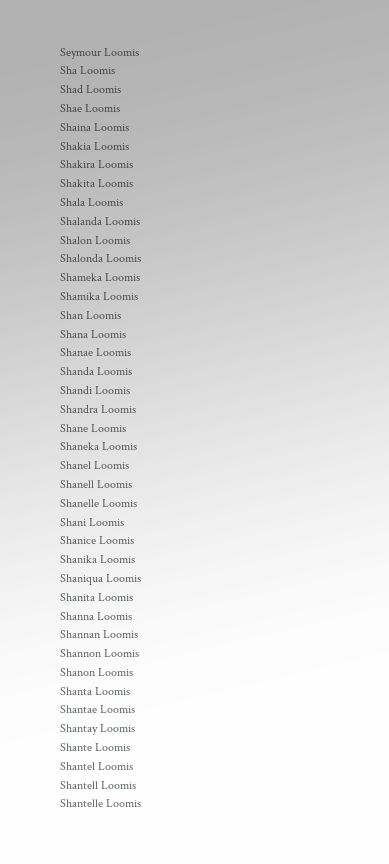Seymour Loomis
Sha Loomis
Shad Loomis
Shae Loomis
Shaina Loomis
Shakia Loomis
Shakira Loomis
Shakita Loomis
Shala Loomis
Shalanda Loomis
Shalon Loomis
Shalonda Loomis
Shameka Loomis
Shamika Loomis
Shan Loomis
Shana Loomis
Shanae Loomis
Shanda Loomis
Shandi Loomis
Shandra Loomis
Shane Loomis
Shaneka Loomis
Shanel Loomis
Shanell Loomis
Shanelle Loomis
Shani Loomis
Shanice Loomis
Shanika Loomis
Shaniqua Loomis
Shanita Loomis
Shanna Loomis
Shannan Loomis
Shannon Loomis
Shanon Loomis
Shanta Loomis
Shantae Loomis
Shantay Loomis
Shante Loomis
Shantel Loomis
Shantell Loomis
Shantelle Loomis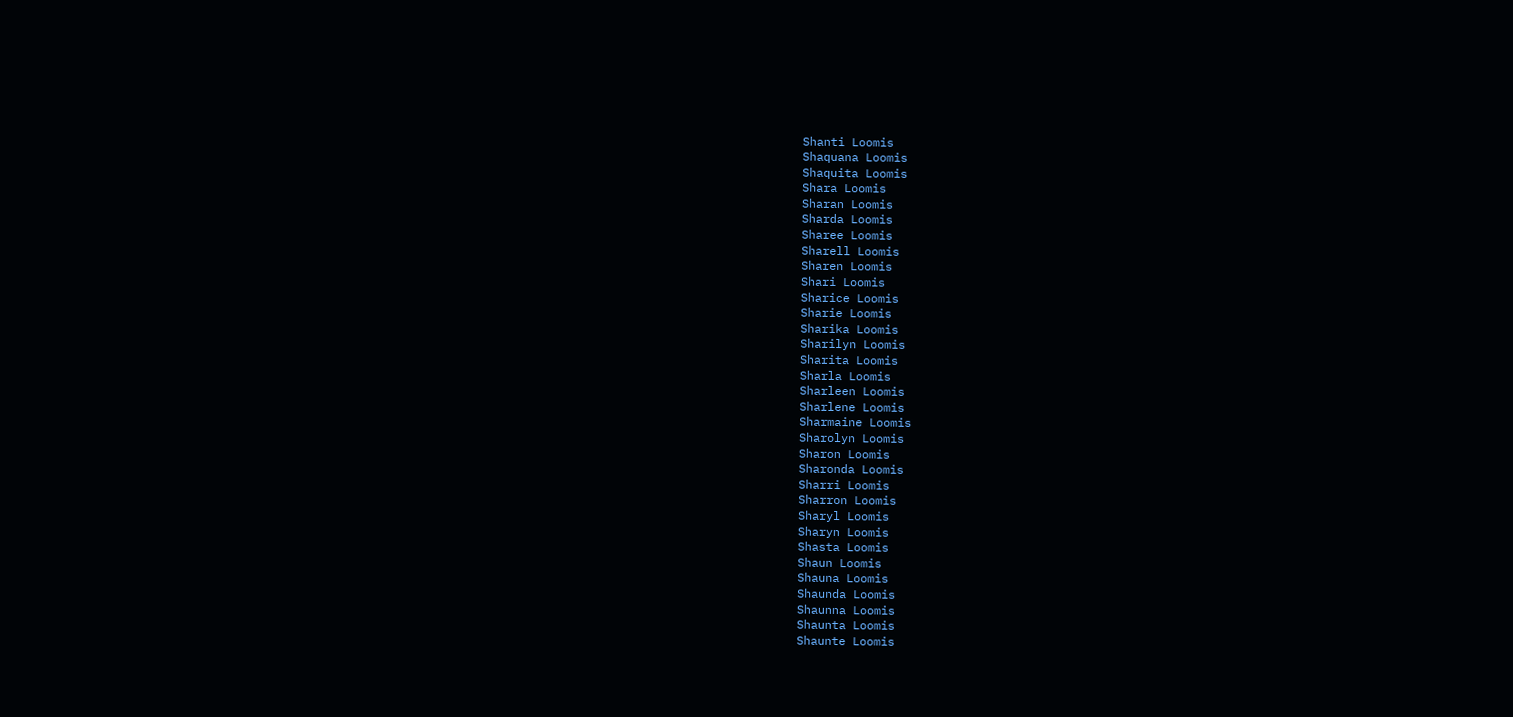Shanti Loomis
Shaquana Loomis
Shaquita Loomis
Shara Loomis
Sharan Loomis
Sharda Loomis
Sharee Loomis
Sharell Loomis
Sharen Loomis
Shari Loomis
Sharice Loomis
Sharie Loomis
Sharika Loomis
Sharilyn Loomis
Sharita Loomis
Sharla Loomis
Sharleen Loomis
Sharlene Loomis
Sharmaine Loomis
Sharolyn Loomis
Sharon Loomis
Sharonda Loomis
Sharri Loomis
Sharron Loomis
Sharyl Loomis
Sharyn Loomis
Shasta Loomis
Shaun Loomis
Shauna Loomis
Shaunda Loomis
Shaunna Loomis
Shaunta Loomis
Shaunte Loomis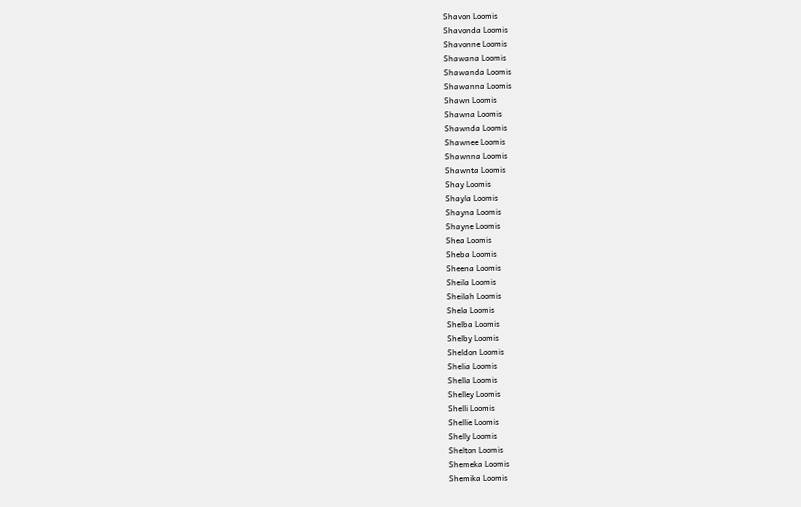Shavon Loomis
Shavonda Loomis
Shavonne Loomis
Shawana Loomis
Shawanda Loomis
Shawanna Loomis
Shawn Loomis
Shawna Loomis
Shawnda Loomis
Shawnee Loomis
Shawnna Loomis
Shawnta Loomis
Shay Loomis
Shayla Loomis
Shayna Loomis
Shayne Loomis
Shea Loomis
Sheba Loomis
Sheena Loomis
Sheila Loomis
Sheilah Loomis
Shela Loomis
Shelba Loomis
Shelby Loomis
Sheldon Loomis
Shelia Loomis
Shella Loomis
Shelley Loomis
Shelli Loomis
Shellie Loomis
Shelly Loomis
Shelton Loomis
Shemeka Loomis
Shemika Loomis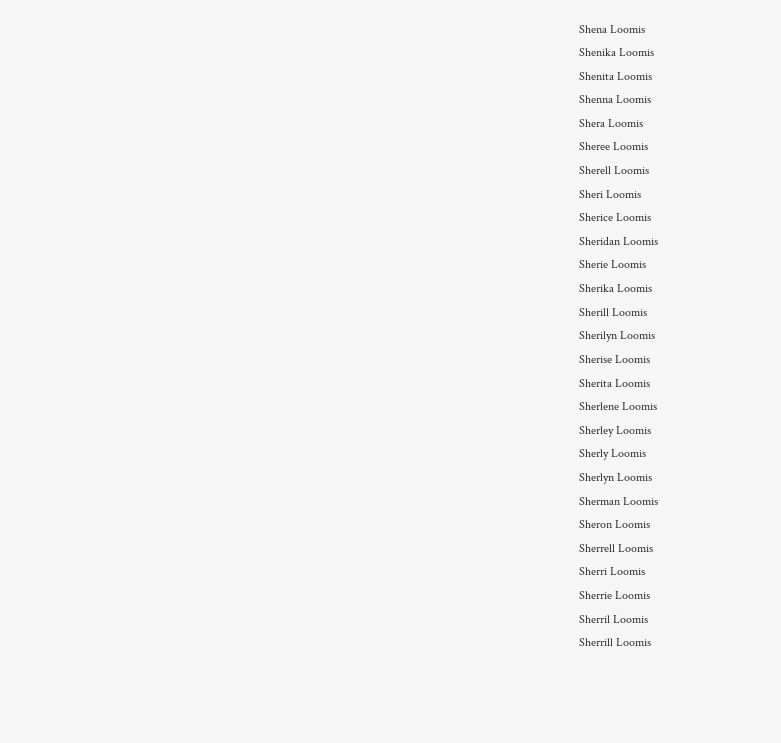Shena Loomis
Shenika Loomis
Shenita Loomis
Shenna Loomis
Shera Loomis
Sheree Loomis
Sherell Loomis
Sheri Loomis
Sherice Loomis
Sheridan Loomis
Sherie Loomis
Sherika Loomis
Sherill Loomis
Sherilyn Loomis
Sherise Loomis
Sherita Loomis
Sherlene Loomis
Sherley Loomis
Sherly Loomis
Sherlyn Loomis
Sherman Loomis
Sheron Loomis
Sherrell Loomis
Sherri Loomis
Sherrie Loomis
Sherril Loomis
Sherrill Loomis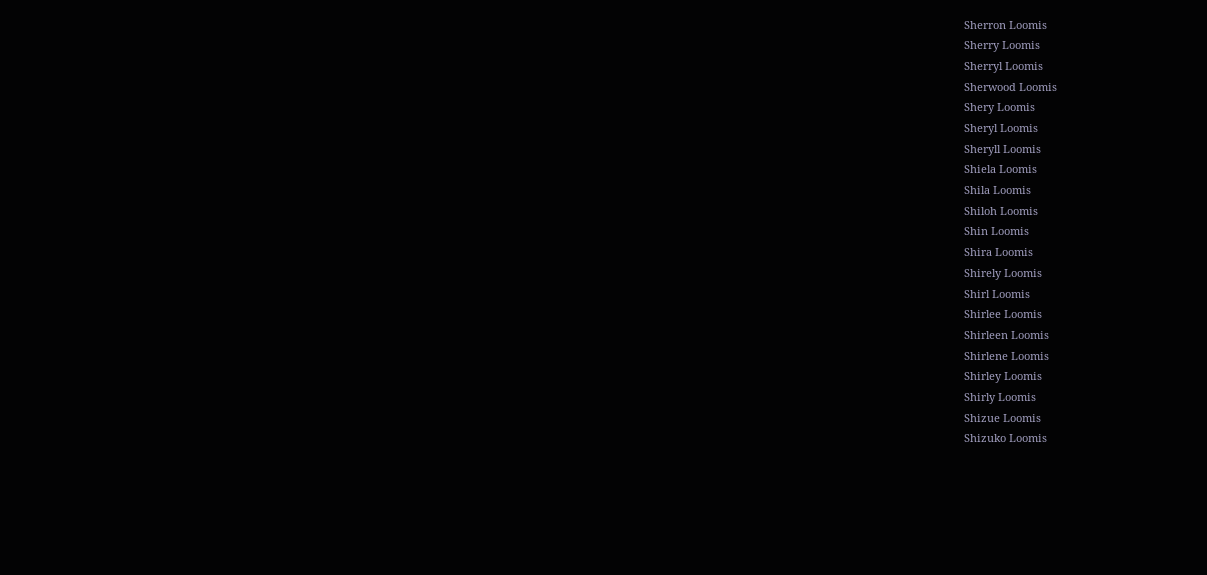Sherron Loomis
Sherry Loomis
Sherryl Loomis
Sherwood Loomis
Shery Loomis
Sheryl Loomis
Sheryll Loomis
Shiela Loomis
Shila Loomis
Shiloh Loomis
Shin Loomis
Shira Loomis
Shirely Loomis
Shirl Loomis
Shirlee Loomis
Shirleen Loomis
Shirlene Loomis
Shirley Loomis
Shirly Loomis
Shizue Loomis
Shizuko Loomis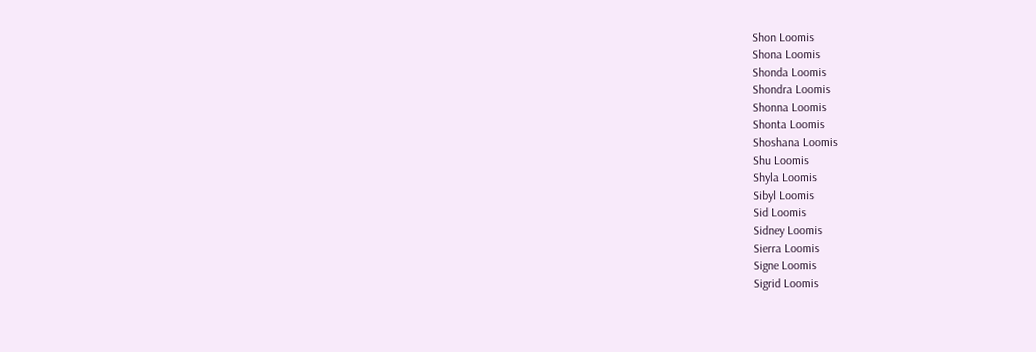Shon Loomis
Shona Loomis
Shonda Loomis
Shondra Loomis
Shonna Loomis
Shonta Loomis
Shoshana Loomis
Shu Loomis
Shyla Loomis
Sibyl Loomis
Sid Loomis
Sidney Loomis
Sierra Loomis
Signe Loomis
Sigrid Loomis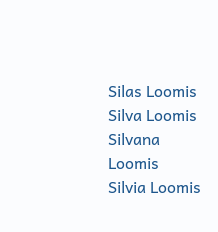Silas Loomis
Silva Loomis
Silvana Loomis
Silvia Loomis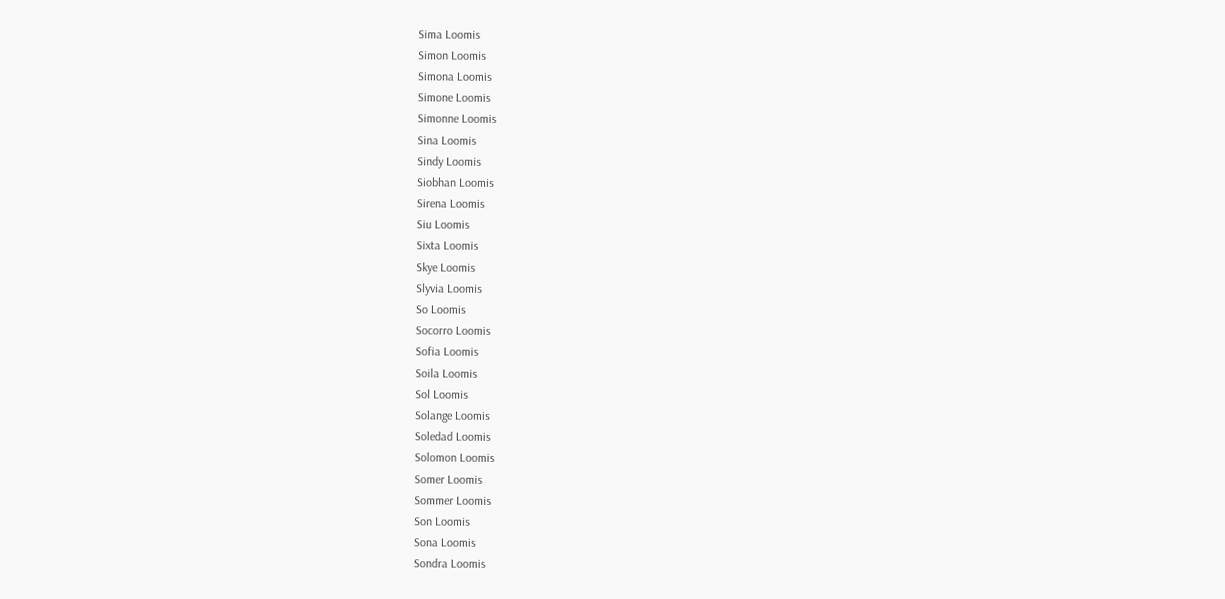Sima Loomis
Simon Loomis
Simona Loomis
Simone Loomis
Simonne Loomis
Sina Loomis
Sindy Loomis
Siobhan Loomis
Sirena Loomis
Siu Loomis
Sixta Loomis
Skye Loomis
Slyvia Loomis
So Loomis
Socorro Loomis
Sofia Loomis
Soila Loomis
Sol Loomis
Solange Loomis
Soledad Loomis
Solomon Loomis
Somer Loomis
Sommer Loomis
Son Loomis
Sona Loomis
Sondra Loomis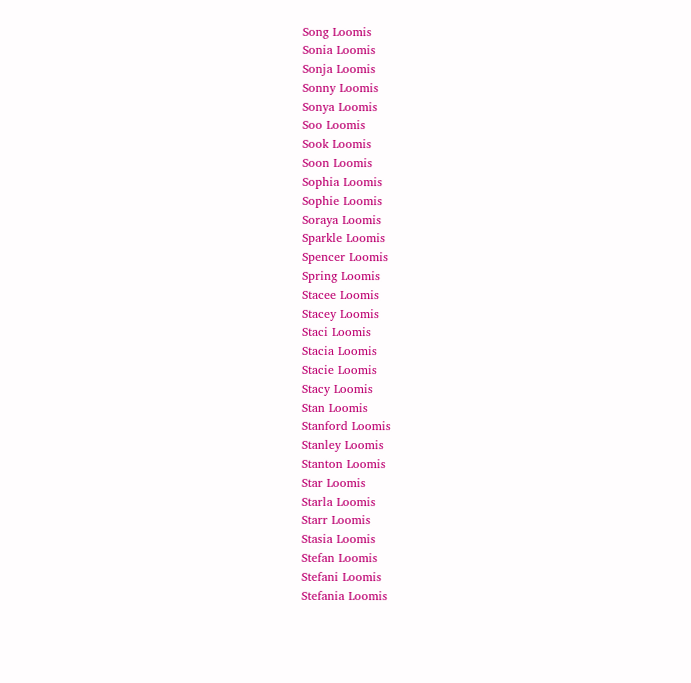Song Loomis
Sonia Loomis
Sonja Loomis
Sonny Loomis
Sonya Loomis
Soo Loomis
Sook Loomis
Soon Loomis
Sophia Loomis
Sophie Loomis
Soraya Loomis
Sparkle Loomis
Spencer Loomis
Spring Loomis
Stacee Loomis
Stacey Loomis
Staci Loomis
Stacia Loomis
Stacie Loomis
Stacy Loomis
Stan Loomis
Stanford Loomis
Stanley Loomis
Stanton Loomis
Star Loomis
Starla Loomis
Starr Loomis
Stasia Loomis
Stefan Loomis
Stefani Loomis
Stefania Loomis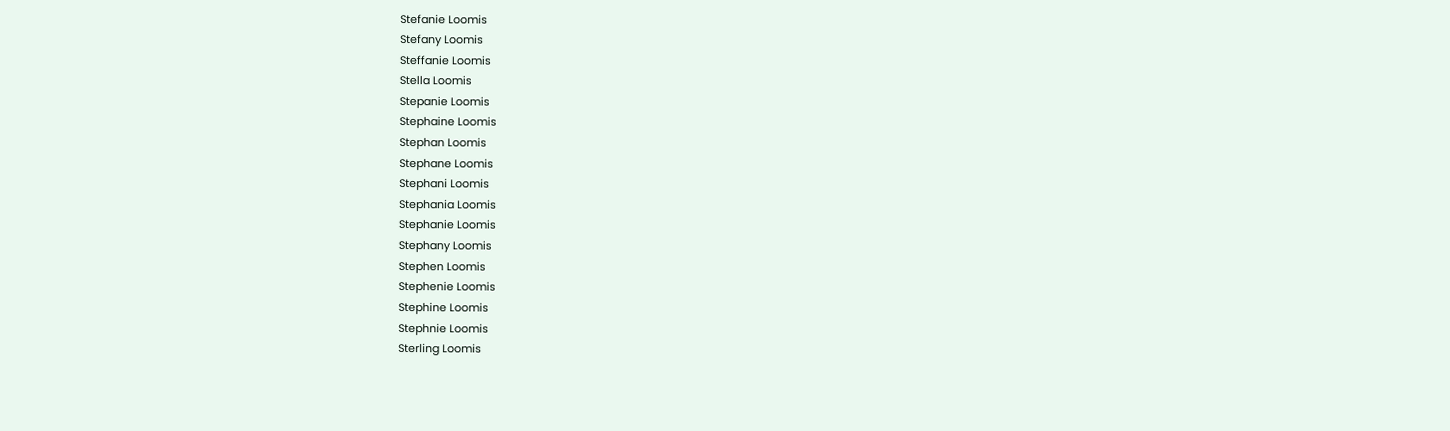Stefanie Loomis
Stefany Loomis
Steffanie Loomis
Stella Loomis
Stepanie Loomis
Stephaine Loomis
Stephan Loomis
Stephane Loomis
Stephani Loomis
Stephania Loomis
Stephanie Loomis
Stephany Loomis
Stephen Loomis
Stephenie Loomis
Stephine Loomis
Stephnie Loomis
Sterling Loomis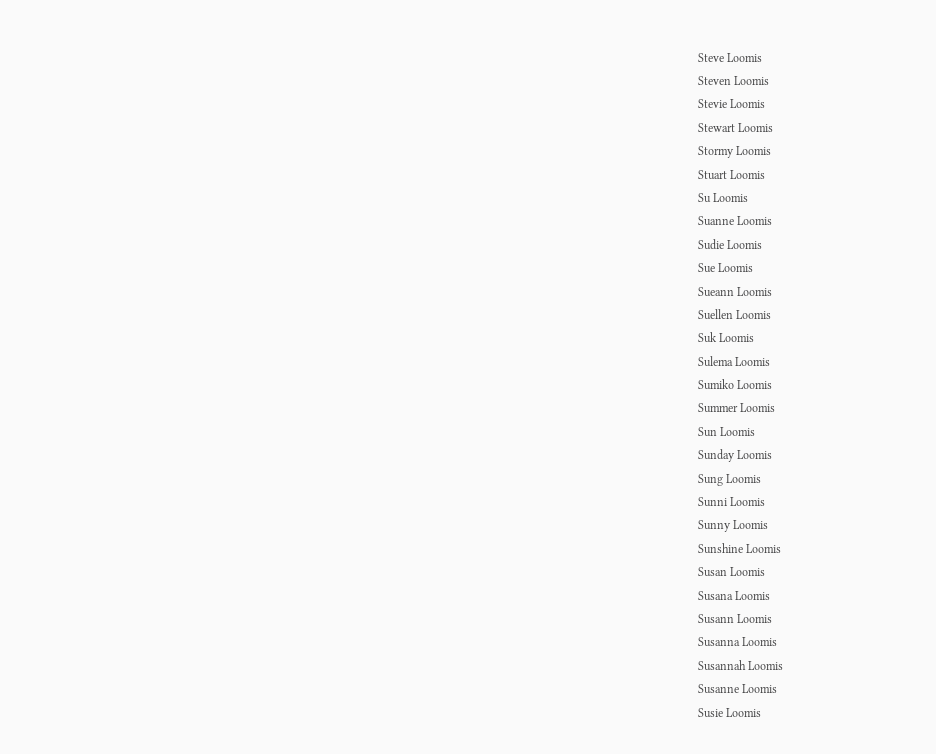Steve Loomis
Steven Loomis
Stevie Loomis
Stewart Loomis
Stormy Loomis
Stuart Loomis
Su Loomis
Suanne Loomis
Sudie Loomis
Sue Loomis
Sueann Loomis
Suellen Loomis
Suk Loomis
Sulema Loomis
Sumiko Loomis
Summer Loomis
Sun Loomis
Sunday Loomis
Sung Loomis
Sunni Loomis
Sunny Loomis
Sunshine Loomis
Susan Loomis
Susana Loomis
Susann Loomis
Susanna Loomis
Susannah Loomis
Susanne Loomis
Susie Loomis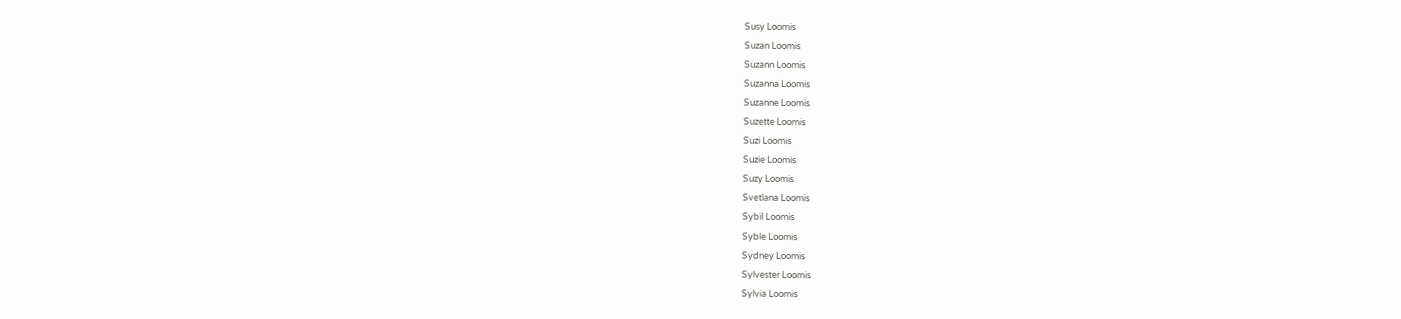Susy Loomis
Suzan Loomis
Suzann Loomis
Suzanna Loomis
Suzanne Loomis
Suzette Loomis
Suzi Loomis
Suzie Loomis
Suzy Loomis
Svetlana Loomis
Sybil Loomis
Syble Loomis
Sydney Loomis
Sylvester Loomis
Sylvia Loomis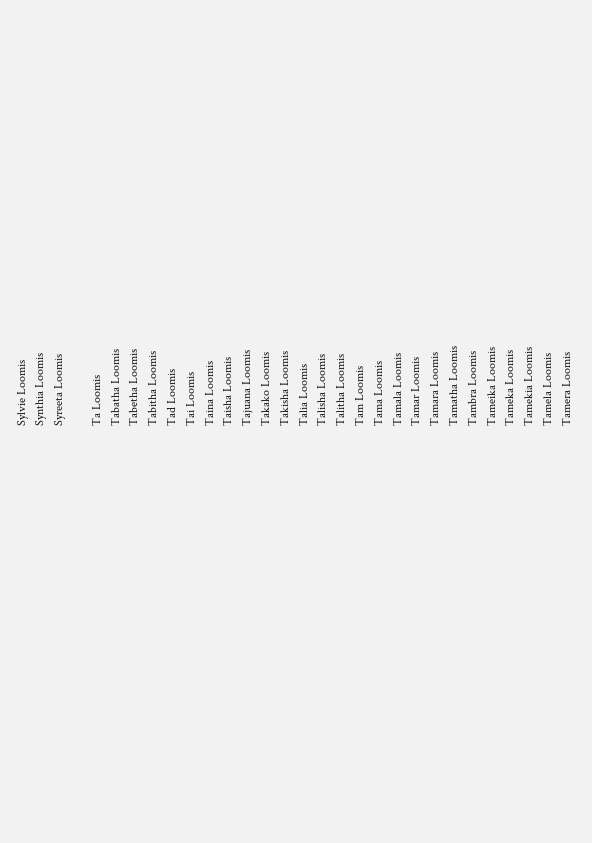Sylvie Loomis
Synthia Loomis
Syreeta Loomis

Ta Loomis
Tabatha Loomis
Tabetha Loomis
Tabitha Loomis
Tad Loomis
Tai Loomis
Taina Loomis
Taisha Loomis
Tajuana Loomis
Takako Loomis
Takisha Loomis
Talia Loomis
Talisha Loomis
Talitha Loomis
Tam Loomis
Tama Loomis
Tamala Loomis
Tamar Loomis
Tamara Loomis
Tamatha Loomis
Tambra Loomis
Tameika Loomis
Tameka Loomis
Tamekia Loomis
Tamela Loomis
Tamera Loomis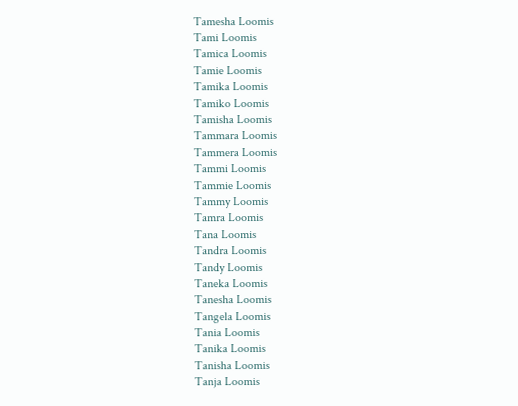Tamesha Loomis
Tami Loomis
Tamica Loomis
Tamie Loomis
Tamika Loomis
Tamiko Loomis
Tamisha Loomis
Tammara Loomis
Tammera Loomis
Tammi Loomis
Tammie Loomis
Tammy Loomis
Tamra Loomis
Tana Loomis
Tandra Loomis
Tandy Loomis
Taneka Loomis
Tanesha Loomis
Tangela Loomis
Tania Loomis
Tanika Loomis
Tanisha Loomis
Tanja Loomis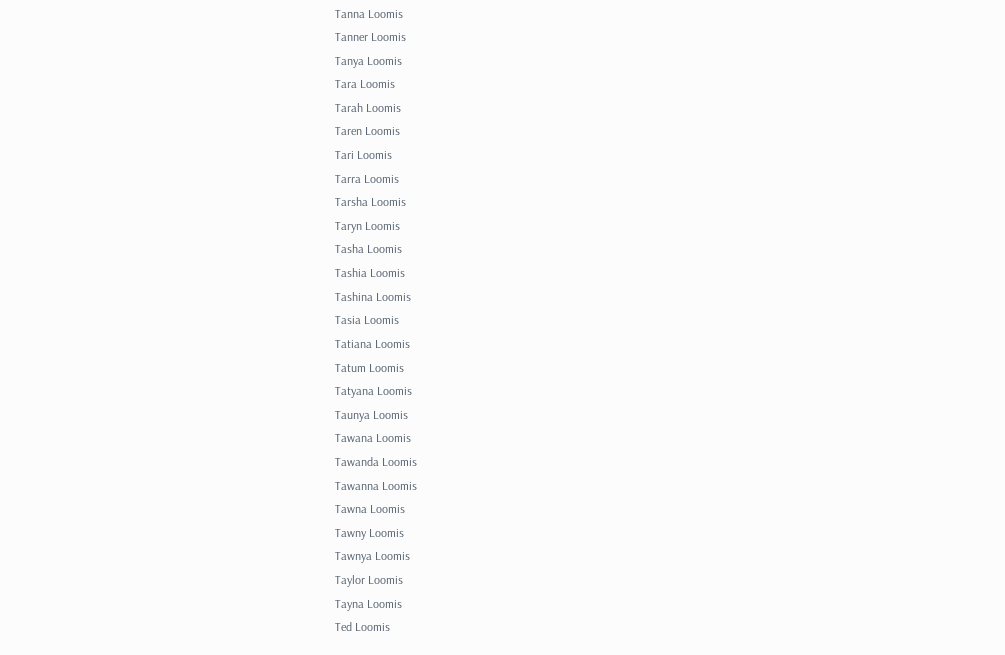Tanna Loomis
Tanner Loomis
Tanya Loomis
Tara Loomis
Tarah Loomis
Taren Loomis
Tari Loomis
Tarra Loomis
Tarsha Loomis
Taryn Loomis
Tasha Loomis
Tashia Loomis
Tashina Loomis
Tasia Loomis
Tatiana Loomis
Tatum Loomis
Tatyana Loomis
Taunya Loomis
Tawana Loomis
Tawanda Loomis
Tawanna Loomis
Tawna Loomis
Tawny Loomis
Tawnya Loomis
Taylor Loomis
Tayna Loomis
Ted Loomis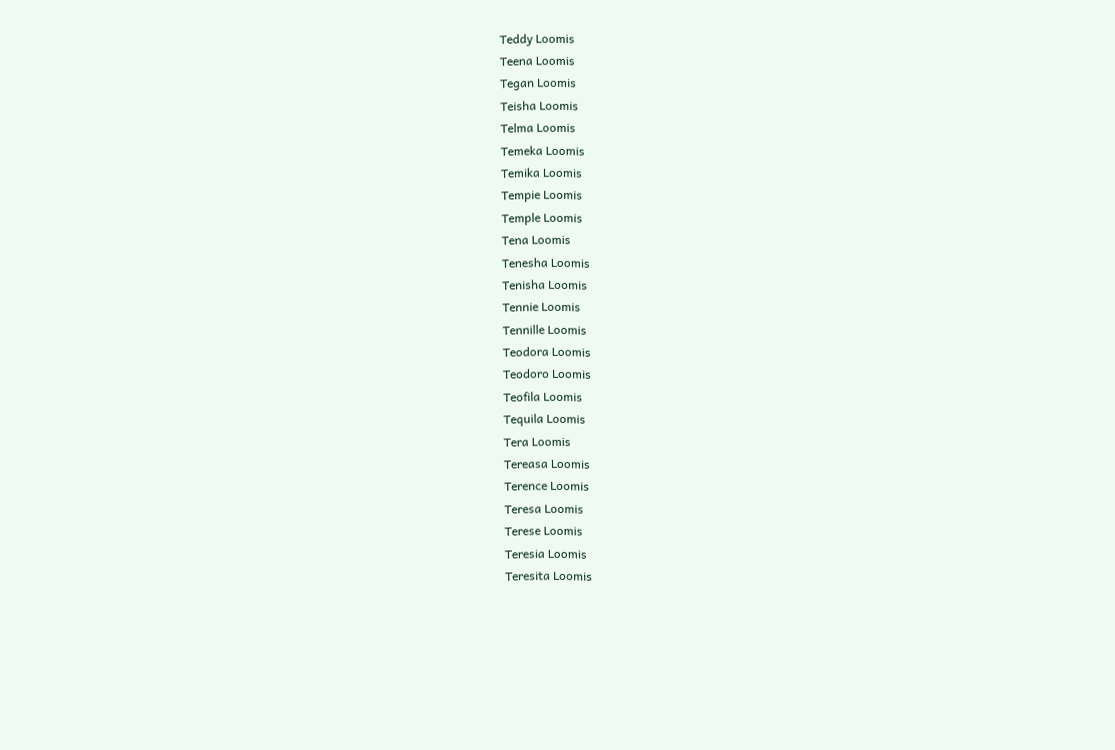Teddy Loomis
Teena Loomis
Tegan Loomis
Teisha Loomis
Telma Loomis
Temeka Loomis
Temika Loomis
Tempie Loomis
Temple Loomis
Tena Loomis
Tenesha Loomis
Tenisha Loomis
Tennie Loomis
Tennille Loomis
Teodora Loomis
Teodoro Loomis
Teofila Loomis
Tequila Loomis
Tera Loomis
Tereasa Loomis
Terence Loomis
Teresa Loomis
Terese Loomis
Teresia Loomis
Teresita Loomis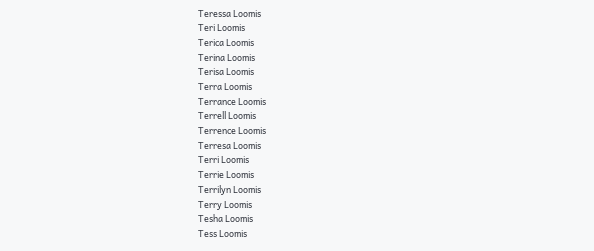Teressa Loomis
Teri Loomis
Terica Loomis
Terina Loomis
Terisa Loomis
Terra Loomis
Terrance Loomis
Terrell Loomis
Terrence Loomis
Terresa Loomis
Terri Loomis
Terrie Loomis
Terrilyn Loomis
Terry Loomis
Tesha Loomis
Tess Loomis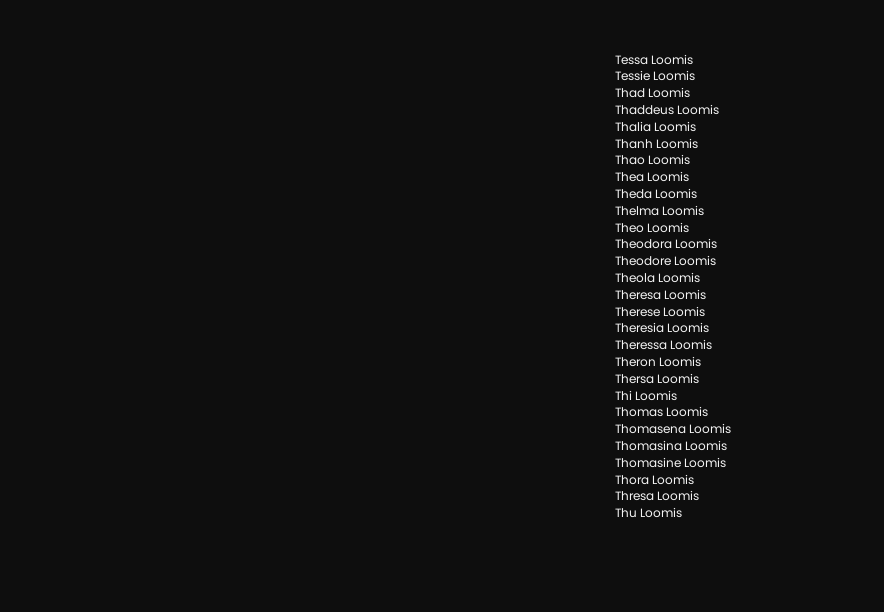Tessa Loomis
Tessie Loomis
Thad Loomis
Thaddeus Loomis
Thalia Loomis
Thanh Loomis
Thao Loomis
Thea Loomis
Theda Loomis
Thelma Loomis
Theo Loomis
Theodora Loomis
Theodore Loomis
Theola Loomis
Theresa Loomis
Therese Loomis
Theresia Loomis
Theressa Loomis
Theron Loomis
Thersa Loomis
Thi Loomis
Thomas Loomis
Thomasena Loomis
Thomasina Loomis
Thomasine Loomis
Thora Loomis
Thresa Loomis
Thu Loomis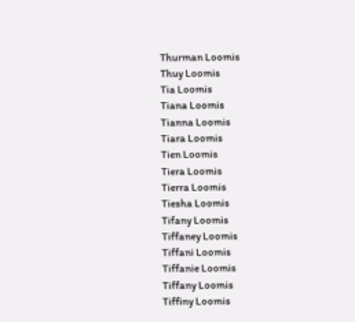Thurman Loomis
Thuy Loomis
Tia Loomis
Tiana Loomis
Tianna Loomis
Tiara Loomis
Tien Loomis
Tiera Loomis
Tierra Loomis
Tiesha Loomis
Tifany Loomis
Tiffaney Loomis
Tiffani Loomis
Tiffanie Loomis
Tiffany Loomis
Tiffiny Loomis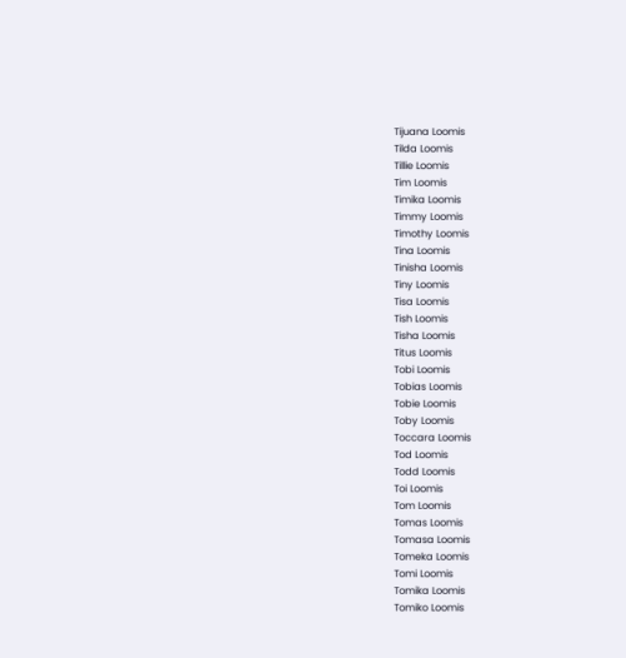Tijuana Loomis
Tilda Loomis
Tillie Loomis
Tim Loomis
Timika Loomis
Timmy Loomis
Timothy Loomis
Tina Loomis
Tinisha Loomis
Tiny Loomis
Tisa Loomis
Tish Loomis
Tisha Loomis
Titus Loomis
Tobi Loomis
Tobias Loomis
Tobie Loomis
Toby Loomis
Toccara Loomis
Tod Loomis
Todd Loomis
Toi Loomis
Tom Loomis
Tomas Loomis
Tomasa Loomis
Tomeka Loomis
Tomi Loomis
Tomika Loomis
Tomiko Loomis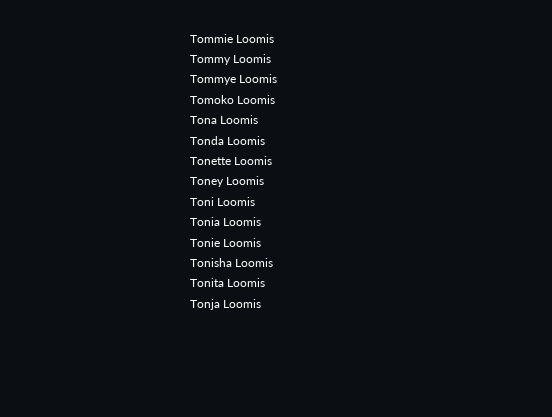Tommie Loomis
Tommy Loomis
Tommye Loomis
Tomoko Loomis
Tona Loomis
Tonda Loomis
Tonette Loomis
Toney Loomis
Toni Loomis
Tonia Loomis
Tonie Loomis
Tonisha Loomis
Tonita Loomis
Tonja Loomis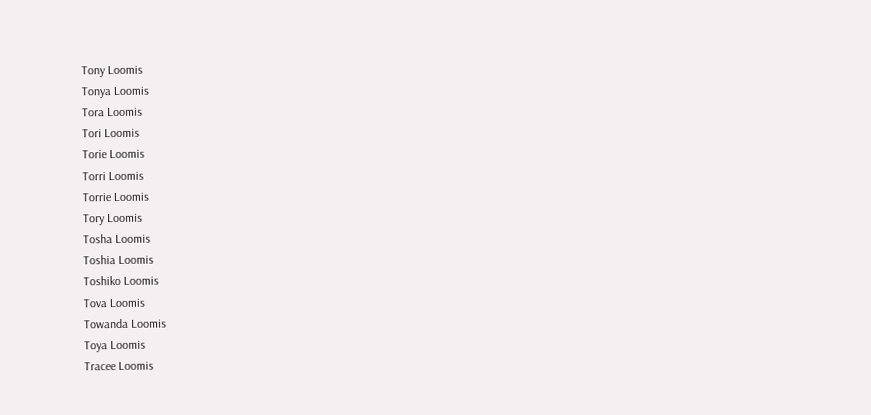Tony Loomis
Tonya Loomis
Tora Loomis
Tori Loomis
Torie Loomis
Torri Loomis
Torrie Loomis
Tory Loomis
Tosha Loomis
Toshia Loomis
Toshiko Loomis
Tova Loomis
Towanda Loomis
Toya Loomis
Tracee Loomis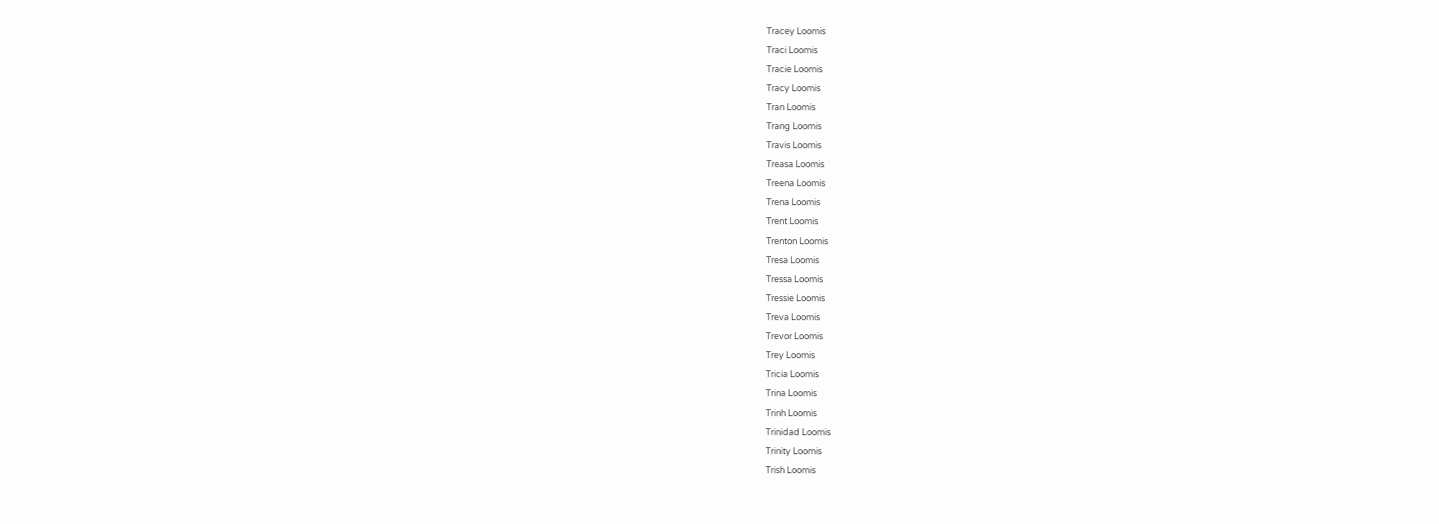Tracey Loomis
Traci Loomis
Tracie Loomis
Tracy Loomis
Tran Loomis
Trang Loomis
Travis Loomis
Treasa Loomis
Treena Loomis
Trena Loomis
Trent Loomis
Trenton Loomis
Tresa Loomis
Tressa Loomis
Tressie Loomis
Treva Loomis
Trevor Loomis
Trey Loomis
Tricia Loomis
Trina Loomis
Trinh Loomis
Trinidad Loomis
Trinity Loomis
Trish Loomis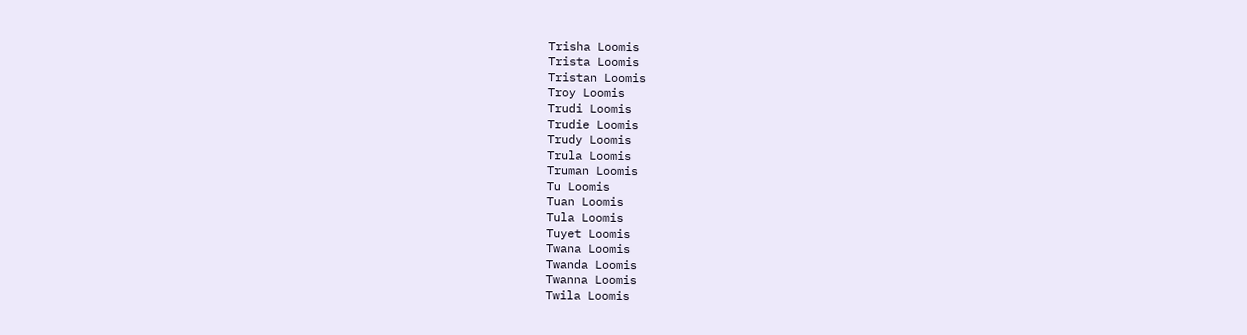Trisha Loomis
Trista Loomis
Tristan Loomis
Troy Loomis
Trudi Loomis
Trudie Loomis
Trudy Loomis
Trula Loomis
Truman Loomis
Tu Loomis
Tuan Loomis
Tula Loomis
Tuyet Loomis
Twana Loomis
Twanda Loomis
Twanna Loomis
Twila Loomis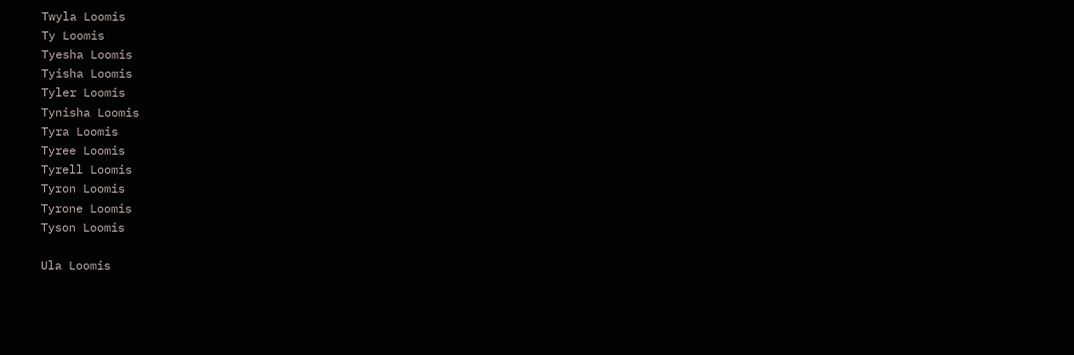Twyla Loomis
Ty Loomis
Tyesha Loomis
Tyisha Loomis
Tyler Loomis
Tynisha Loomis
Tyra Loomis
Tyree Loomis
Tyrell Loomis
Tyron Loomis
Tyrone Loomis
Tyson Loomis

Ula Loomis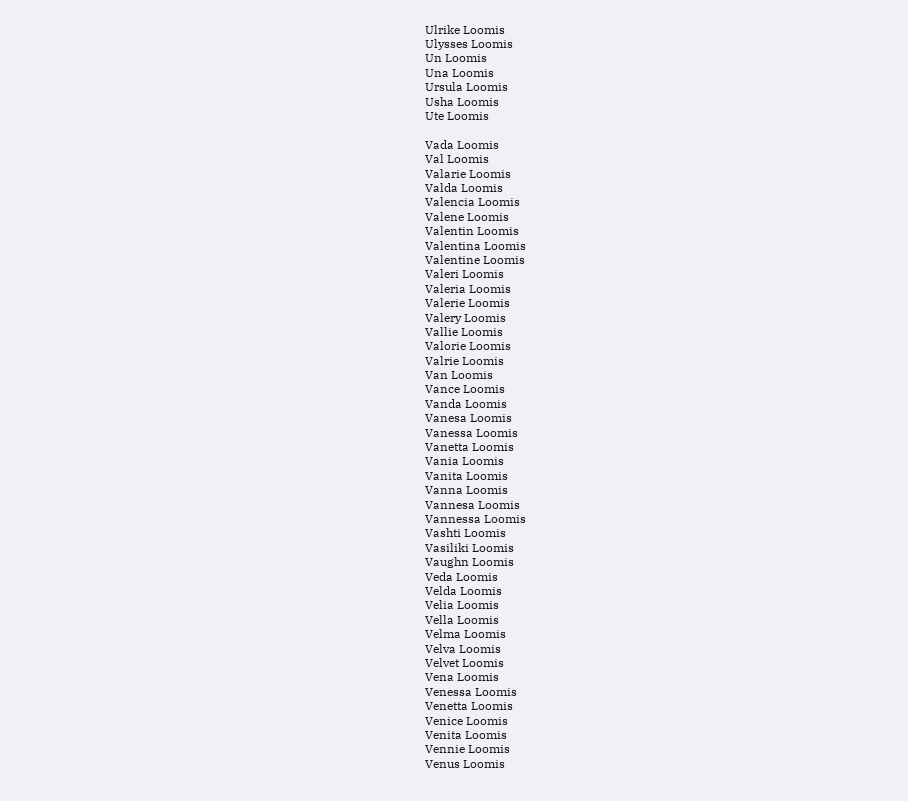Ulrike Loomis
Ulysses Loomis
Un Loomis
Una Loomis
Ursula Loomis
Usha Loomis
Ute Loomis

Vada Loomis
Val Loomis
Valarie Loomis
Valda Loomis
Valencia Loomis
Valene Loomis
Valentin Loomis
Valentina Loomis
Valentine Loomis
Valeri Loomis
Valeria Loomis
Valerie Loomis
Valery Loomis
Vallie Loomis
Valorie Loomis
Valrie Loomis
Van Loomis
Vance Loomis
Vanda Loomis
Vanesa Loomis
Vanessa Loomis
Vanetta Loomis
Vania Loomis
Vanita Loomis
Vanna Loomis
Vannesa Loomis
Vannessa Loomis
Vashti Loomis
Vasiliki Loomis
Vaughn Loomis
Veda Loomis
Velda Loomis
Velia Loomis
Vella Loomis
Velma Loomis
Velva Loomis
Velvet Loomis
Vena Loomis
Venessa Loomis
Venetta Loomis
Venice Loomis
Venita Loomis
Vennie Loomis
Venus Loomis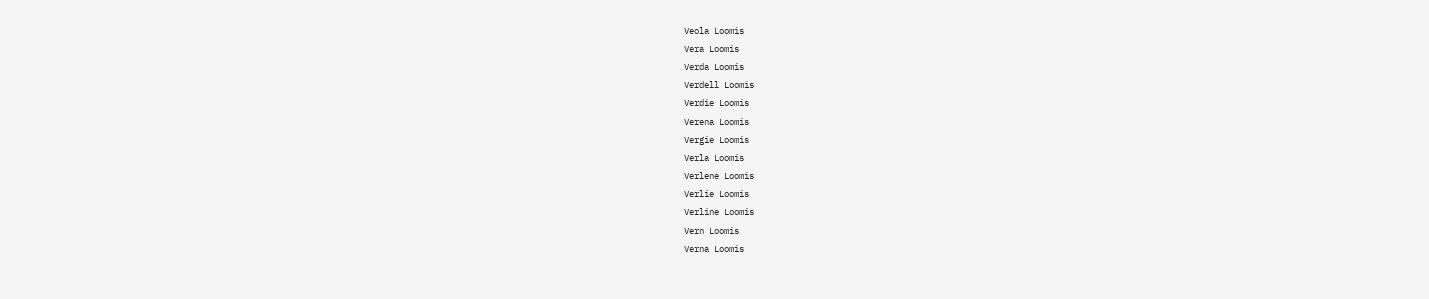Veola Loomis
Vera Loomis
Verda Loomis
Verdell Loomis
Verdie Loomis
Verena Loomis
Vergie Loomis
Verla Loomis
Verlene Loomis
Verlie Loomis
Verline Loomis
Vern Loomis
Verna Loomis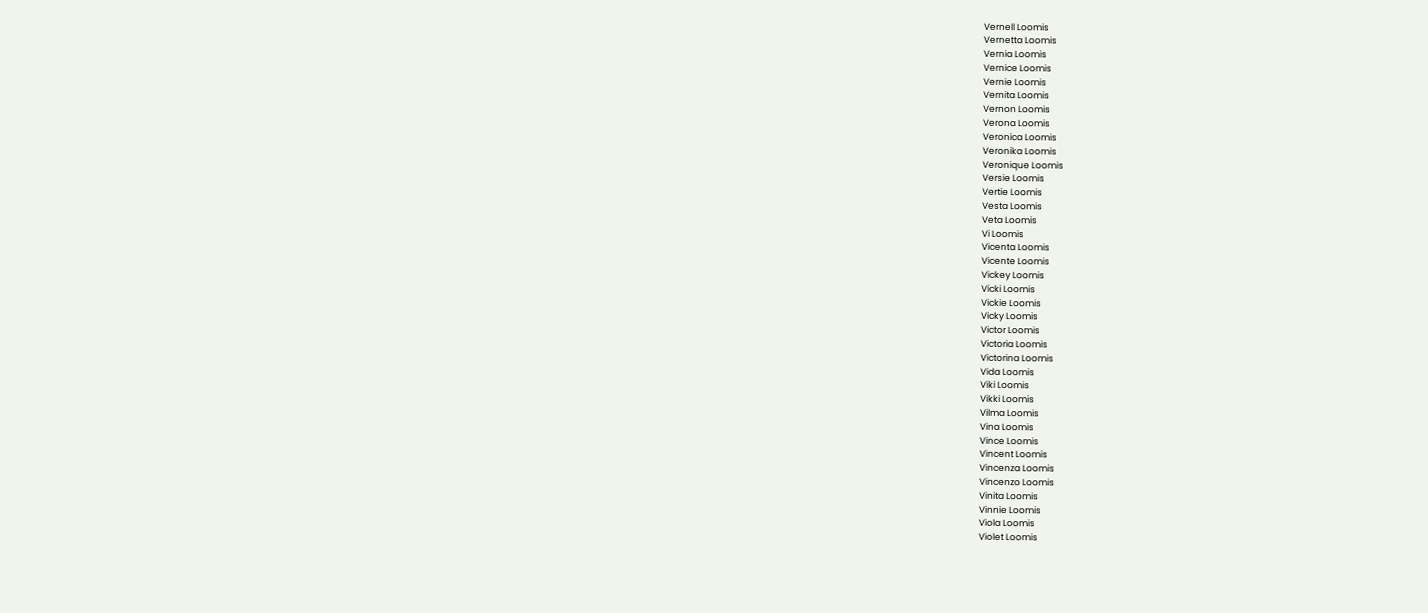Vernell Loomis
Vernetta Loomis
Vernia Loomis
Vernice Loomis
Vernie Loomis
Vernita Loomis
Vernon Loomis
Verona Loomis
Veronica Loomis
Veronika Loomis
Veronique Loomis
Versie Loomis
Vertie Loomis
Vesta Loomis
Veta Loomis
Vi Loomis
Vicenta Loomis
Vicente Loomis
Vickey Loomis
Vicki Loomis
Vickie Loomis
Vicky Loomis
Victor Loomis
Victoria Loomis
Victorina Loomis
Vida Loomis
Viki Loomis
Vikki Loomis
Vilma Loomis
Vina Loomis
Vince Loomis
Vincent Loomis
Vincenza Loomis
Vincenzo Loomis
Vinita Loomis
Vinnie Loomis
Viola Loomis
Violet Loomis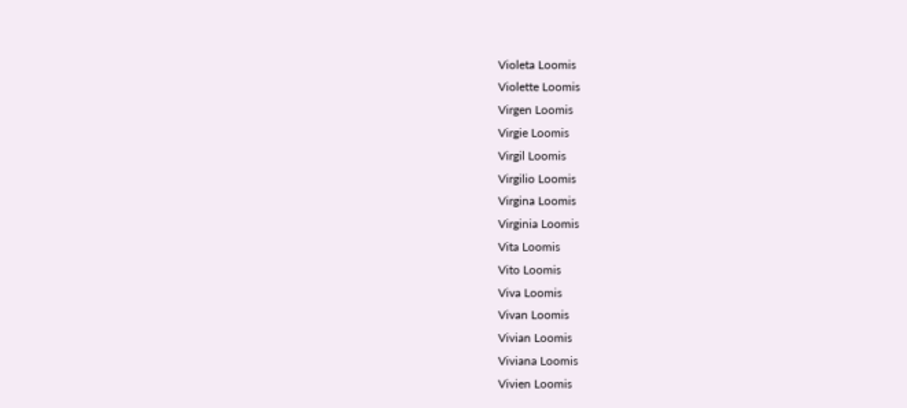Violeta Loomis
Violette Loomis
Virgen Loomis
Virgie Loomis
Virgil Loomis
Virgilio Loomis
Virgina Loomis
Virginia Loomis
Vita Loomis
Vito Loomis
Viva Loomis
Vivan Loomis
Vivian Loomis
Viviana Loomis
Vivien Loomis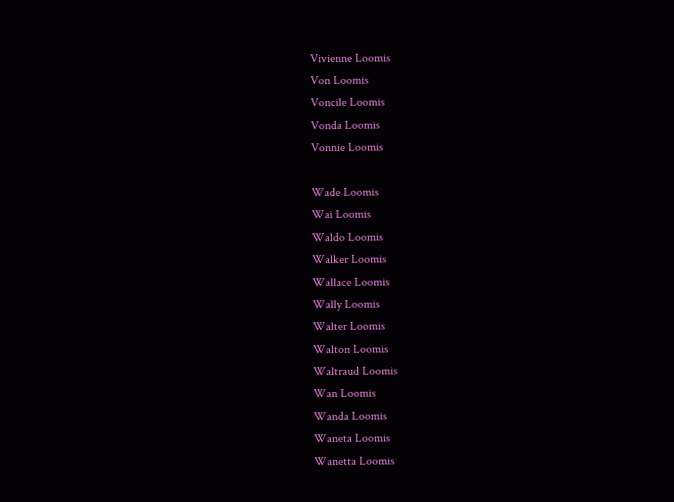Vivienne Loomis
Von Loomis
Voncile Loomis
Vonda Loomis
Vonnie Loomis

Wade Loomis
Wai Loomis
Waldo Loomis
Walker Loomis
Wallace Loomis
Wally Loomis
Walter Loomis
Walton Loomis
Waltraud Loomis
Wan Loomis
Wanda Loomis
Waneta Loomis
Wanetta Loomis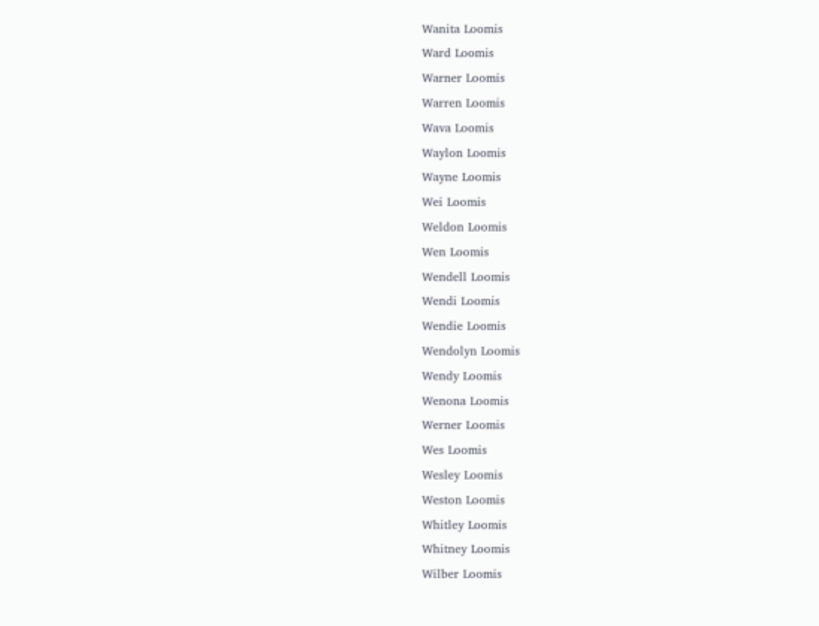Wanita Loomis
Ward Loomis
Warner Loomis
Warren Loomis
Wava Loomis
Waylon Loomis
Wayne Loomis
Wei Loomis
Weldon Loomis
Wen Loomis
Wendell Loomis
Wendi Loomis
Wendie Loomis
Wendolyn Loomis
Wendy Loomis
Wenona Loomis
Werner Loomis
Wes Loomis
Wesley Loomis
Weston Loomis
Whitley Loomis
Whitney Loomis
Wilber Loomis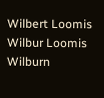Wilbert Loomis
Wilbur Loomis
Wilburn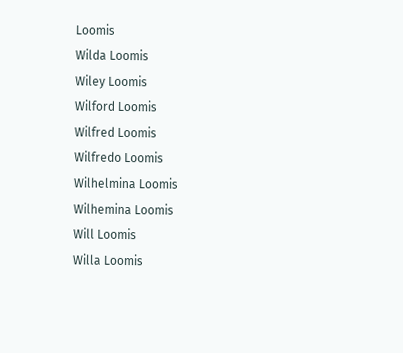Loomis
Wilda Loomis
Wiley Loomis
Wilford Loomis
Wilfred Loomis
Wilfredo Loomis
Wilhelmina Loomis
Wilhemina Loomis
Will Loomis
Willa Loomis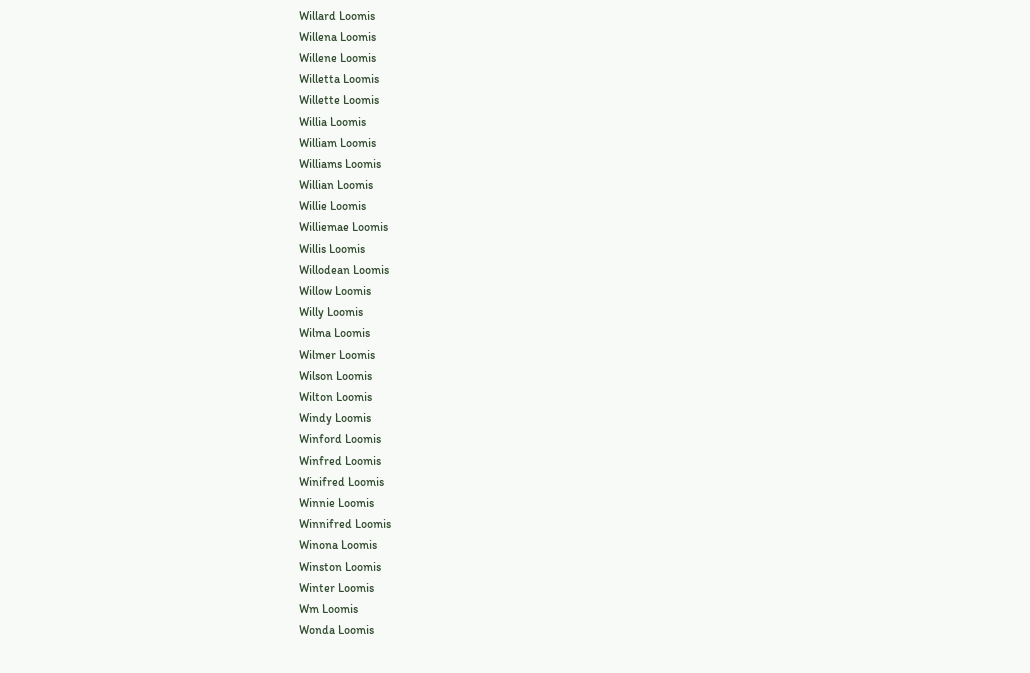Willard Loomis
Willena Loomis
Willene Loomis
Willetta Loomis
Willette Loomis
Willia Loomis
William Loomis
Williams Loomis
Willian Loomis
Willie Loomis
Williemae Loomis
Willis Loomis
Willodean Loomis
Willow Loomis
Willy Loomis
Wilma Loomis
Wilmer Loomis
Wilson Loomis
Wilton Loomis
Windy Loomis
Winford Loomis
Winfred Loomis
Winifred Loomis
Winnie Loomis
Winnifred Loomis
Winona Loomis
Winston Loomis
Winter Loomis
Wm Loomis
Wonda Loomis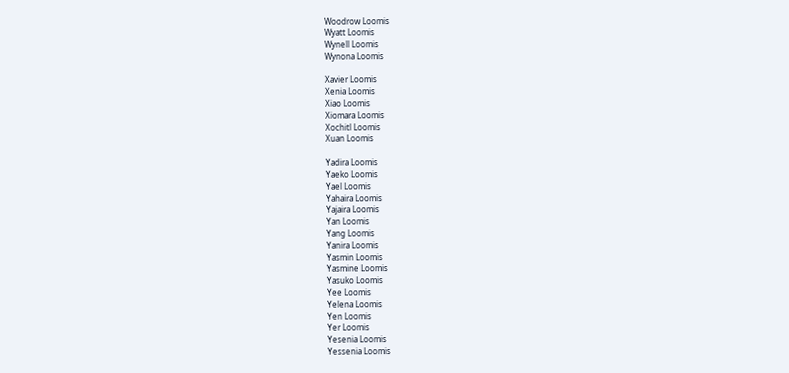Woodrow Loomis
Wyatt Loomis
Wynell Loomis
Wynona Loomis

Xavier Loomis
Xenia Loomis
Xiao Loomis
Xiomara Loomis
Xochitl Loomis
Xuan Loomis

Yadira Loomis
Yaeko Loomis
Yael Loomis
Yahaira Loomis
Yajaira Loomis
Yan Loomis
Yang Loomis
Yanira Loomis
Yasmin Loomis
Yasmine Loomis
Yasuko Loomis
Yee Loomis
Yelena Loomis
Yen Loomis
Yer Loomis
Yesenia Loomis
Yessenia Loomis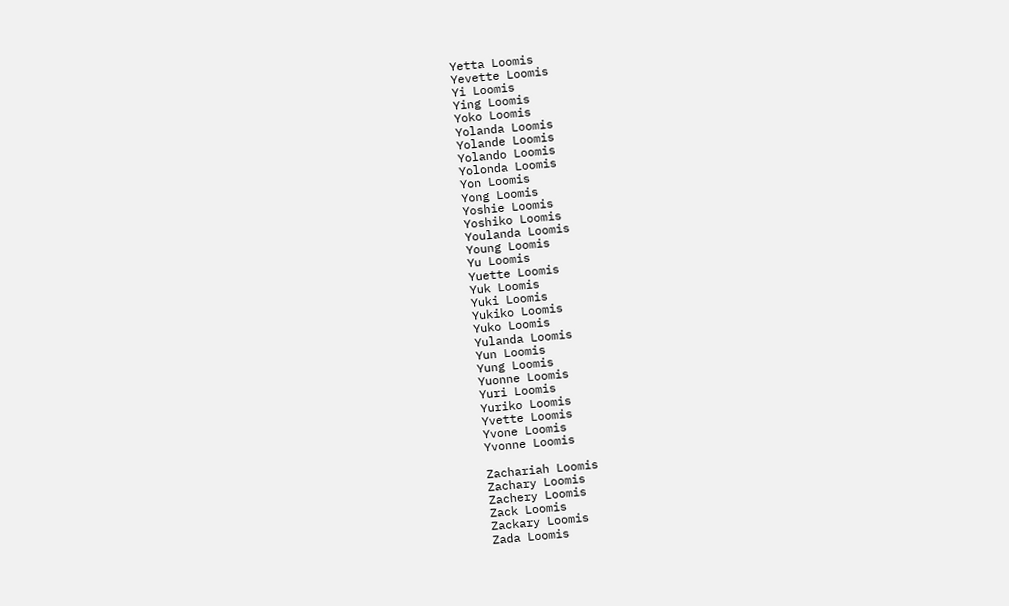Yetta Loomis
Yevette Loomis
Yi Loomis
Ying Loomis
Yoko Loomis
Yolanda Loomis
Yolande Loomis
Yolando Loomis
Yolonda Loomis
Yon Loomis
Yong Loomis
Yoshie Loomis
Yoshiko Loomis
Youlanda Loomis
Young Loomis
Yu Loomis
Yuette Loomis
Yuk Loomis
Yuki Loomis
Yukiko Loomis
Yuko Loomis
Yulanda Loomis
Yun Loomis
Yung Loomis
Yuonne Loomis
Yuri Loomis
Yuriko Loomis
Yvette Loomis
Yvone Loomis
Yvonne Loomis

Zachariah Loomis
Zachary Loomis
Zachery Loomis
Zack Loomis
Zackary Loomis
Zada Loomis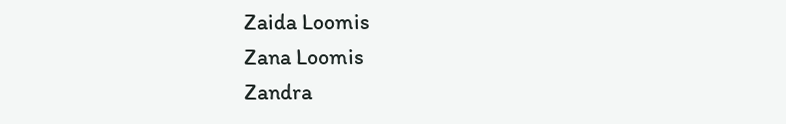Zaida Loomis
Zana Loomis
Zandra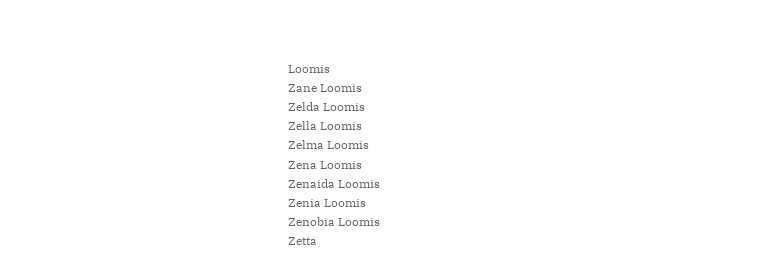Loomis
Zane Loomis
Zelda Loomis
Zella Loomis
Zelma Loomis
Zena Loomis
Zenaida Loomis
Zenia Loomis
Zenobia Loomis
Zetta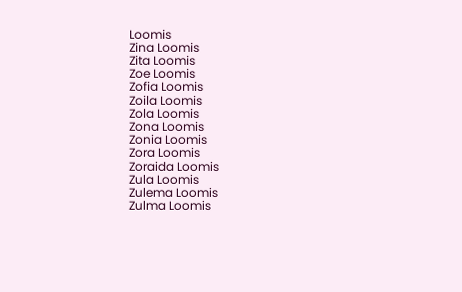Loomis
Zina Loomis
Zita Loomis
Zoe Loomis
Zofia Loomis
Zoila Loomis
Zola Loomis
Zona Loomis
Zonia Loomis
Zora Loomis
Zoraida Loomis
Zula Loomis
Zulema Loomis
Zulma Loomis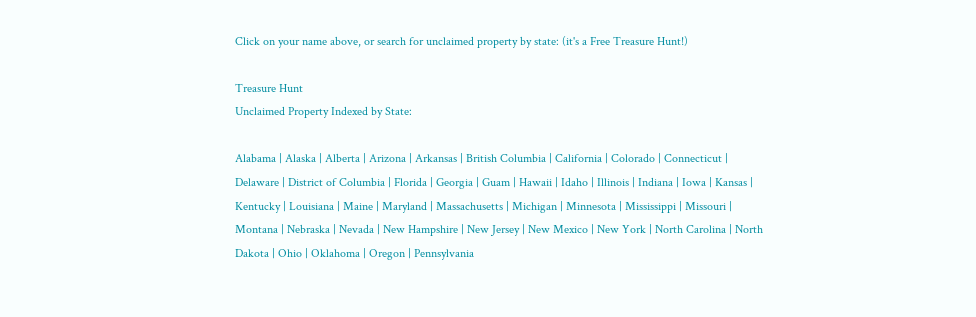Click on your name above, or search for unclaimed property by state: (it's a Free Treasure Hunt!)

Treasure Hunt
Unclaimed Property Indexed by State:

Alabama | Alaska | Alberta | Arizona | Arkansas | British Columbia | California | Colorado | Connecticut | Delaware | District of Columbia | Florida | Georgia | Guam | Hawaii | Idaho | Illinois | Indiana | Iowa | Kansas | Kentucky | Louisiana | Maine | Maryland | Massachusetts | Michigan | Minnesota | Mississippi | Missouri | Montana | Nebraska | Nevada | New Hampshire | New Jersey | New Mexico | New York | North Carolina | North Dakota | Ohio | Oklahoma | Oregon | Pennsylvania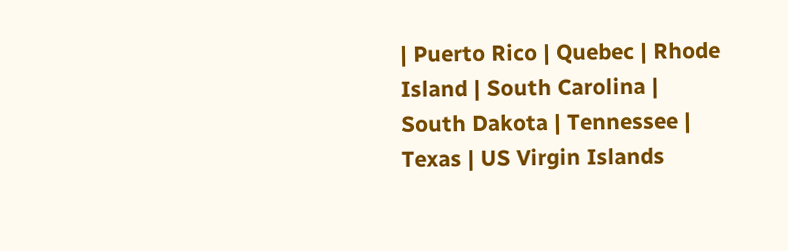| Puerto Rico | Quebec | Rhode Island | South Carolina | South Dakota | Tennessee | Texas | US Virgin Islands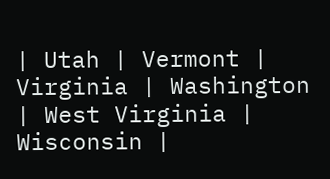| Utah | Vermont | Virginia | Washington | West Virginia | Wisconsin |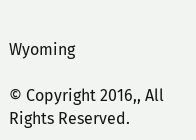Wyoming

© Copyright 2016,, All Rights Reserved.